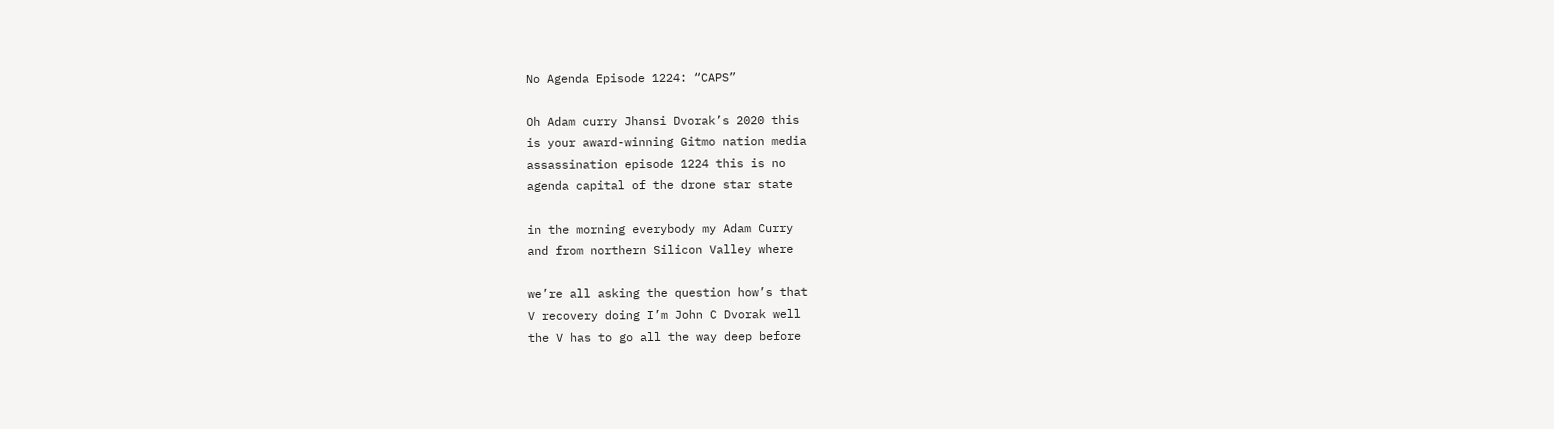No Agenda Episode 1224: “CAPS”

Oh Adam curry Jhansi Dvorak’s 2020 this
is your award-winning Gitmo nation media
assassination episode 1224 this is no
agenda capital of the drone star state

in the morning everybody my Adam Curry
and from northern Silicon Valley where

we’re all asking the question how’s that
V recovery doing I’m John C Dvorak well
the V has to go all the way deep before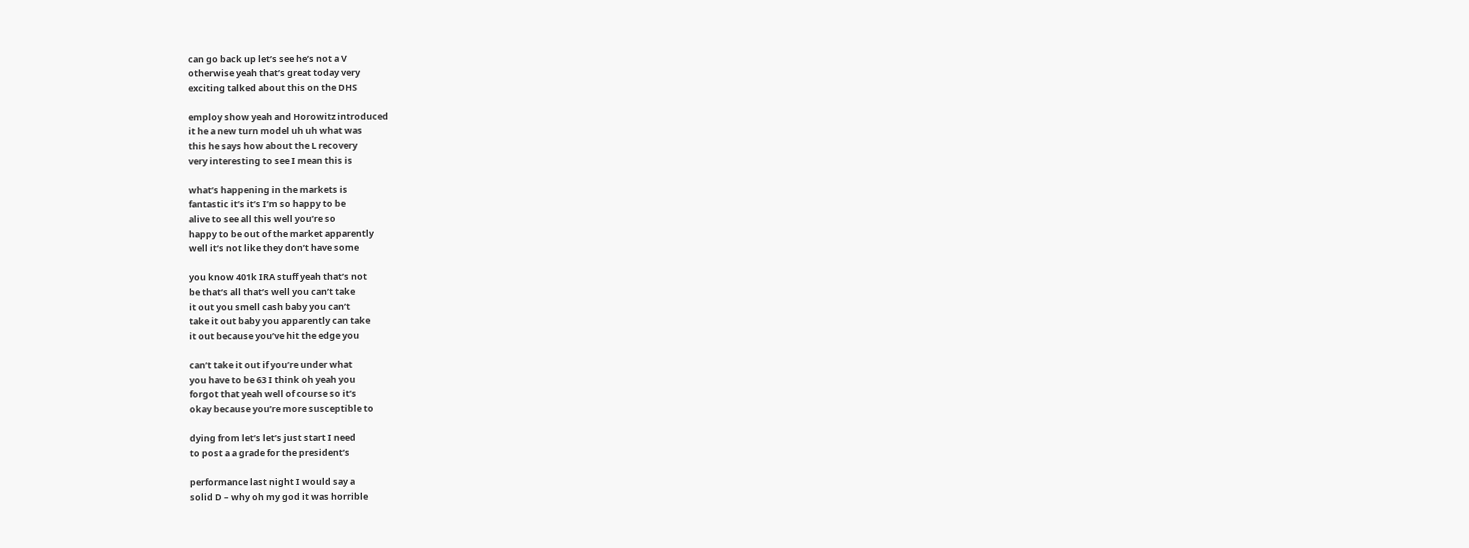can go back up let’s see he’s not a V
otherwise yeah that’s great today very
exciting talked about this on the DHS

employ show yeah and Horowitz introduced
it he a new turn model uh uh what was
this he says how about the L recovery
very interesting to see I mean this is

what’s happening in the markets is
fantastic it’s it’s I’m so happy to be
alive to see all this well you’re so
happy to be out of the market apparently
well it’s not like they don’t have some

you know 401k IRA stuff yeah that’s not
be that’s all that’s well you can’t take
it out you smell cash baby you can’t
take it out baby you apparently can take
it out because you’ve hit the edge you

can’t take it out if you’re under what
you have to be 63 I think oh yeah you
forgot that yeah well of course so it’s
okay because you’re more susceptible to

dying from let’s let’s just start I need
to post a a grade for the president’s

performance last night I would say a
solid D – why oh my god it was horrible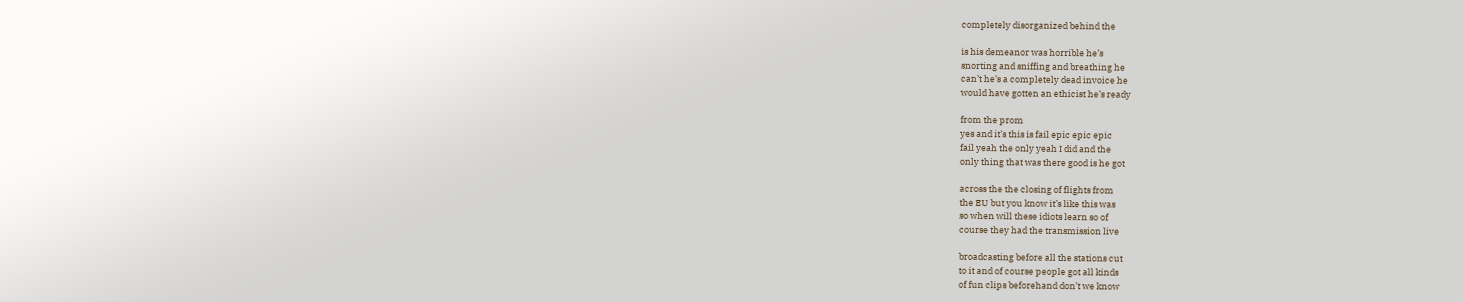completely disorganized behind the

is his demeanor was horrible he’s
snorting and sniffing and breathing he
can’t he’s a completely dead invoice he
would have gotten an ethicist he’s ready

from the prom
yes and it’s this is fail epic epic epic
fail yeah the only yeah I did and the
only thing that was there good is he got

across the the closing of flights from
the EU but you know it’s like this was
so when will these idiots learn so of
course they had the transmission live

broadcasting before all the stations cut
to it and of course people got all kinds
of fun clips beforehand don’t we know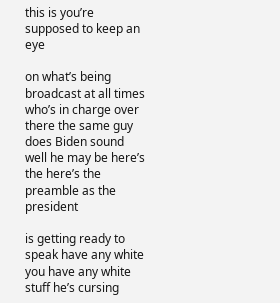this is you’re supposed to keep an eye

on what’s being broadcast at all times
who’s in charge over there the same guy
does Biden sound well he may be here’s
the here’s the preamble as the president

is getting ready to speak have any white
you have any white stuff he’s cursing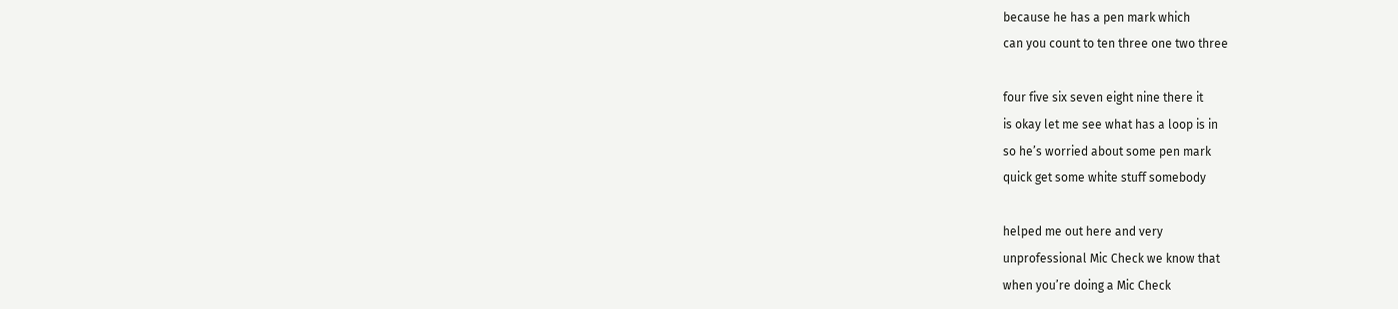because he has a pen mark which
can you count to ten three one two three

four five six seven eight nine there it
is okay let me see what has a loop is in
so he’s worried about some pen mark
quick get some white stuff somebody

helped me out here and very
unprofessional Mic Check we know that
when you’re doing a Mic Check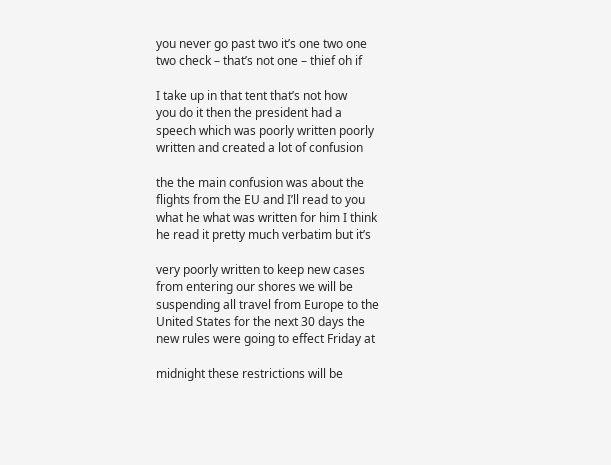you never go past two it’s one two one
two check – that’s not one – thief oh if

I take up in that tent that’s not how
you do it then the president had a
speech which was poorly written poorly
written and created a lot of confusion

the the main confusion was about the
flights from the EU and I’ll read to you
what he what was written for him I think
he read it pretty much verbatim but it’s

very poorly written to keep new cases
from entering our shores we will be
suspending all travel from Europe to the
United States for the next 30 days the
new rules were going to effect Friday at

midnight these restrictions will be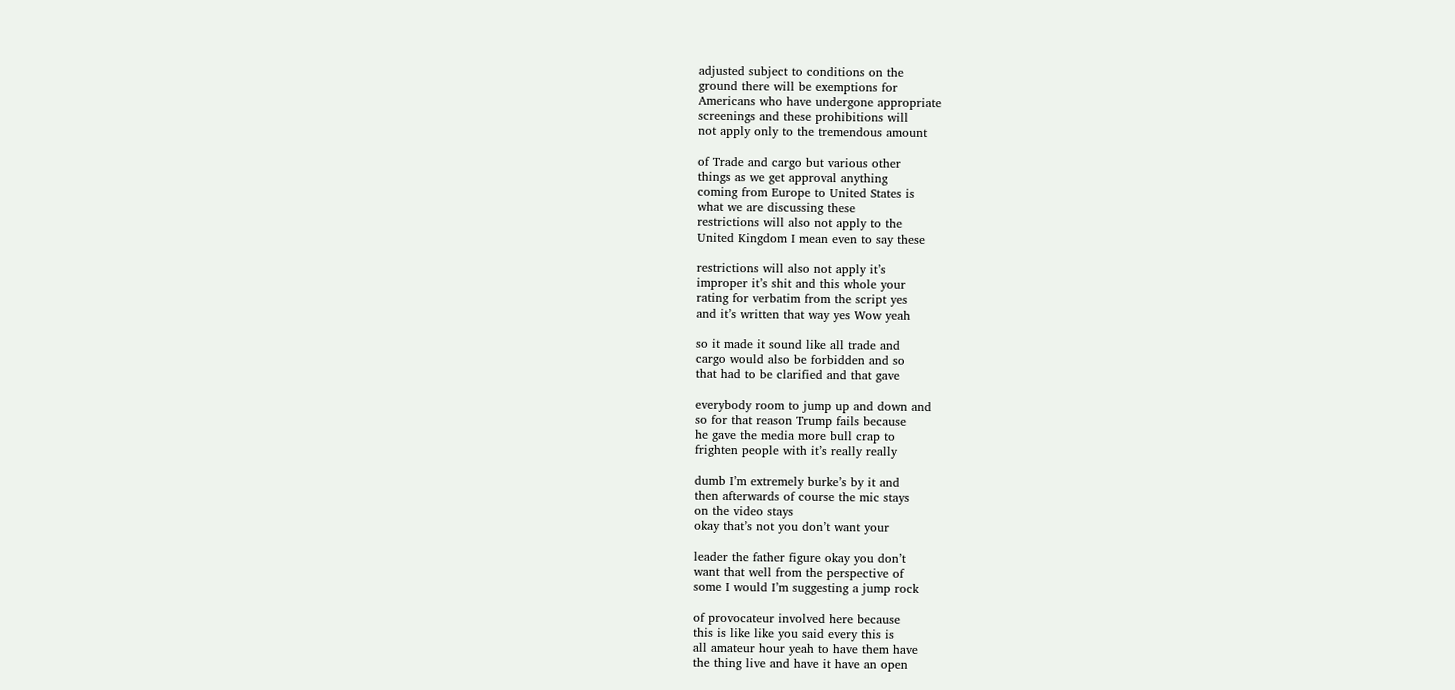adjusted subject to conditions on the
ground there will be exemptions for
Americans who have undergone appropriate
screenings and these prohibitions will
not apply only to the tremendous amount

of Trade and cargo but various other
things as we get approval anything
coming from Europe to United States is
what we are discussing these
restrictions will also not apply to the
United Kingdom I mean even to say these

restrictions will also not apply it’s
improper it’s shit and this whole your
rating for verbatim from the script yes
and it’s written that way yes Wow yeah

so it made it sound like all trade and
cargo would also be forbidden and so
that had to be clarified and that gave

everybody room to jump up and down and
so for that reason Trump fails because
he gave the media more bull crap to
frighten people with it’s really really

dumb I’m extremely burke’s by it and
then afterwards of course the mic stays
on the video stays
okay that’s not you don’t want your

leader the father figure okay you don’t
want that well from the perspective of
some I would I’m suggesting a jump rock

of provocateur involved here because
this is like like you said every this is
all amateur hour yeah to have them have
the thing live and have it have an open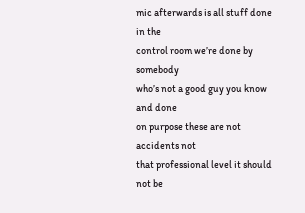mic afterwards is all stuff done in the
control room we’re done by somebody
who’s not a good guy you know and done
on purpose these are not accidents not
that professional level it should not be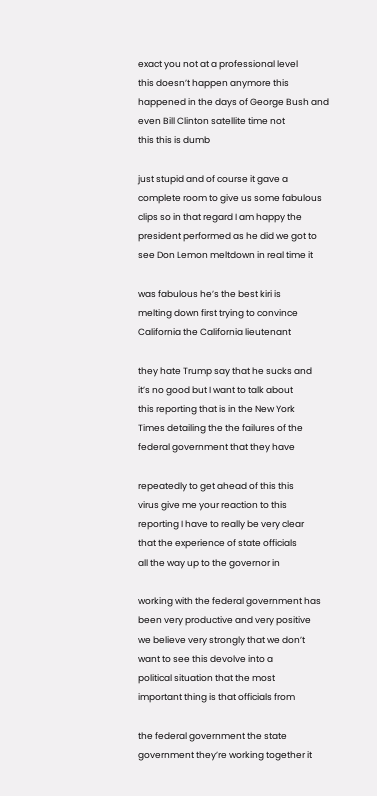exact you not at a professional level
this doesn’t happen anymore this
happened in the days of George Bush and
even Bill Clinton satellite time not
this this is dumb

just stupid and of course it gave a
complete room to give us some fabulous
clips so in that regard I am happy the
president performed as he did we got to
see Don Lemon meltdown in real time it

was fabulous he’s the best kiri is
melting down first trying to convince
California the California lieutenant

they hate Trump say that he sucks and
it’s no good but I want to talk about
this reporting that is in the New York
Times detailing the the failures of the
federal government that they have

repeatedly to get ahead of this this
virus give me your reaction to this
reporting I have to really be very clear
that the experience of state officials
all the way up to the governor in

working with the federal government has
been very productive and very positive
we believe very strongly that we don’t
want to see this devolve into a
political situation that the most
important thing is that officials from

the federal government the state
government they’re working together it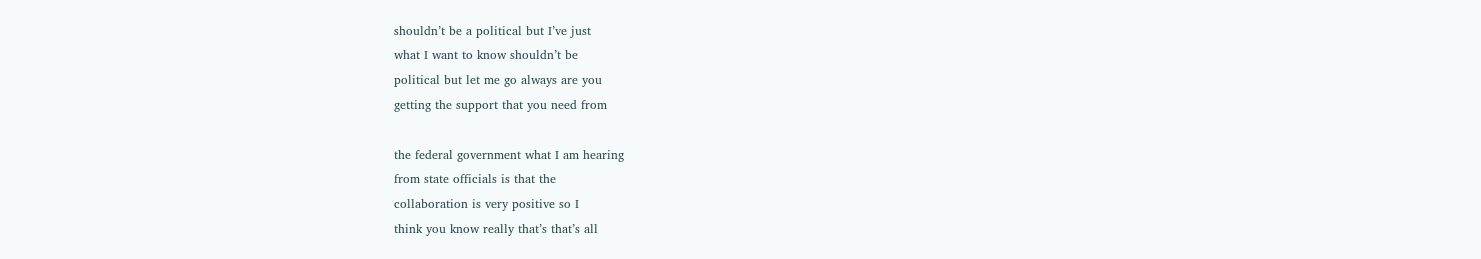shouldn’t be a political but I’ve just
what I want to know shouldn’t be
political but let me go always are you
getting the support that you need from

the federal government what I am hearing
from state officials is that the
collaboration is very positive so I
think you know really that’s that’s all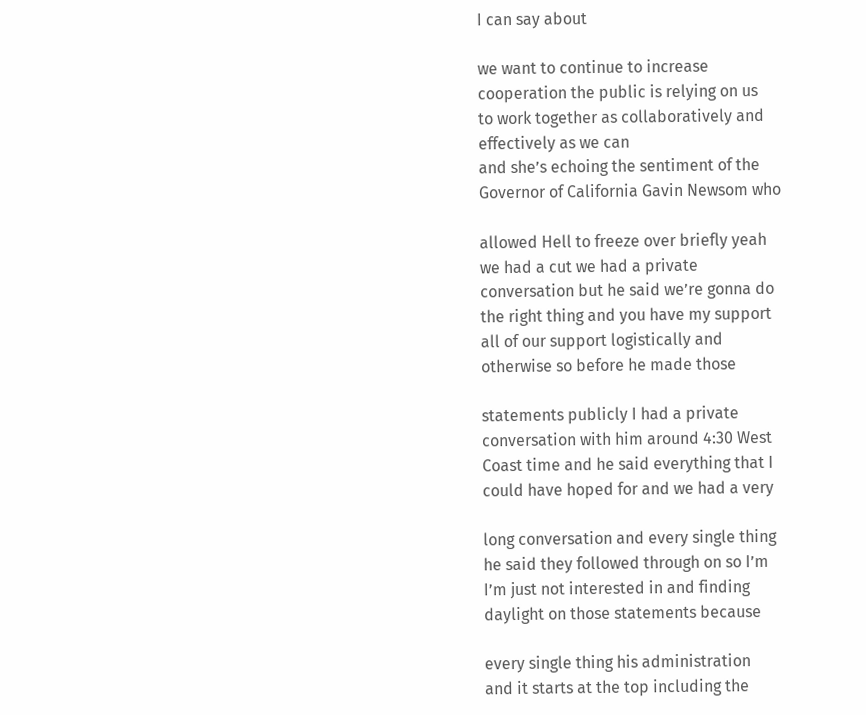I can say about

we want to continue to increase
cooperation the public is relying on us
to work together as collaboratively and
effectively as we can
and she’s echoing the sentiment of the
Governor of California Gavin Newsom who

allowed Hell to freeze over briefly yeah
we had a cut we had a private
conversation but he said we’re gonna do
the right thing and you have my support
all of our support logistically and
otherwise so before he made those

statements publicly I had a private
conversation with him around 4:30 West
Coast time and he said everything that I
could have hoped for and we had a very

long conversation and every single thing
he said they followed through on so I’m
I’m just not interested in and finding
daylight on those statements because

every single thing his administration
and it starts at the top including the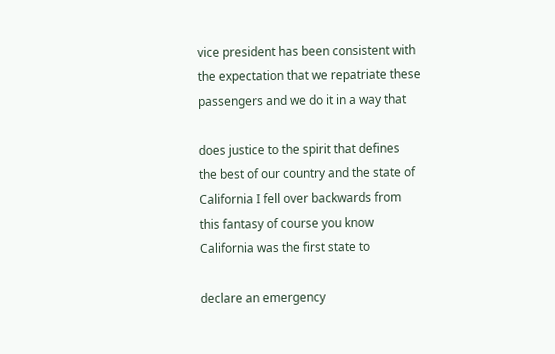vice president has been consistent with
the expectation that we repatriate these
passengers and we do it in a way that

does justice to the spirit that defines
the best of our country and the state of
California I fell over backwards from
this fantasy of course you know
California was the first state to

declare an emergency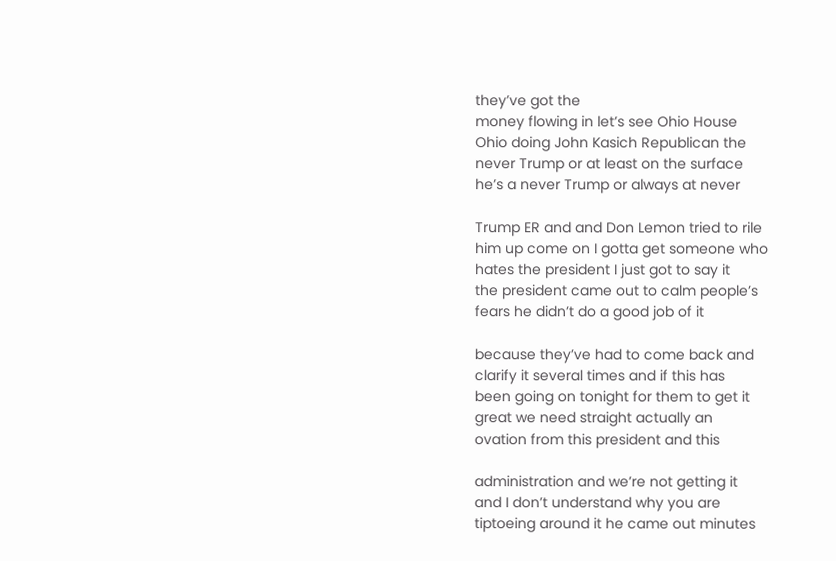they’ve got the
money flowing in let’s see Ohio House
Ohio doing John Kasich Republican the
never Trump or at least on the surface
he’s a never Trump or always at never

Trump ER and and Don Lemon tried to rile
him up come on I gotta get someone who
hates the president I just got to say it
the president came out to calm people’s
fears he didn’t do a good job of it

because they’ve had to come back and
clarify it several times and if this has
been going on tonight for them to get it
great we need straight actually an
ovation from this president and this

administration and we’re not getting it
and I don’t understand why you are
tiptoeing around it he came out minutes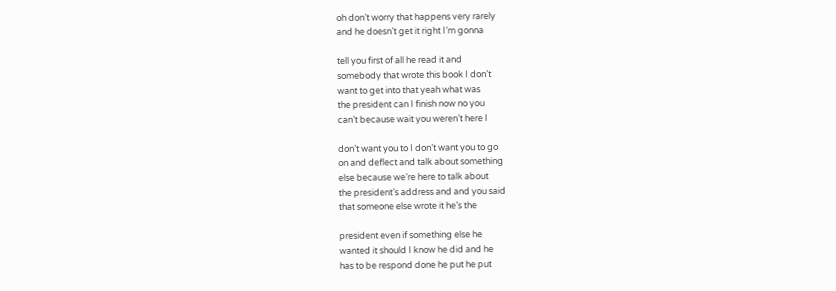oh don’t worry that happens very rarely
and he doesn’t get it right I’m gonna

tell you first of all he read it and
somebody that wrote this book I don’t
want to get into that yeah what was
the president can I finish now no you
can’t because wait you weren’t here I

don’t want you to I don’t want you to go
on and deflect and talk about something
else because we’re here to talk about
the president’s address and and you said
that someone else wrote it he’s the

president even if something else he
wanted it should I know he did and he
has to be respond done he put he put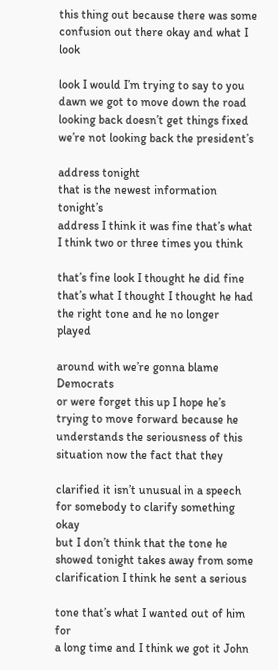this thing out because there was some
confusion out there okay and what I look

look I would I’m trying to say to you
dawn we got to move down the road
looking back doesn’t get things fixed
we’re not looking back the president’s

address tonight
that is the newest information tonight’s
address I think it was fine that’s what
I think two or three times you think

that’s fine look I thought he did fine
that’s what I thought I thought he had
the right tone and he no longer played

around with we’re gonna blame Democrats
or were forget this up I hope he’s
trying to move forward because he
understands the seriousness of this
situation now the fact that they

clarified it isn’t unusual in a speech
for somebody to clarify something okay
but I don’t think that the tone he
showed tonight takes away from some
clarification I think he sent a serious

tone that’s what I wanted out of him for
a long time and I think we got it John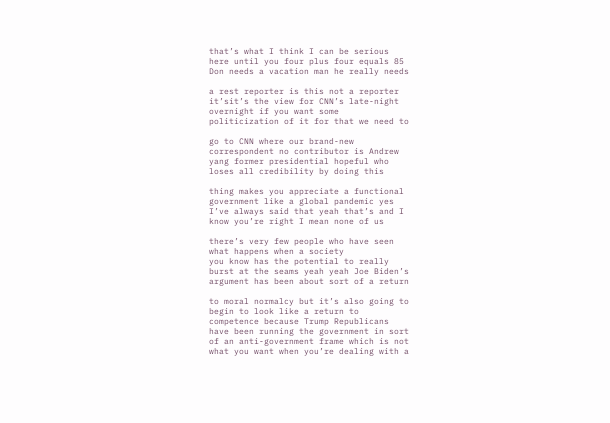that’s what I think I can be serious
here until you four plus four equals 85
Don needs a vacation man he really needs

a rest reporter is this not a reporter
it’sit’s the view for CNN’s late-night
overnight if you want some
politicization of it for that we need to

go to CNN where our brand-new
correspondent no contributor is Andrew
yang former presidential hopeful who
loses all credibility by doing this

thing makes you appreciate a functional
government like a global pandemic yes
I’ve always said that yeah that’s and I
know you’re right I mean none of us

there’s very few people who have seen
what happens when a society
you know has the potential to really
burst at the seams yeah yeah Joe Biden’s
argument has been about sort of a return

to moral normalcy but it’s also going to
begin to look like a return to
competence because Trump Republicans
have been running the government in sort
of an anti-government frame which is not
what you want when you’re dealing with a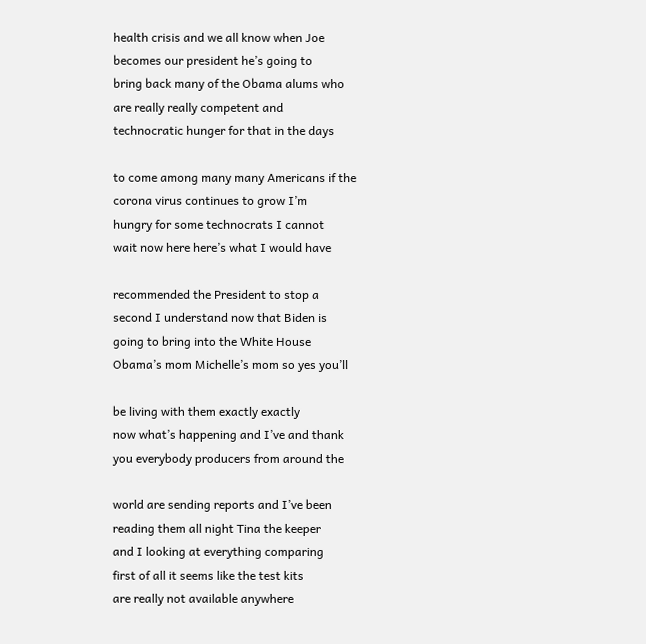health crisis and we all know when Joe
becomes our president he’s going to
bring back many of the Obama alums who
are really really competent and
technocratic hunger for that in the days

to come among many many Americans if the
corona virus continues to grow I’m
hungry for some technocrats I cannot
wait now here here’s what I would have

recommended the President to stop a
second I understand now that Biden is
going to bring into the White House
Obama’s mom Michelle’s mom so yes you’ll

be living with them exactly exactly
now what’s happening and I’ve and thank
you everybody producers from around the

world are sending reports and I’ve been
reading them all night Tina the keeper
and I looking at everything comparing
first of all it seems like the test kits
are really not available anywhere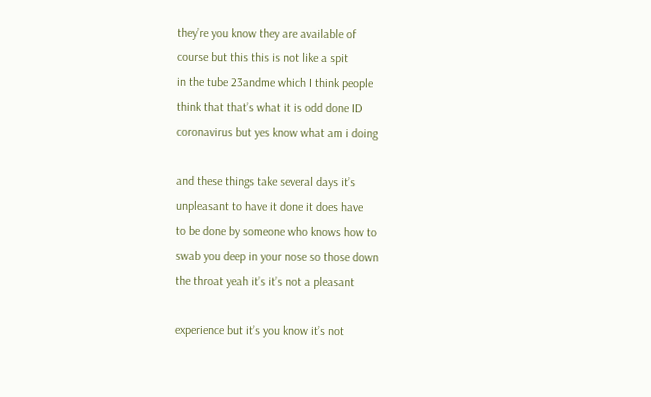they’re you know they are available of
course but this this is not like a spit
in the tube 23andme which I think people
think that that’s what it is odd done ID
coronavirus but yes know what am i doing

and these things take several days it’s
unpleasant to have it done it does have
to be done by someone who knows how to
swab you deep in your nose so those down
the throat yeah it’s it’s not a pleasant

experience but it’s you know it’s not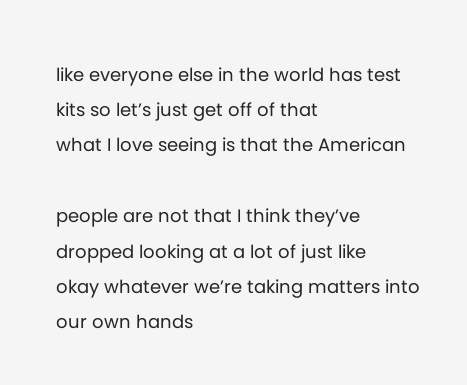like everyone else in the world has test
kits so let’s just get off of that
what I love seeing is that the American

people are not that I think they’ve
dropped looking at a lot of just like
okay whatever we’re taking matters into
our own hands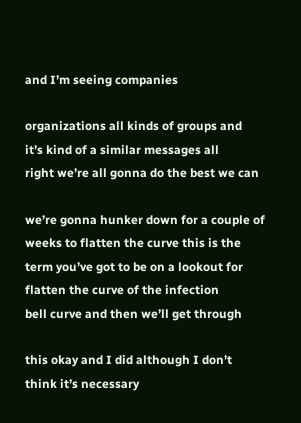and I’m seeing companies

organizations all kinds of groups and
it’s kind of a similar messages all
right we’re all gonna do the best we can

we’re gonna hunker down for a couple of
weeks to flatten the curve this is the
term you’ve got to be on a lookout for
flatten the curve of the infection
bell curve and then we’ll get through

this okay and I did although I don’t
think it’s necessary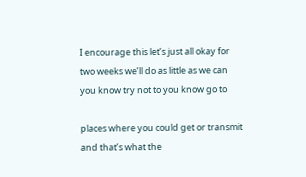I encourage this let’s just all okay for
two weeks we’ll do as little as we can
you know try not to you know go to

places where you could get or transmit
and that’s what the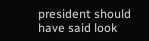president should
have said look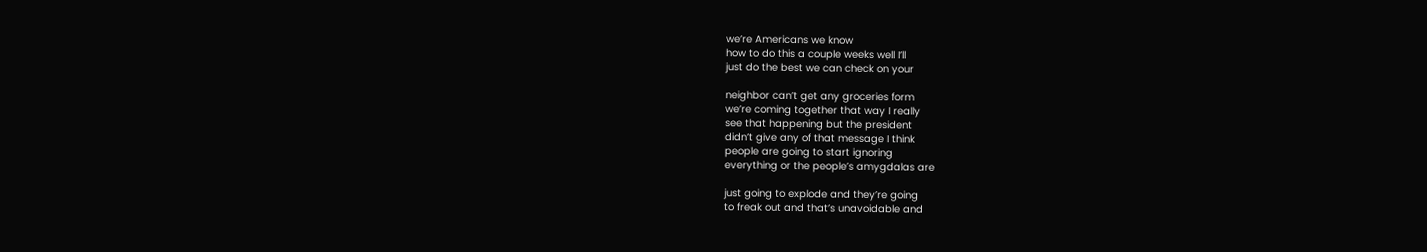we’re Americans we know
how to do this a couple weeks well I’ll
just do the best we can check on your

neighbor can’t get any groceries form
we’re coming together that way I really
see that happening but the president
didn’t give any of that message I think
people are going to start ignoring
everything or the people’s amygdalas are

just going to explode and they’re going
to freak out and that’s unavoidable and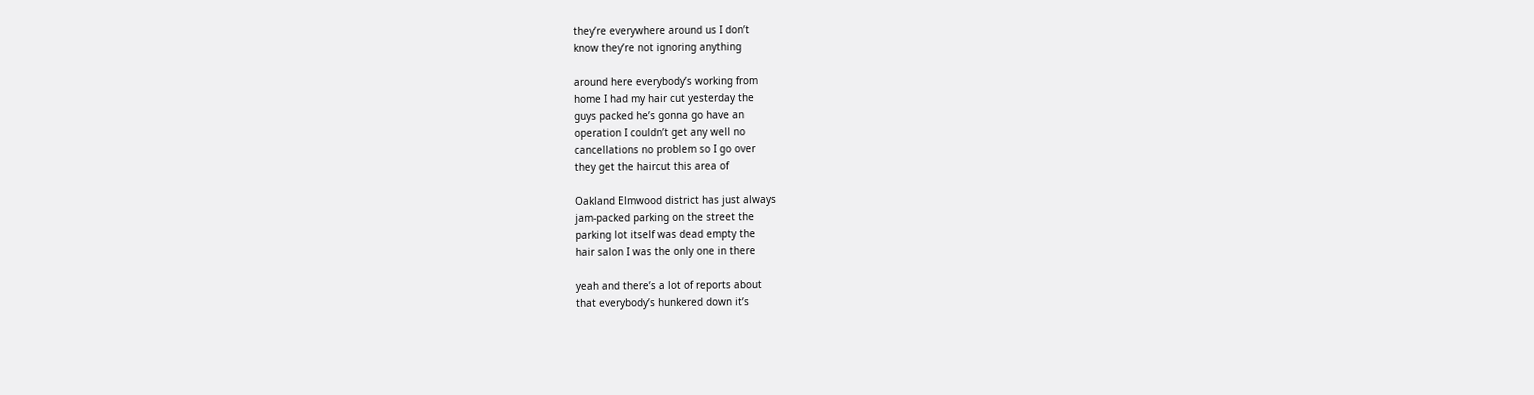they’re everywhere around us I don’t
know they’re not ignoring anything

around here everybody’s working from
home I had my hair cut yesterday the
guys packed he’s gonna go have an
operation I couldn’t get any well no
cancellations no problem so I go over
they get the haircut this area of

Oakland Elmwood district has just always
jam-packed parking on the street the
parking lot itself was dead empty the
hair salon I was the only one in there

yeah and there’s a lot of reports about
that everybody’s hunkered down it’s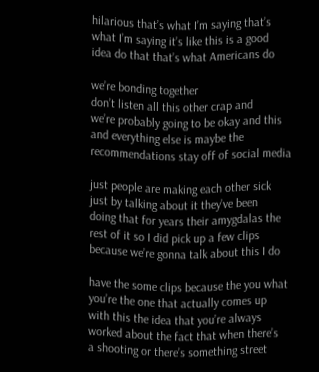hilarious that’s what I’m saying that’s
what I’m saying it’s like this is a good
idea do that that’s what Americans do

we’re bonding together
don’t listen all this other crap and
we’re probably going to be okay and this
and everything else is maybe the
recommendations stay off of social media

just people are making each other sick
just by talking about it they’ve been
doing that for years their amygdalas the
rest of it so I did pick up a few clips
because we’re gonna talk about this I do

have the some clips because the you what
you’re the one that actually comes up
with this the idea that you’re always
worked about the fact that when there’s
a shooting or there’s something street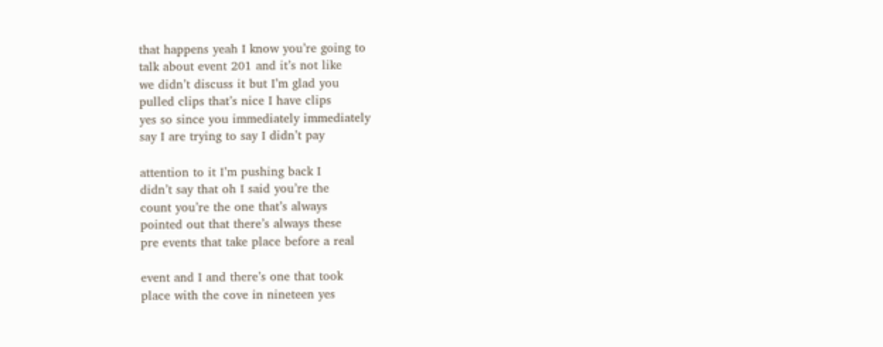that happens yeah I know you’re going to
talk about event 201 and it’s not like
we didn’t discuss it but I’m glad you
pulled clips that’s nice I have clips
yes so since you immediately immediately
say I are trying to say I didn’t pay

attention to it I’m pushing back I
didn’t say that oh I said you’re the
count you’re the one that’s always
pointed out that there’s always these
pre events that take place before a real

event and I and there’s one that took
place with the cove in nineteen yes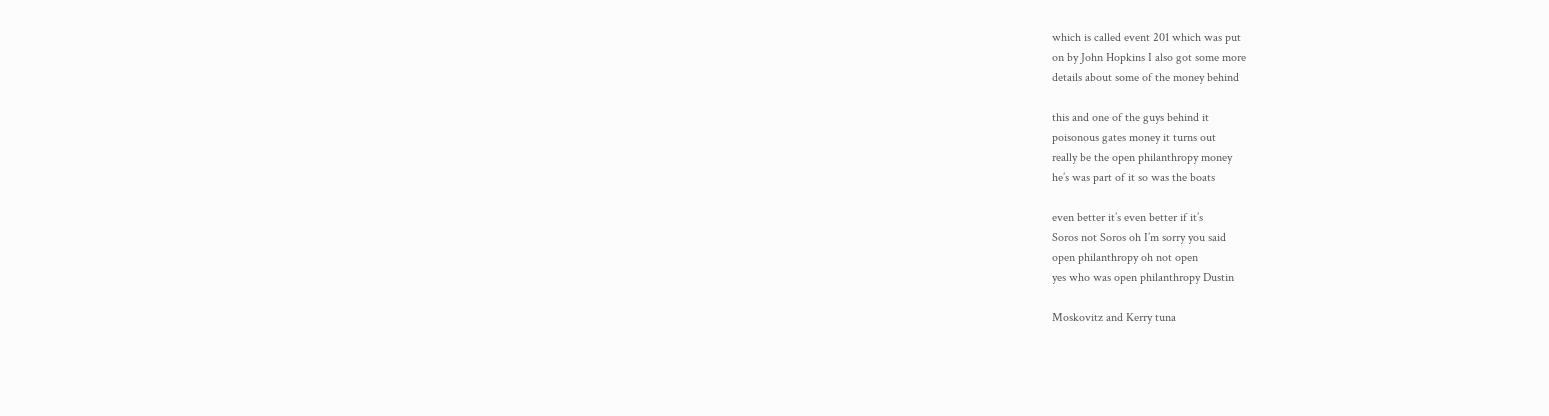which is called event 201 which was put
on by John Hopkins I also got some more
details about some of the money behind

this and one of the guys behind it
poisonous gates money it turns out
really be the open philanthropy money
he’s was part of it so was the boats

even better it’s even better if it’s
Soros not Soros oh I’m sorry you said
open philanthropy oh not open
yes who was open philanthropy Dustin

Moskovitz and Kerry tuna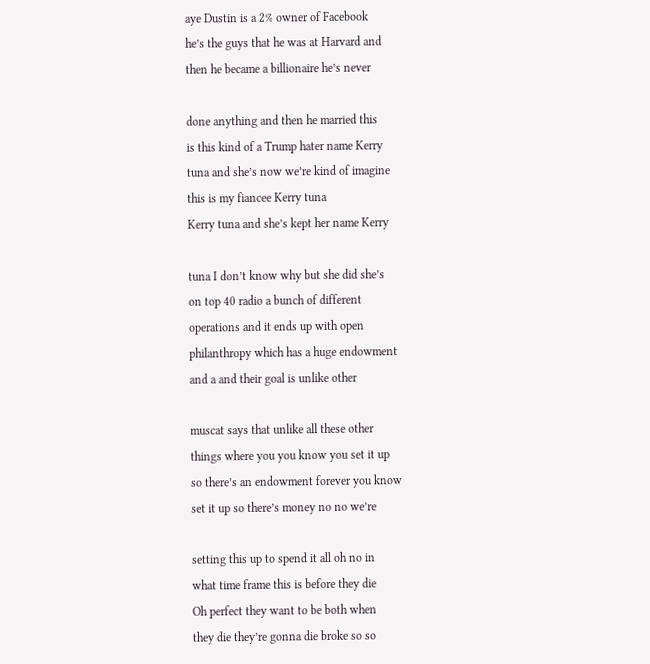aye Dustin is a 2% owner of Facebook
he’s the guys that he was at Harvard and
then he became a billionaire he’s never

done anything and then he married this
is this kind of a Trump hater name Kerry
tuna and she’s now we’re kind of imagine
this is my fiancee Kerry tuna
Kerry tuna and she’s kept her name Kerry

tuna I don’t know why but she did she’s
on top 40 radio a bunch of different
operations and it ends up with open
philanthropy which has a huge endowment
and a and their goal is unlike other

muscat says that unlike all these other
things where you you know you set it up
so there’s an endowment forever you know
set it up so there’s money no no we’re

setting this up to spend it all oh no in
what time frame this is before they die
Oh perfect they want to be both when
they die they’re gonna die broke so so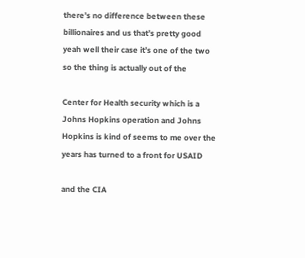there’s no difference between these
billionaires and us that’s pretty good
yeah well their case it’s one of the two
so the thing is actually out of the

Center for Health security which is a
Johns Hopkins operation and Johns
Hopkins is kind of seems to me over the
years has turned to a front for USAID

and the CIA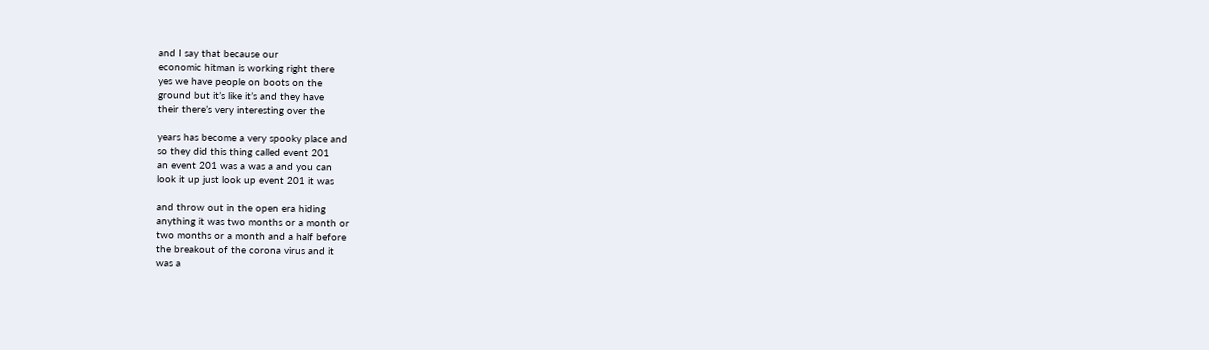and I say that because our
economic hitman is working right there
yes we have people on boots on the
ground but it’s like it’s and they have
their there’s very interesting over the

years has become a very spooky place and
so they did this thing called event 201
an event 201 was a was a and you can
look it up just look up event 201 it was

and throw out in the open era hiding
anything it was two months or a month or
two months or a month and a half before
the breakout of the corona virus and it
was a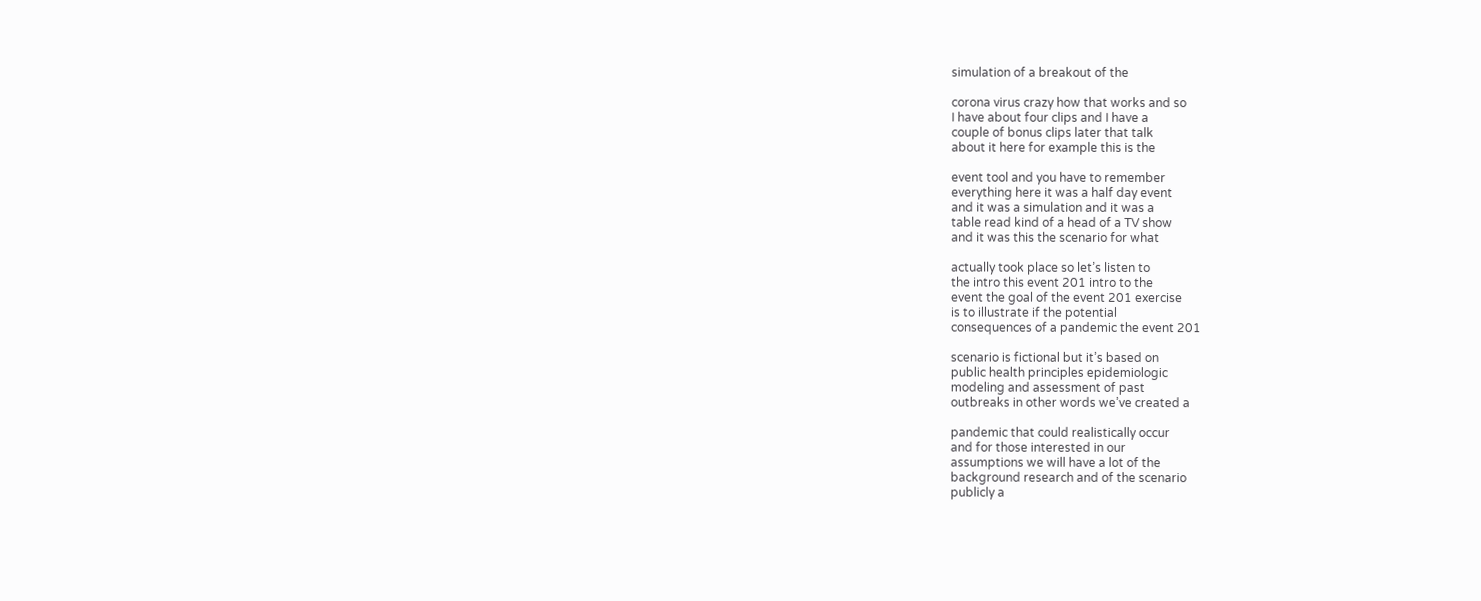simulation of a breakout of the

corona virus crazy how that works and so
I have about four clips and I have a
couple of bonus clips later that talk
about it here for example this is the

event tool and you have to remember
everything here it was a half day event
and it was a simulation and it was a
table read kind of a head of a TV show
and it was this the scenario for what

actually took place so let’s listen to
the intro this event 201 intro to the
event the goal of the event 201 exercise
is to illustrate if the potential
consequences of a pandemic the event 201

scenario is fictional but it’s based on
public health principles epidemiologic
modeling and assessment of past
outbreaks in other words we’ve created a

pandemic that could realistically occur
and for those interested in our
assumptions we will have a lot of the
background research and of the scenario
publicly a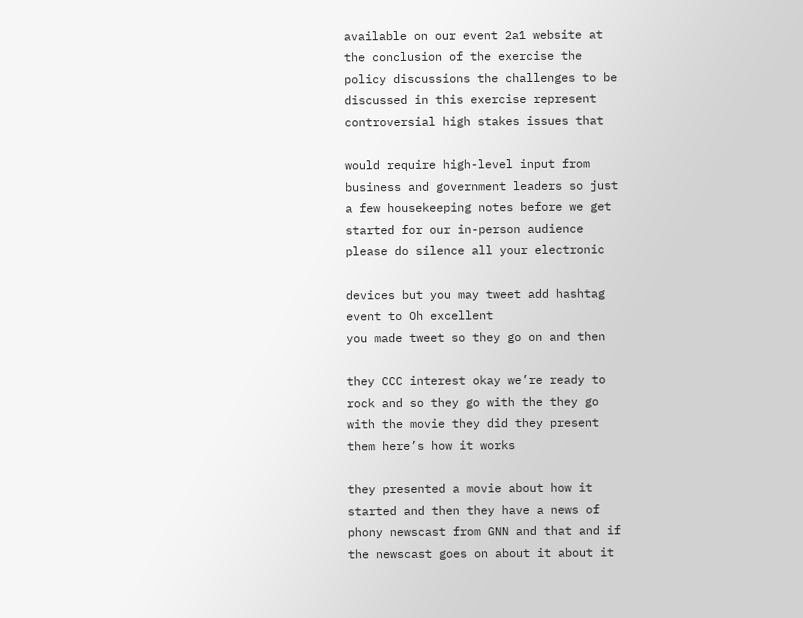available on our event 2a1 website at
the conclusion of the exercise the
policy discussions the challenges to be
discussed in this exercise represent
controversial high stakes issues that

would require high-level input from
business and government leaders so just
a few housekeeping notes before we get
started for our in-person audience
please do silence all your electronic

devices but you may tweet add hashtag
event to Oh excellent
you made tweet so they go on and then

they CCC interest okay we’re ready to
rock and so they go with the they go
with the movie they did they present
them here’s how it works

they presented a movie about how it
started and then they have a news of
phony newscast from GNN and that and if
the newscast goes on about it about it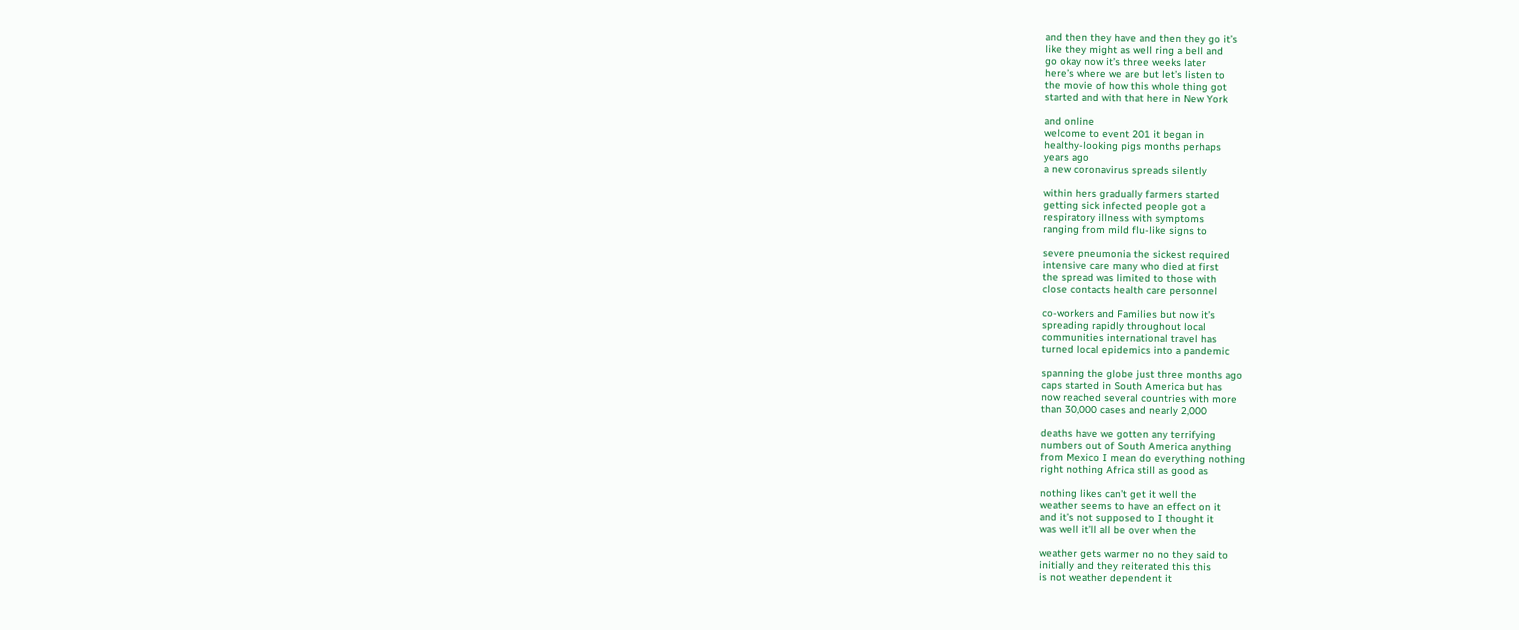and then they have and then they go it’s
like they might as well ring a bell and
go okay now it’s three weeks later
here’s where we are but let’s listen to
the movie of how this whole thing got
started and with that here in New York

and online
welcome to event 201 it began in
healthy-looking pigs months perhaps
years ago
a new coronavirus spreads silently

within hers gradually farmers started
getting sick infected people got a
respiratory illness with symptoms
ranging from mild flu-like signs to

severe pneumonia the sickest required
intensive care many who died at first
the spread was limited to those with
close contacts health care personnel

co-workers and Families but now it’s
spreading rapidly throughout local
communities international travel has
turned local epidemics into a pandemic

spanning the globe just three months ago
caps started in South America but has
now reached several countries with more
than 30,000 cases and nearly 2,000

deaths have we gotten any terrifying
numbers out of South America anything
from Mexico I mean do everything nothing
right nothing Africa still as good as

nothing likes can’t get it well the
weather seems to have an effect on it
and it’s not supposed to I thought it
was well it’ll all be over when the

weather gets warmer no no they said to
initially and they reiterated this this
is not weather dependent it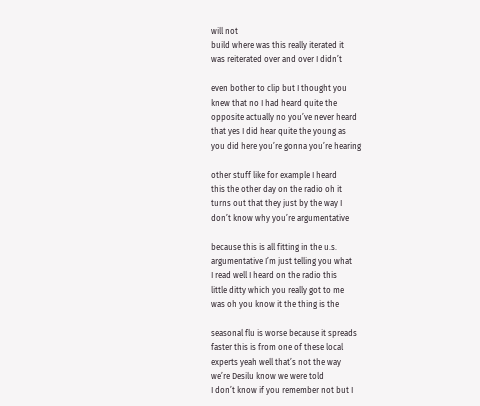will not
build where was this really iterated it
was reiterated over and over I didn’t

even bother to clip but I thought you
knew that no I had heard quite the
opposite actually no you’ve never heard
that yes I did hear quite the young as
you did here you’re gonna you’re hearing

other stuff like for example I heard
this the other day on the radio oh it
turns out that they just by the way I
don’t know why you’re argumentative

because this is all fitting in the u.s.
argumentative I’m just telling you what
I read well I heard on the radio this
little ditty which you really got to me
was oh you know it the thing is the

seasonal flu is worse because it spreads
faster this is from one of these local
experts yeah well that’s not the way
we’re Desilu know we were told
I don’t know if you remember not but I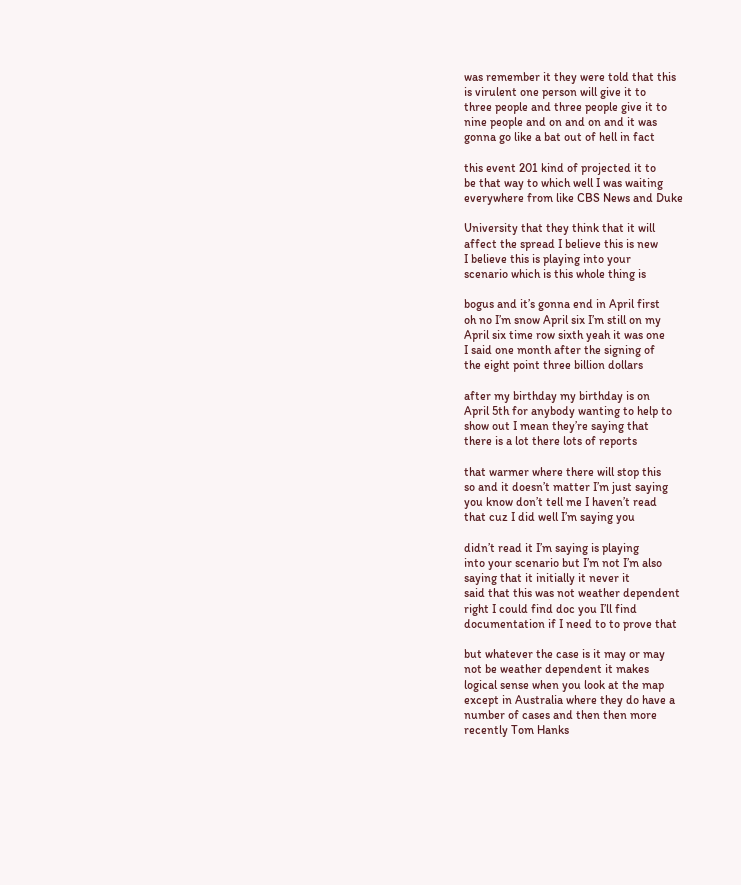was remember it they were told that this
is virulent one person will give it to
three people and three people give it to
nine people and on and on and it was
gonna go like a bat out of hell in fact

this event 201 kind of projected it to
be that way to which well I was waiting
everywhere from like CBS News and Duke

University that they think that it will
affect the spread I believe this is new
I believe this is playing into your
scenario which is this whole thing is

bogus and it’s gonna end in April first
oh no I’m snow April six I’m still on my
April six time row sixth yeah it was one
I said one month after the signing of
the eight point three billion dollars

after my birthday my birthday is on
April 5th for anybody wanting to help to
show out I mean they’re saying that
there is a lot there lots of reports

that warmer where there will stop this
so and it doesn’t matter I’m just saying
you know don’t tell me I haven’t read
that cuz I did well I’m saying you

didn’t read it I’m saying is playing
into your scenario but I’m not I’m also
saying that it initially it never it
said that this was not weather dependent
right I could find doc you I’ll find
documentation if I need to to prove that

but whatever the case is it may or may
not be weather dependent it makes
logical sense when you look at the map
except in Australia where they do have a
number of cases and then then more
recently Tom Hanks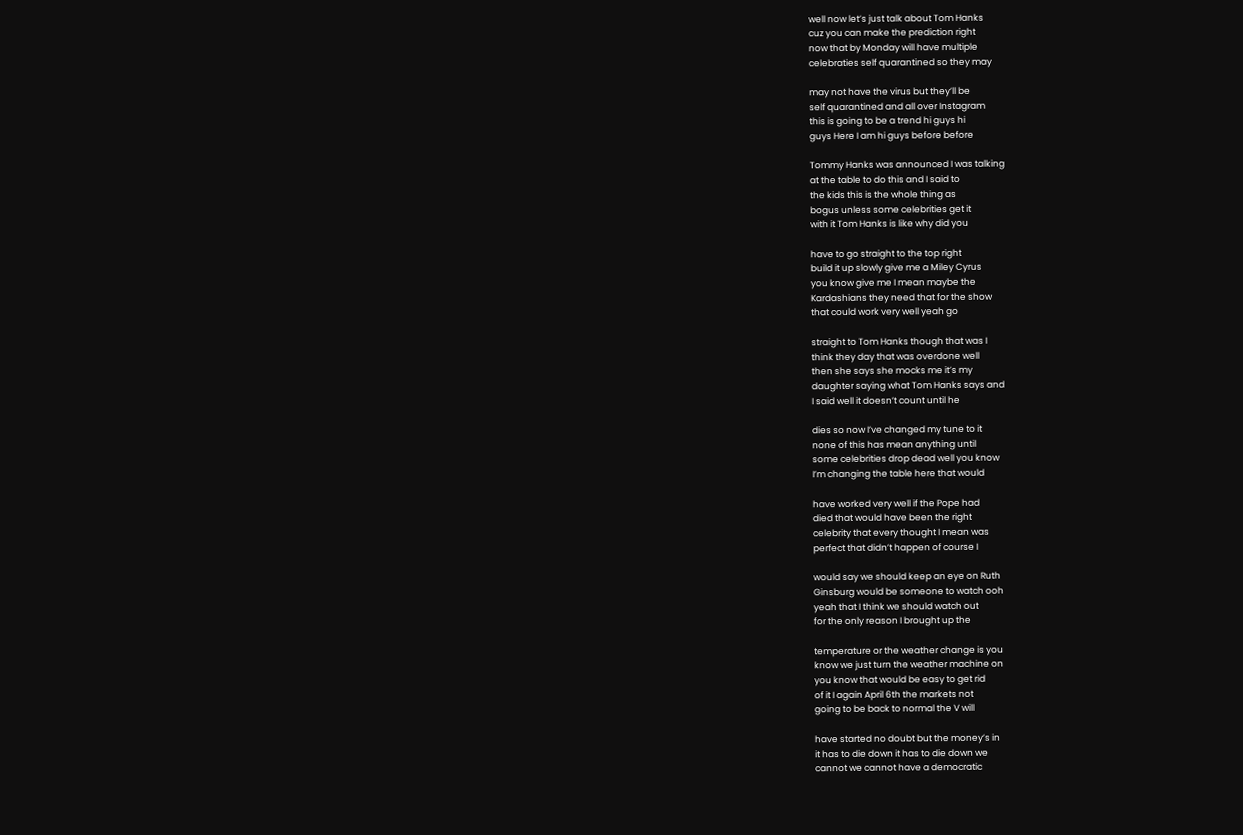well now let’s just talk about Tom Hanks
cuz you can make the prediction right
now that by Monday will have multiple
celebraties self quarantined so they may

may not have the virus but they’ll be
self quarantined and all over Instagram
this is going to be a trend hi guys hi
guys Here I am hi guys before before

Tommy Hanks was announced I was talking
at the table to do this and I said to
the kids this is the whole thing as
bogus unless some celebrities get it
with it Tom Hanks is like why did you

have to go straight to the top right
build it up slowly give me a Miley Cyrus
you know give me I mean maybe the
Kardashians they need that for the show
that could work very well yeah go

straight to Tom Hanks though that was I
think they day that was overdone well
then she says she mocks me it’s my
daughter saying what Tom Hanks says and
I said well it doesn’t count until he

dies so now I’ve changed my tune to it
none of this has mean anything until
some celebrities drop dead well you know
I’m changing the table here that would

have worked very well if the Pope had
died that would have been the right
celebrity that every thought I mean was
perfect that didn’t happen of course I

would say we should keep an eye on Ruth
Ginsburg would be someone to watch ooh
yeah that I think we should watch out
for the only reason I brought up the

temperature or the weather change is you
know we just turn the weather machine on
you know that would be easy to get rid
of it I again April 6th the markets not
going to be back to normal the V will

have started no doubt but the money’s in
it has to die down it has to die down we
cannot we cannot have a democratic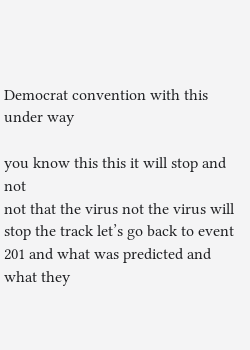Democrat convention with this under way

you know this this it will stop and not
not that the virus not the virus will
stop the track let’s go back to event
201 and what was predicted and what they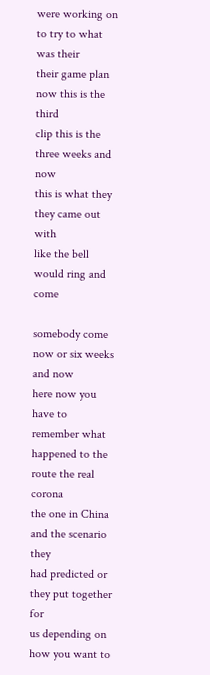were working on to try to what was their
their game plan now this is the third
clip this is the three weeks and now
this is what they they came out with
like the bell would ring and come

somebody come now or six weeks and now
here now you have to remember what
happened to the route the real corona
the one in China and the scenario they
had predicted or they put together for
us depending on how you want to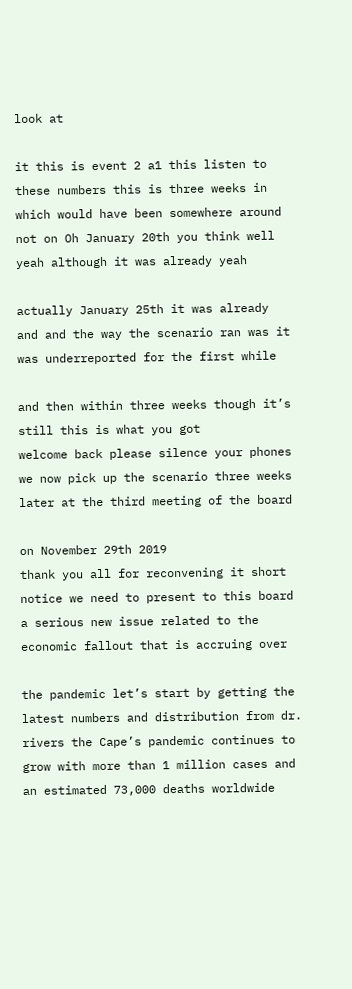look at

it this is event 2 a1 this listen to
these numbers this is three weeks in
which would have been somewhere around
not on Oh January 20th you think well
yeah although it was already yeah

actually January 25th it was already
and and the way the scenario ran was it
was underreported for the first while

and then within three weeks though it’s
still this is what you got
welcome back please silence your phones
we now pick up the scenario three weeks
later at the third meeting of the board

on November 29th 2019
thank you all for reconvening it short
notice we need to present to this board
a serious new issue related to the
economic fallout that is accruing over

the pandemic let’s start by getting the
latest numbers and distribution from dr.
rivers the Cape’s pandemic continues to
grow with more than 1 million cases and
an estimated 73,000 deaths worldwide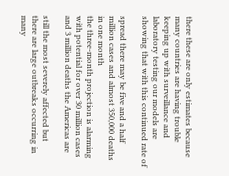there these are only estimates because
many countries are having trouble
keeping up with surveillance and
laboratory testing our models are
showing that with this continued rate of

spread there may be five and a half
million cases and almost 350,000 deaths
in one month
the three-month projection is alarming
with potential for over 30 million cases
and 3 million deaths the Americas are

still the most severely affected but
there are large outbreaks occurring in
many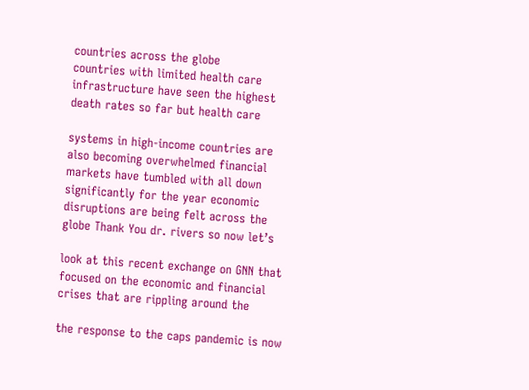countries across the globe
countries with limited health care
infrastructure have seen the highest
death rates so far but health care

systems in high-income countries are
also becoming overwhelmed financial
markets have tumbled with all down
significantly for the year economic
disruptions are being felt across the
globe Thank You dr. rivers so now let’s

look at this recent exchange on GNN that
focused on the economic and financial
crises that are rippling around the

the response to the caps pandemic is now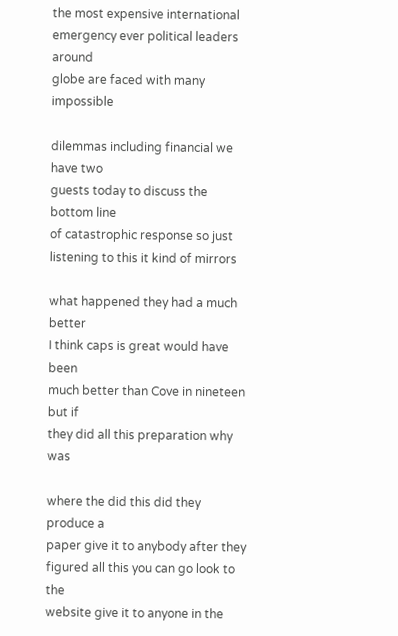the most expensive international
emergency ever political leaders around
globe are faced with many impossible

dilemmas including financial we have two
guests today to discuss the bottom line
of catastrophic response so just
listening to this it kind of mirrors

what happened they had a much better
I think caps is great would have been
much better than Cove in nineteen but if
they did all this preparation why was

where the did this did they produce a
paper give it to anybody after they
figured all this you can go look to the
website give it to anyone in the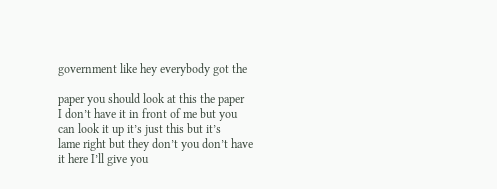government like hey everybody got the

paper you should look at this the paper
I don’t have it in front of me but you
can look it up it’s just this but it’s
lame right but they don’t you don’t have
it here I’ll give you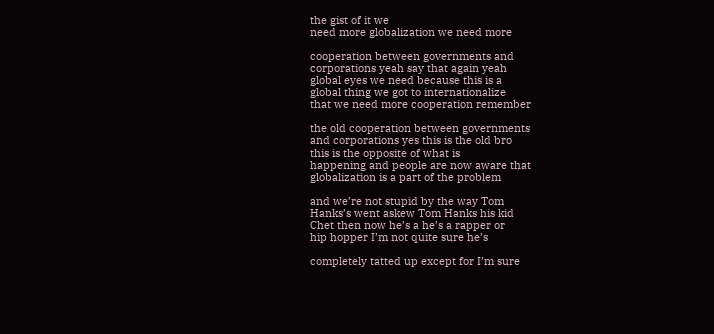the gist of it we
need more globalization we need more

cooperation between governments and
corporations yeah say that again yeah
global eyes we need because this is a
global thing we got to internationalize
that we need more cooperation remember

the old cooperation between governments
and corporations yes this is the old bro
this is the opposite of what is
happening and people are now aware that
globalization is a part of the problem

and we’re not stupid by the way Tom
Hanks’s went askew Tom Hanks his kid
Chet then now he’s a he’s a rapper or
hip hopper I’m not quite sure he’s

completely tatted up except for I’m sure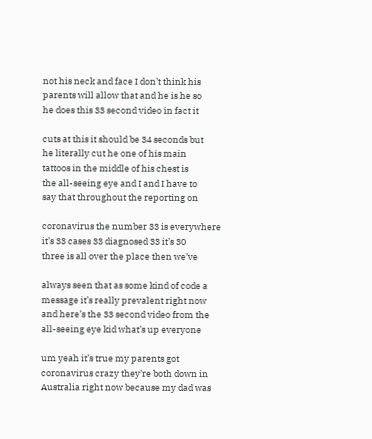not his neck and face I don’t think his
parents will allow that and he is he so
he does this 33 second video in fact it

cuts at this it should be 34 seconds but
he literally cut he one of his main
tattoos in the middle of his chest is
the all-seeing eye and I and I have to
say that throughout the reporting on

coronavirus the number 33 is everywhere
it’s 33 cases 33 diagnosed 33 it’s 30
three is all over the place then we’ve

always seen that as some kind of code a
message it’s really prevalent right now
and here’s the 33 second video from the
all-seeing eye kid what’s up everyone

um yeah it’s true my parents got
coronavirus crazy they’re both down in
Australia right now because my dad was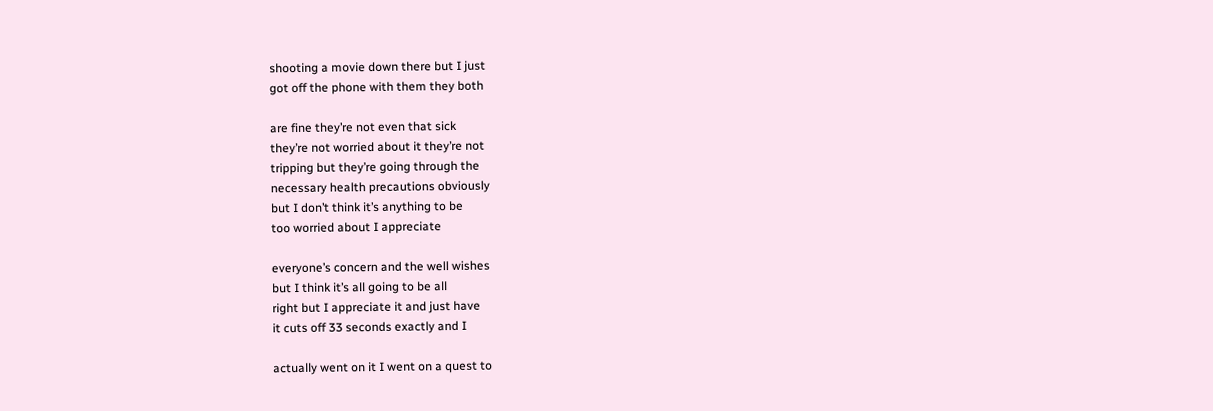shooting a movie down there but I just
got off the phone with them they both

are fine they’re not even that sick
they’re not worried about it they’re not
tripping but they’re going through the
necessary health precautions obviously
but I don’t think it’s anything to be
too worried about I appreciate

everyone’s concern and the well wishes
but I think it’s all going to be all
right but I appreciate it and just have
it cuts off 33 seconds exactly and I

actually went on it I went on a quest to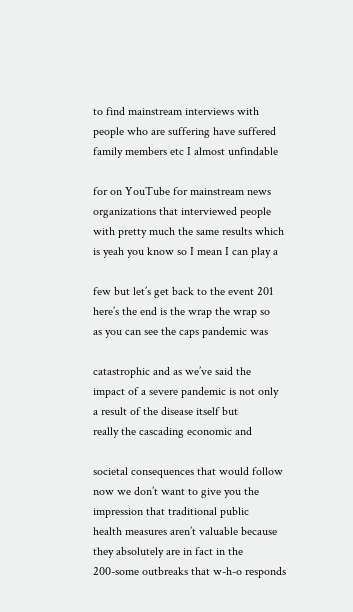to find mainstream interviews with
people who are suffering have suffered
family members etc I almost unfindable

for on YouTube for mainstream news
organizations that interviewed people
with pretty much the same results which
is yeah you know so I mean I can play a

few but let’s get back to the event 201
here’s the end is the wrap the wrap so
as you can see the caps pandemic was

catastrophic and as we’ve said the
impact of a severe pandemic is not only
a result of the disease itself but
really the cascading economic and

societal consequences that would follow
now we don’t want to give you the
impression that traditional public
health measures aren’t valuable because
they absolutely are in fact in the
200-some outbreaks that w-h-o responds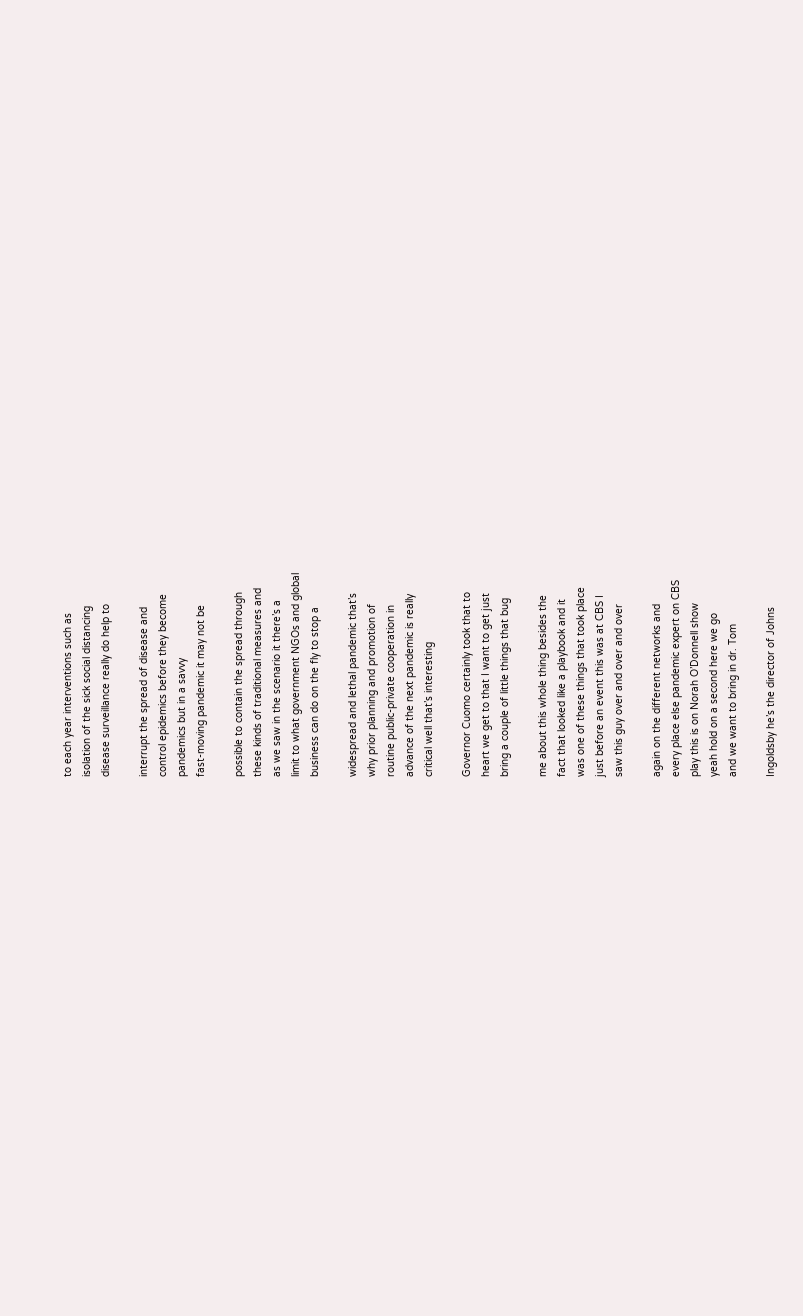to each year interventions such as
isolation of the sick social distancing
disease surveillance really do help to

interrupt the spread of disease and
control epidemics before they become
pandemics but in a savvy
fast-moving pandemic it may not be

possible to contain the spread through
these kinds of traditional measures and
as we saw in the scenario it there’s a
limit to what government NGOs and global
business can do on the fly to stop a

widespread and lethal pandemic that’s
why prior planning and promotion of
routine public-private cooperation in
advance of the next pandemic is really
critical well that’s interesting

Governor Cuomo certainly took that to
heart we get to that I want to get just
bring a couple of little things that bug

me about this whole thing besides the
fact that looked like a playbook and it
was one of these things that took place
just before an event this was at CBS I
saw this guy over and over and over

again on the different networks and
every place else pandemic expert on CBS
play this is on Norah O’Donnell show
yeah hold on a second here we go
and we want to bring in dr. Tom

Ingoldsby he’s the director of Johns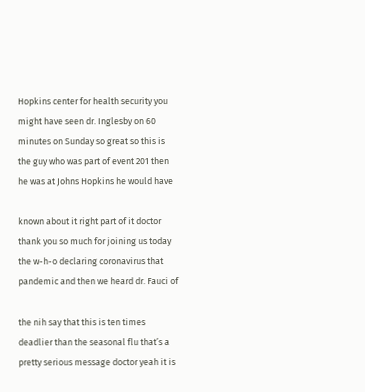Hopkins center for health security you
might have seen dr. Inglesby on 60
minutes on Sunday so great so this is
the guy who was part of event 201 then
he was at Johns Hopkins he would have

known about it right part of it doctor
thank you so much for joining us today
the w-h-o declaring coronavirus that
pandemic and then we heard dr. Fauci of

the nih say that this is ten times
deadlier than the seasonal flu that’s a
pretty serious message doctor yeah it is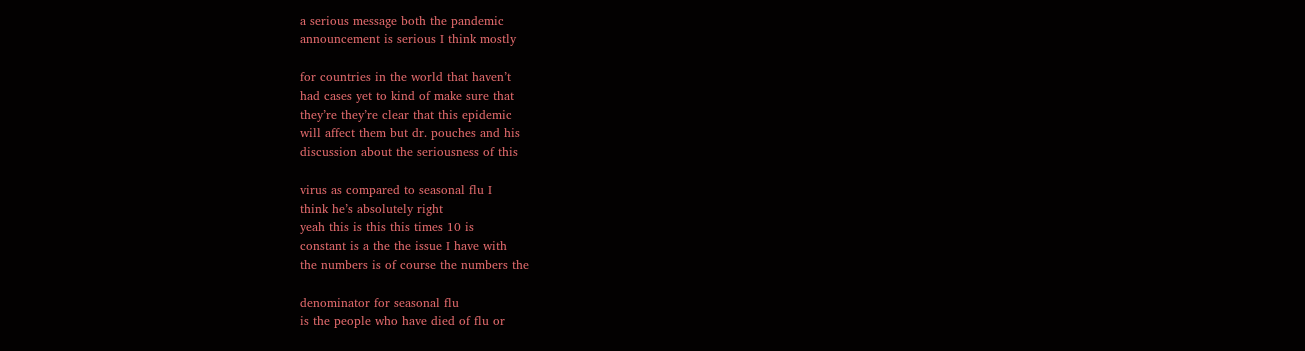a serious message both the pandemic
announcement is serious I think mostly

for countries in the world that haven’t
had cases yet to kind of make sure that
they’re they’re clear that this epidemic
will affect them but dr. pouches and his
discussion about the seriousness of this

virus as compared to seasonal flu I
think he’s absolutely right
yeah this is this this times 10 is
constant is a the the issue I have with
the numbers is of course the numbers the

denominator for seasonal flu
is the people who have died of flu or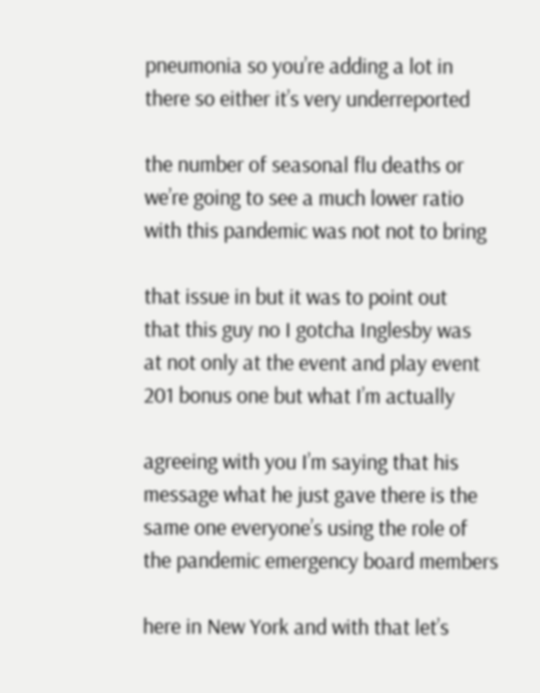pneumonia so you’re adding a lot in
there so either it’s very underreported

the number of seasonal flu deaths or
we’re going to see a much lower ratio
with this pandemic was not not to bring

that issue in but it was to point out
that this guy no I gotcha Inglesby was
at not only at the event and play event
201 bonus one but what I’m actually

agreeing with you I’m saying that his
message what he just gave there is the
same one everyone’s using the role of
the pandemic emergency board members

here in New York and with that let’s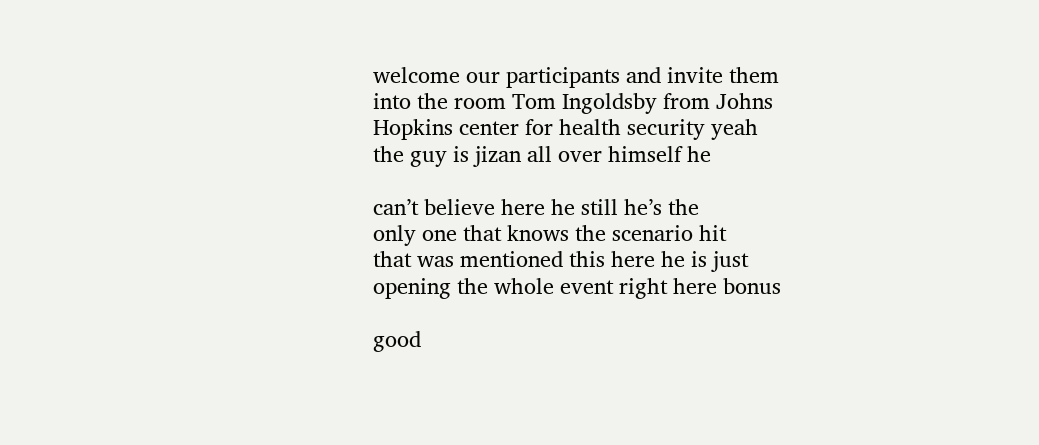welcome our participants and invite them
into the room Tom Ingoldsby from Johns
Hopkins center for health security yeah
the guy is jizan all over himself he

can’t believe here he still he’s the
only one that knows the scenario hit
that was mentioned this here he is just
opening the whole event right here bonus

good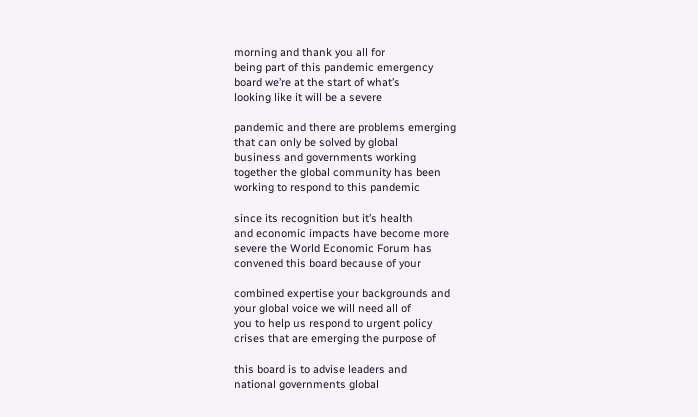morning and thank you all for
being part of this pandemic emergency
board we’re at the start of what’s
looking like it will be a severe

pandemic and there are problems emerging
that can only be solved by global
business and governments working
together the global community has been
working to respond to this pandemic

since its recognition but it’s health
and economic impacts have become more
severe the World Economic Forum has
convened this board because of your

combined expertise your backgrounds and
your global voice we will need all of
you to help us respond to urgent policy
crises that are emerging the purpose of

this board is to advise leaders and
national governments global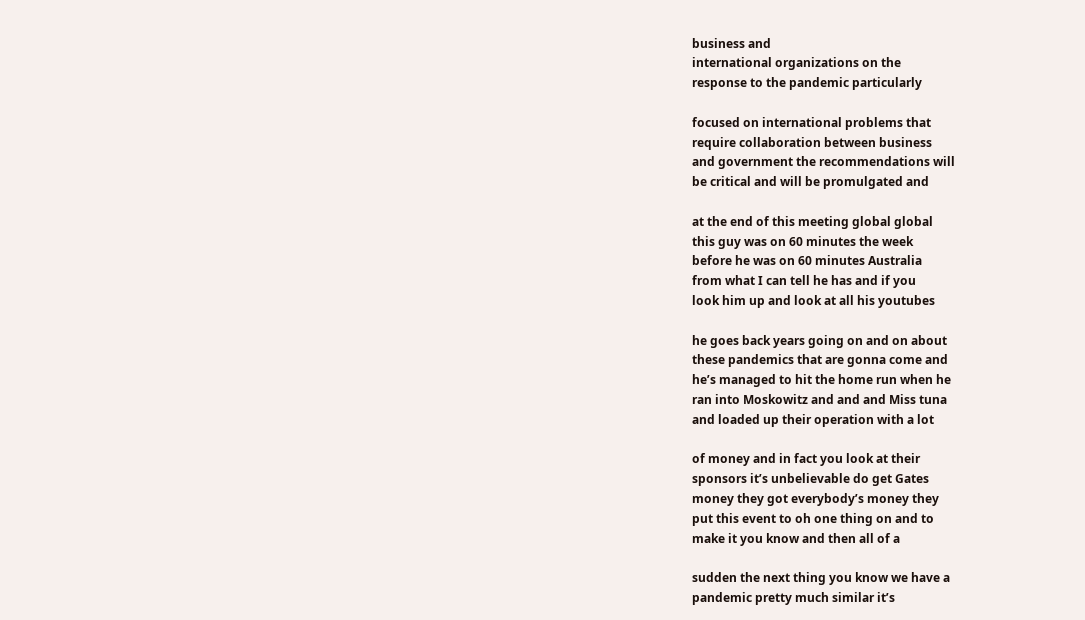business and
international organizations on the
response to the pandemic particularly

focused on international problems that
require collaboration between business
and government the recommendations will
be critical and will be promulgated and

at the end of this meeting global global
this guy was on 60 minutes the week
before he was on 60 minutes Australia
from what I can tell he has and if you
look him up and look at all his youtubes

he goes back years going on and on about
these pandemics that are gonna come and
he’s managed to hit the home run when he
ran into Moskowitz and and and Miss tuna
and loaded up their operation with a lot

of money and in fact you look at their
sponsors it’s unbelievable do get Gates
money they got everybody’s money they
put this event to oh one thing on and to
make it you know and then all of a

sudden the next thing you know we have a
pandemic pretty much similar it’s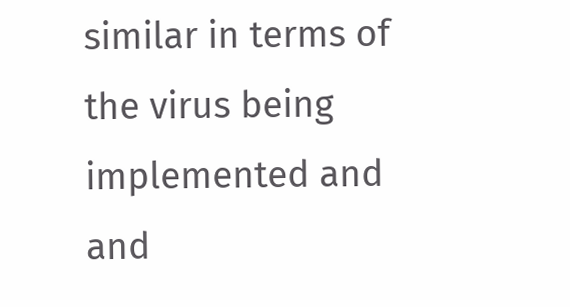similar in terms of the virus being
implemented and and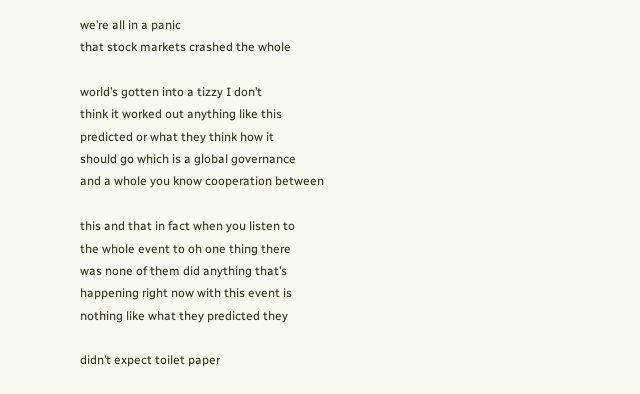we’re all in a panic
that stock markets crashed the whole

world’s gotten into a tizzy I don’t
think it worked out anything like this
predicted or what they think how it
should go which is a global governance
and a whole you know cooperation between

this and that in fact when you listen to
the whole event to oh one thing there
was none of them did anything that’s
happening right now with this event is
nothing like what they predicted they

didn’t expect toilet paper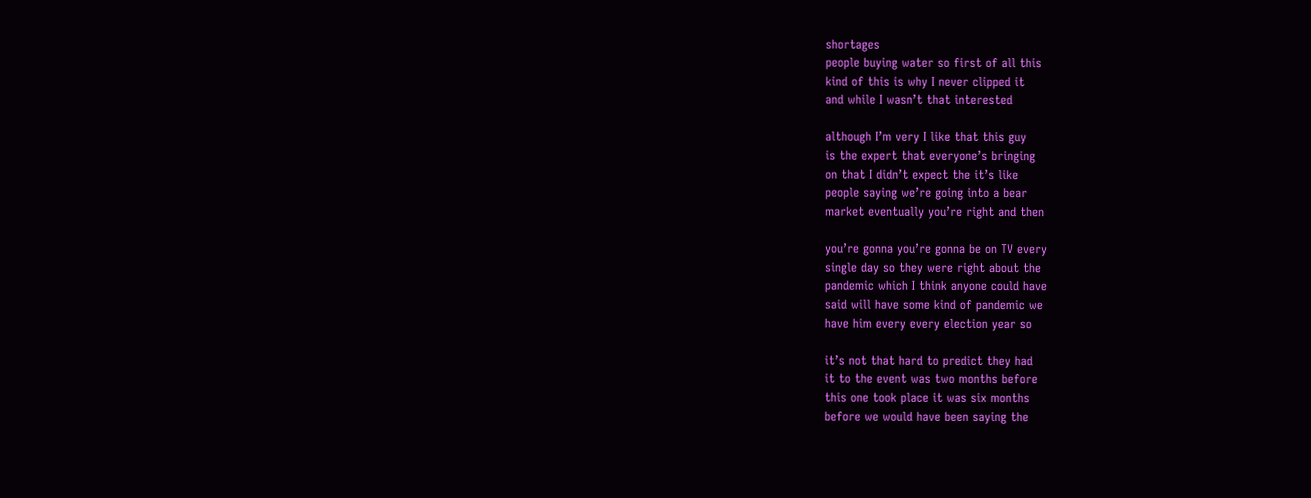shortages
people buying water so first of all this
kind of this is why I never clipped it
and while I wasn’t that interested

although I’m very I like that this guy
is the expert that everyone’s bringing
on that I didn’t expect the it’s like
people saying we’re going into a bear
market eventually you’re right and then

you’re gonna you’re gonna be on TV every
single day so they were right about the
pandemic which I think anyone could have
said will have some kind of pandemic we
have him every every election year so

it’s not that hard to predict they had
it to the event was two months before
this one took place it was six months
before we would have been saying the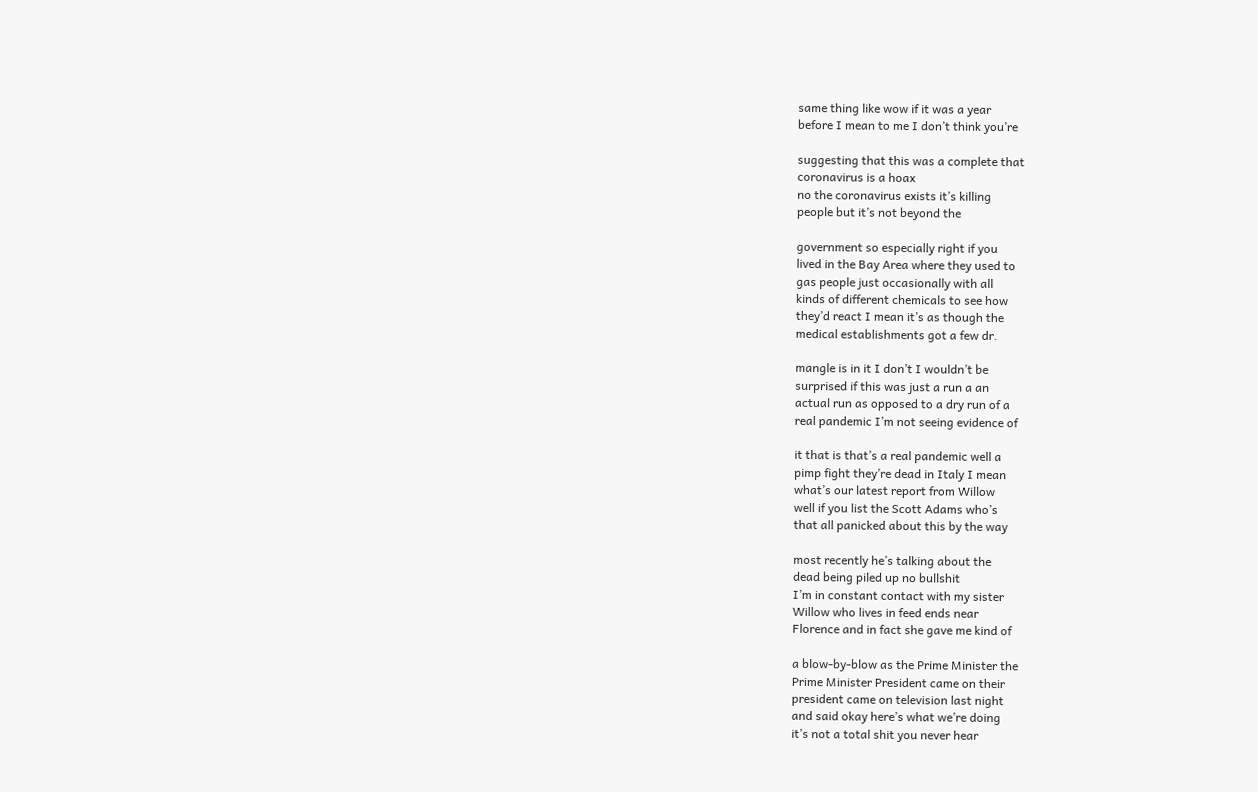same thing like wow if it was a year
before I mean to me I don’t think you’re

suggesting that this was a complete that
coronavirus is a hoax
no the coronavirus exists it’s killing
people but it’s not beyond the

government so especially right if you
lived in the Bay Area where they used to
gas people just occasionally with all
kinds of different chemicals to see how
they’d react I mean it’s as though the
medical establishments got a few dr.

mangle is in it I don’t I wouldn’t be
surprised if this was just a run a an
actual run as opposed to a dry run of a
real pandemic I’m not seeing evidence of

it that is that’s a real pandemic well a
pimp fight they’re dead in Italy I mean
what’s our latest report from Willow
well if you list the Scott Adams who’s
that all panicked about this by the way

most recently he’s talking about the
dead being piled up no bullshit
I’m in constant contact with my sister
Willow who lives in feed ends near
Florence and in fact she gave me kind of

a blow-by-blow as the Prime Minister the
Prime Minister President came on their
president came on television last night
and said okay here’s what we’re doing
it’s not a total shit you never hear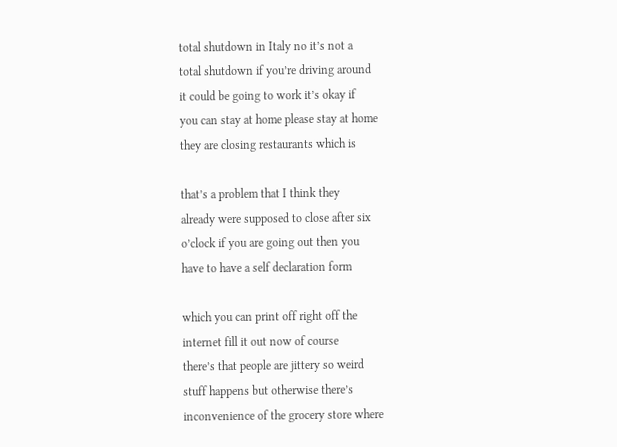total shutdown in Italy no it’s not a
total shutdown if you’re driving around
it could be going to work it’s okay if
you can stay at home please stay at home
they are closing restaurants which is

that’s a problem that I think they
already were supposed to close after six
o’clock if you are going out then you
have to have a self declaration form

which you can print off right off the
internet fill it out now of course
there’s that people are jittery so weird
stuff happens but otherwise there’s
inconvenience of the grocery store where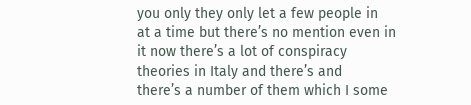you only they only let a few people in
at a time but there’s no mention even in
it now there’s a lot of conspiracy
theories in Italy and there’s and
there’s a number of them which I some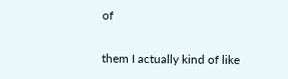of

them I actually kind of like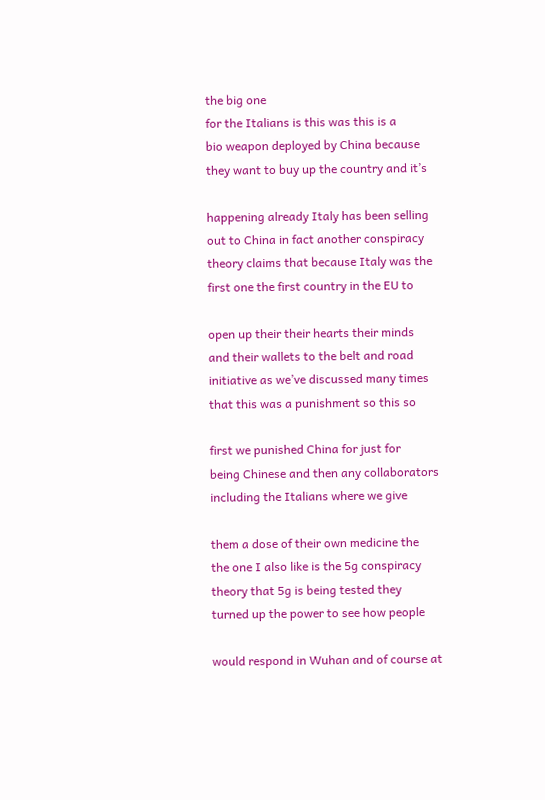the big one
for the Italians is this was this is a
bio weapon deployed by China because
they want to buy up the country and it’s

happening already Italy has been selling
out to China in fact another conspiracy
theory claims that because Italy was the
first one the first country in the EU to

open up their their hearts their minds
and their wallets to the belt and road
initiative as we’ve discussed many times
that this was a punishment so this so

first we punished China for just for
being Chinese and then any collaborators
including the Italians where we give

them a dose of their own medicine the
the one I also like is the 5g conspiracy
theory that 5g is being tested they
turned up the power to see how people

would respond in Wuhan and of course at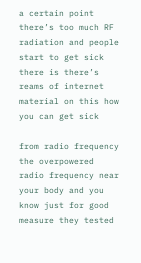a certain point there’s too much RF
radiation and people start to get sick
there is there’s reams of internet
material on this how you can get sick

from radio frequency the overpowered
radio frequency near your body and you
know just for good measure they tested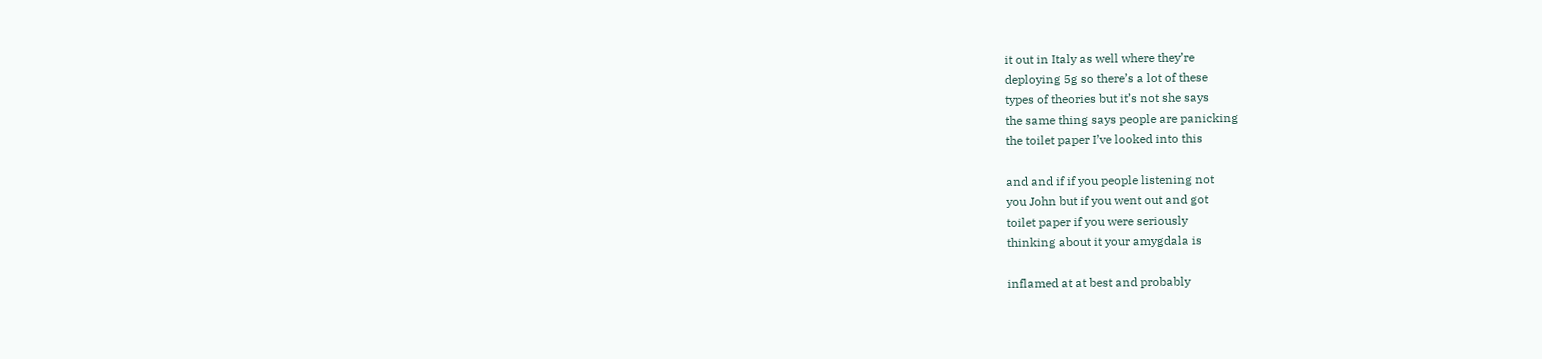it out in Italy as well where they’re
deploying 5g so there’s a lot of these
types of theories but it’s not she says
the same thing says people are panicking
the toilet paper I’ve looked into this

and and if if you people listening not
you John but if you went out and got
toilet paper if you were seriously
thinking about it your amygdala is

inflamed at at best and probably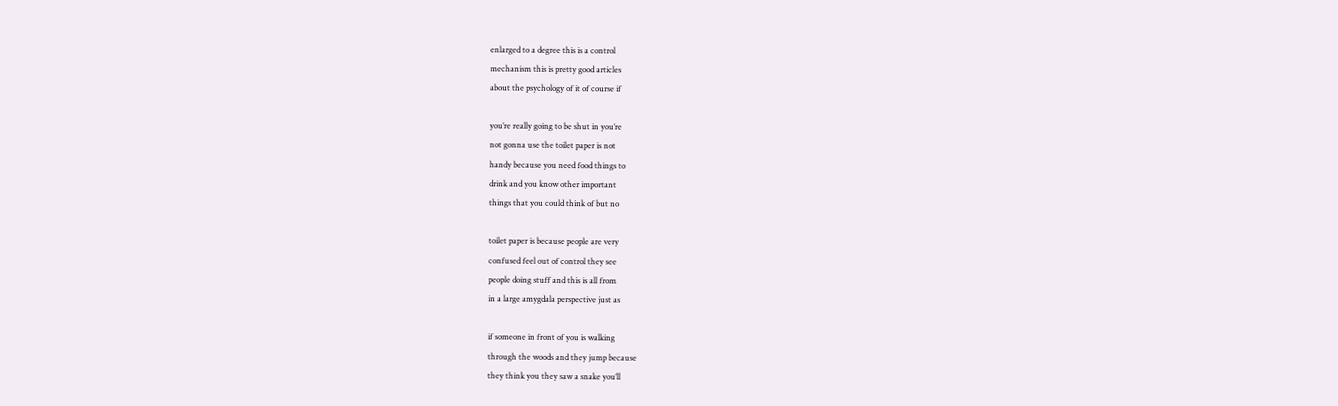enlarged to a degree this is a control
mechanism this is pretty good articles
about the psychology of it of course if

you’re really going to be shut in you’re
not gonna use the toilet paper is not
handy because you need food things to
drink and you know other important
things that you could think of but no

toilet paper is because people are very
confused feel out of control they see
people doing stuff and this is all from
in a large amygdala perspective just as

if someone in front of you is walking
through the woods and they jump because
they think you they saw a snake you’ll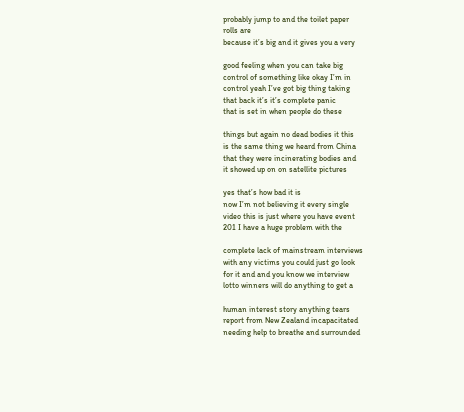probably jump to and the toilet paper
rolls are
because it’s big and it gives you a very

good feeling when you can take big
control of something like okay I’m in
control yeah I’ve got big thing taking
that back it’s it’s complete panic
that is set in when people do these

things but again no dead bodies it this
is the same thing we heard from China
that they were incinerating bodies and
it showed up on on satellite pictures

yes that’s how bad it is
now I’m not believing it every single
video this is just where you have event
201 I have a huge problem with the

complete lack of mainstream interviews
with any victims you could just go look
for it and and you know we interview
lotto winners will do anything to get a

human interest story anything tears
report from New Zealand incapacitated
needing help to breathe and surrounded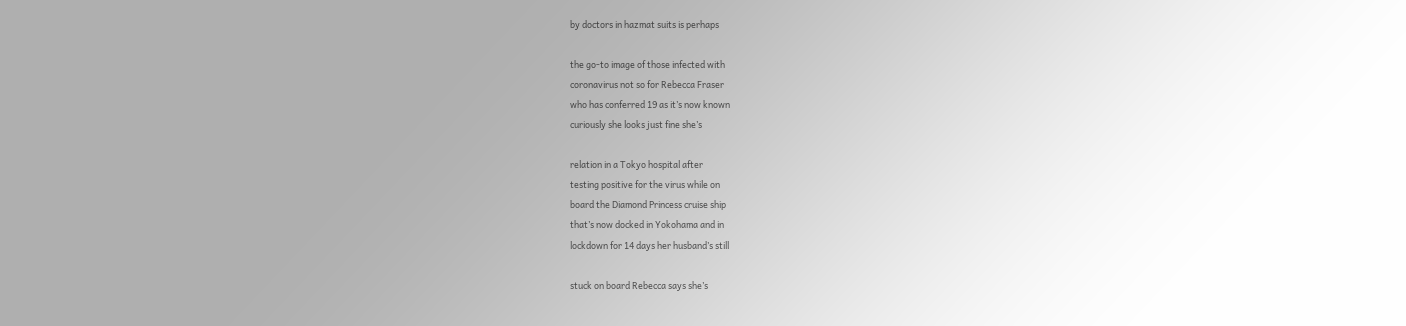by doctors in hazmat suits is perhaps

the go-to image of those infected with
coronavirus not so for Rebecca Fraser
who has conferred 19 as it’s now known
curiously she looks just fine she’s

relation in a Tokyo hospital after
testing positive for the virus while on
board the Diamond Princess cruise ship
that’s now docked in Yokohama and in
lockdown for 14 days her husband’s still

stuck on board Rebecca says she’s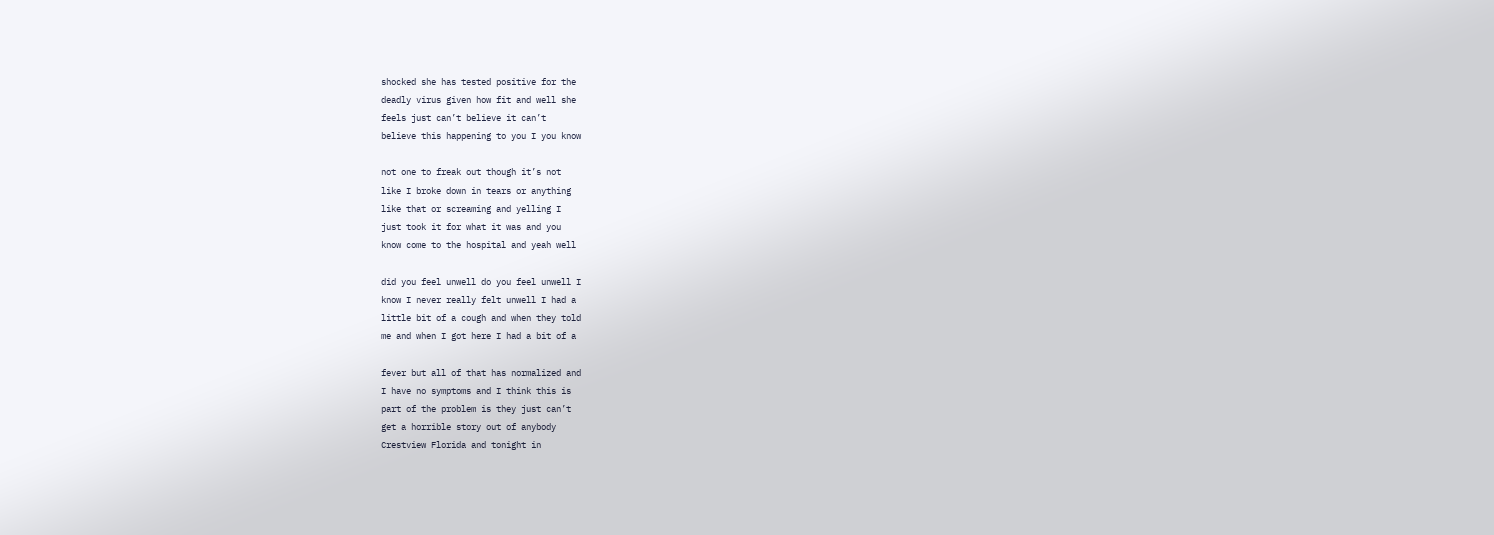shocked she has tested positive for the
deadly virus given how fit and well she
feels just can’t believe it can’t
believe this happening to you I you know

not one to freak out though it’s not
like I broke down in tears or anything
like that or screaming and yelling I
just took it for what it was and you
know come to the hospital and yeah well

did you feel unwell do you feel unwell I
know I never really felt unwell I had a
little bit of a cough and when they told
me and when I got here I had a bit of a

fever but all of that has normalized and
I have no symptoms and I think this is
part of the problem is they just can’t
get a horrible story out of anybody
Crestview Florida and tonight in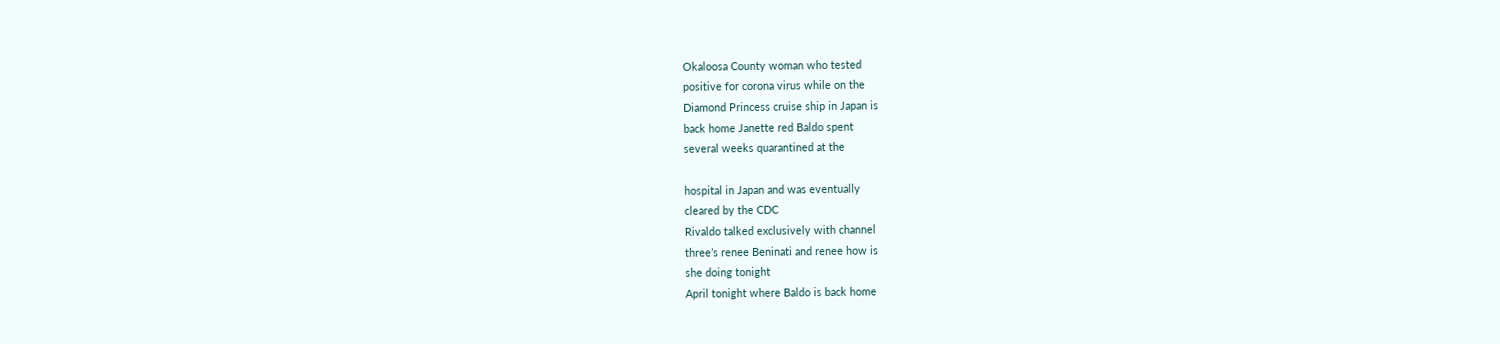Okaloosa County woman who tested
positive for corona virus while on the
Diamond Princess cruise ship in Japan is
back home Janette red Baldo spent
several weeks quarantined at the

hospital in Japan and was eventually
cleared by the CDC
Rivaldo talked exclusively with channel
three’s renee Beninati and renee how is
she doing tonight
April tonight where Baldo is back home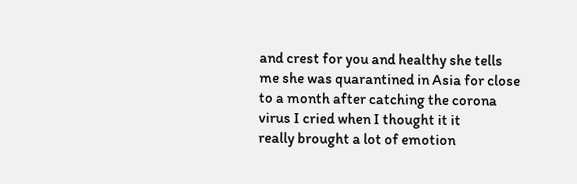and crest for you and healthy she tells
me she was quarantined in Asia for close
to a month after catching the corona
virus I cried when I thought it it
really brought a lot of emotion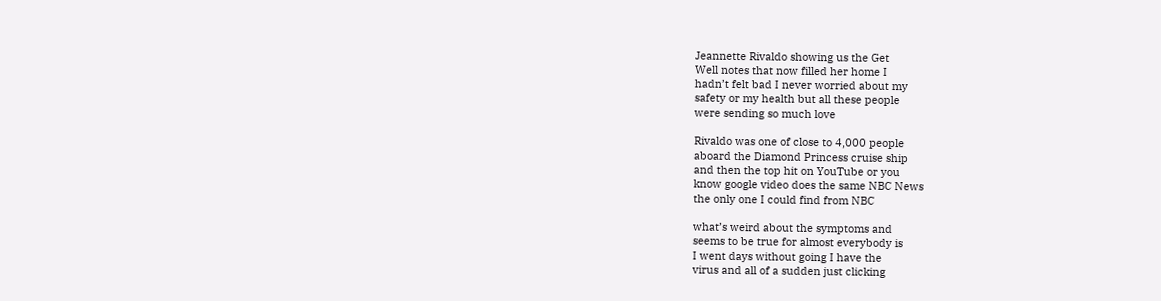Jeannette Rivaldo showing us the Get
Well notes that now filled her home I
hadn’t felt bad I never worried about my
safety or my health but all these people
were sending so much love

Rivaldo was one of close to 4,000 people
aboard the Diamond Princess cruise ship
and then the top hit on YouTube or you
know google video does the same NBC News
the only one I could find from NBC

what’s weird about the symptoms and
seems to be true for almost everybody is
I went days without going I have the
virus and all of a sudden just clicking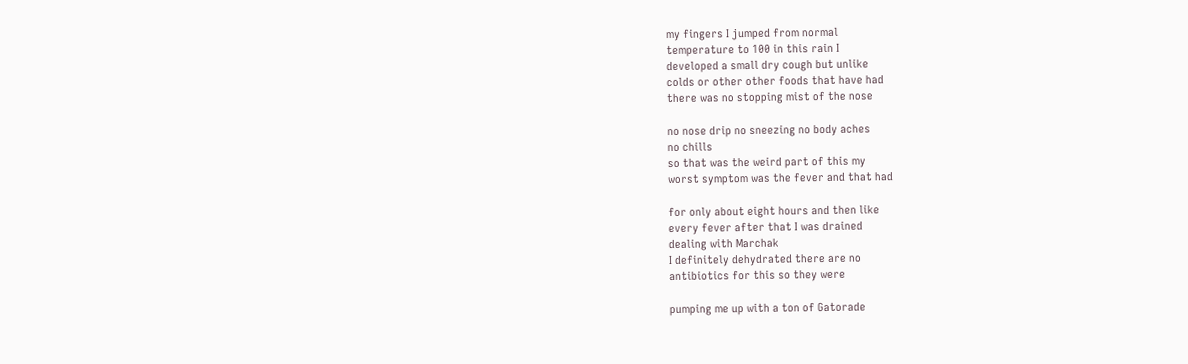my fingers I jumped from normal
temperature to 100 in this rain I
developed a small dry cough but unlike
colds or other other foods that have had
there was no stopping mist of the nose

no nose drip no sneezing no body aches
no chills
so that was the weird part of this my
worst symptom was the fever and that had

for only about eight hours and then like
every fever after that I was drained
dealing with Marchak
I definitely dehydrated there are no
antibiotics for this so they were

pumping me up with a ton of Gatorade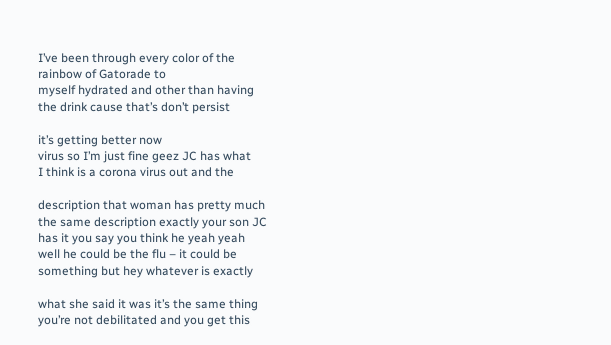I’ve been through every color of the
rainbow of Gatorade to
myself hydrated and other than having
the drink cause that’s don’t persist

it’s getting better now
virus so I’m just fine geez JC has what
I think is a corona virus out and the

description that woman has pretty much
the same description exactly your son JC
has it you say you think he yeah yeah
well he could be the flu – it could be
something but hey whatever is exactly

what she said it was it’s the same thing
you’re not debilitated and you get this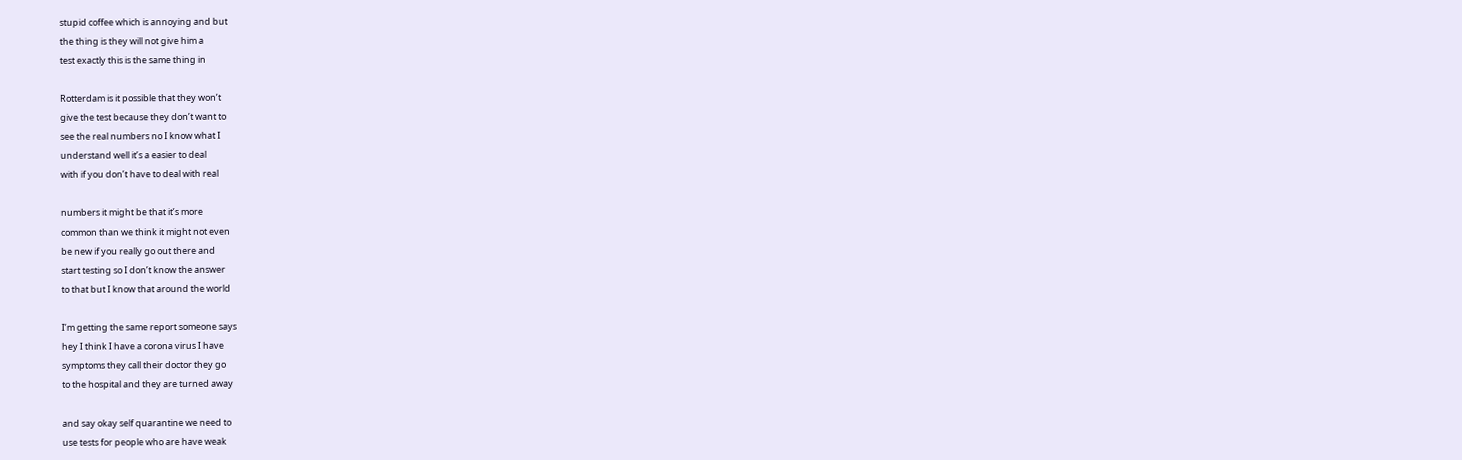stupid coffee which is annoying and but
the thing is they will not give him a
test exactly this is the same thing in

Rotterdam is it possible that they won’t
give the test because they don’t want to
see the real numbers no I know what I
understand well it’s a easier to deal
with if you don’t have to deal with real

numbers it might be that it’s more
common than we think it might not even
be new if you really go out there and
start testing so I don’t know the answer
to that but I know that around the world

I’m getting the same report someone says
hey I think I have a corona virus I have
symptoms they call their doctor they go
to the hospital and they are turned away

and say okay self quarantine we need to
use tests for people who are have weak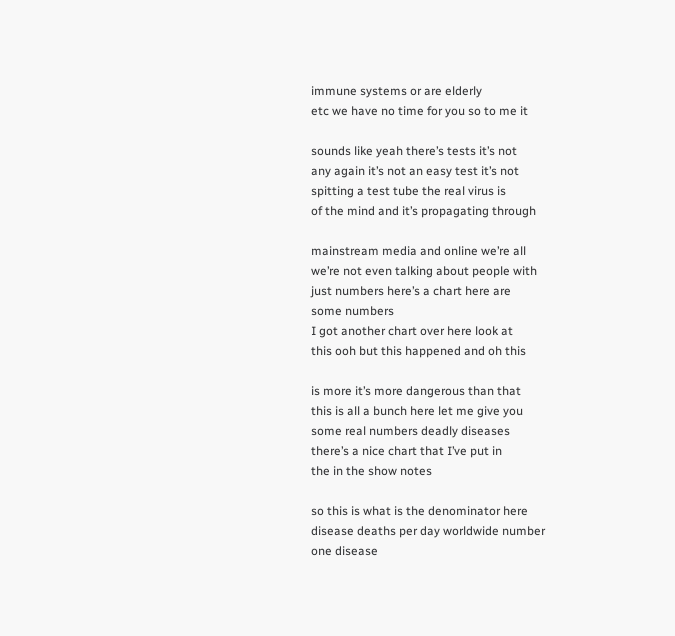immune systems or are elderly
etc we have no time for you so to me it

sounds like yeah there’s tests it’s not
any again it’s not an easy test it’s not
spitting a test tube the real virus is
of the mind and it’s propagating through

mainstream media and online we’re all
we’re not even talking about people with
just numbers here’s a chart here are
some numbers
I got another chart over here look at
this ooh but this happened and oh this

is more it’s more dangerous than that
this is all a bunch here let me give you
some real numbers deadly diseases
there’s a nice chart that I’ve put in
the in the show notes

so this is what is the denominator here
disease deaths per day worldwide number
one disease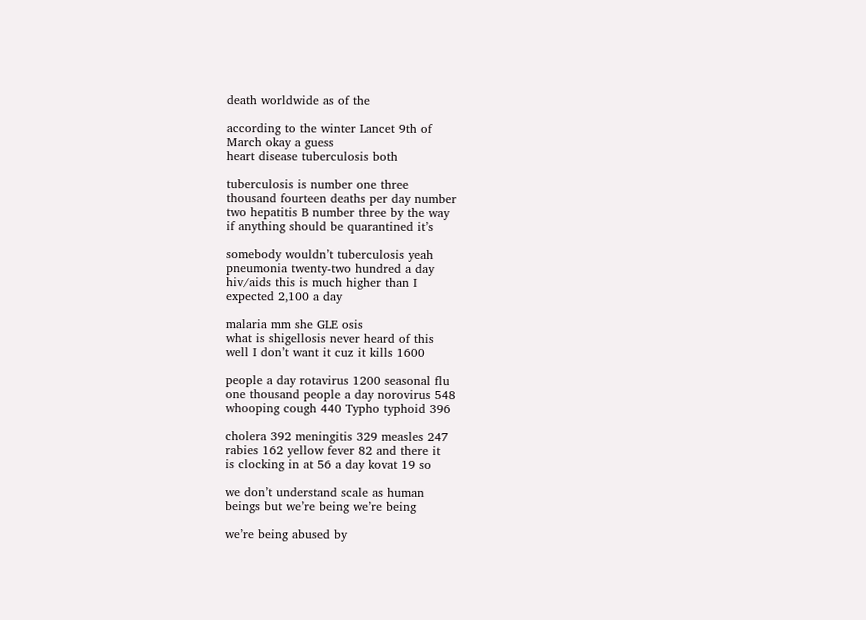death worldwide as of the

according to the winter Lancet 9th of
March okay a guess
heart disease tuberculosis both

tuberculosis is number one three
thousand fourteen deaths per day number
two hepatitis B number three by the way
if anything should be quarantined it’s

somebody wouldn’t tuberculosis yeah
pneumonia twenty-two hundred a day
hiv/aids this is much higher than I
expected 2,100 a day

malaria mm she GLE osis
what is shigellosis never heard of this
well I don’t want it cuz it kills 1600

people a day rotavirus 1200 seasonal flu
one thousand people a day norovirus 548
whooping cough 440 Typho typhoid 396

cholera 392 meningitis 329 measles 247
rabies 162 yellow fever 82 and there it
is clocking in at 56 a day kovat 19 so

we don’t understand scale as human
beings but we’re being we’re being

we’re being abused by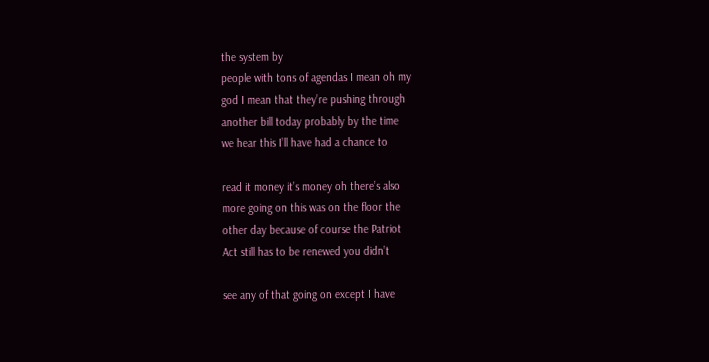the system by
people with tons of agendas I mean oh my
god I mean that they’re pushing through
another bill today probably by the time
we hear this I’ll have had a chance to

read it money it’s money oh there’s also
more going on this was on the floor the
other day because of course the Patriot
Act still has to be renewed you didn’t

see any of that going on except I have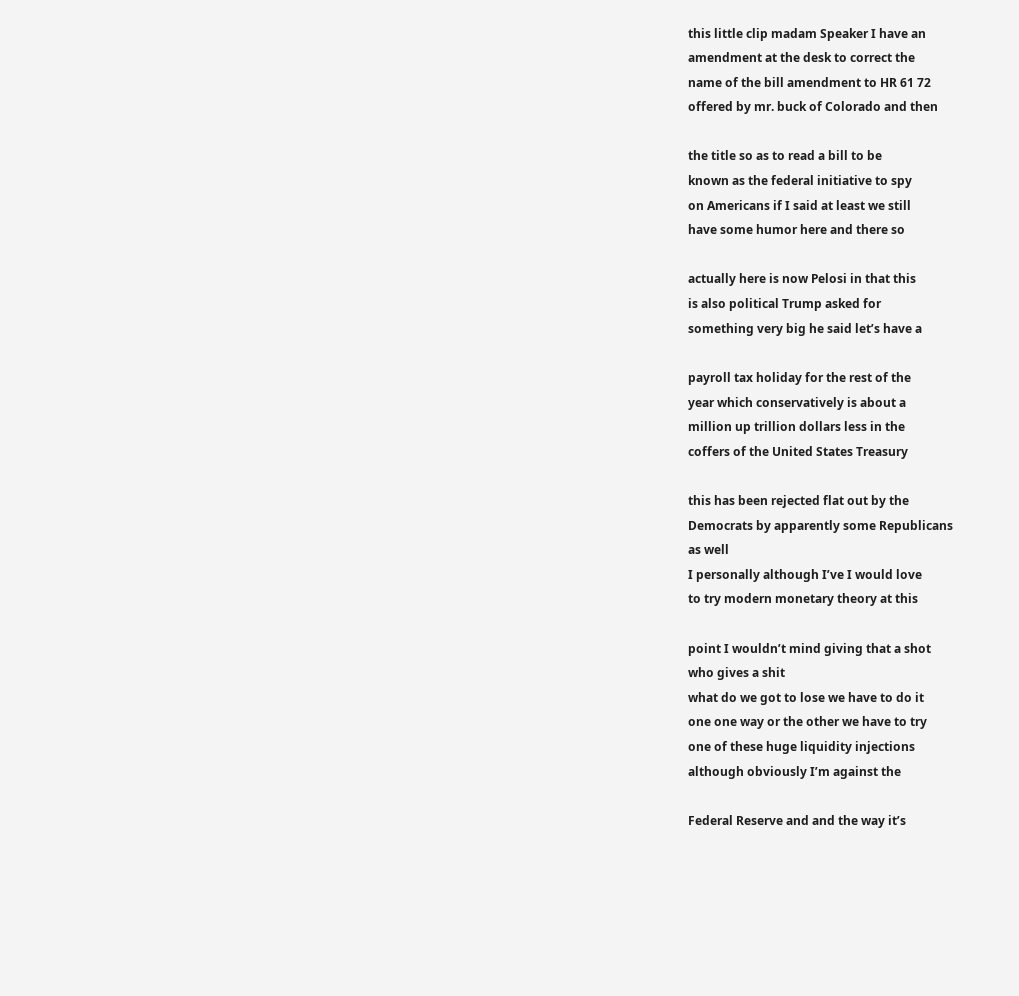this little clip madam Speaker I have an
amendment at the desk to correct the
name of the bill amendment to HR 61 72
offered by mr. buck of Colorado and then

the title so as to read a bill to be
known as the federal initiative to spy
on Americans if I said at least we still
have some humor here and there so

actually here is now Pelosi in that this
is also political Trump asked for
something very big he said let’s have a

payroll tax holiday for the rest of the
year which conservatively is about a
million up trillion dollars less in the
coffers of the United States Treasury

this has been rejected flat out by the
Democrats by apparently some Republicans
as well
I personally although I’ve I would love
to try modern monetary theory at this

point I wouldn’t mind giving that a shot
who gives a shit
what do we got to lose we have to do it
one one way or the other we have to try
one of these huge liquidity injections
although obviously I’m against the

Federal Reserve and and the way it’s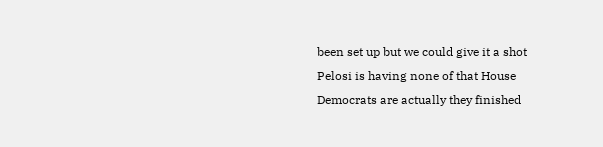been set up but we could give it a shot
Pelosi is having none of that House
Democrats are actually they finished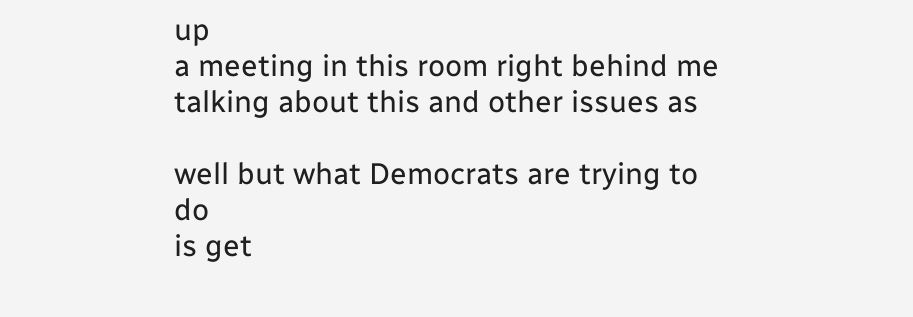up
a meeting in this room right behind me
talking about this and other issues as

well but what Democrats are trying to do
is get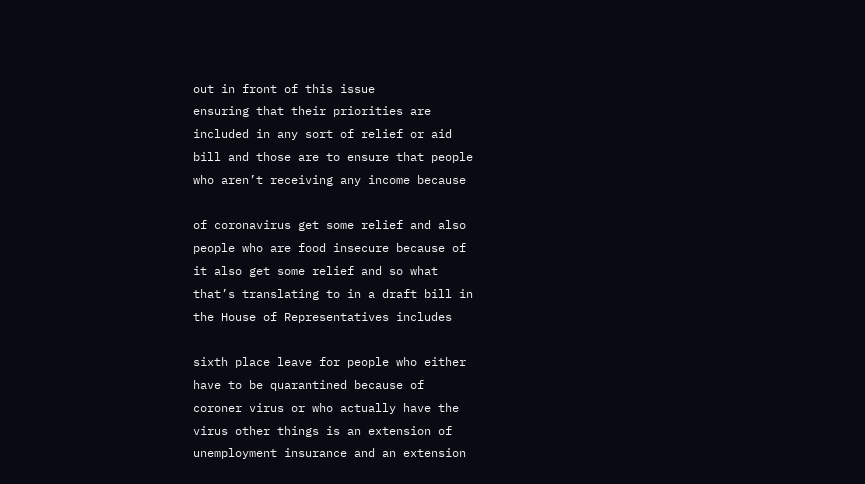out in front of this issue
ensuring that their priorities are
included in any sort of relief or aid
bill and those are to ensure that people
who aren’t receiving any income because

of coronavirus get some relief and also
people who are food insecure because of
it also get some relief and so what
that’s translating to in a draft bill in
the House of Representatives includes

sixth place leave for people who either
have to be quarantined because of
coroner virus or who actually have the
virus other things is an extension of
unemployment insurance and an extension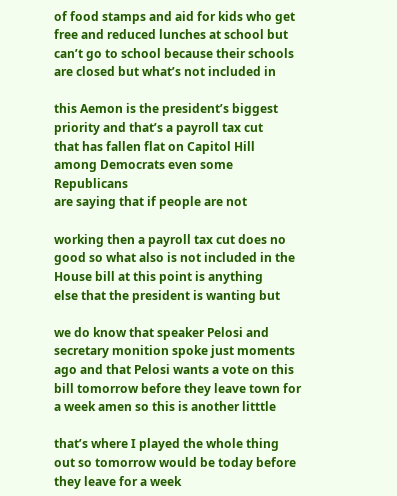of food stamps and aid for kids who get
free and reduced lunches at school but
can’t go to school because their schools
are closed but what’s not included in

this Aemon is the president’s biggest
priority and that’s a payroll tax cut
that has fallen flat on Capitol Hill
among Democrats even some Republicans
are saying that if people are not

working then a payroll tax cut does no
good so what also is not included in the
House bill at this point is anything
else that the president is wanting but

we do know that speaker Pelosi and
secretary monition spoke just moments
ago and that Pelosi wants a vote on this
bill tomorrow before they leave town for
a week amen so this is another litttle

that’s where I played the whole thing
out so tomorrow would be today before
they leave for a week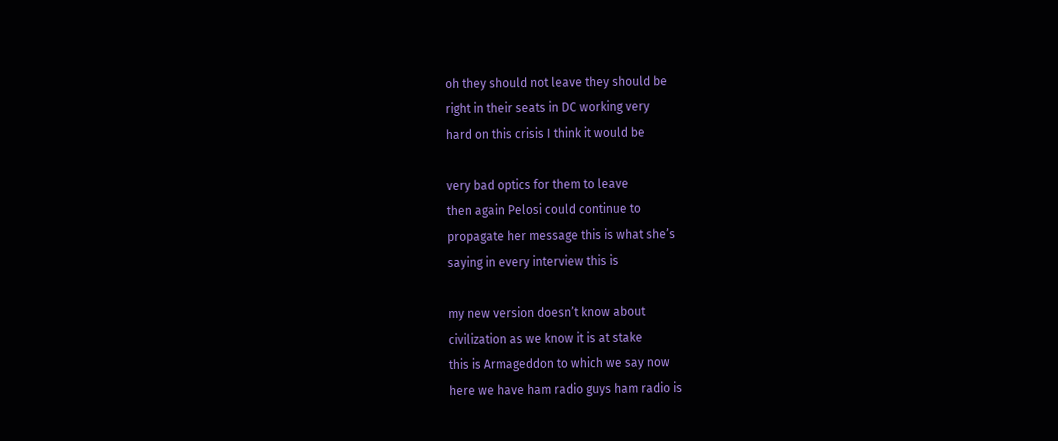oh they should not leave they should be
right in their seats in DC working very
hard on this crisis I think it would be

very bad optics for them to leave
then again Pelosi could continue to
propagate her message this is what she’s
saying in every interview this is

my new version doesn’t know about
civilization as we know it is at stake
this is Armageddon to which we say now
here we have ham radio guys ham radio is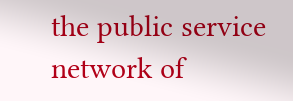the public service network of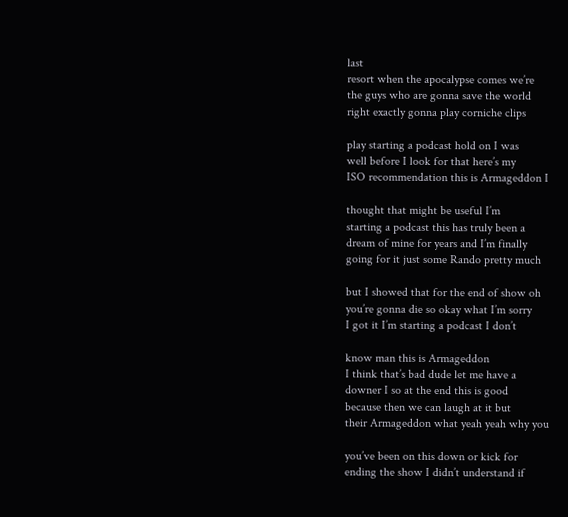last
resort when the apocalypse comes we’re
the guys who are gonna save the world
right exactly gonna play corniche clips

play starting a podcast hold on I was
well before I look for that here’s my
ISO recommendation this is Armageddon I

thought that might be useful I’m
starting a podcast this has truly been a
dream of mine for years and I’m finally
going for it just some Rando pretty much

but I showed that for the end of show oh
you’re gonna die so okay what I’m sorry
I got it I’m starting a podcast I don’t

know man this is Armageddon
I think that’s bad dude let me have a
downer I so at the end this is good
because then we can laugh at it but
their Armageddon what yeah yeah why you

you’ve been on this down or kick for
ending the show I didn’t understand if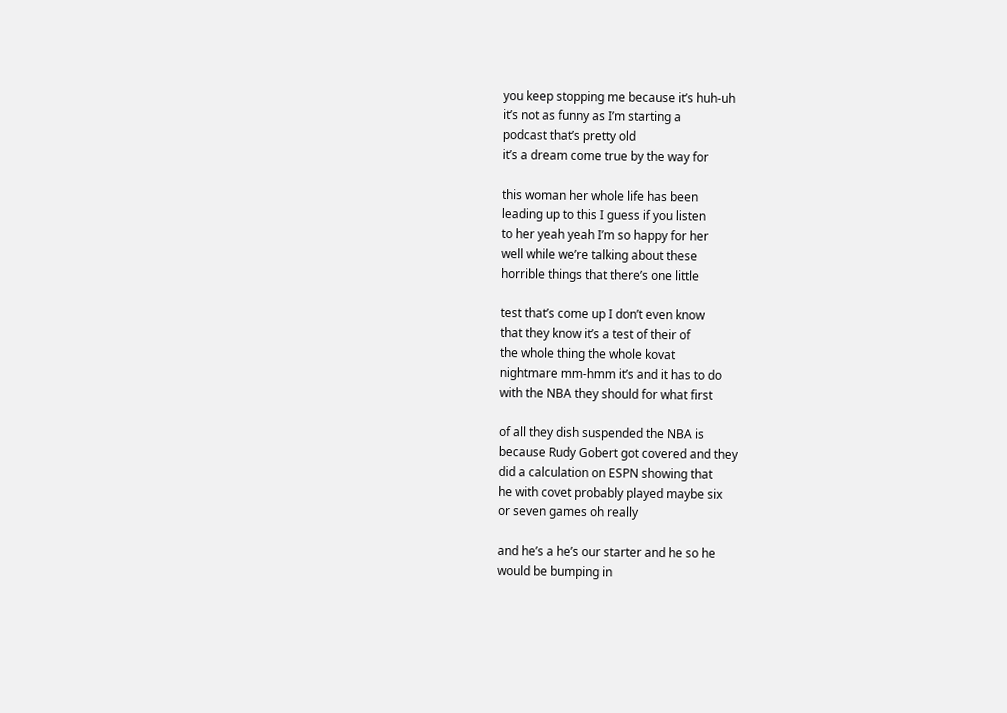you keep stopping me because it’s huh-uh
it’s not as funny as I’m starting a
podcast that’s pretty old
it’s a dream come true by the way for

this woman her whole life has been
leading up to this I guess if you listen
to her yeah yeah I’m so happy for her
well while we’re talking about these
horrible things that there’s one little

test that’s come up I don’t even know
that they know it’s a test of their of
the whole thing the whole kovat
nightmare mm-hmm it’s and it has to do
with the NBA they should for what first

of all they dish suspended the NBA is
because Rudy Gobert got covered and they
did a calculation on ESPN showing that
he with covet probably played maybe six
or seven games oh really

and he’s a he’s our starter and he so he
would be bumping in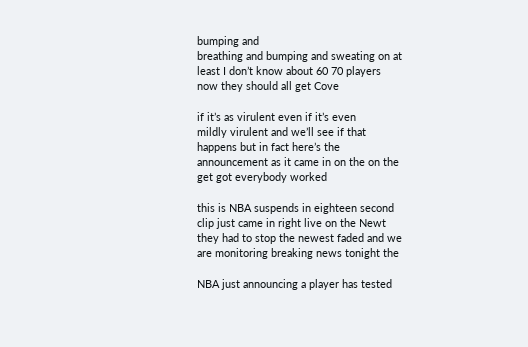bumping and
breathing and bumping and sweating on at
least I don’t know about 60 70 players
now they should all get Cove

if it’s as virulent even if it’s even
mildly virulent and we’ll see if that
happens but in fact here’s the
announcement as it came in on the on the
get got everybody worked

this is NBA suspends in eighteen second
clip just came in right live on the Newt
they had to stop the newest faded and we
are monitoring breaking news tonight the

NBA just announcing a player has tested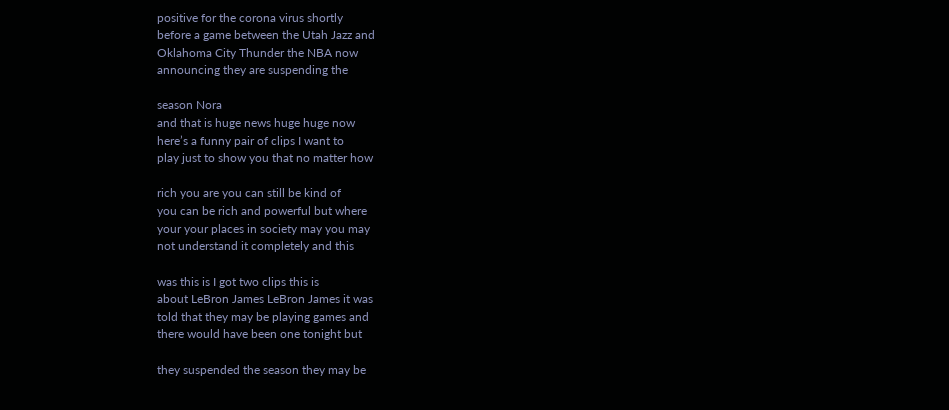positive for the corona virus shortly
before a game between the Utah Jazz and
Oklahoma City Thunder the NBA now
announcing they are suspending the

season Nora
and that is huge news huge huge now
here’s a funny pair of clips I want to
play just to show you that no matter how

rich you are you can still be kind of
you can be rich and powerful but where
your your places in society may you may
not understand it completely and this

was this is I got two clips this is
about LeBron James LeBron James it was
told that they may be playing games and
there would have been one tonight but

they suspended the season they may be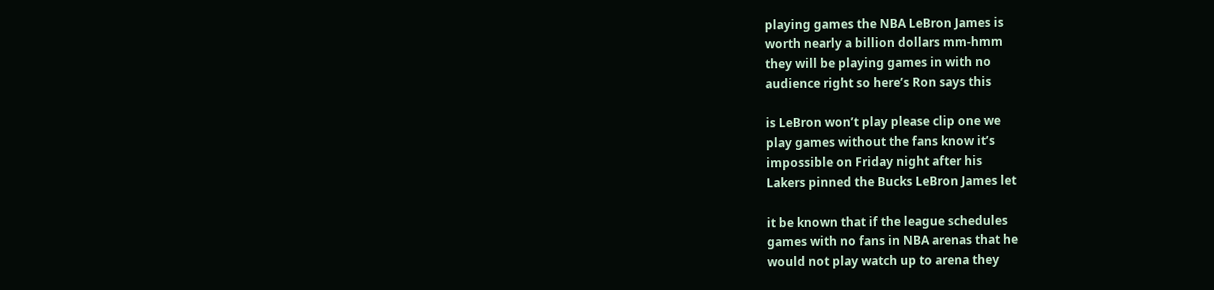playing games the NBA LeBron James is
worth nearly a billion dollars mm-hmm
they will be playing games in with no
audience right so here’s Ron says this

is LeBron won’t play please clip one we
play games without the fans know it’s
impossible on Friday night after his
Lakers pinned the Bucks LeBron James let

it be known that if the league schedules
games with no fans in NBA arenas that he
would not play watch up to arena they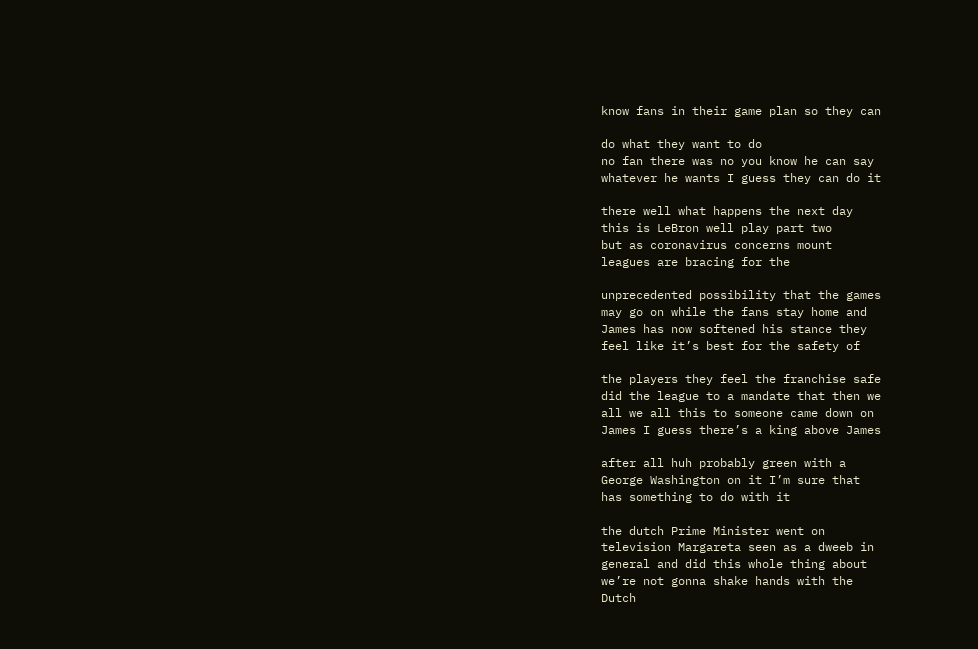know fans in their game plan so they can

do what they want to do
no fan there was no you know he can say
whatever he wants I guess they can do it

there well what happens the next day
this is LeBron well play part two
but as coronavirus concerns mount
leagues are bracing for the

unprecedented possibility that the games
may go on while the fans stay home and
James has now softened his stance they
feel like it’s best for the safety of

the players they feel the franchise safe
did the league to a mandate that then we
all we all this to someone came down on
James I guess there’s a king above James

after all huh probably green with a
George Washington on it I’m sure that
has something to do with it

the dutch Prime Minister went on
television Margareta seen as a dweeb in
general and did this whole thing about
we’re not gonna shake hands with the
Dutch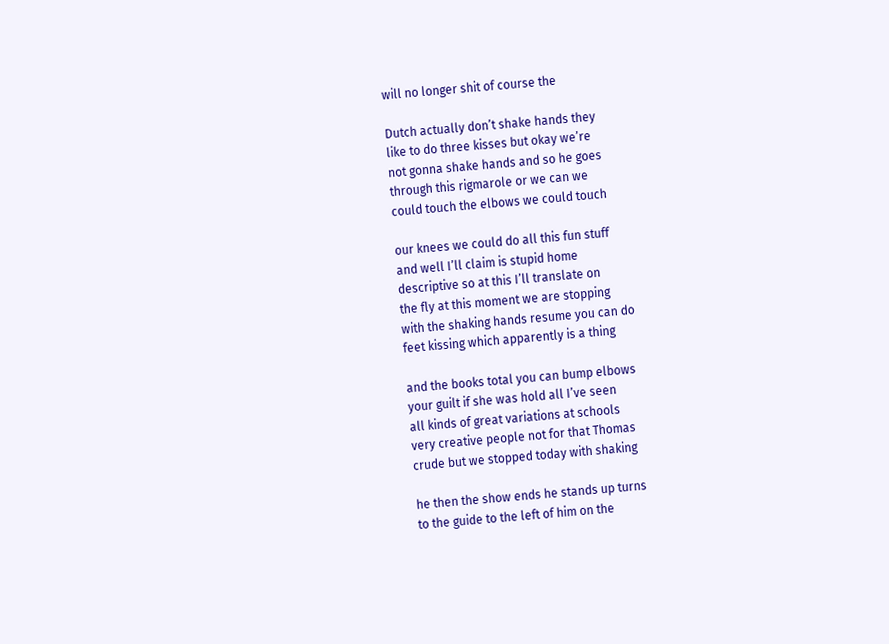will no longer shit of course the

Dutch actually don’t shake hands they
like to do three kisses but okay we’re
not gonna shake hands and so he goes
through this rigmarole or we can we
could touch the elbows we could touch

our knees we could do all this fun stuff
and well I’ll claim is stupid home
descriptive so at this I’ll translate on
the fly at this moment we are stopping
with the shaking hands resume you can do
feet kissing which apparently is a thing

and the books total you can bump elbows
your guilt if she was hold all I’ve seen
all kinds of great variations at schools
very creative people not for that Thomas
crude but we stopped today with shaking

he then the show ends he stands up turns
to the guide to the left of him on the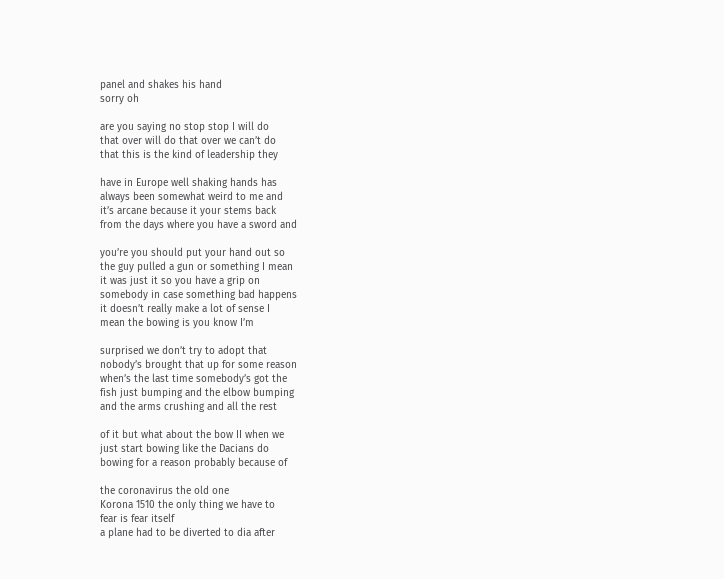panel and shakes his hand
sorry oh

are you saying no stop stop I will do
that over will do that over we can’t do
that this is the kind of leadership they

have in Europe well shaking hands has
always been somewhat weird to me and
it’s arcane because it your stems back
from the days where you have a sword and

you’re you should put your hand out so
the guy pulled a gun or something I mean
it was just it so you have a grip on
somebody in case something bad happens
it doesn’t really make a lot of sense I
mean the bowing is you know I’m

surprised we don’t try to adopt that
nobody’s brought that up for some reason
when’s the last time somebody’s got the
fish just bumping and the elbow bumping
and the arms crushing and all the rest

of it but what about the bow II when we
just start bowing like the Dacians do
bowing for a reason probably because of

the coronavirus the old one
Korona 1510 the only thing we have to
fear is fear itself
a plane had to be diverted to dia after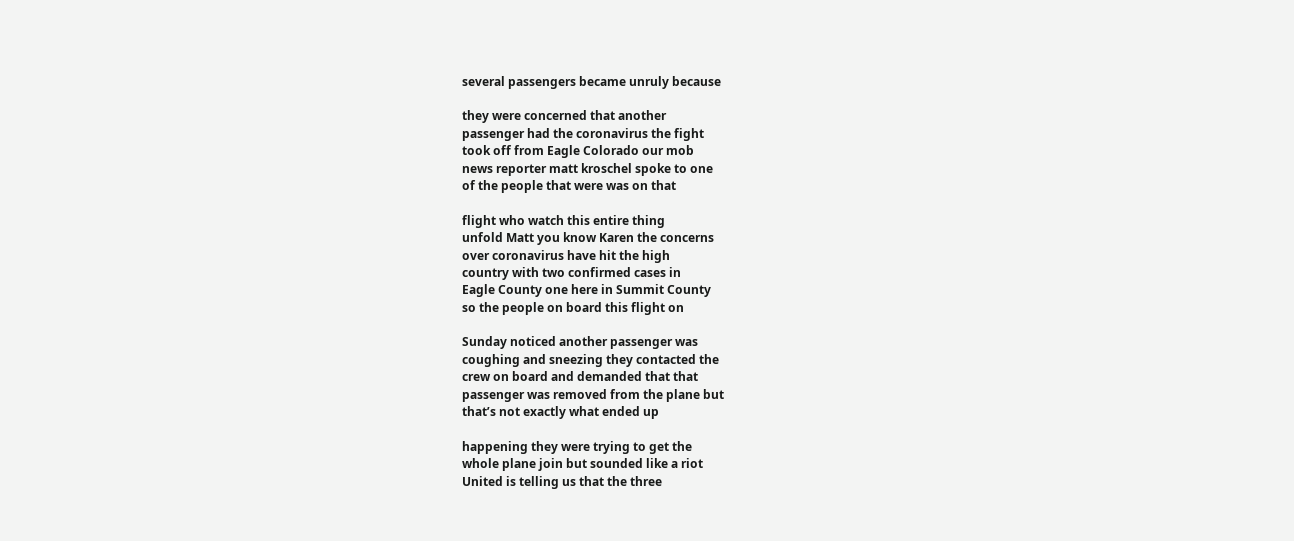several passengers became unruly because

they were concerned that another
passenger had the coronavirus the fight
took off from Eagle Colorado our mob
news reporter matt kroschel spoke to one
of the people that were was on that

flight who watch this entire thing
unfold Matt you know Karen the concerns
over coronavirus have hit the high
country with two confirmed cases in
Eagle County one here in Summit County
so the people on board this flight on

Sunday noticed another passenger was
coughing and sneezing they contacted the
crew on board and demanded that that
passenger was removed from the plane but
that’s not exactly what ended up

happening they were trying to get the
whole plane join but sounded like a riot
United is telling us that the three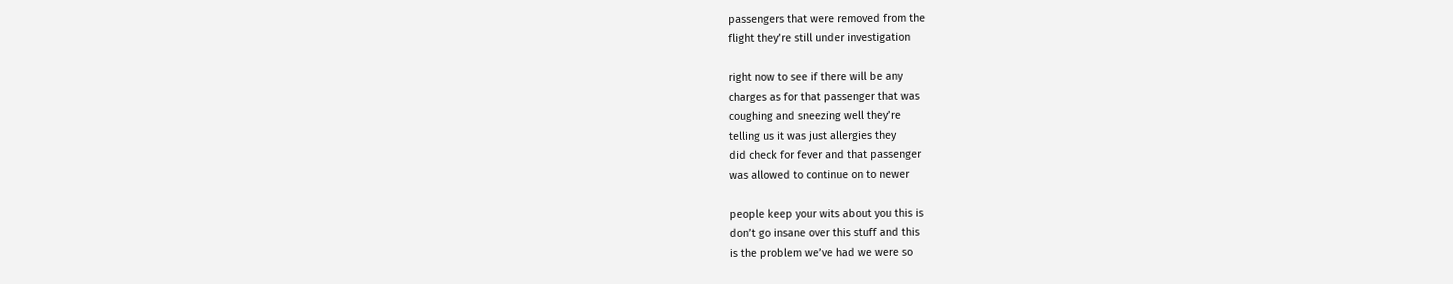passengers that were removed from the
flight they’re still under investigation

right now to see if there will be any
charges as for that passenger that was
coughing and sneezing well they’re
telling us it was just allergies they
did check for fever and that passenger
was allowed to continue on to newer

people keep your wits about you this is
don’t go insane over this stuff and this
is the problem we’ve had we were so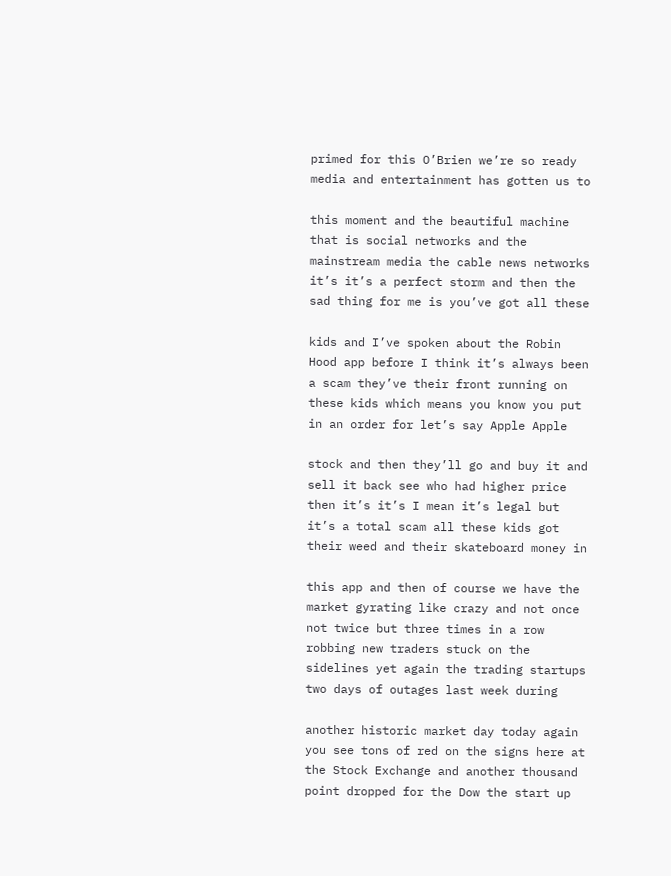primed for this O’Brien we’re so ready
media and entertainment has gotten us to

this moment and the beautiful machine
that is social networks and the
mainstream media the cable news networks
it’s it’s a perfect storm and then the
sad thing for me is you’ve got all these

kids and I’ve spoken about the Robin
Hood app before I think it’s always been
a scam they’ve their front running on
these kids which means you know you put
in an order for let’s say Apple Apple

stock and then they’ll go and buy it and
sell it back see who had higher price
then it’s it’s I mean it’s legal but
it’s a total scam all these kids got
their weed and their skateboard money in

this app and then of course we have the
market gyrating like crazy and not once
not twice but three times in a row
robbing new traders stuck on the
sidelines yet again the trading startups
two days of outages last week during

another historic market day today again
you see tons of red on the signs here at
the Stock Exchange and another thousand
point dropped for the Dow the start up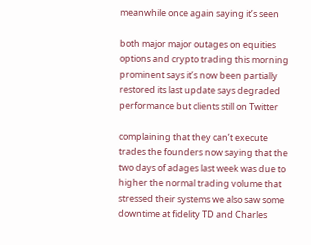meanwhile once again saying it’s seen

both major major outages on equities
options and crypto trading this morning
prominent says it’s now been partially
restored its last update says degraded
performance but clients still on Twitter

complaining that they can’t execute
trades the founders now saying that the
two days of adages last week was due to
higher the normal trading volume that
stressed their systems we also saw some
downtime at fidelity TD and Charles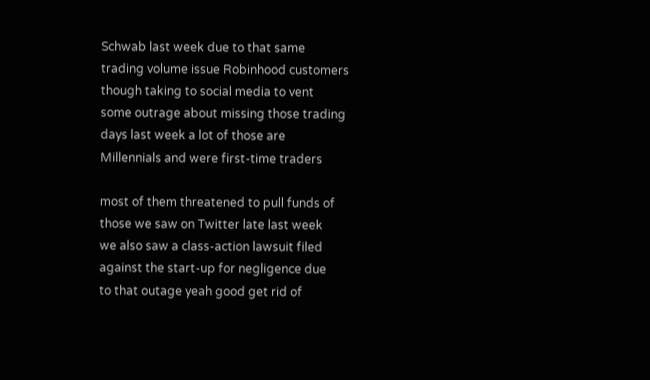Schwab last week due to that same
trading volume issue Robinhood customers
though taking to social media to vent
some outrage about missing those trading
days last week a lot of those are
Millennials and were first-time traders

most of them threatened to pull funds of
those we saw on Twitter late last week
we also saw a class-action lawsuit filed
against the start-up for negligence due
to that outage yeah good get rid of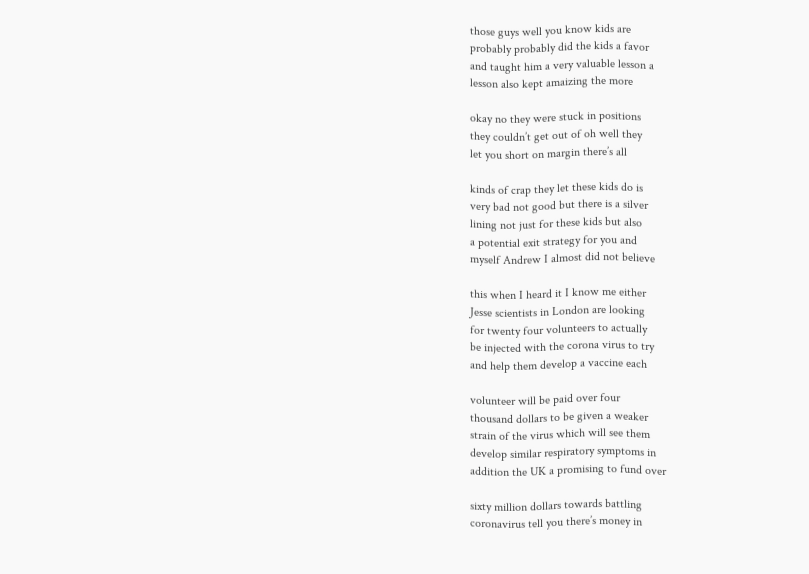those guys well you know kids are
probably probably did the kids a favor
and taught him a very valuable lesson a
lesson also kept amaizing the more

okay no they were stuck in positions
they couldn’t get out of oh well they
let you short on margin there’s all

kinds of crap they let these kids do is
very bad not good but there is a silver
lining not just for these kids but also
a potential exit strategy for you and
myself Andrew I almost did not believe

this when I heard it I know me either
Jesse scientists in London are looking
for twenty four volunteers to actually
be injected with the corona virus to try
and help them develop a vaccine each

volunteer will be paid over four
thousand dollars to be given a weaker
strain of the virus which will see them
develop similar respiratory symptoms in
addition the UK a promising to fund over

sixty million dollars towards battling
coronavirus tell you there’s money in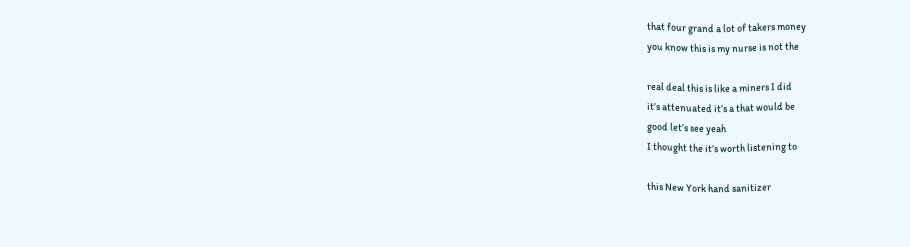that four grand a lot of takers money
you know this is my nurse is not the

real deal this is like a miners I did
it’s attenuated it’s a that would be
good let’s see yeah
I thought the it’s worth listening to

this New York hand sanitizer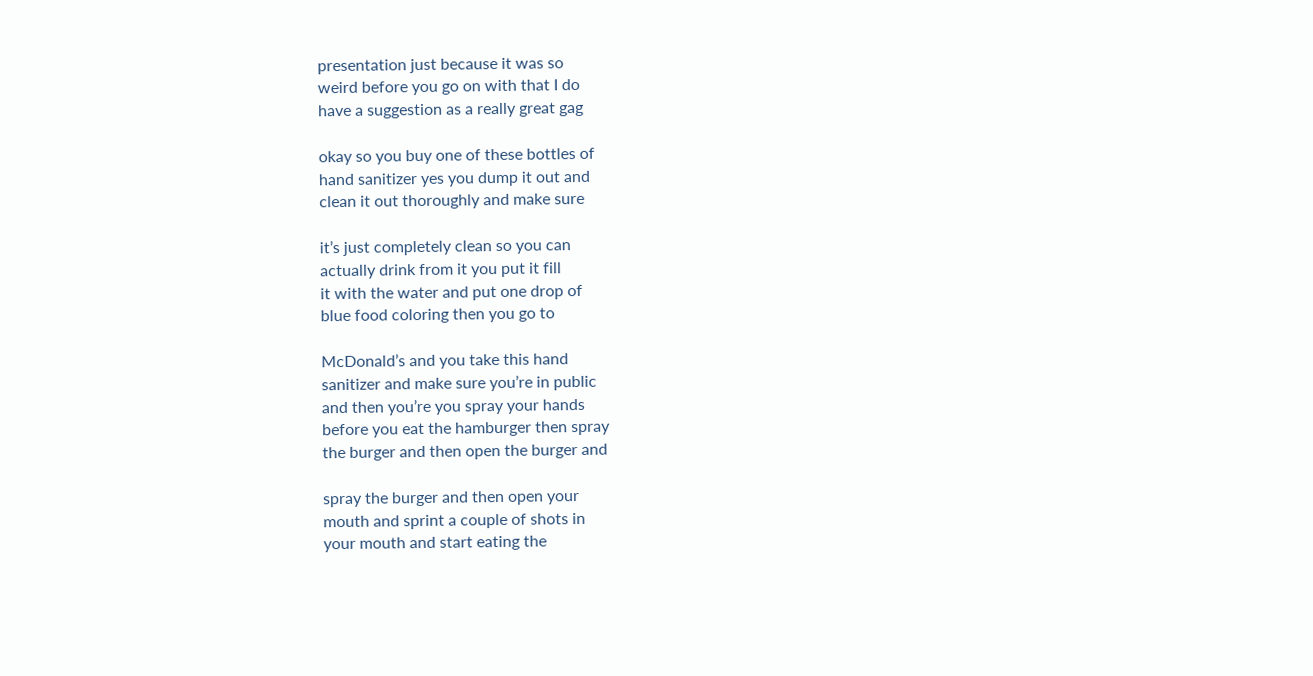presentation just because it was so
weird before you go on with that I do
have a suggestion as a really great gag

okay so you buy one of these bottles of
hand sanitizer yes you dump it out and
clean it out thoroughly and make sure

it’s just completely clean so you can
actually drink from it you put it fill
it with the water and put one drop of
blue food coloring then you go to

McDonald’s and you take this hand
sanitizer and make sure you’re in public
and then you’re you spray your hands
before you eat the hamburger then spray
the burger and then open the burger and

spray the burger and then open your
mouth and sprint a couple of shots in
your mouth and start eating the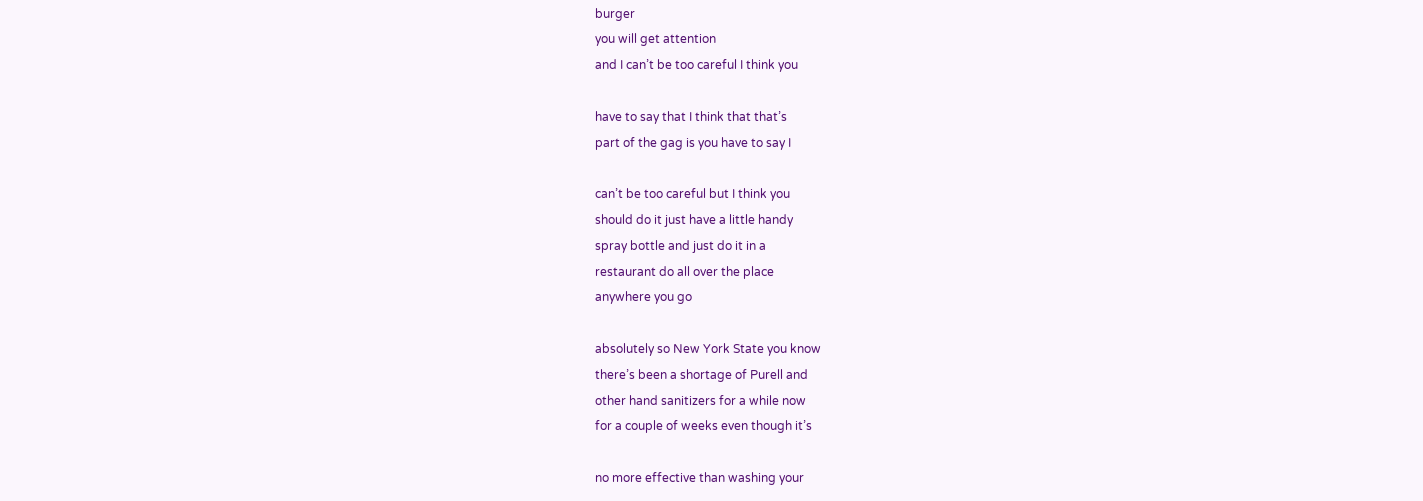burger
you will get attention
and I can’t be too careful I think you

have to say that I think that that’s
part of the gag is you have to say I

can’t be too careful but I think you
should do it just have a little handy
spray bottle and just do it in a
restaurant do all over the place
anywhere you go

absolutely so New York State you know
there’s been a shortage of Purell and
other hand sanitizers for a while now
for a couple of weeks even though it’s

no more effective than washing your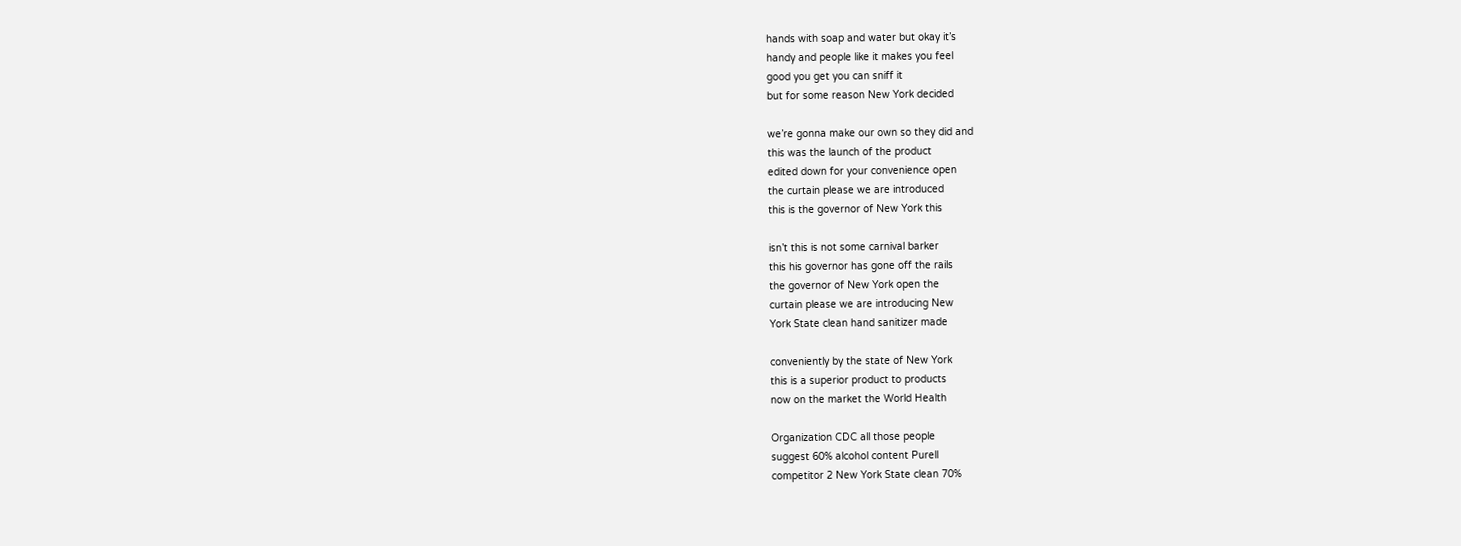hands with soap and water but okay it’s
handy and people like it makes you feel
good you get you can sniff it
but for some reason New York decided

we’re gonna make our own so they did and
this was the launch of the product
edited down for your convenience open
the curtain please we are introduced
this is the governor of New York this

isn’t this is not some carnival barker
this his governor has gone off the rails
the governor of New York open the
curtain please we are introducing New
York State clean hand sanitizer made

conveniently by the state of New York
this is a superior product to products
now on the market the World Health

Organization CDC all those people
suggest 60% alcohol content Purell
competitor 2 New York State clean 70%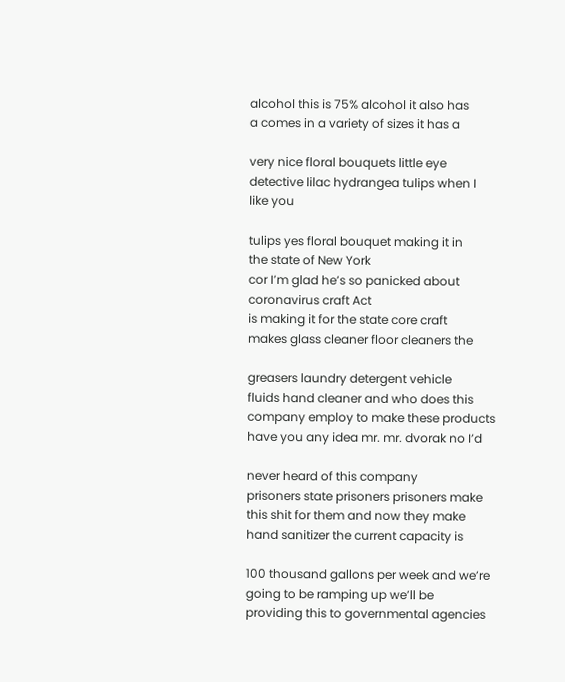alcohol this is 75% alcohol it also has
a comes in a variety of sizes it has a

very nice floral bouquets little eye
detective lilac hydrangea tulips when I
like you

tulips yes floral bouquet making it in
the state of New York
cor I’m glad he’s so panicked about
coronavirus craft Act
is making it for the state core craft
makes glass cleaner floor cleaners the

greasers laundry detergent vehicle
fluids hand cleaner and who does this
company employ to make these products
have you any idea mr. mr. dvorak no I’d

never heard of this company
prisoners state prisoners prisoners make
this shit for them and now they make
hand sanitizer the current capacity is

100 thousand gallons per week and we’re
going to be ramping up we’ll be
providing this to governmental agencies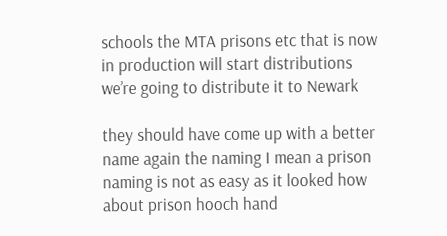schools the MTA prisons etc that is now
in production will start distributions
we’re going to distribute it to Newark

they should have come up with a better
name again the naming I mean a prison
naming is not as easy as it looked how
about prison hooch hand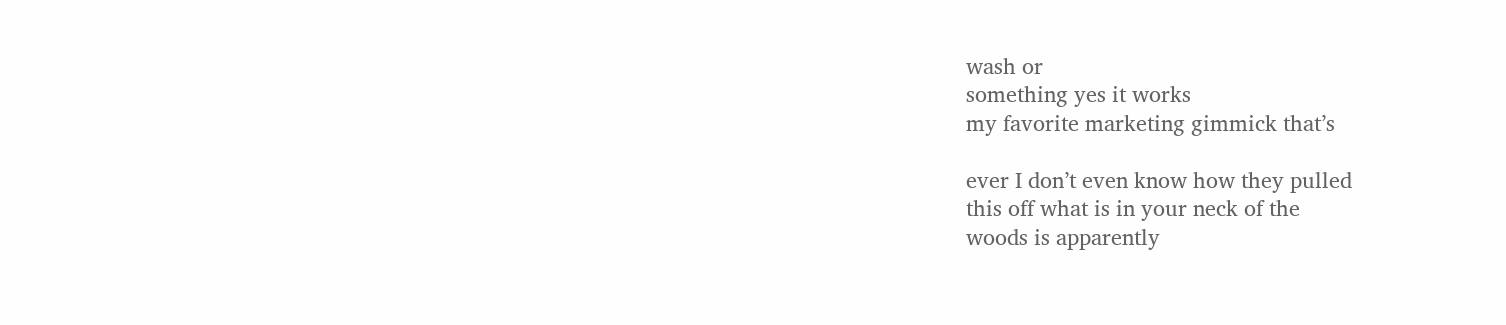wash or
something yes it works
my favorite marketing gimmick that’s

ever I don’t even know how they pulled
this off what is in your neck of the
woods is apparently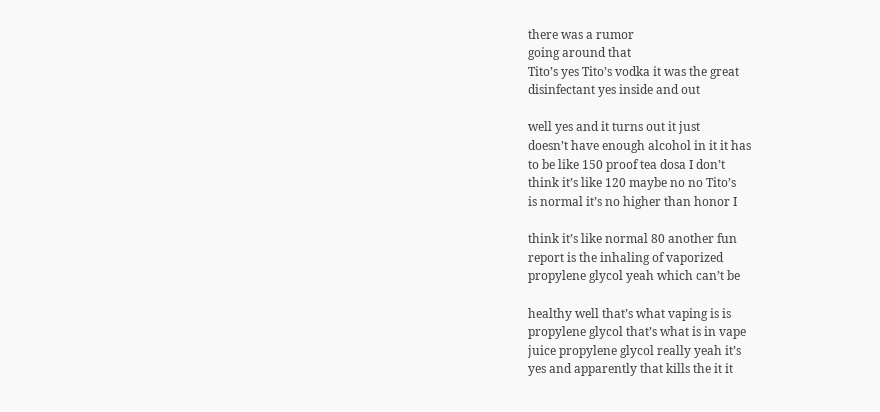there was a rumor
going around that
Tito’s yes Tito’s vodka it was the great
disinfectant yes inside and out

well yes and it turns out it just
doesn’t have enough alcohol in it it has
to be like 150 proof tea dosa I don’t
think it’s like 120 maybe no no Tito’s
is normal it’s no higher than honor I

think it’s like normal 80 another fun
report is the inhaling of vaporized
propylene glycol yeah which can’t be

healthy well that’s what vaping is is
propylene glycol that’s what is in vape
juice propylene glycol really yeah it’s
yes and apparently that kills the it it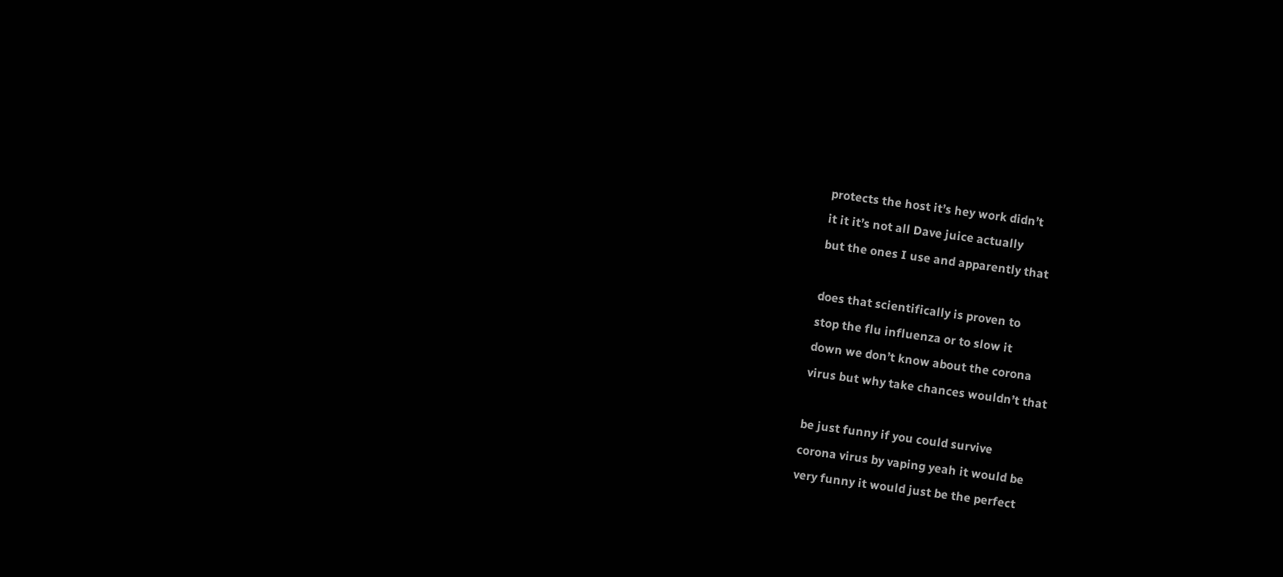protects the host it’s hey work didn’t
it it it’s not all Dave juice actually
but the ones I use and apparently that

does that scientifically is proven to
stop the flu influenza or to slow it
down we don’t know about the corona
virus but why take chances wouldn’t that

be just funny if you could survive
corona virus by vaping yeah it would be
very funny it would just be the perfect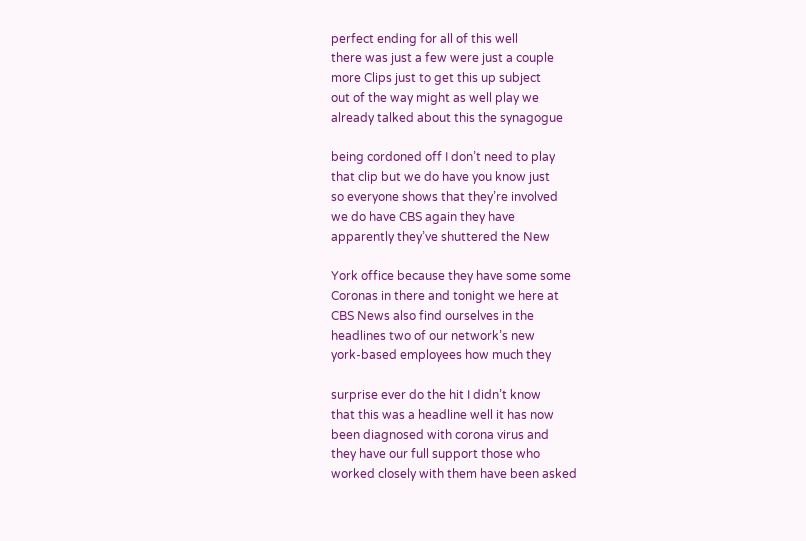perfect ending for all of this well
there was just a few were just a couple
more Clips just to get this up subject
out of the way might as well play we
already talked about this the synagogue

being cordoned off I don’t need to play
that clip but we do have you know just
so everyone shows that they’re involved
we do have CBS again they have
apparently they’ve shuttered the New

York office because they have some some
Coronas in there and tonight we here at
CBS News also find ourselves in the
headlines two of our network’s new
york-based employees how much they

surprise ever do the hit I didn’t know
that this was a headline well it has now
been diagnosed with corona virus and
they have our full support those who
worked closely with them have been asked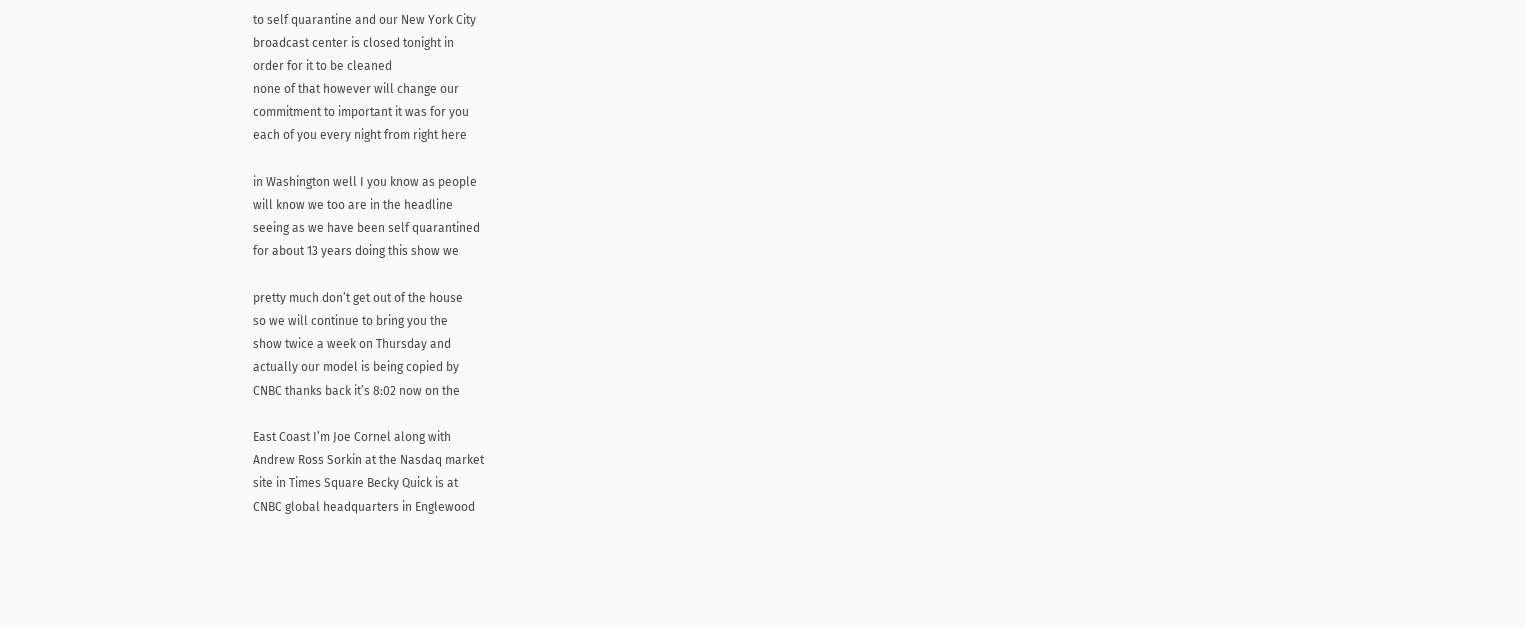to self quarantine and our New York City
broadcast center is closed tonight in
order for it to be cleaned
none of that however will change our
commitment to important it was for you
each of you every night from right here

in Washington well I you know as people
will know we too are in the headline
seeing as we have been self quarantined
for about 13 years doing this show we

pretty much don’t get out of the house
so we will continue to bring you the
show twice a week on Thursday and
actually our model is being copied by
CNBC thanks back it’s 8:02 now on the

East Coast I’m Joe Cornel along with
Andrew Ross Sorkin at the Nasdaq market
site in Times Square Becky Quick is at
CNBC global headquarters in Englewood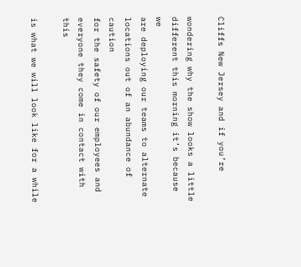Cliffs New Jersey and if you’re

wondering why the show looks a little
different this morning it’s because we
are deploying our teams to alternate
locations out of an abundance of caution
for the safety of our employees and
everyone they come in contact with this

is what we will look like for a while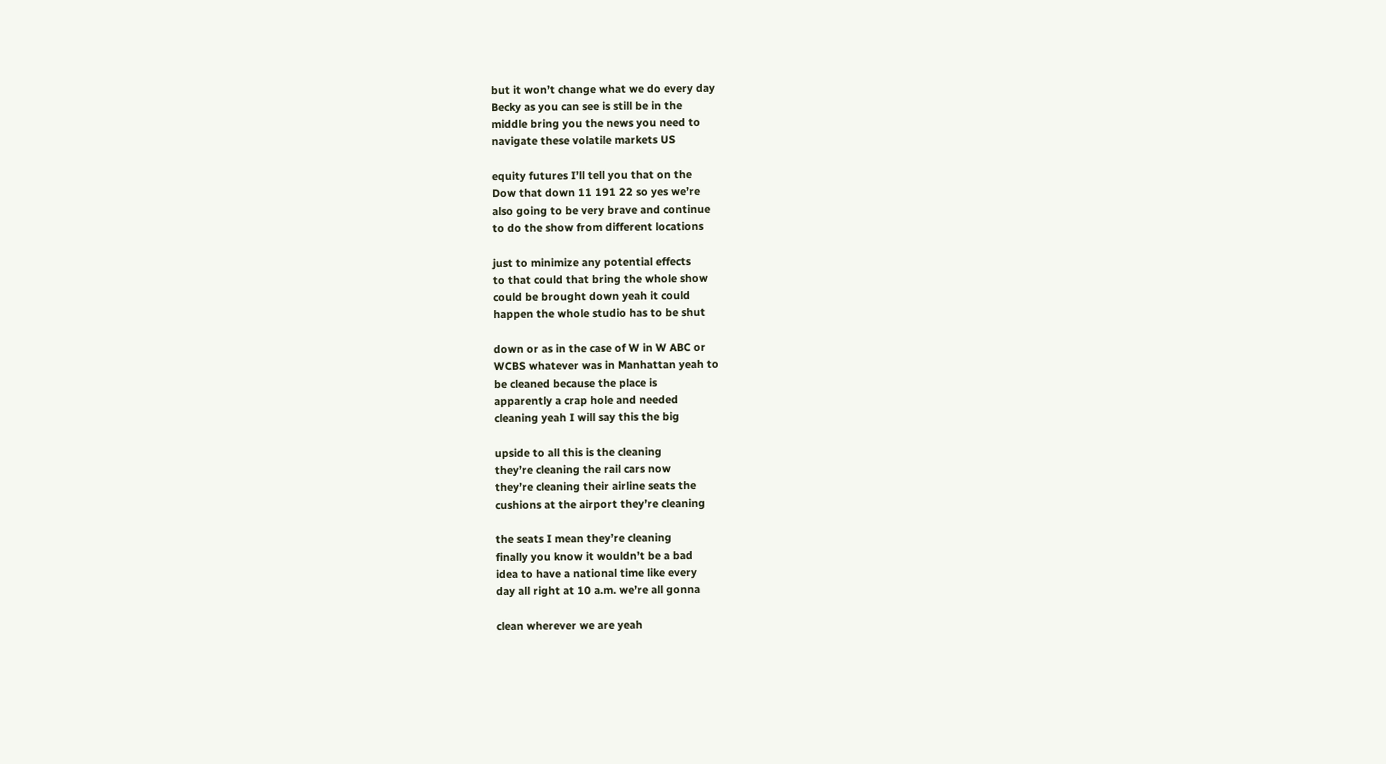but it won’t change what we do every day
Becky as you can see is still be in the
middle bring you the news you need to
navigate these volatile markets US

equity futures I’ll tell you that on the
Dow that down 11 191 22 so yes we’re
also going to be very brave and continue
to do the show from different locations

just to minimize any potential effects
to that could that bring the whole show
could be brought down yeah it could
happen the whole studio has to be shut

down or as in the case of W in W ABC or
WCBS whatever was in Manhattan yeah to
be cleaned because the place is
apparently a crap hole and needed
cleaning yeah I will say this the big

upside to all this is the cleaning
they’re cleaning the rail cars now
they’re cleaning their airline seats the
cushions at the airport they’re cleaning

the seats I mean they’re cleaning
finally you know it wouldn’t be a bad
idea to have a national time like every
day all right at 10 a.m. we’re all gonna

clean wherever we are yeah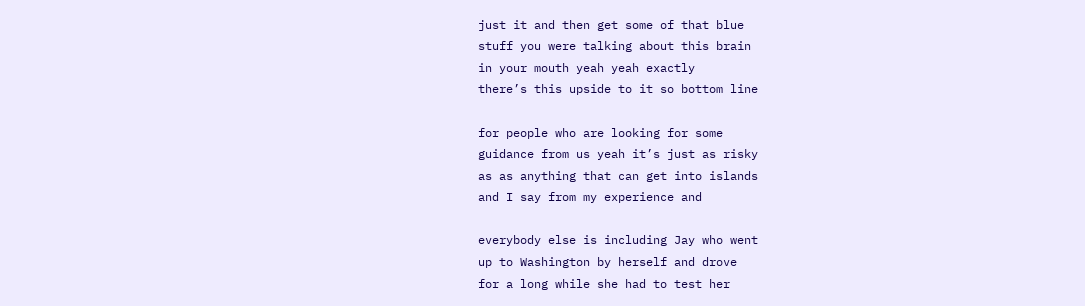just it and then get some of that blue
stuff you were talking about this brain
in your mouth yeah yeah exactly
there’s this upside to it so bottom line

for people who are looking for some
guidance from us yeah it’s just as risky
as as anything that can get into islands
and I say from my experience and

everybody else is including Jay who went
up to Washington by herself and drove
for a long while she had to test her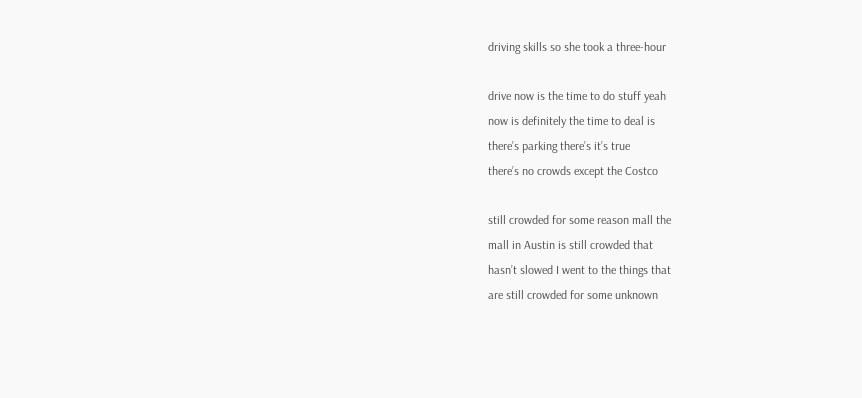driving skills so she took a three-hour

drive now is the time to do stuff yeah
now is definitely the time to deal is
there’s parking there’s it’s true
there’s no crowds except the Costco

still crowded for some reason mall the
mall in Austin is still crowded that
hasn’t slowed I went to the things that
are still crowded for some unknown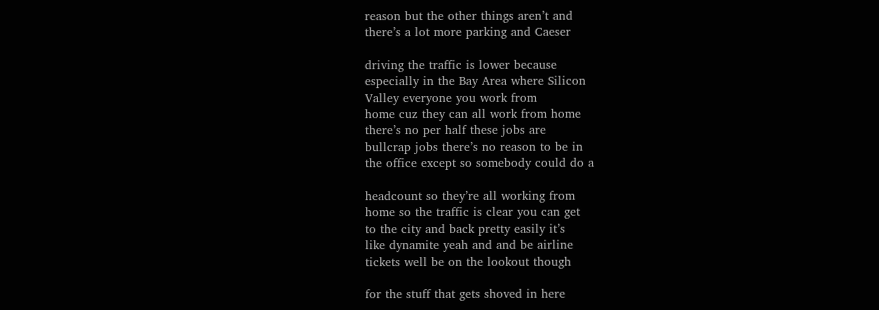reason but the other things aren’t and
there’s a lot more parking and Caeser

driving the traffic is lower because
especially in the Bay Area where Silicon
Valley everyone you work from
home cuz they can all work from home
there’s no per half these jobs are
bullcrap jobs there’s no reason to be in
the office except so somebody could do a

headcount so they’re all working from
home so the traffic is clear you can get
to the city and back pretty easily it’s
like dynamite yeah and and be airline
tickets well be on the lookout though

for the stuff that gets shoved in here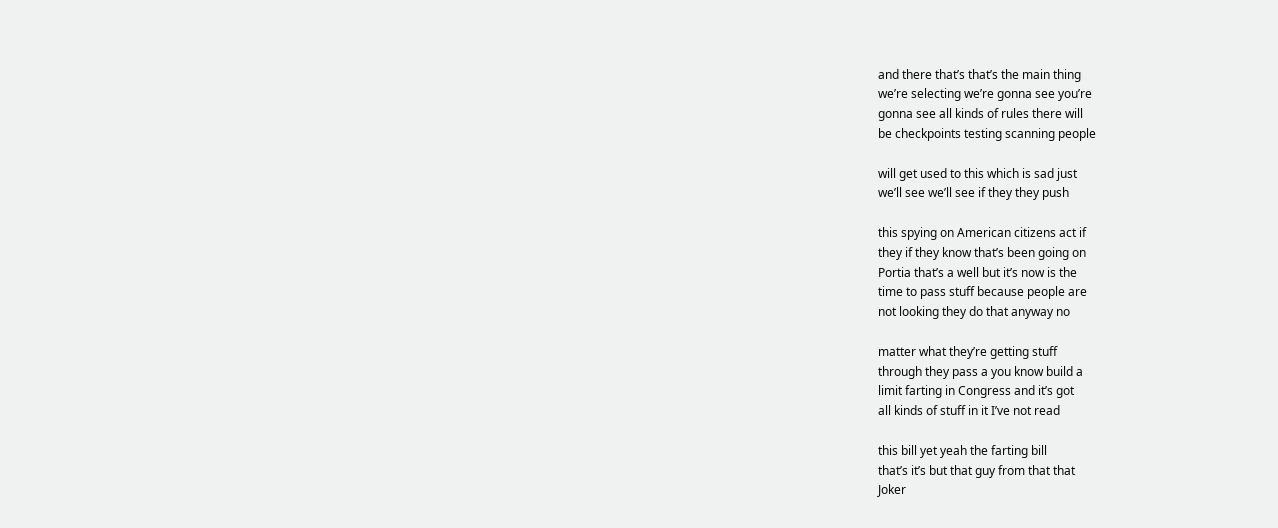and there that’s that’s the main thing
we’re selecting we’re gonna see you’re
gonna see all kinds of rules there will
be checkpoints testing scanning people

will get used to this which is sad just
we’ll see we’ll see if they they push

this spying on American citizens act if
they if they know that’s been going on
Portia that’s a well but it’s now is the
time to pass stuff because people are
not looking they do that anyway no

matter what they’re getting stuff
through they pass a you know build a
limit farting in Congress and it’s got
all kinds of stuff in it I’ve not read

this bill yet yeah the farting bill
that’s it’s but that guy from that that
Joker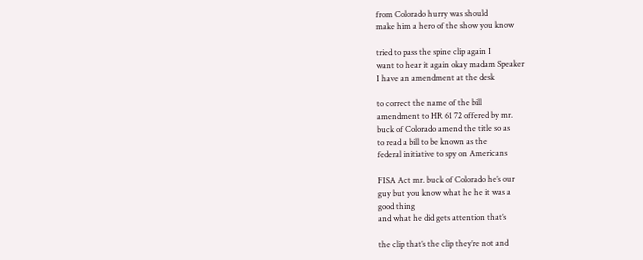from Colorado hurry was should
make him a hero of the show you know

tried to pass the spine clip again I
want to hear it again okay madam Speaker
I have an amendment at the desk

to correct the name of the bill
amendment to HR 61 72 offered by mr.
buck of Colorado amend the title so as
to read a bill to be known as the
federal initiative to spy on Americans

FISA Act mr. buck of Colorado he’s our
guy but you know what he he it was a
good thing
and what he did gets attention that’s

the clip that’s the clip they’re not and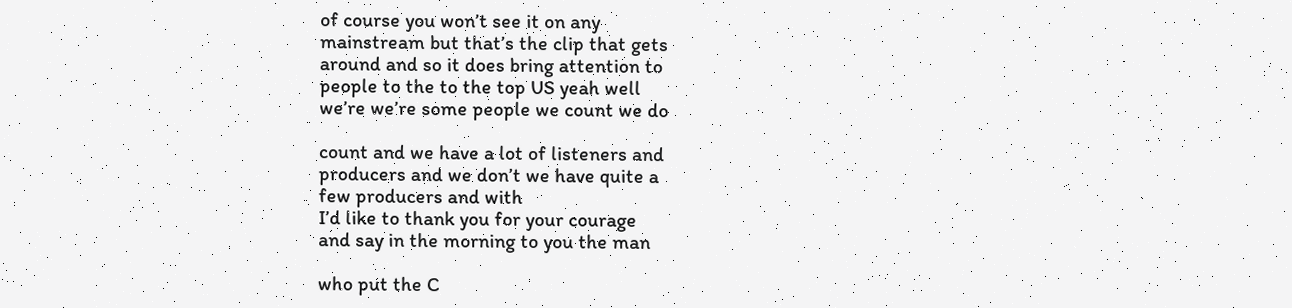of course you won’t see it on any
mainstream but that’s the clip that gets
around and so it does bring attention to
people to the to the top US yeah well
we’re we’re some people we count we do

count and we have a lot of listeners and
producers and we don’t we have quite a
few producers and with
I’d like to thank you for your courage
and say in the morning to you the man

who put the C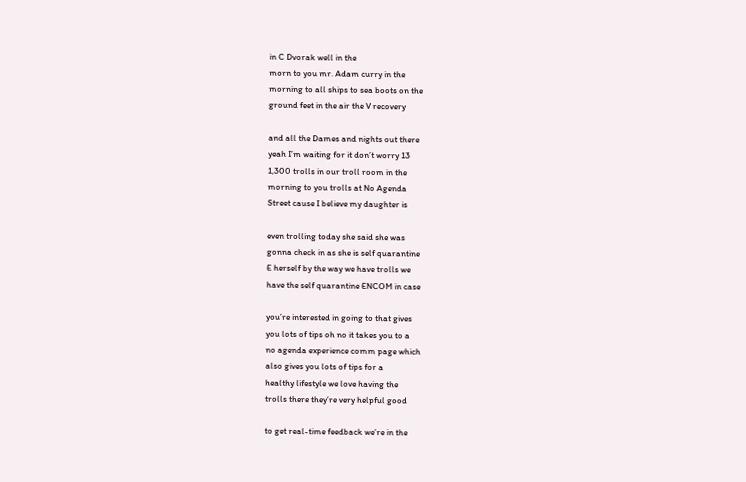in C Dvorak well in the
morn to you mr. Adam curry in the
morning to all ships to sea boots on the
ground feet in the air the V recovery

and all the Dames and nights out there
yeah I’m waiting for it don’t worry 13
1,300 trolls in our troll room in the
morning to you trolls at No Agenda
Street cause I believe my daughter is

even trolling today she said she was
gonna check in as she is self quarantine
E herself by the way we have trolls we
have the self quarantine ENCOM in case

you’re interested in going to that gives
you lots of tips oh no it takes you to a
no agenda experience comm page which
also gives you lots of tips for a
healthy lifestyle we love having the
trolls there they’re very helpful good

to get real-time feedback we’re in the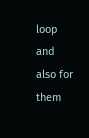loop and also for them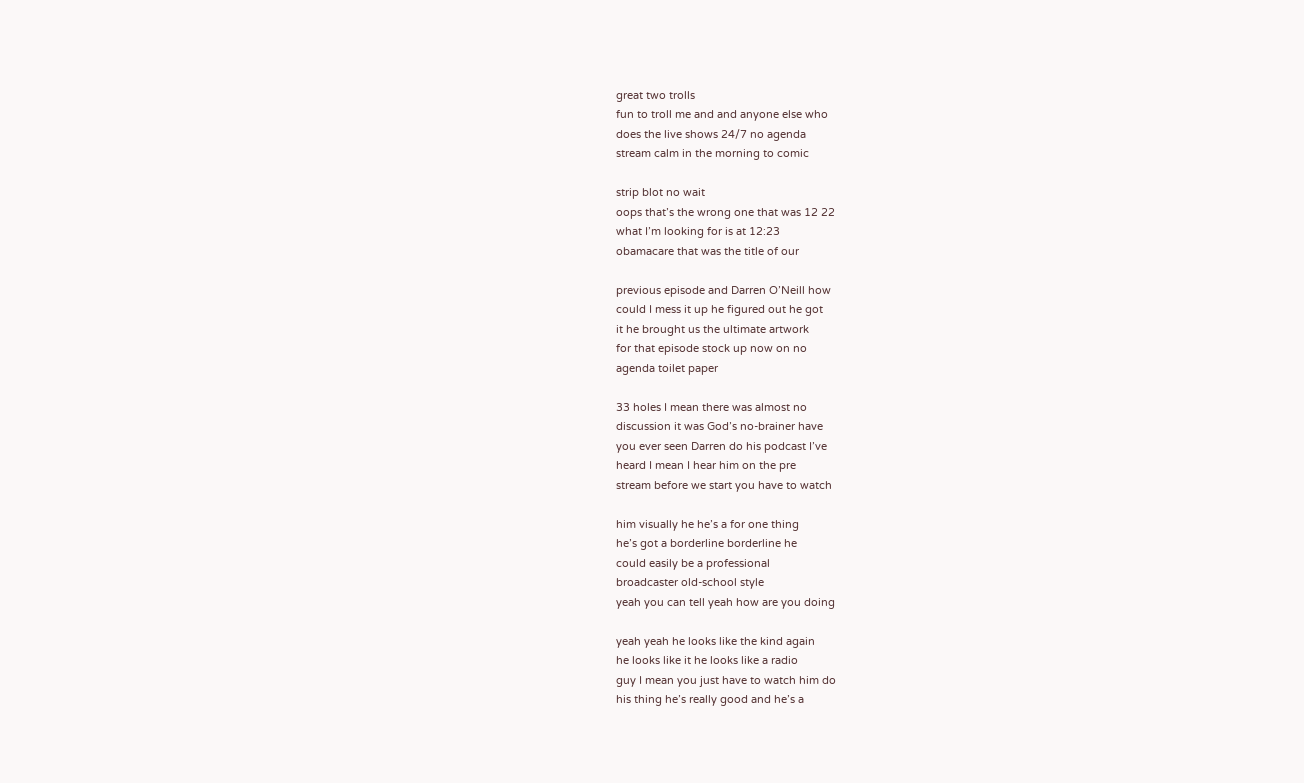great two trolls
fun to troll me and and anyone else who
does the live shows 24/7 no agenda
stream calm in the morning to comic

strip blot no wait
oops that’s the wrong one that was 12 22
what I’m looking for is at 12:23
obamacare that was the title of our

previous episode and Darren O’Neill how
could I mess it up he figured out he got
it he brought us the ultimate artwork
for that episode stock up now on no
agenda toilet paper

33 holes I mean there was almost no
discussion it was God’s no-brainer have
you ever seen Darren do his podcast I’ve
heard I mean I hear him on the pre
stream before we start you have to watch

him visually he he’s a for one thing
he’s got a borderline borderline he
could easily be a professional
broadcaster old-school style
yeah you can tell yeah how are you doing

yeah yeah he looks like the kind again
he looks like it he looks like a radio
guy I mean you just have to watch him do
his thing he’s really good and he’s a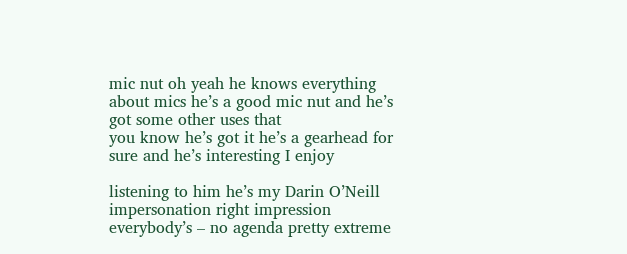mic nut oh yeah he knows everything
about mics he’s a good mic nut and he’s
got some other uses that
you know he’s got it he’s a gearhead for
sure and he’s interesting I enjoy

listening to him he’s my Darin O’Neill
impersonation right impression
everybody’s – no agenda pretty extreme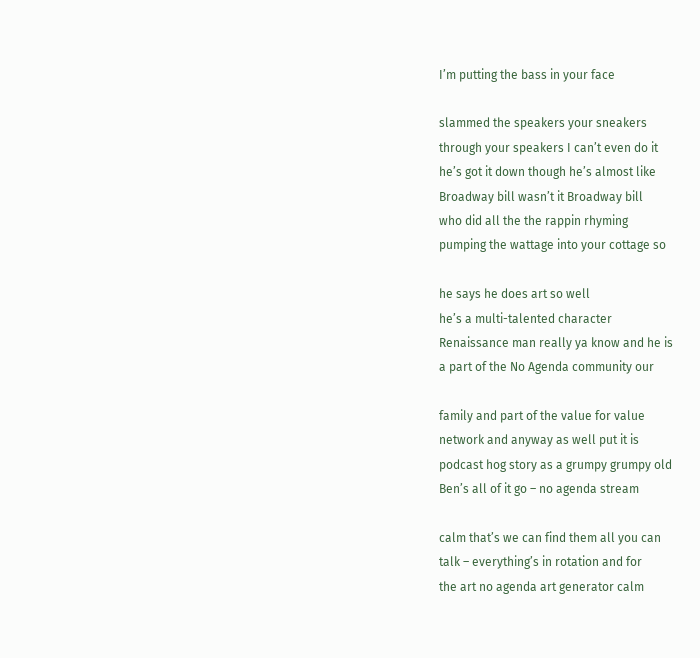I’m putting the bass in your face

slammed the speakers your sneakers
through your speakers I can’t even do it
he’s got it down though he’s almost like
Broadway bill wasn’t it Broadway bill
who did all the the rappin rhyming
pumping the wattage into your cottage so

he says he does art so well
he’s a multi-talented character
Renaissance man really ya know and he is
a part of the No Agenda community our

family and part of the value for value
network and anyway as well put it is
podcast hog story as a grumpy grumpy old
Ben’s all of it go – no agenda stream

calm that’s we can find them all you can
talk – everything’s in rotation and for
the art no agenda art generator calm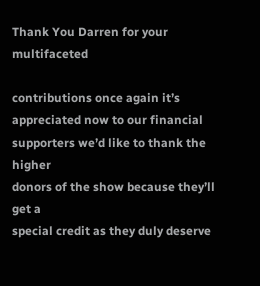Thank You Darren for your multifaceted

contributions once again it’s
appreciated now to our financial
supporters we’d like to thank the higher
donors of the show because they’ll get a
special credit as they duly deserve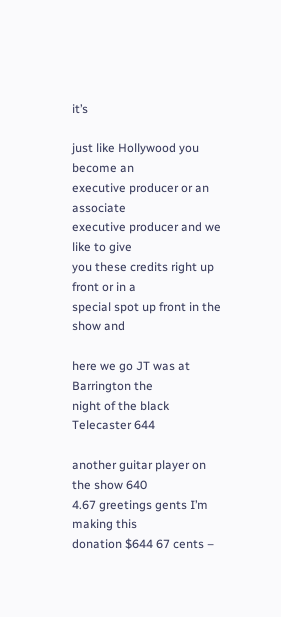it’s

just like Hollywood you become an
executive producer or an associate
executive producer and we like to give
you these credits right up front or in a
special spot up front in the show and

here we go JT was at Barrington the
night of the black Telecaster 644

another guitar player on the show 640
4.67 greetings gents I’m making this
donation $644 67 cents –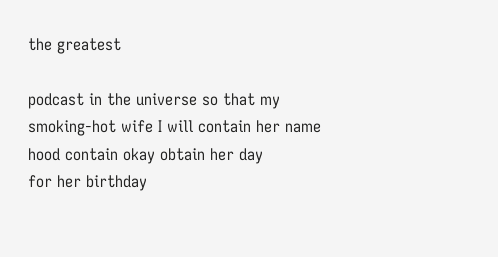the greatest

podcast in the universe so that my
smoking-hot wife I will contain her name
hood contain okay obtain her day
for her birthday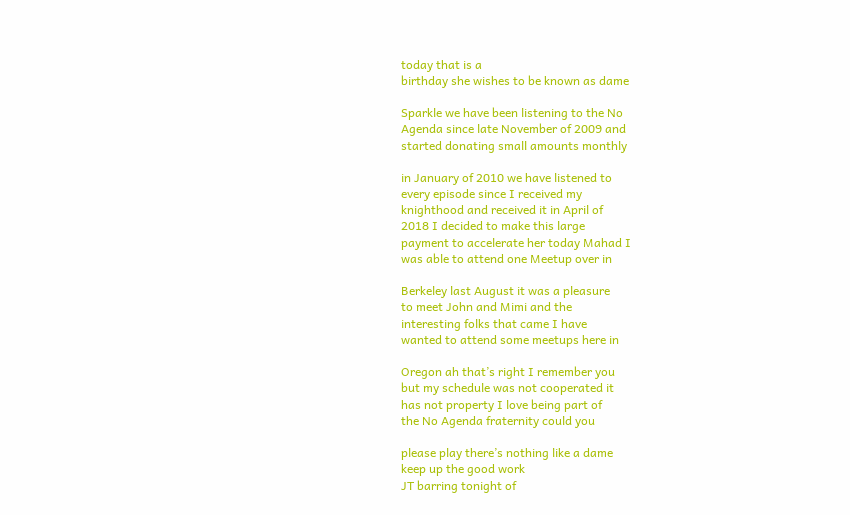today that is a
birthday she wishes to be known as dame

Sparkle we have been listening to the No
Agenda since late November of 2009 and
started donating small amounts monthly

in January of 2010 we have listened to
every episode since I received my
knighthood and received it in April of
2018 I decided to make this large
payment to accelerate her today Mahad I
was able to attend one Meetup over in

Berkeley last August it was a pleasure
to meet John and Mimi and the
interesting folks that came I have
wanted to attend some meetups here in

Oregon ah that’s right I remember you
but my schedule was not cooperated it
has not property I love being part of
the No Agenda fraternity could you

please play there’s nothing like a dame
keep up the good work
JT barring tonight of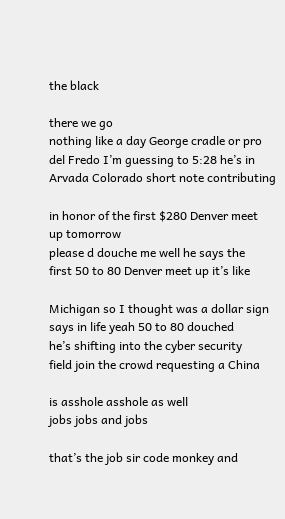the black

there we go
nothing like a day George cradle or pro
del Fredo I’m guessing to 5:28 he’s in
Arvada Colorado short note contributing

in honor of the first $280 Denver meet
up tomorrow
please d douche me well he says the
first 50 to 80 Denver meet up it’s like

Michigan so I thought was a dollar sign
says in life yeah 50 to 80 douched
he’s shifting into the cyber security
field join the crowd requesting a China

is asshole asshole as well
jobs jobs and jobs

that’s the job sir code monkey and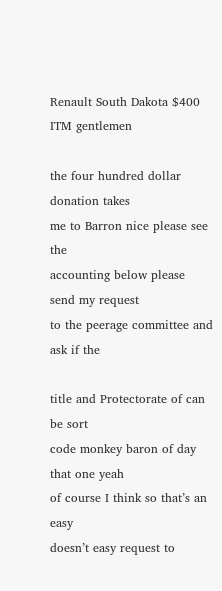Renault South Dakota $400 ITM gentlemen

the four hundred dollar donation takes
me to Barron nice please see the
accounting below please send my request
to the peerage committee and ask if the

title and Protectorate of can be sort
code monkey baron of day that one yeah
of course I think so that’s an easy
doesn’t easy request to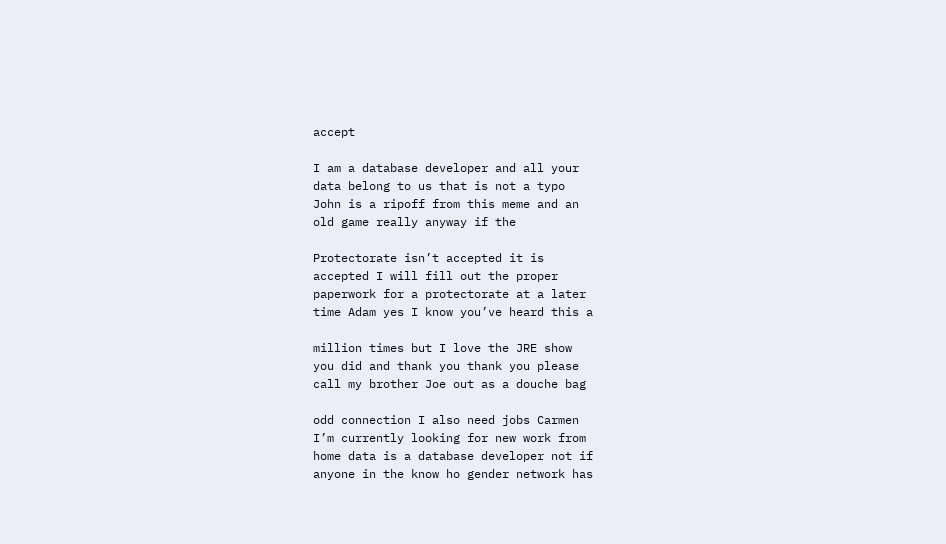accept

I am a database developer and all your
data belong to us that is not a typo
John is a ripoff from this meme and an
old game really anyway if the

Protectorate isn’t accepted it is
accepted I will fill out the proper
paperwork for a protectorate at a later
time Adam yes I know you’ve heard this a

million times but I love the JRE show
you did and thank you thank you please
call my brother Joe out as a douche bag

odd connection I also need jobs Carmen
I’m currently looking for new work from
home data is a database developer not if
anyone in the know ho gender network has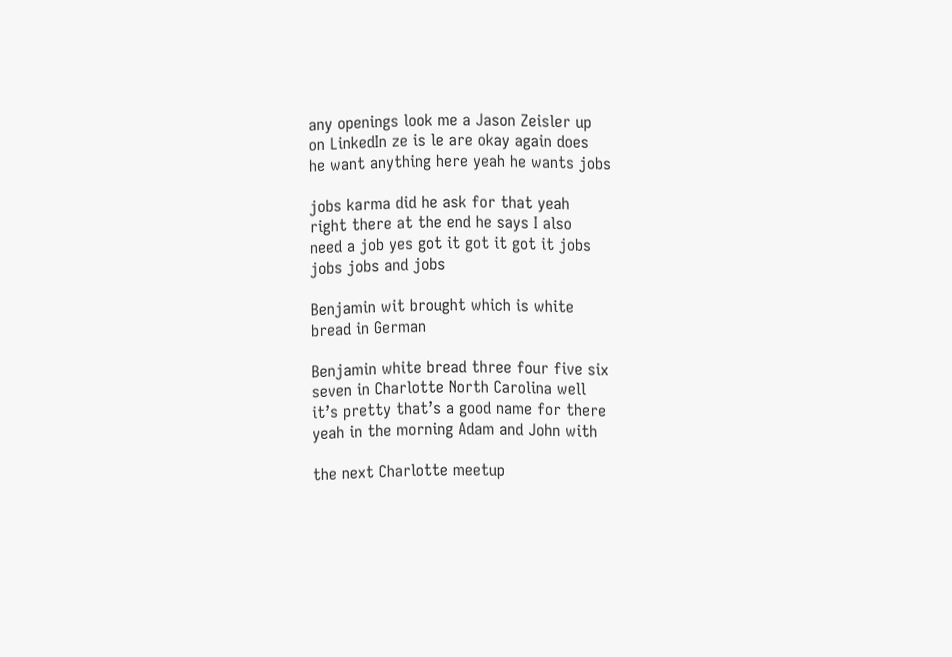any openings look me a Jason Zeisler up
on LinkedIn ze is le are okay again does
he want anything here yeah he wants jobs

jobs karma did he ask for that yeah
right there at the end he says I also
need a job yes got it got it got it jobs
jobs jobs and jobs

Benjamin wit brought which is white
bread in German

Benjamin white bread three four five six
seven in Charlotte North Carolina well
it’s pretty that’s a good name for there
yeah in the morning Adam and John with

the next Charlotte meetup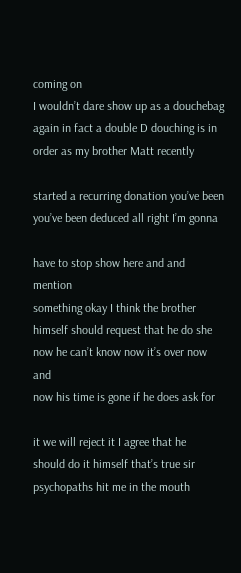coming on
I wouldn’t dare show up as a douchebag
again in fact a double D douching is in
order as my brother Matt recently

started a recurring donation you’ve been
you’ve been deduced all right I’m gonna

have to stop show here and and mention
something okay I think the brother
himself should request that he do she
now he can’t know now it’s over now and
now his time is gone if he does ask for

it we will reject it I agree that he
should do it himself that’s true sir
psychopaths hit me in the mouth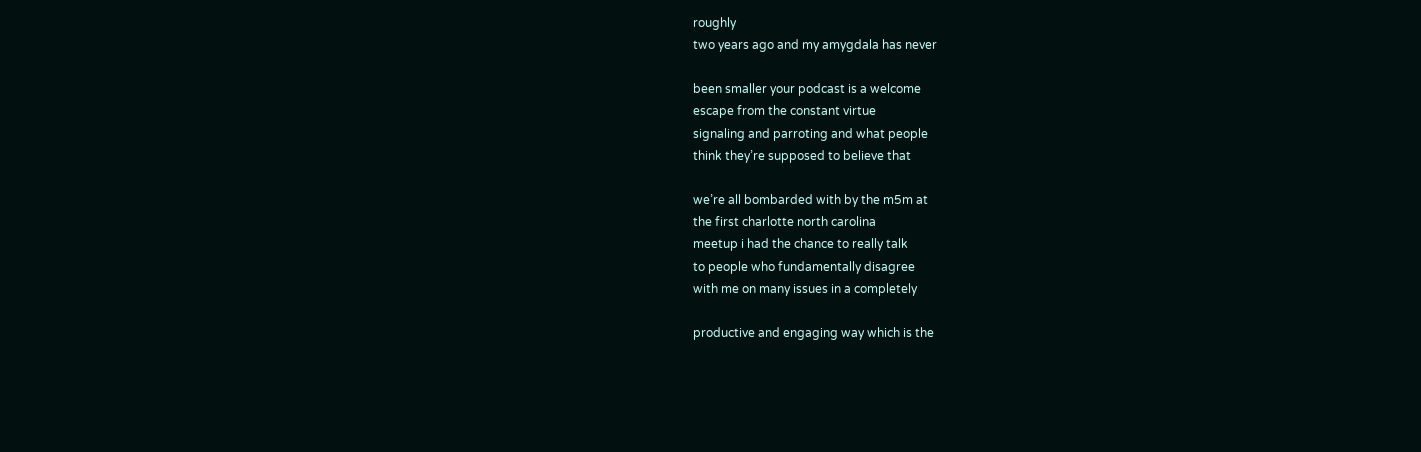roughly
two years ago and my amygdala has never

been smaller your podcast is a welcome
escape from the constant virtue
signaling and parroting and what people
think they’re supposed to believe that

we’re all bombarded with by the m5m at
the first charlotte north carolina
meetup i had the chance to really talk
to people who fundamentally disagree
with me on many issues in a completely

productive and engaging way which is the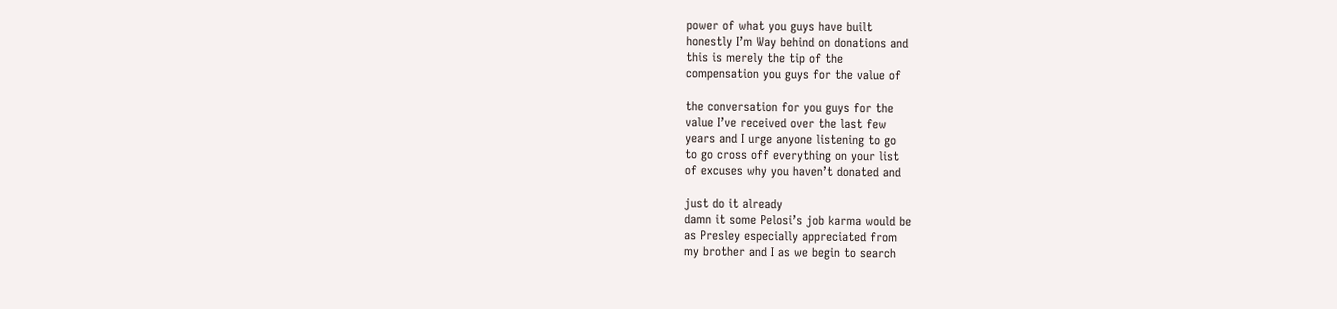power of what you guys have built
honestly I’m Way behind on donations and
this is merely the tip of the
compensation you guys for the value of

the conversation for you guys for the
value I’ve received over the last few
years and I urge anyone listening to go
to go cross off everything on your list
of excuses why you haven’t donated and

just do it already
damn it some Pelosi’s job karma would be
as Presley especially appreciated from
my brother and I as we begin to search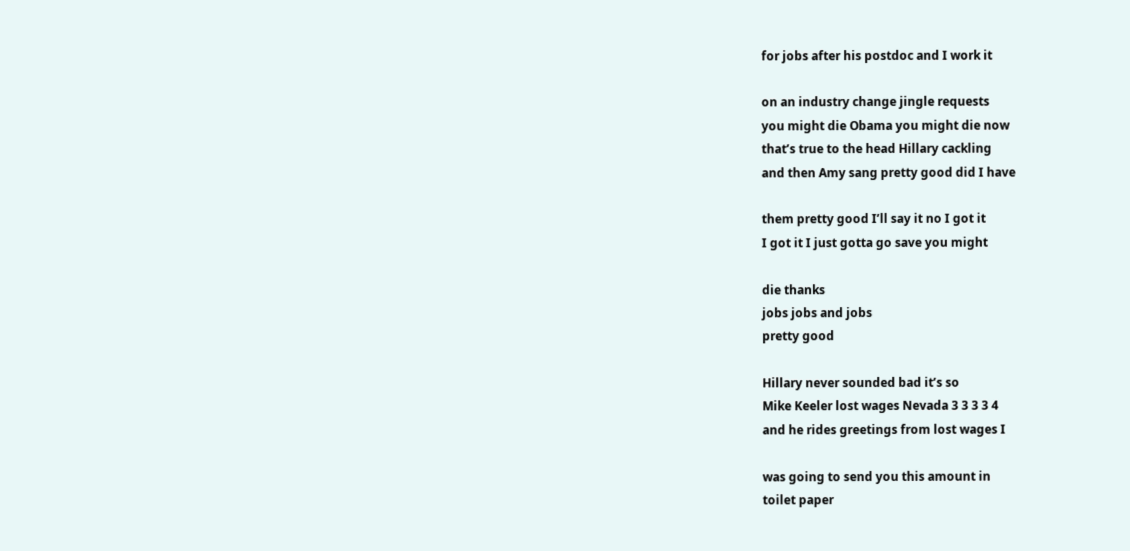for jobs after his postdoc and I work it

on an industry change jingle requests
you might die Obama you might die now
that’s true to the head Hillary cackling
and then Amy sang pretty good did I have

them pretty good I’ll say it no I got it
I got it I just gotta go save you might

die thanks
jobs jobs and jobs
pretty good

Hillary never sounded bad it’s so
Mike Keeler lost wages Nevada 3 3 3 3 4
and he rides greetings from lost wages I

was going to send you this amount in
toilet paper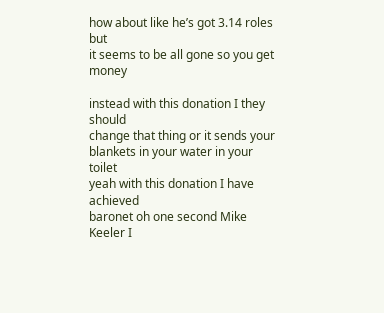how about like he’s got 3.14 roles but
it seems to be all gone so you get money

instead with this donation I they should
change that thing or it sends your
blankets in your water in your toilet
yeah with this donation I have achieved
baronet oh one second Mike Keeler I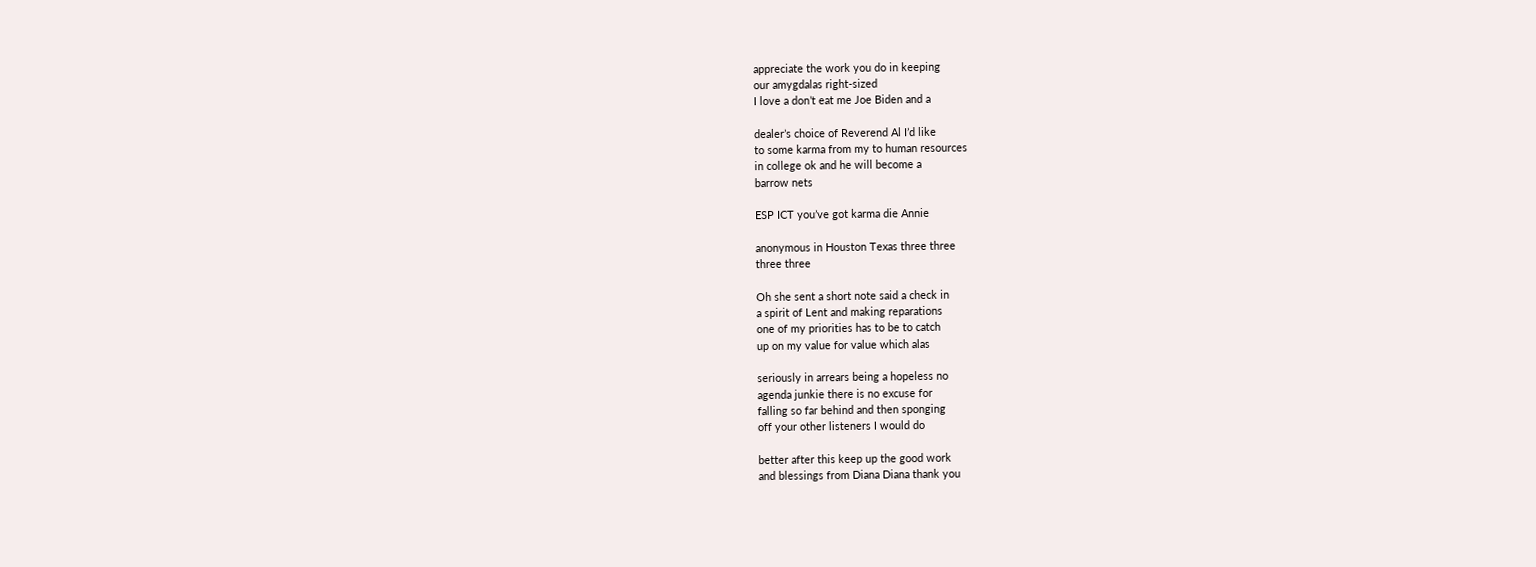appreciate the work you do in keeping
our amygdalas right-sized
I love a don’t eat me Joe Biden and a

dealer’s choice of Reverend Al I’d like
to some karma from my to human resources
in college ok and he will become a
barrow nets

ESP ICT you’ve got karma die Annie

anonymous in Houston Texas three three
three three

Oh she sent a short note said a check in
a spirit of Lent and making reparations
one of my priorities has to be to catch
up on my value for value which alas

seriously in arrears being a hopeless no
agenda junkie there is no excuse for
falling so far behind and then sponging
off your other listeners I would do

better after this keep up the good work
and blessings from Diana Diana thank you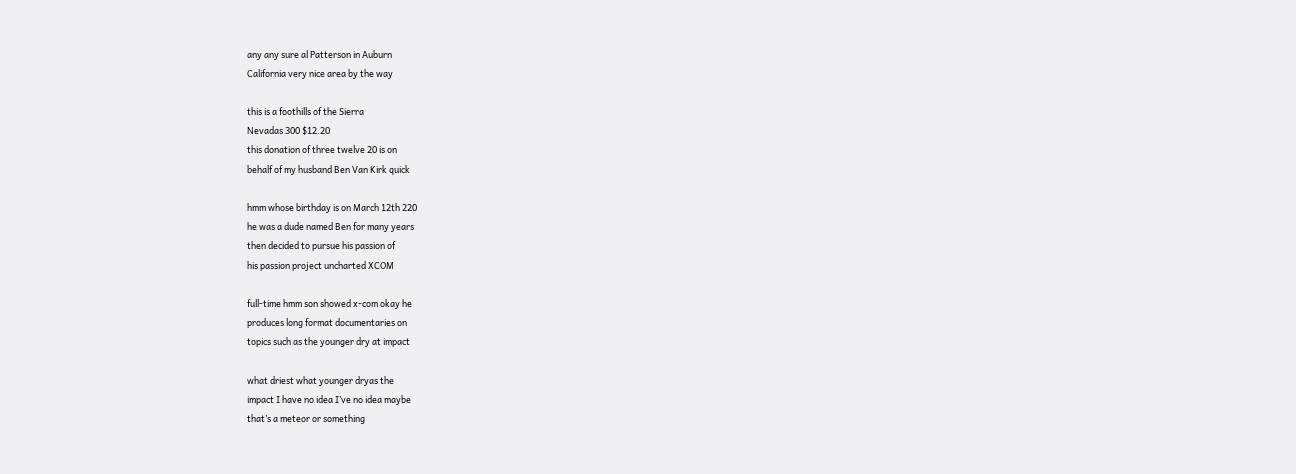any any sure al Patterson in Auburn
California very nice area by the way

this is a foothills of the Sierra
Nevadas 300 $12.20
this donation of three twelve 20 is on
behalf of my husband Ben Van Kirk quick

hmm whose birthday is on March 12th 220
he was a dude named Ben for many years
then decided to pursue his passion of
his passion project uncharted XCOM

full-time hmm son showed x-com okay he
produces long format documentaries on
topics such as the younger dry at impact

what driest what younger dryas the
impact I have no idea I’ve no idea maybe
that’s a meteor or something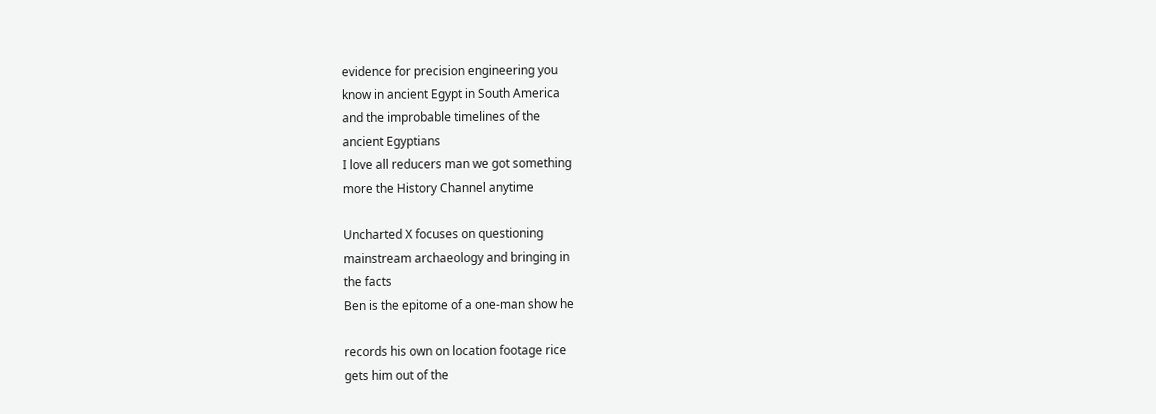evidence for precision engineering you
know in ancient Egypt in South America
and the improbable timelines of the
ancient Egyptians
I love all reducers man we got something
more the History Channel anytime

Uncharted X focuses on questioning
mainstream archaeology and bringing in
the facts
Ben is the epitome of a one-man show he

records his own on location footage rice
gets him out of the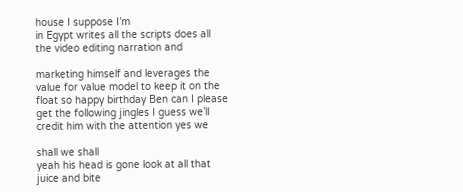house I suppose I’m
in Egypt writes all the scripts does all
the video editing narration and

marketing himself and leverages the
value for value model to keep it on the
float so happy birthday Ben can I please
get the following jingles I guess we’ll
credit him with the attention yes we

shall we shall
yeah his head is gone look at all that
juice and bite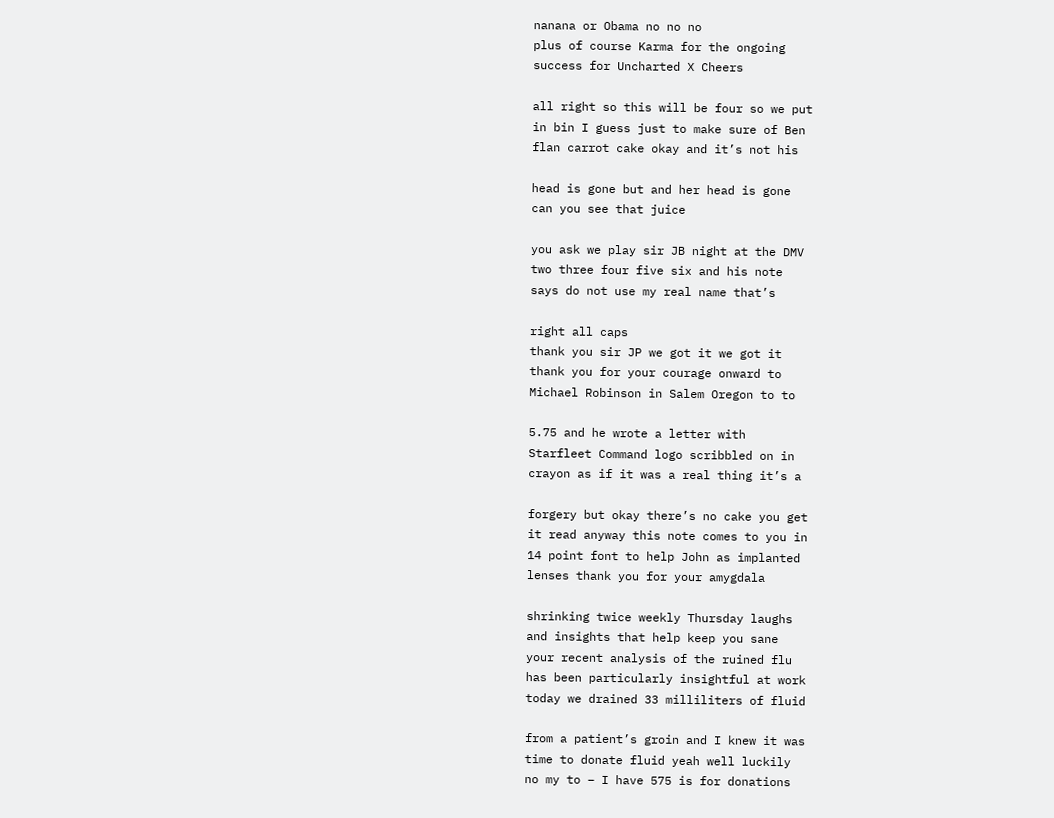nanana or Obama no no no
plus of course Karma for the ongoing
success for Uncharted X Cheers

all right so this will be four so we put
in bin I guess just to make sure of Ben
flan carrot cake okay and it’s not his

head is gone but and her head is gone
can you see that juice

you ask we play sir JB night at the DMV
two three four five six and his note
says do not use my real name that’s

right all caps
thank you sir JP we got it we got it
thank you for your courage onward to
Michael Robinson in Salem Oregon to to

5.75 and he wrote a letter with
Starfleet Command logo scribbled on in
crayon as if it was a real thing it’s a

forgery but okay there’s no cake you get
it read anyway this note comes to you in
14 point font to help John as implanted
lenses thank you for your amygdala

shrinking twice weekly Thursday laughs
and insights that help keep you sane
your recent analysis of the ruined flu
has been particularly insightful at work
today we drained 33 milliliters of fluid

from a patient’s groin and I knew it was
time to donate fluid yeah well luckily
no my to – I have 575 is for donations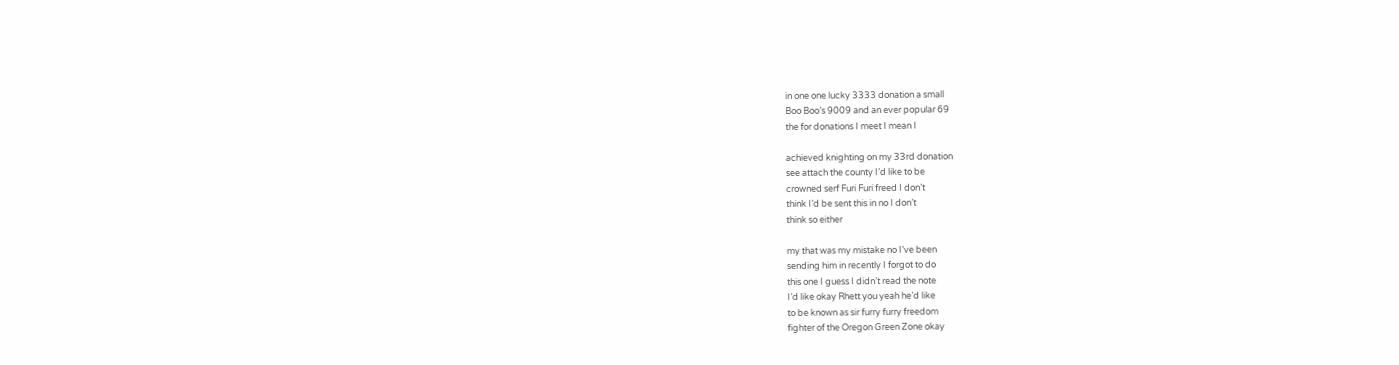in one one lucky 3333 donation a small
Boo Boo’s 9009 and an ever popular 69
the for donations I meet I mean I

achieved knighting on my 33rd donation
see attach the county I’d like to be
crowned serf Furi Furi freed I don’t
think I’d be sent this in no I don’t
think so either

my that was my mistake no I’ve been
sending him in recently I forgot to do
this one I guess I didn’t read the note
I’d like okay Rhett you yeah he’d like
to be known as sir furry furry freedom
fighter of the Oregon Green Zone okay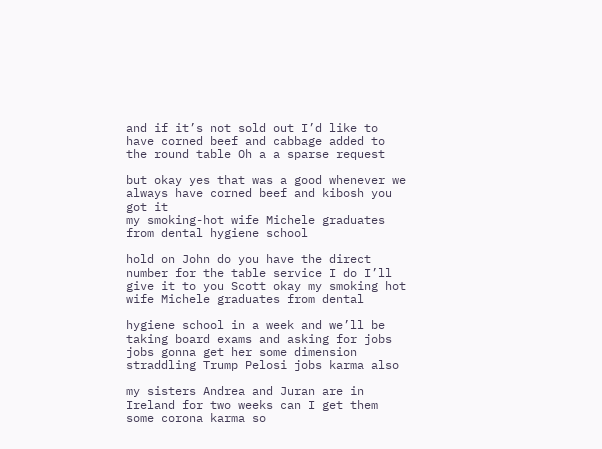and if it’s not sold out I’d like to
have corned beef and cabbage added to
the round table Oh a a sparse request

but okay yes that was a good whenever we
always have corned beef and kibosh you
got it
my smoking-hot wife Michele graduates
from dental hygiene school

hold on John do you have the direct
number for the table service I do I’ll
give it to you Scott okay my smoking hot
wife Michele graduates from dental

hygiene school in a week and we’ll be
taking board exams and asking for jobs
jobs gonna get her some dimension
straddling Trump Pelosi jobs karma also

my sisters Andrea and Juran are in
Ireland for two weeks can I get them
some corona karma so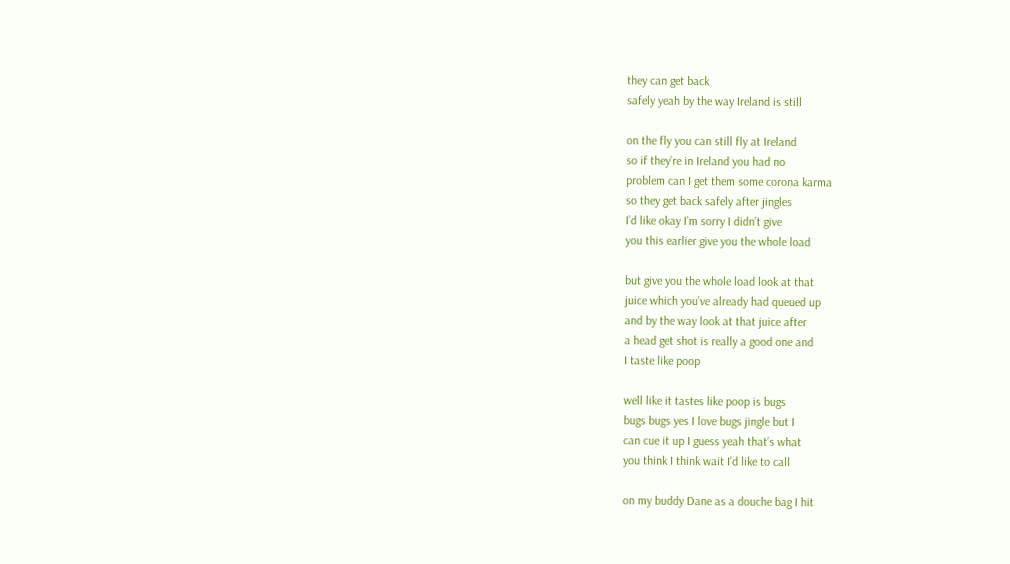they can get back
safely yeah by the way Ireland is still

on the fly you can still fly at Ireland
so if they’re in Ireland you had no
problem can I get them some corona karma
so they get back safely after jingles
I’d like okay I’m sorry I didn’t give
you this earlier give you the whole load

but give you the whole load look at that
juice which you’ve already had queued up
and by the way look at that juice after
a head get shot is really a good one and
I taste like poop

well like it tastes like poop is bugs
bugs bugs yes I love bugs jingle but I
can cue it up I guess yeah that’s what
you think I think wait I’d like to call

on my buddy Dane as a douche bag I hit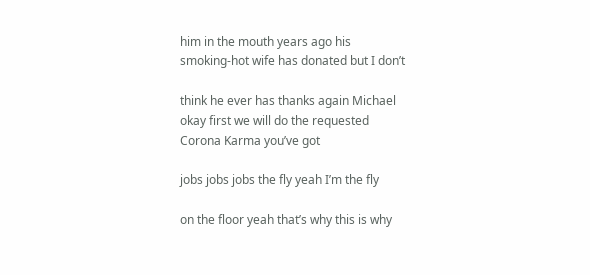him in the mouth years ago his
smoking-hot wife has donated but I don’t

think he ever has thanks again Michael
okay first we will do the requested
Corona Karma you’ve got

jobs jobs jobs the fly yeah I’m the fly

on the floor yeah that’s why this is why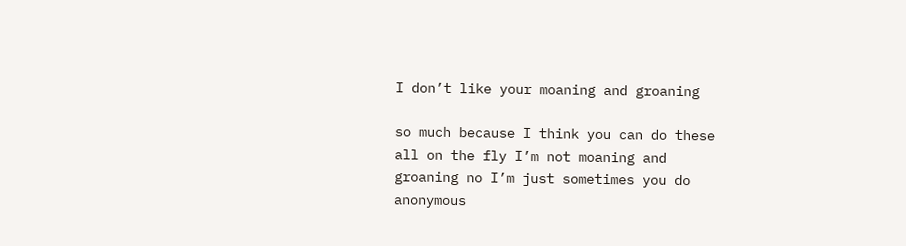I don’t like your moaning and groaning

so much because I think you can do these
all on the fly I’m not moaning and
groaning no I’m just sometimes you do
anonymous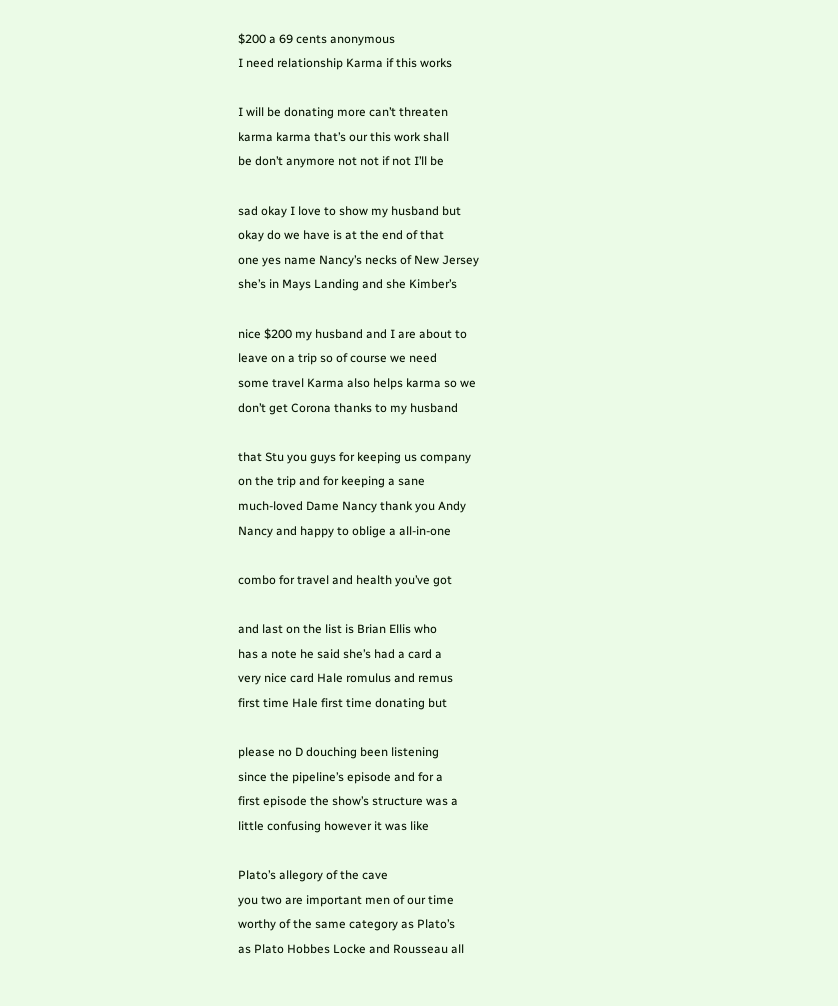$200 a 69 cents anonymous
I need relationship Karma if this works

I will be donating more can’t threaten
karma karma that’s our this work shall
be don’t anymore not not if not I’ll be

sad okay I love to show my husband but
okay do we have is at the end of that
one yes name Nancy’s necks of New Jersey
she’s in Mays Landing and she Kimber’s

nice $200 my husband and I are about to
leave on a trip so of course we need
some travel Karma also helps karma so we
don’t get Corona thanks to my husband

that Stu you guys for keeping us company
on the trip and for keeping a sane
much-loved Dame Nancy thank you Andy
Nancy and happy to oblige a all-in-one

combo for travel and health you’ve got

and last on the list is Brian Ellis who
has a note he said she’s had a card a
very nice card Hale romulus and remus
first time Hale first time donating but

please no D douching been listening
since the pipeline’s episode and for a
first episode the show’s structure was a
little confusing however it was like

Plato’s allegory of the cave
you two are important men of our time
worthy of the same category as Plato’s
as Plato Hobbes Locke and Rousseau all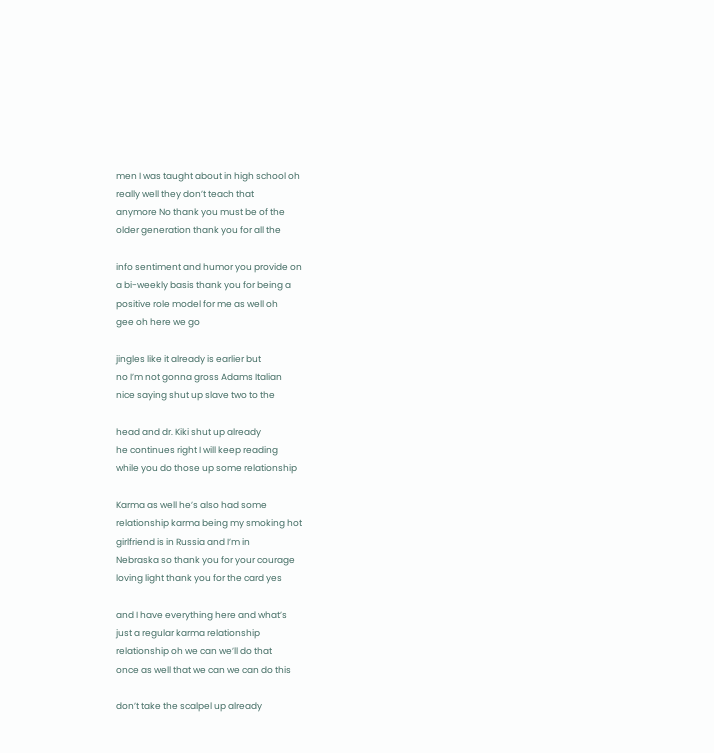men I was taught about in high school oh
really well they don’t teach that
anymore No thank you must be of the
older generation thank you for all the

info sentiment and humor you provide on
a bi-weekly basis thank you for being a
positive role model for me as well oh
gee oh here we go

jingles like it already is earlier but
no I’m not gonna gross Adams Italian
nice saying shut up slave two to the

head and dr. Kiki shut up already
he continues right I will keep reading
while you do those up some relationship

Karma as well he’s also had some
relationship karma being my smoking hot
girlfriend is in Russia and I’m in
Nebraska so thank you for your courage
loving light thank you for the card yes

and I have everything here and what’s
just a regular karma relationship
relationship oh we can we’ll do that
once as well that we can we can do this

don’t take the scalpel up already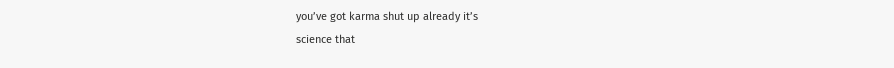you’ve got karma shut up already it’s
science that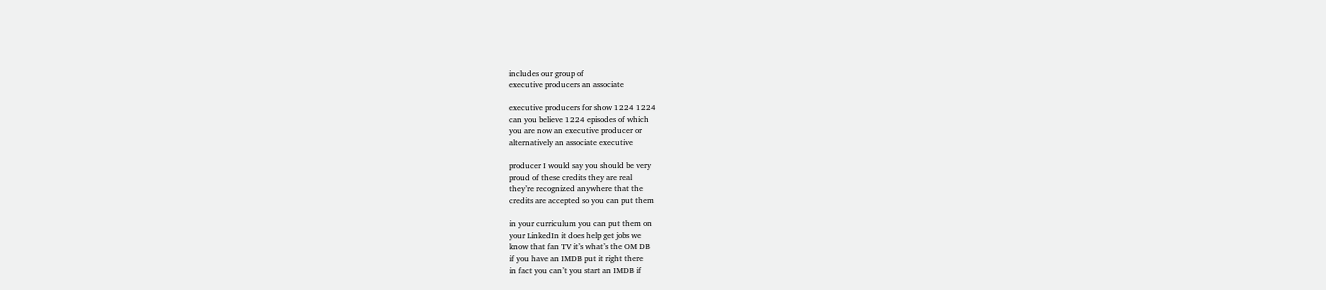includes our group of
executive producers an associate

executive producers for show 1224 1224
can you believe 1224 episodes of which
you are now an executive producer or
alternatively an associate executive

producer I would say you should be very
proud of these credits they are real
they’re recognized anywhere that the
credits are accepted so you can put them

in your curriculum you can put them on
your LinkedIn it does help get jobs we
know that fan TV it’s what’s the OM DB
if you have an IMDB put it right there
in fact you can’t you start an IMDB if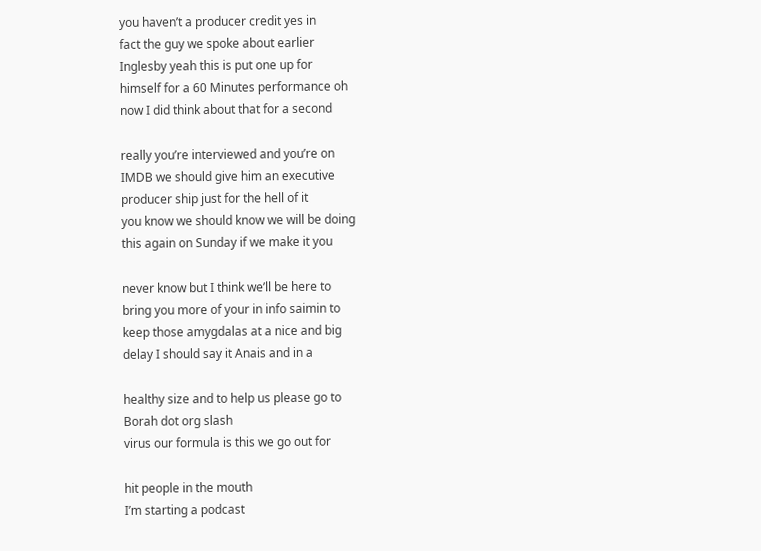you haven’t a producer credit yes in
fact the guy we spoke about earlier
Inglesby yeah this is put one up for
himself for a 60 Minutes performance oh
now I did think about that for a second

really you’re interviewed and you’re on
IMDB we should give him an executive
producer ship just for the hell of it
you know we should know we will be doing
this again on Sunday if we make it you

never know but I think we’ll be here to
bring you more of your in info saimin to
keep those amygdalas at a nice and big
delay I should say it Anais and in a

healthy size and to help us please go to
Borah dot org slash
virus our formula is this we go out for

hit people in the mouth
I’m starting a podcast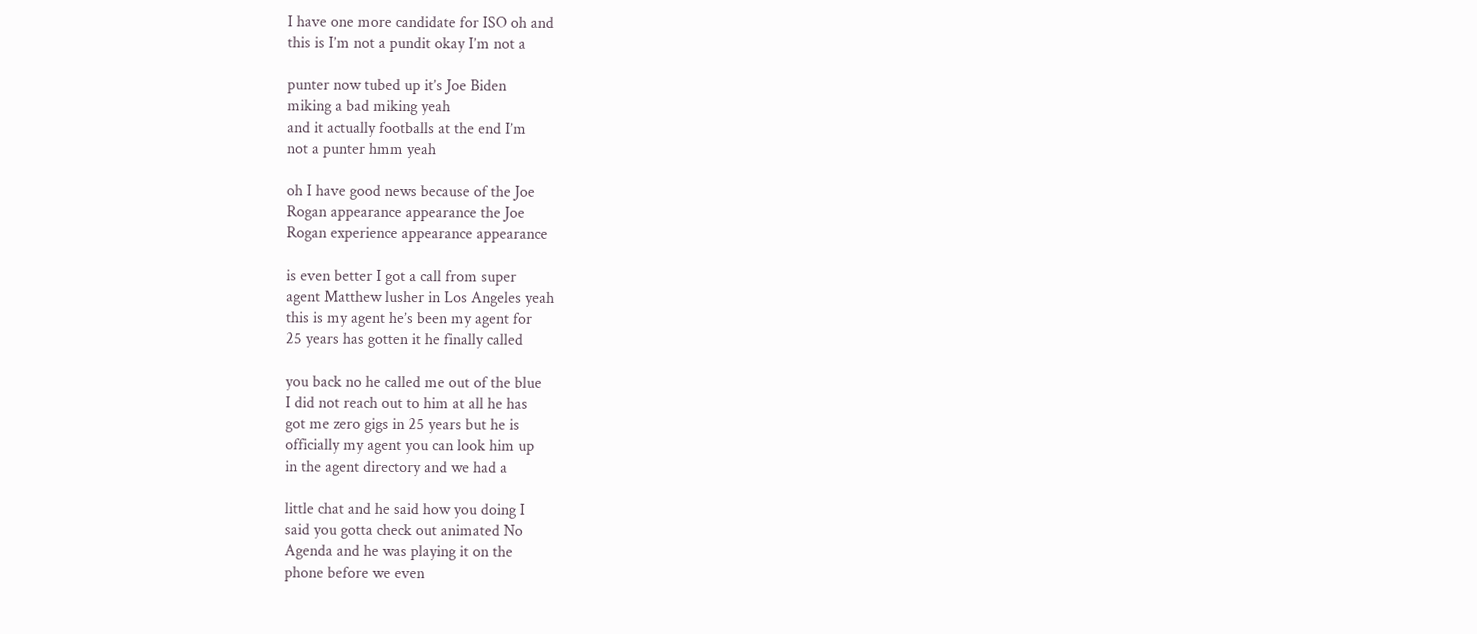I have one more candidate for ISO oh and
this is I’m not a pundit okay I’m not a

punter now tubed up it’s Joe Biden
miking a bad miking yeah
and it actually footballs at the end I’m
not a punter hmm yeah

oh I have good news because of the Joe
Rogan appearance appearance the Joe
Rogan experience appearance appearance

is even better I got a call from super
agent Matthew lusher in Los Angeles yeah
this is my agent he’s been my agent for
25 years has gotten it he finally called

you back no he called me out of the blue
I did not reach out to him at all he has
got me zero gigs in 25 years but he is
officially my agent you can look him up
in the agent directory and we had a

little chat and he said how you doing I
said you gotta check out animated No
Agenda and he was playing it on the
phone before we even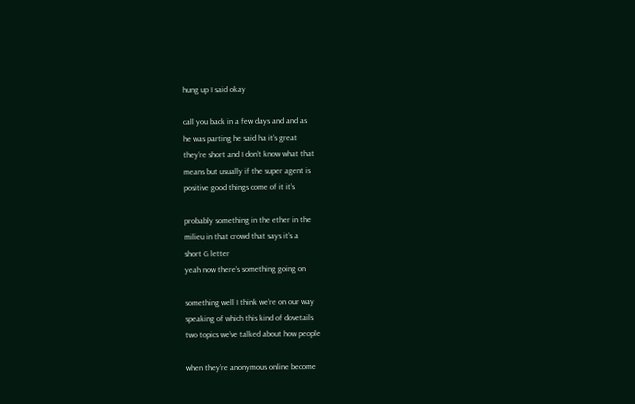hung up I said okay

call you back in a few days and and as
he was parting he said ha it’s great
they’re short and I don’t know what that
means but usually if the super agent is
positive good things come of it it’s

probably something in the ether in the
milieu in that crowd that says it’s a
short G letter
yeah now there’s something going on

something well I think we’re on our way
speaking of which this kind of dovetails
two topics we’ve talked about how people

when they’re anonymous online become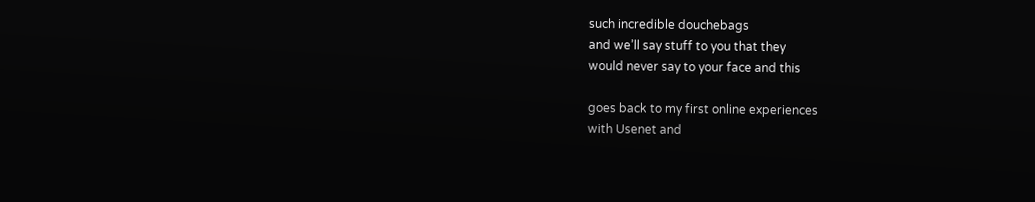such incredible douchebags
and we’ll say stuff to you that they
would never say to your face and this

goes back to my first online experiences
with Usenet and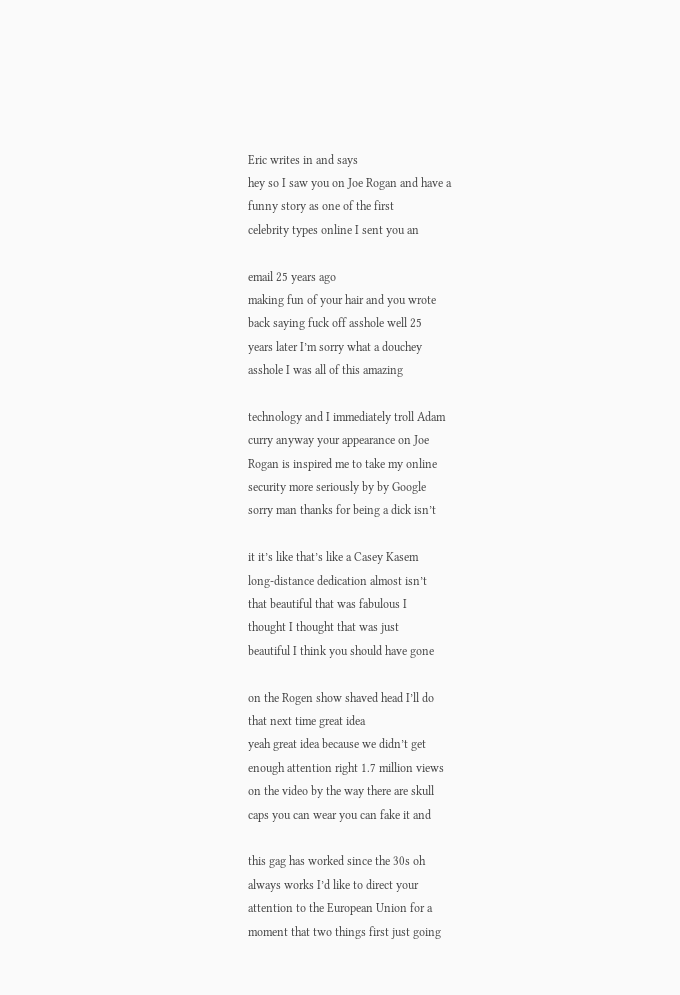Eric writes in and says
hey so I saw you on Joe Rogan and have a
funny story as one of the first
celebrity types online I sent you an

email 25 years ago
making fun of your hair and you wrote
back saying fuck off asshole well 25
years later I’m sorry what a douchey
asshole I was all of this amazing

technology and I immediately troll Adam
curry anyway your appearance on Joe
Rogan is inspired me to take my online
security more seriously by by Google
sorry man thanks for being a dick isn’t

it it’s like that’s like a Casey Kasem
long-distance dedication almost isn’t
that beautiful that was fabulous I
thought I thought that was just
beautiful I think you should have gone

on the Rogen show shaved head I’ll do
that next time great idea
yeah great idea because we didn’t get
enough attention right 1.7 million views
on the video by the way there are skull
caps you can wear you can fake it and

this gag has worked since the 30s oh
always works I’d like to direct your
attention to the European Union for a
moment that two things first just going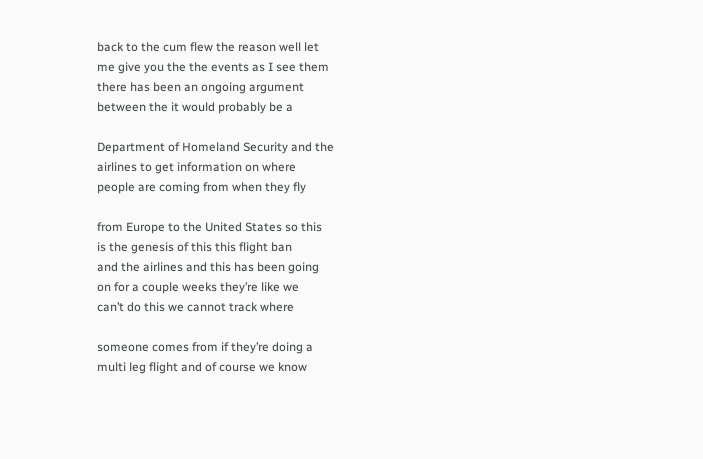back to the cum flew the reason well let
me give you the the events as I see them
there has been an ongoing argument
between the it would probably be a

Department of Homeland Security and the
airlines to get information on where
people are coming from when they fly

from Europe to the United States so this
is the genesis of this this flight ban
and the airlines and this has been going
on for a couple weeks they’re like we
can’t do this we cannot track where

someone comes from if they’re doing a
multi leg flight and of course we know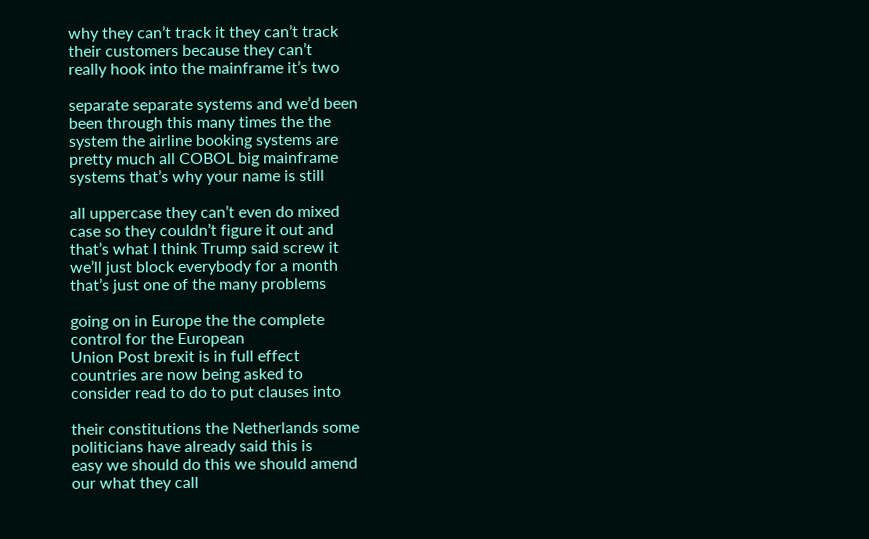why they can’t track it they can’t track
their customers because they can’t
really hook into the mainframe it’s two

separate separate systems and we’d been
been through this many times the the
system the airline booking systems are
pretty much all COBOL big mainframe
systems that’s why your name is still

all uppercase they can’t even do mixed
case so they couldn’t figure it out and
that’s what I think Trump said screw it
we’ll just block everybody for a month
that’s just one of the many problems

going on in Europe the the complete
control for the European
Union Post brexit is in full effect
countries are now being asked to
consider read to do to put clauses into

their constitutions the Netherlands some
politicians have already said this is
easy we should do this we should amend
our what they call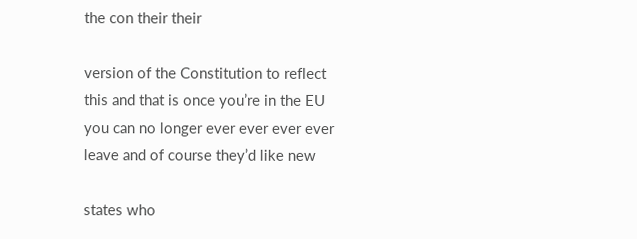the con their their

version of the Constitution to reflect
this and that is once you’re in the EU
you can no longer ever ever ever ever
leave and of course they’d like new

states who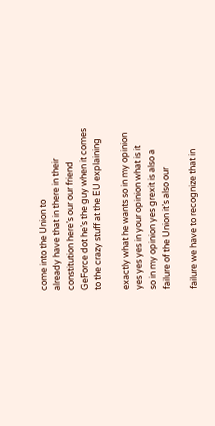come into the Union to
already have that in there in their
constitution here’s our our friend
GeForce dot he’s the guy when it comes
to the crazy stuff at the EU explaining

exactly what he wants so in my opinion
yes yes yes in your opinion what is it
so in my opinion yes grexit is also a
failure of the Union it’s also our

failure we have to recognize that in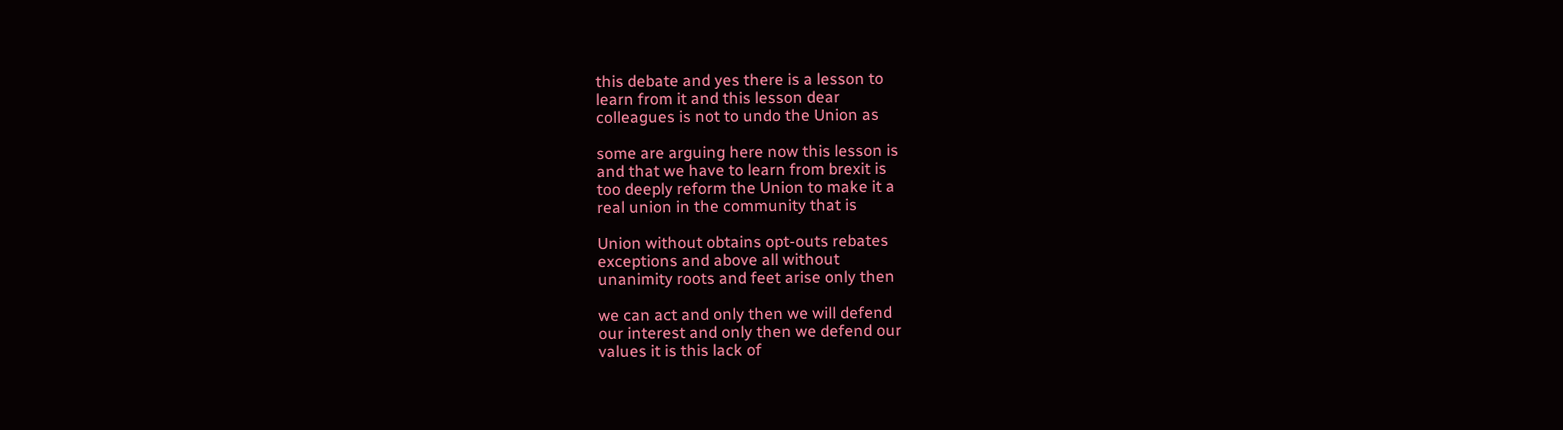this debate and yes there is a lesson to
learn from it and this lesson dear
colleagues is not to undo the Union as

some are arguing here now this lesson is
and that we have to learn from brexit is
too deeply reform the Union to make it a
real union in the community that is

Union without obtains opt-outs rebates
exceptions and above all without
unanimity roots and feet arise only then

we can act and only then we will defend
our interest and only then we defend our
values it is this lack of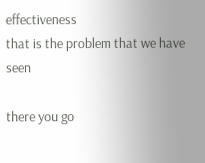effectiveness
that is the problem that we have seen

there you go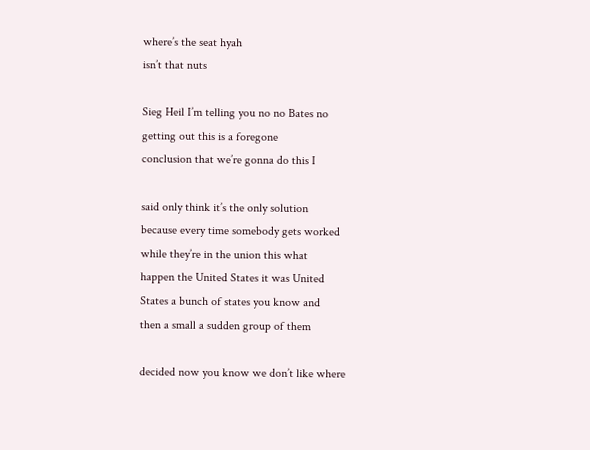where’s the seat hyah
isn’t that nuts

Sieg Heil I’m telling you no no Bates no
getting out this is a foregone
conclusion that we’re gonna do this I

said only think it’s the only solution
because every time somebody gets worked
while they’re in the union this what
happen the United States it was United
States a bunch of states you know and
then a small a sudden group of them

decided now you know we don’t like where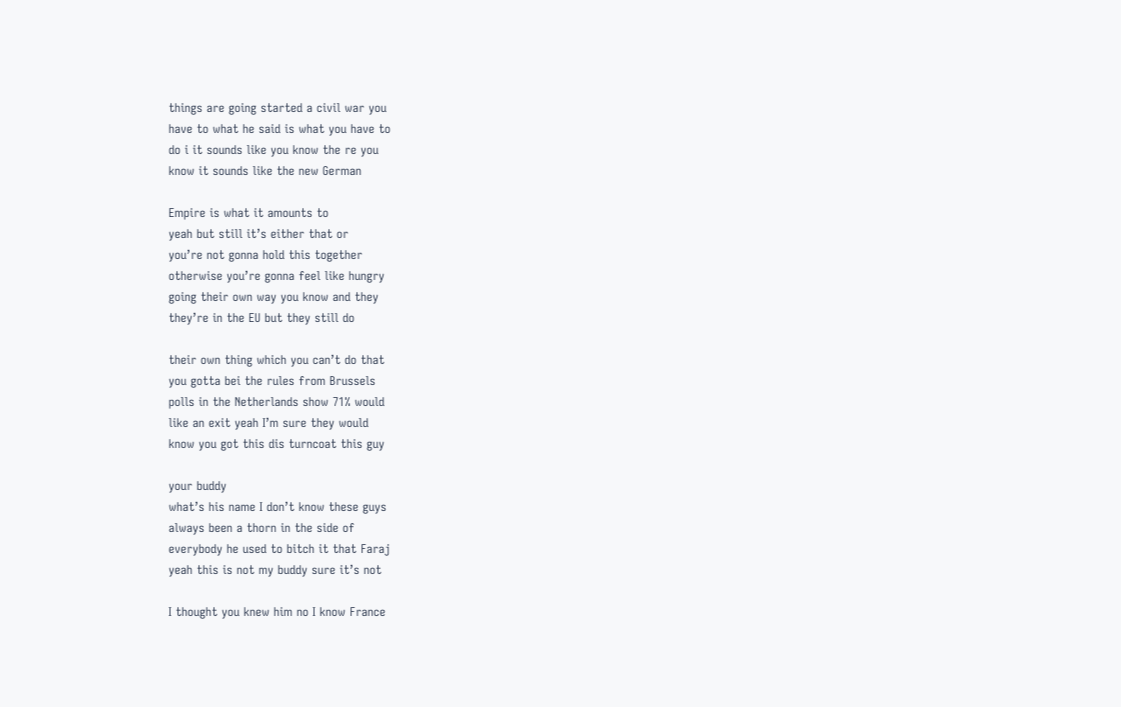things are going started a civil war you
have to what he said is what you have to
do i it sounds like you know the re you
know it sounds like the new German

Empire is what it amounts to
yeah but still it’s either that or
you’re not gonna hold this together
otherwise you’re gonna feel like hungry
going their own way you know and they
they’re in the EU but they still do

their own thing which you can’t do that
you gotta bei the rules from Brussels
polls in the Netherlands show 71% would
like an exit yeah I’m sure they would
know you got this dis turncoat this guy

your buddy
what’s his name I don’t know these guys
always been a thorn in the side of
everybody he used to bitch it that Faraj
yeah this is not my buddy sure it’s not

I thought you knew him no I know France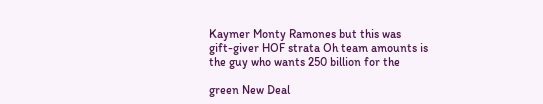Kaymer Monty Ramones but this was
gift-giver HOF strata Oh team amounts is
the guy who wants 250 billion for the

green New Deal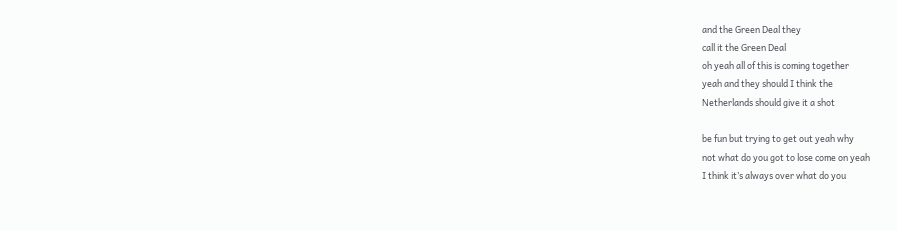and the Green Deal they
call it the Green Deal
oh yeah all of this is coming together
yeah and they should I think the
Netherlands should give it a shot

be fun but trying to get out yeah why
not what do you got to lose come on yeah
I think it’s always over what do you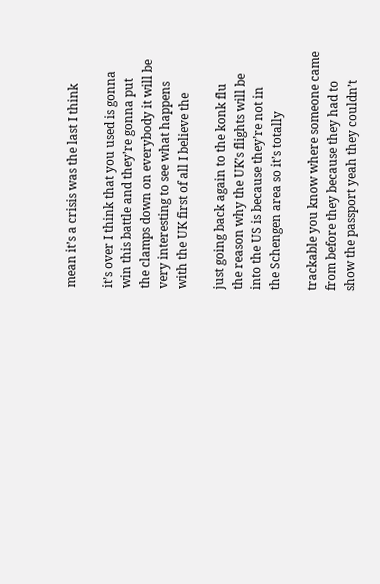mean it’s a crisis was the last I think

it’s over I think that you used is gonna
win this battle and they’re gonna put
the clamps down on everybody it will be
very interesting to see what happens
with the UK first of all I believe the

just going back again to the konk flu
the reason why the UK’s flights will be
into the US is because they’re not in
the Schengen area so it’s totally

trackable you know where someone came
from before they because they had to
show the passport yeah they couldn’t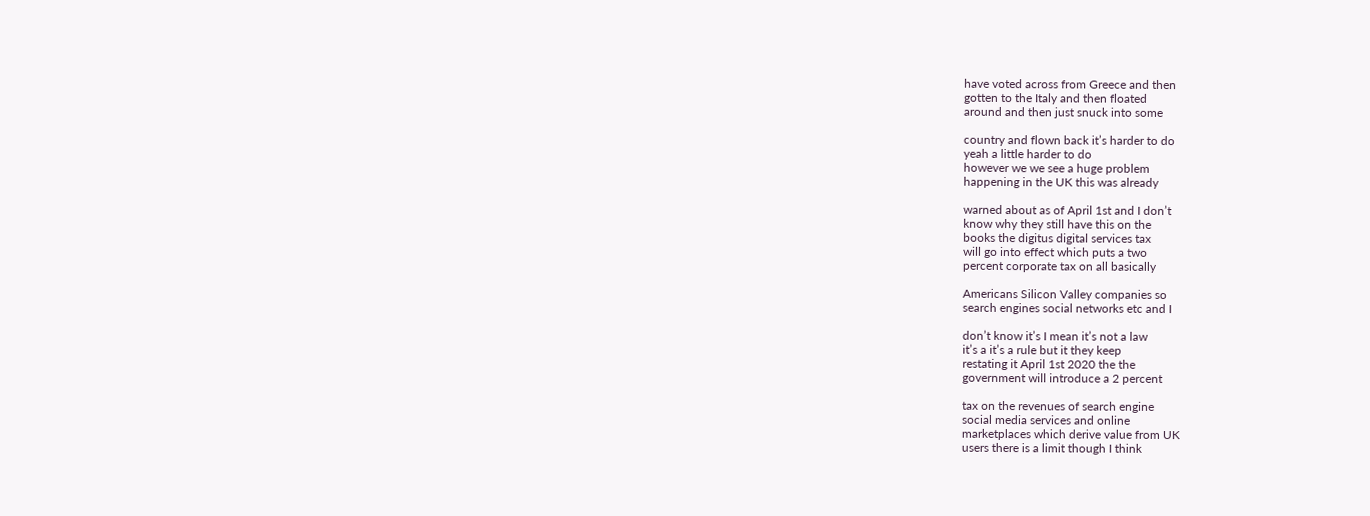have voted across from Greece and then
gotten to the Italy and then floated
around and then just snuck into some

country and flown back it’s harder to do
yeah a little harder to do
however we we see a huge problem
happening in the UK this was already

warned about as of April 1st and I don’t
know why they still have this on the
books the digitus digital services tax
will go into effect which puts a two
percent corporate tax on all basically

Americans Silicon Valley companies so
search engines social networks etc and I

don’t know it’s I mean it’s not a law
it’s a it’s a rule but it they keep
restating it April 1st 2020 the the
government will introduce a 2 percent

tax on the revenues of search engine
social media services and online
marketplaces which derive value from UK
users there is a limit though I think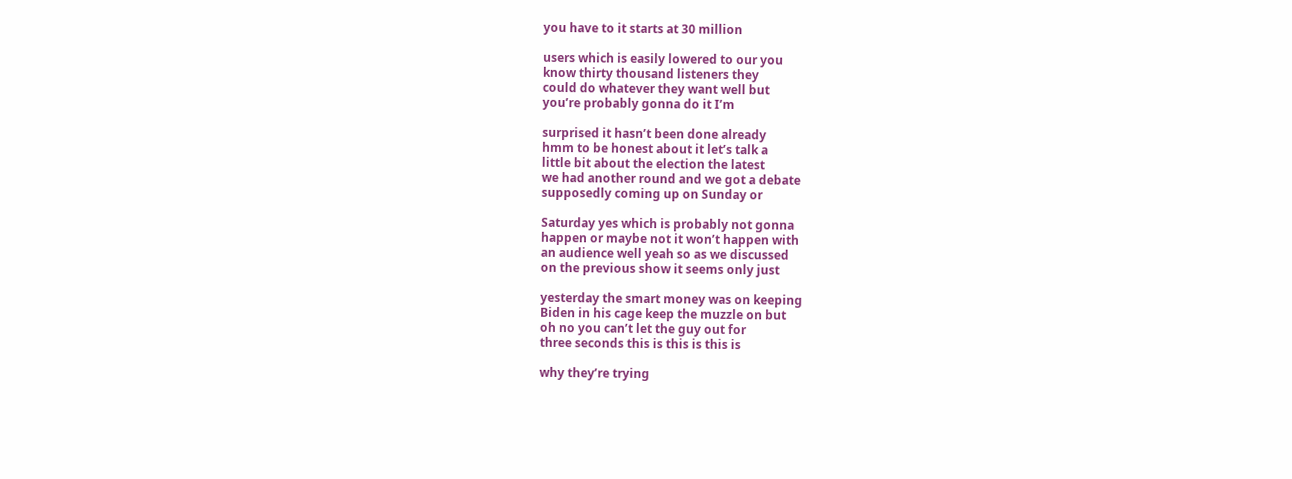you have to it starts at 30 million

users which is easily lowered to our you
know thirty thousand listeners they
could do whatever they want well but
you’re probably gonna do it I’m

surprised it hasn’t been done already
hmm to be honest about it let’s talk a
little bit about the election the latest
we had another round and we got a debate
supposedly coming up on Sunday or

Saturday yes which is probably not gonna
happen or maybe not it won’t happen with
an audience well yeah so as we discussed
on the previous show it seems only just

yesterday the smart money was on keeping
Biden in his cage keep the muzzle on but
oh no you can’t let the guy out for
three seconds this is this is this is

why they’re trying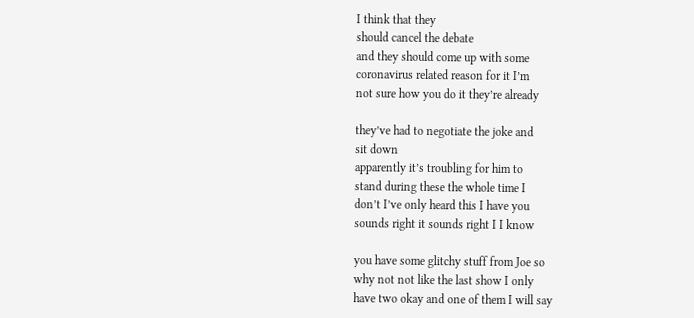I think that they
should cancel the debate
and they should come up with some
coronavirus related reason for it I’m
not sure how you do it they’re already

they’ve had to negotiate the joke and
sit down
apparently it’s troubling for him to
stand during these the whole time I
don’t I’ve only heard this I have you
sounds right it sounds right I I know

you have some glitchy stuff from Joe so
why not not like the last show I only
have two okay and one of them I will say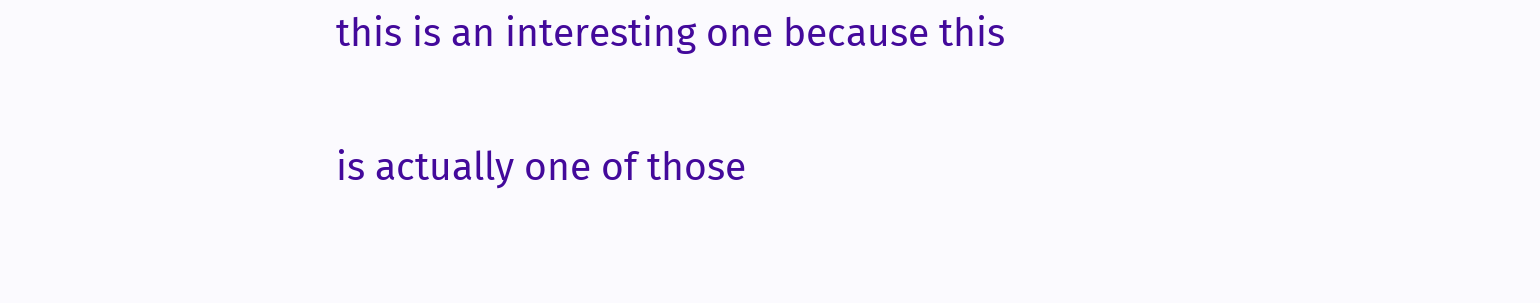this is an interesting one because this

is actually one of those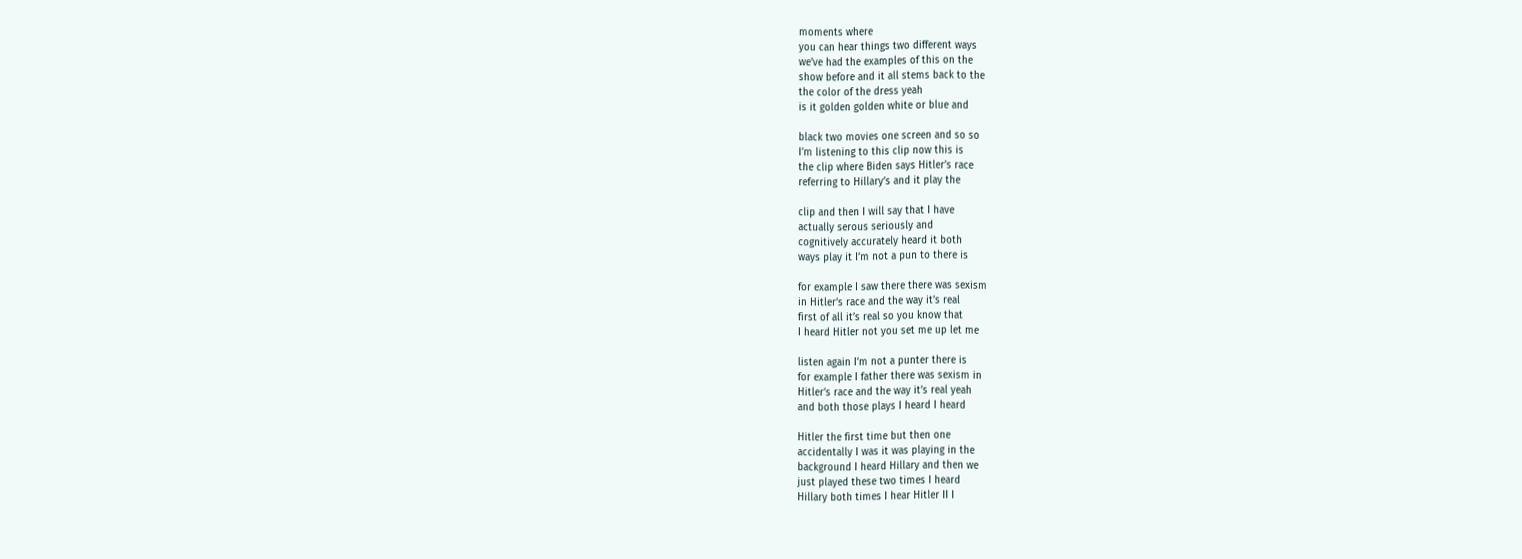moments where
you can hear things two different ways
we’ve had the examples of this on the
show before and it all stems back to the
the color of the dress yeah
is it golden golden white or blue and

black two movies one screen and so so
I’m listening to this clip now this is
the clip where Biden says Hitler’s race
referring to Hillary’s and it play the

clip and then I will say that I have
actually serous seriously and
cognitively accurately heard it both
ways play it I’m not a pun to there is

for example I saw there there was sexism
in Hitler’s race and the way it’s real
first of all it’s real so you know that
I heard Hitler not you set me up let me

listen again I’m not a punter there is
for example I father there was sexism in
Hitler’s race and the way it’s real yeah
and both those plays I heard I heard

Hitler the first time but then one
accidentally I was it was playing in the
background I heard Hillary and then we
just played these two times I heard
Hillary both times I hear Hitler II I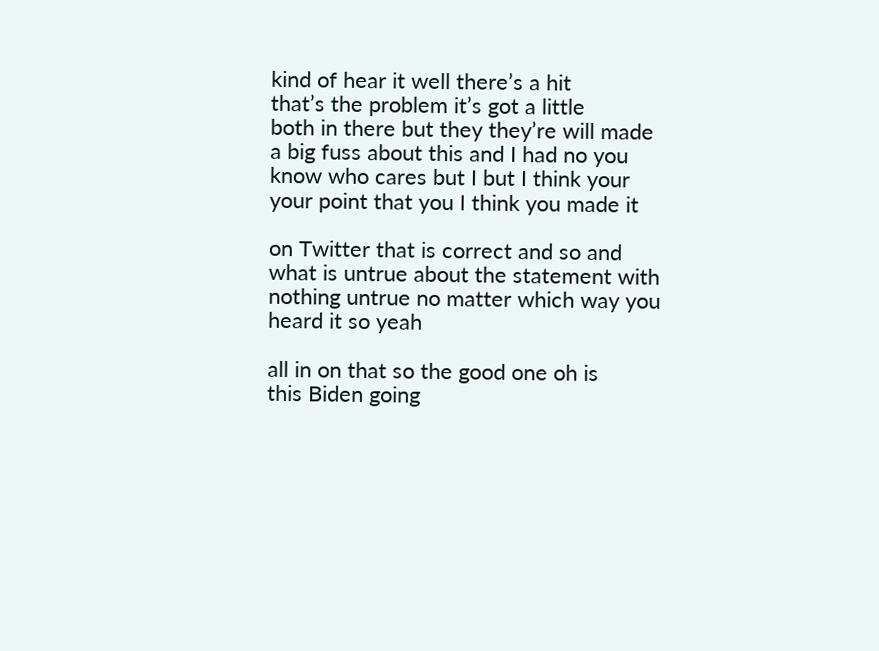kind of hear it well there’s a hit
that’s the problem it’s got a little
both in there but they they’re will made
a big fuss about this and I had no you
know who cares but I but I think your
your point that you I think you made it

on Twitter that is correct and so and
what is untrue about the statement with
nothing untrue no matter which way you
heard it so yeah

all in on that so the good one oh is
this Biden going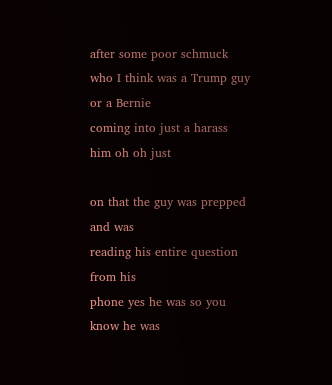after some poor schmuck
who I think was a Trump guy or a Bernie
coming into just a harass him oh oh just

on that the guy was prepped and was
reading his entire question from his
phone yes he was so you know he was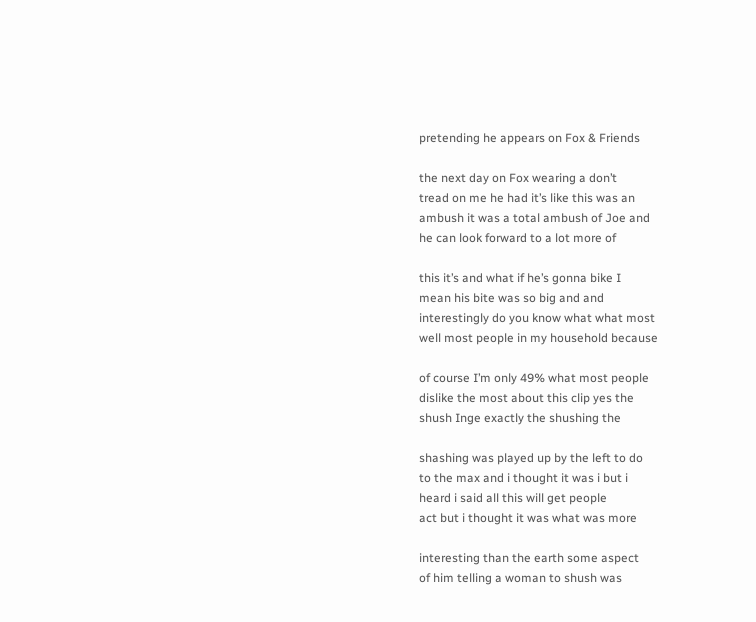pretending he appears on Fox & Friends

the next day on Fox wearing a don’t
tread on me he had it’s like this was an
ambush it was a total ambush of Joe and
he can look forward to a lot more of

this it’s and what if he’s gonna bike I
mean his bite was so big and and
interestingly do you know what what most
well most people in my household because

of course I’m only 49% what most people
dislike the most about this clip yes the
shush Inge exactly the shushing the

shashing was played up by the left to do
to the max and i thought it was i but i
heard i said all this will get people
act but i thought it was what was more

interesting than the earth some aspect
of him telling a woman to shush was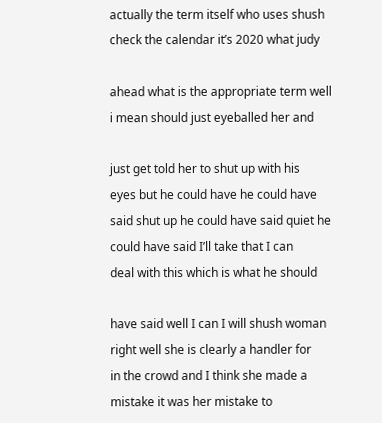actually the term itself who uses shush
check the calendar it’s 2020 what judy

ahead what is the appropriate term well
i mean should just eyeballed her and

just get told her to shut up with his
eyes but he could have he could have
said shut up he could have said quiet he
could have said I’ll take that I can
deal with this which is what he should

have said well I can I will shush woman
right well she is clearly a handler for
in the crowd and I think she made a
mistake it was her mistake to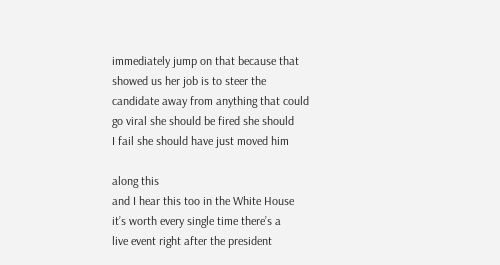immediately jump on that because that
showed us her job is to steer the
candidate away from anything that could
go viral she should be fired she should
I fail she should have just moved him

along this
and I hear this too in the White House
it’s worth every single time there’s a
live event right after the president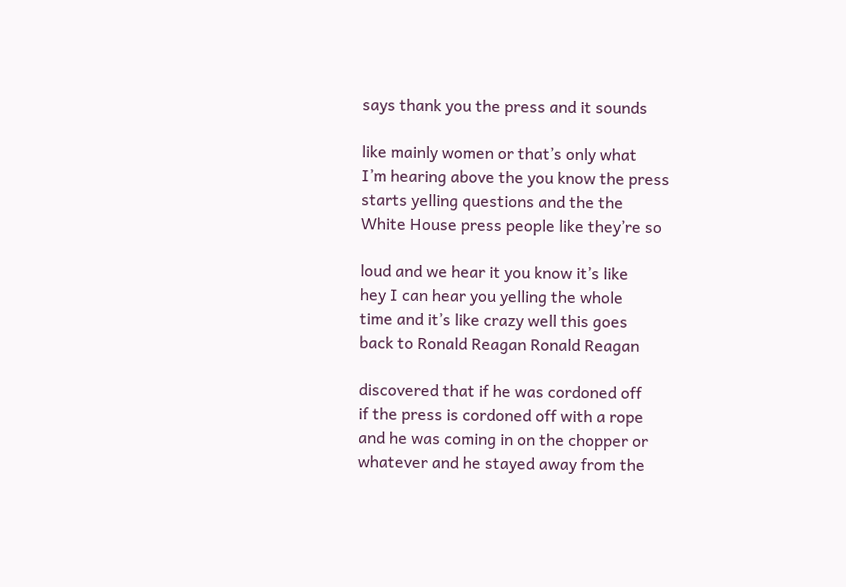says thank you the press and it sounds

like mainly women or that’s only what
I’m hearing above the you know the press
starts yelling questions and the the
White House press people like they’re so

loud and we hear it you know it’s like
hey I can hear you yelling the whole
time and it’s like crazy well this goes
back to Ronald Reagan Ronald Reagan

discovered that if he was cordoned off
if the press is cordoned off with a rope
and he was coming in on the chopper or
whatever and he stayed away from the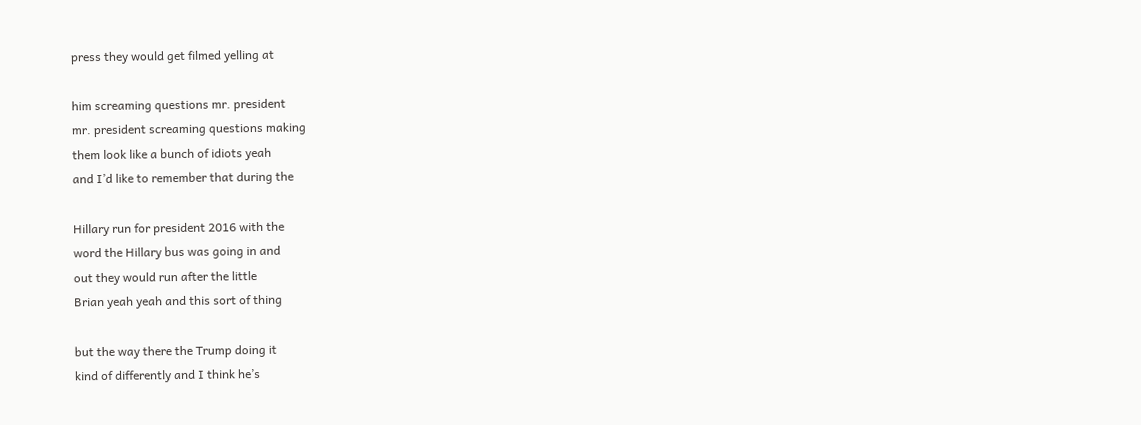press they would get filmed yelling at

him screaming questions mr. president
mr. president screaming questions making
them look like a bunch of idiots yeah
and I’d like to remember that during the

Hillary run for president 2016 with the
word the Hillary bus was going in and
out they would run after the little
Brian yeah yeah and this sort of thing

but the way there the Trump doing it
kind of differently and I think he’s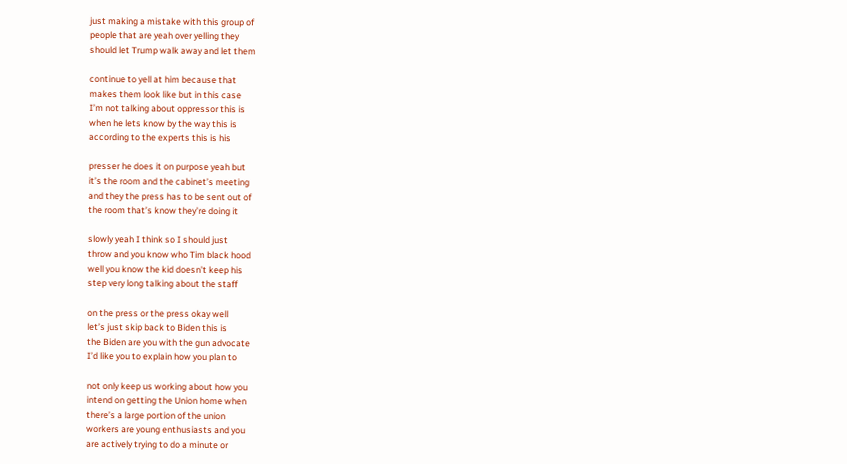just making a mistake with this group of
people that are yeah over yelling they
should let Trump walk away and let them

continue to yell at him because that
makes them look like but in this case
I’m not talking about oppressor this is
when he lets know by the way this is
according to the experts this is his

presser he does it on purpose yeah but
it’s the room and the cabinet’s meeting
and they the press has to be sent out of
the room that’s know they’re doing it

slowly yeah I think so I should just
throw and you know who Tim black hood
well you know the kid doesn’t keep his
step very long talking about the staff

on the press or the press okay well
let’s just skip back to Biden this is
the Biden are you with the gun advocate
I’d like you to explain how you plan to

not only keep us working about how you
intend on getting the Union home when
there’s a large portion of the union
workers are young enthusiasts and you
are actively trying to do a minute or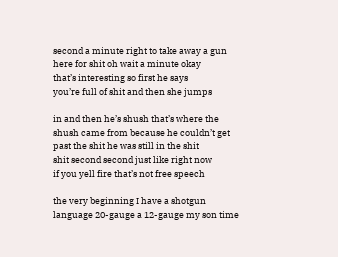second a minute right to take away a gun
here for shit oh wait a minute okay
that’s interesting so first he says
you’re full of shit and then she jumps

in and then he’s shush that’s where the
shush came from because he couldn’t get
past the shit he was still in the shit
shit second second just like right now
if you yell fire that’s not free speech

the very beginning I have a shotgun
language 20-gauge a 12-gauge my son time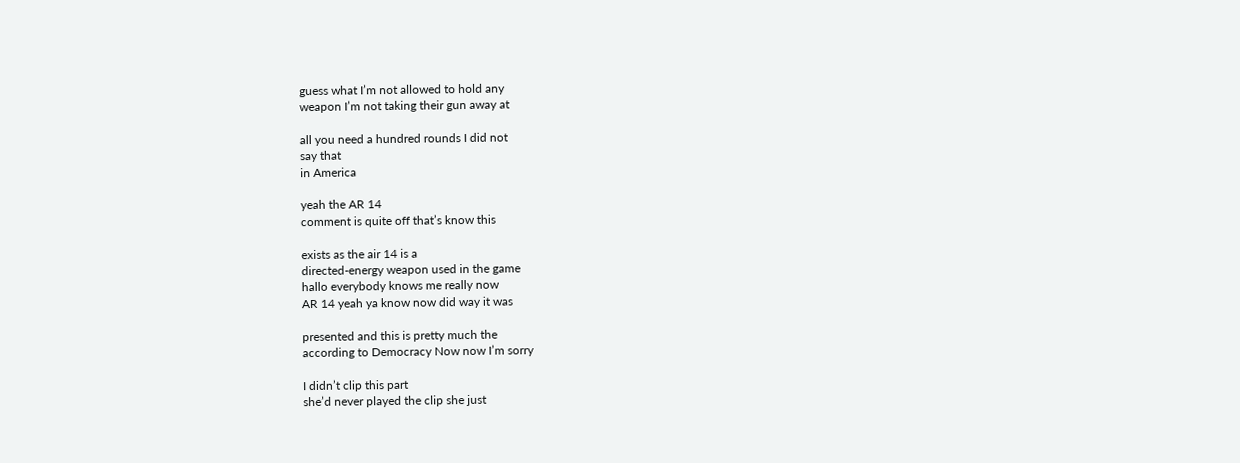guess what I’m not allowed to hold any
weapon I’m not taking their gun away at

all you need a hundred rounds I did not
say that
in America

yeah the AR 14
comment is quite off that’s know this

exists as the air 14 is a
directed-energy weapon used in the game
hallo everybody knows me really now
AR 14 yeah ya know now did way it was

presented and this is pretty much the
according to Democracy Now now I’m sorry

I didn’t clip this part
she’d never played the clip she just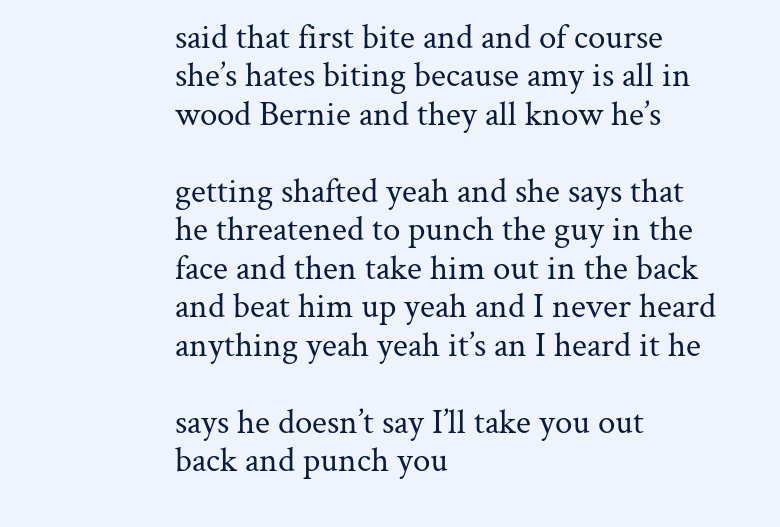said that first bite and and of course
she’s hates biting because amy is all in
wood Bernie and they all know he’s

getting shafted yeah and she says that
he threatened to punch the guy in the
face and then take him out in the back
and beat him up yeah and I never heard
anything yeah yeah it’s an I heard it he

says he doesn’t say I’ll take you out
back and punch you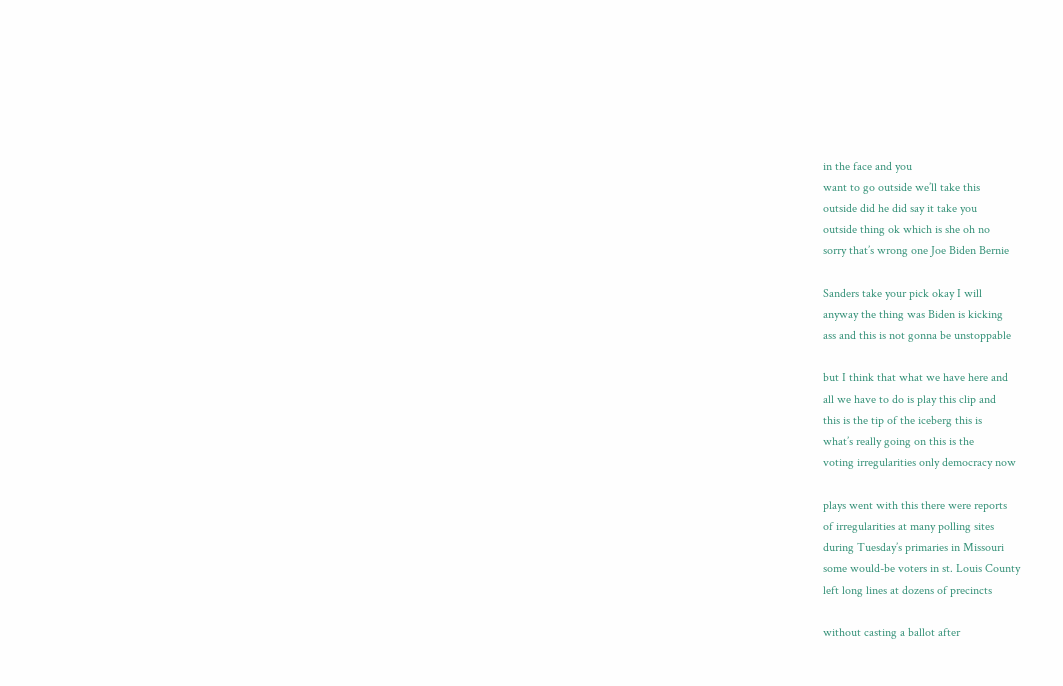in the face and you
want to go outside we’ll take this
outside did he did say it take you
outside thing ok which is she oh no
sorry that’s wrong one Joe Biden Bernie

Sanders take your pick okay I will
anyway the thing was Biden is kicking
ass and this is not gonna be unstoppable

but I think that what we have here and
all we have to do is play this clip and
this is the tip of the iceberg this is
what’s really going on this is the
voting irregularities only democracy now

plays went with this there were reports
of irregularities at many polling sites
during Tuesday’s primaries in Missouri
some would-be voters in st. Louis County
left long lines at dozens of precincts

without casting a ballot after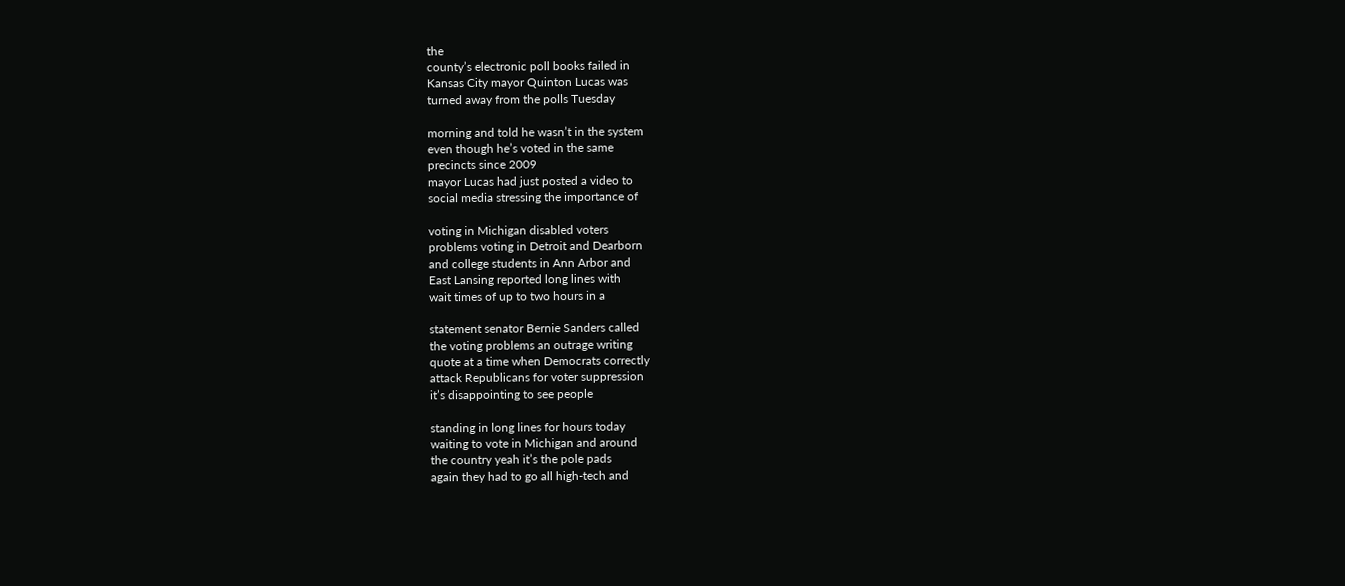the
county’s electronic poll books failed in
Kansas City mayor Quinton Lucas was
turned away from the polls Tuesday

morning and told he wasn’t in the system
even though he’s voted in the same
precincts since 2009
mayor Lucas had just posted a video to
social media stressing the importance of

voting in Michigan disabled voters
problems voting in Detroit and Dearborn
and college students in Ann Arbor and
East Lansing reported long lines with
wait times of up to two hours in a

statement senator Bernie Sanders called
the voting problems an outrage writing
quote at a time when Democrats correctly
attack Republicans for voter suppression
it’s disappointing to see people

standing in long lines for hours today
waiting to vote in Michigan and around
the country yeah it’s the pole pads
again they had to go all high-tech and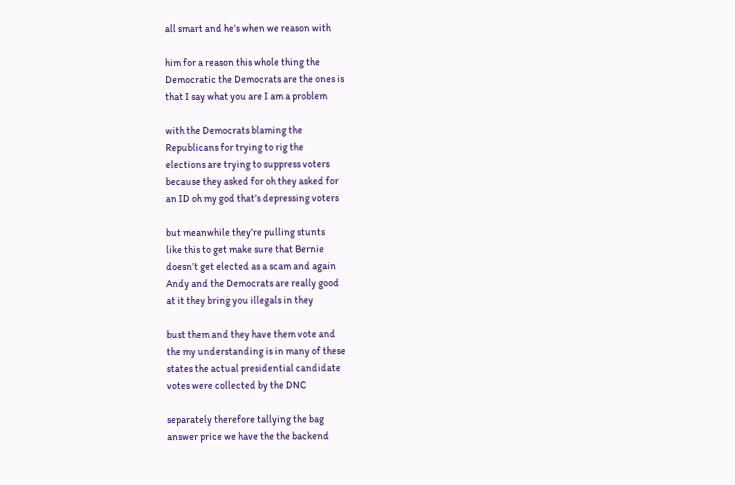all smart and he’s when we reason with

him for a reason this whole thing the
Democratic the Democrats are the ones is
that I say what you are I am a problem

with the Democrats blaming the
Republicans for trying to rig the
elections are trying to suppress voters
because they asked for oh they asked for
an ID oh my god that’s depressing voters

but meanwhile they’re pulling stunts
like this to get make sure that Bernie
doesn’t get elected as a scam and again
Andy and the Democrats are really good
at it they bring you illegals in they

bust them and they have them vote and
the my understanding is in many of these
states the actual presidential candidate
votes were collected by the DNC

separately therefore tallying the bag
answer price we have the the backend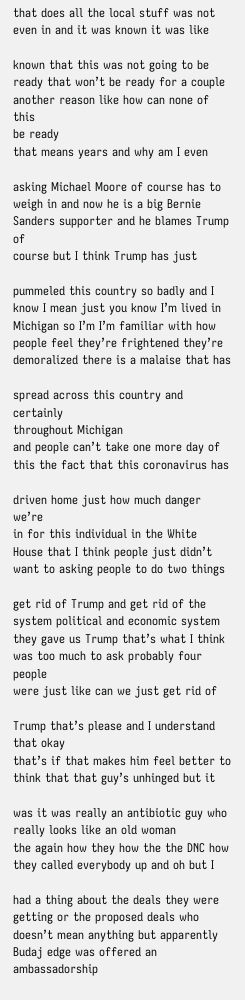that does all the local stuff was not
even in and it was known it was like

known that this was not going to be
ready that won’t be ready for a couple
another reason like how can none of this
be ready
that means years and why am I even

asking Michael Moore of course has to
weigh in and now he is a big Bernie
Sanders supporter and he blames Trump of
course but I think Trump has just

pummeled this country so badly and I
know I mean just you know I’m lived in
Michigan so I’m I’m familiar with how
people feel they’re frightened they’re
demoralized there is a malaise that has

spread across this country and certainly
throughout Michigan
and people can’t take one more day of
this the fact that this coronavirus has

driven home just how much danger we’re
in for this individual in the White
House that I think people just didn’t
want to asking people to do two things

get rid of Trump and get rid of the
system political and economic system
they gave us Trump that’s what I think
was too much to ask probably four people
were just like can we just get rid of

Trump that’s please and I understand
that okay
that’s if that makes him feel better to
think that that guy’s unhinged but it

was it was really an antibiotic guy who
really looks like an old woman
the again how they how the the DNC how
they called everybody up and oh but I

had a thing about the deals they were
getting or the proposed deals who
doesn’t mean anything but apparently
Budaj edge was offered an ambassadorship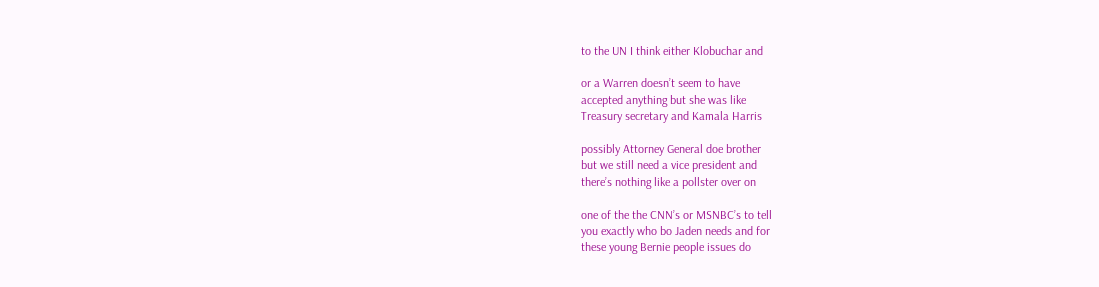to the UN I think either Klobuchar and

or a Warren doesn’t seem to have
accepted anything but she was like
Treasury secretary and Kamala Harris

possibly Attorney General doe brother
but we still need a vice president and
there’s nothing like a pollster over on

one of the the CNN’s or MSNBC’s to tell
you exactly who bo Jaden needs and for
these young Bernie people issues do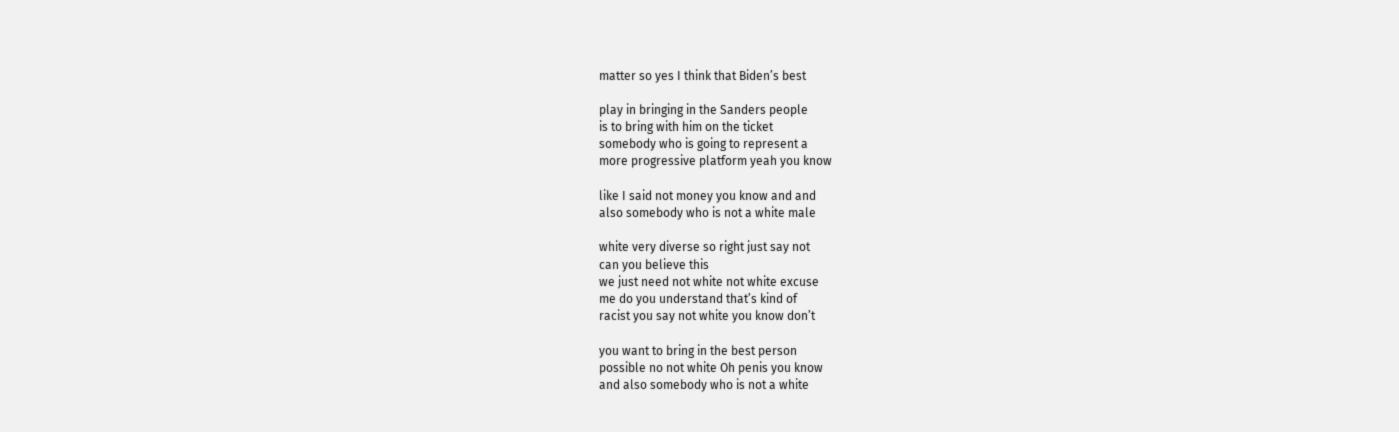matter so yes I think that Biden’s best

play in bringing in the Sanders people
is to bring with him on the ticket
somebody who is going to represent a
more progressive platform yeah you know

like I said not money you know and and
also somebody who is not a white male

white very diverse so right just say not
can you believe this
we just need not white not white excuse
me do you understand that’s kind of
racist you say not white you know don’t

you want to bring in the best person
possible no not white Oh penis you know
and also somebody who is not a white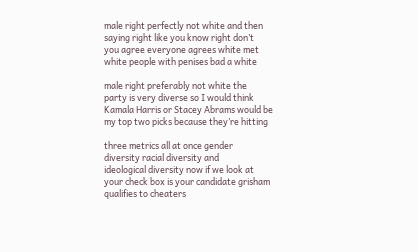male right perfectly not white and then
saying right like you know right don’t
you agree everyone agrees white met
white people with penises bad a white

male right preferably not white the
party is very diverse so I would think
Kamala Harris or Stacey Abrams would be
my top two picks because they’re hitting

three metrics all at once gender
diversity racial diversity and
ideological diversity now if we look at
your check box is your candidate grisham
qualifies to cheaters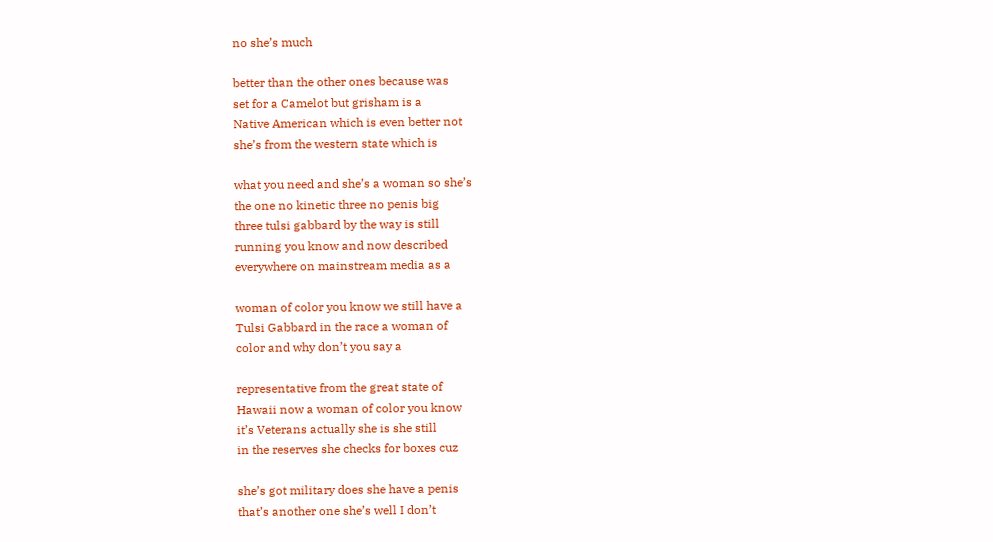no she’s much

better than the other ones because was
set for a Camelot but grisham is a
Native American which is even better not
she’s from the western state which is

what you need and she’s a woman so she’s
the one no kinetic three no penis big
three tulsi gabbard by the way is still
running you know and now described
everywhere on mainstream media as a

woman of color you know we still have a
Tulsi Gabbard in the race a woman of
color and why don’t you say a

representative from the great state of
Hawaii now a woman of color you know
it’s Veterans actually she is she still
in the reserves she checks for boxes cuz

she’s got military does she have a penis
that’s another one she’s well I don’t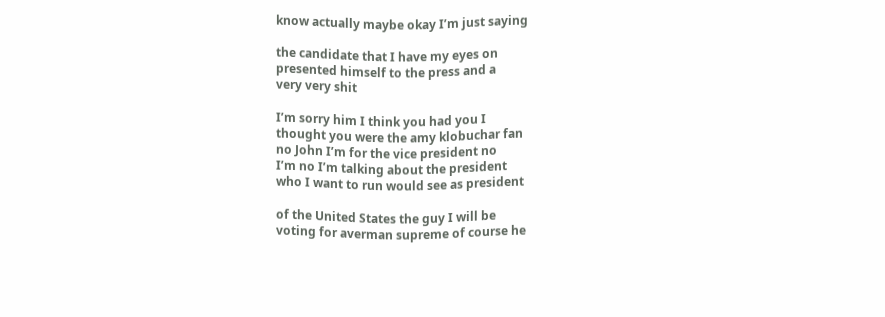know actually maybe okay I’m just saying

the candidate that I have my eyes on
presented himself to the press and a
very very shit

I’m sorry him I think you had you I
thought you were the amy klobuchar fan
no John I’m for the vice president no
I’m no I’m talking about the president
who I want to run would see as president

of the United States the guy I will be
voting for averman supreme of course he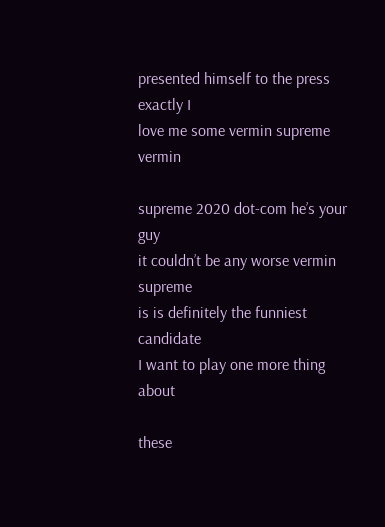presented himself to the press exactly I
love me some vermin supreme vermin

supreme 2020 dot-com he’s your guy
it couldn’t be any worse vermin supreme
is is definitely the funniest candidate
I want to play one more thing about

these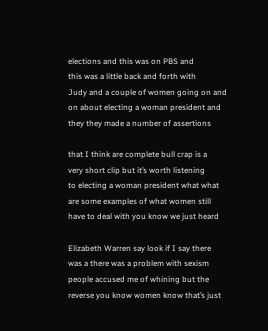elections and this was on PBS and
this was a little back and forth with
Judy and a couple of women going on and
on about electing a woman president and
they they made a number of assertions

that I think are complete bull crap is a
very short clip but it’s worth listening
to electing a woman president what what
are some examples of what women still
have to deal with you know we just heard

Elizabeth Warren say look if I say there
was a there was a problem with sexism
people accused me of whining but the
reverse you know women know that’s just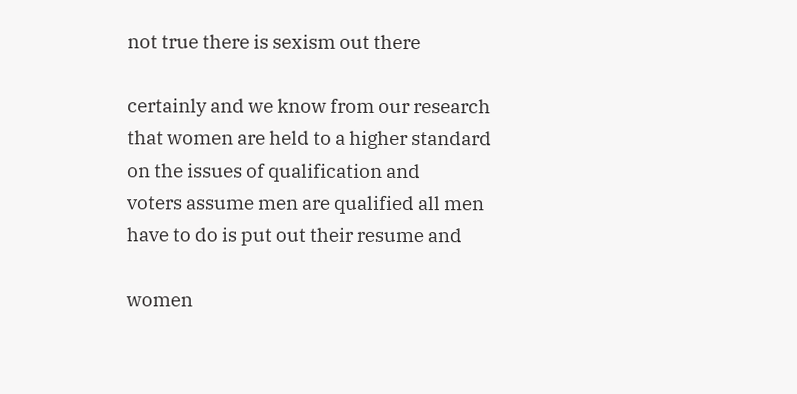not true there is sexism out there

certainly and we know from our research
that women are held to a higher standard
on the issues of qualification and
voters assume men are qualified all men
have to do is put out their resume and

women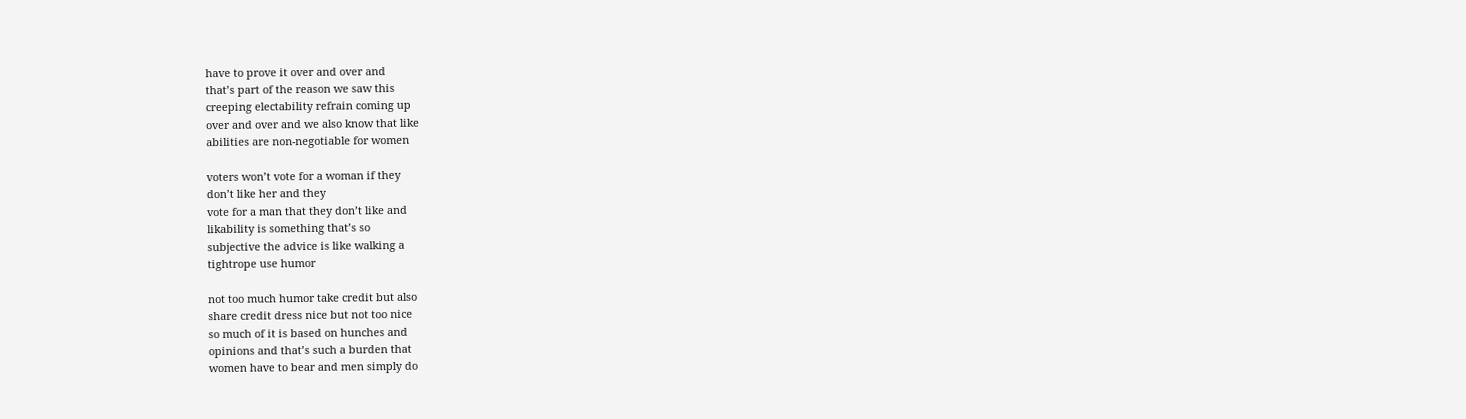have to prove it over and over and
that’s part of the reason we saw this
creeping electability refrain coming up
over and over and we also know that like
abilities are non-negotiable for women

voters won’t vote for a woman if they
don’t like her and they
vote for a man that they don’t like and
likability is something that’s so
subjective the advice is like walking a
tightrope use humor

not too much humor take credit but also
share credit dress nice but not too nice
so much of it is based on hunches and
opinions and that’s such a burden that
women have to bear and men simply do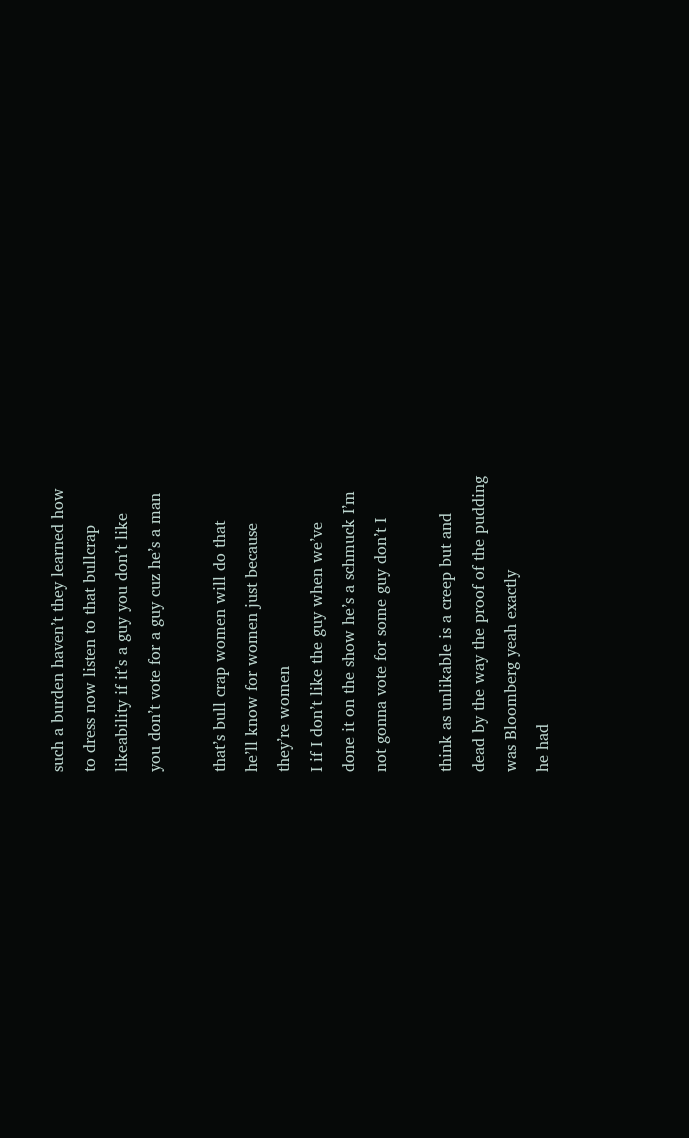such a burden haven’t they learned how
to dress now listen to that bullcrap
likeability if it’s a guy you don’t like
you don’t vote for a guy cuz he’s a man

that’s bull crap women will do that
he’ll know for women just because
they’re women
I if I don’t like the guy when we’ve
done it on the show he’s a schmuck I’m
not gonna vote for some guy don’t I

think as unlikable is a creep but and
dead by the way the proof of the pudding
was Bloomberg yeah exactly
he had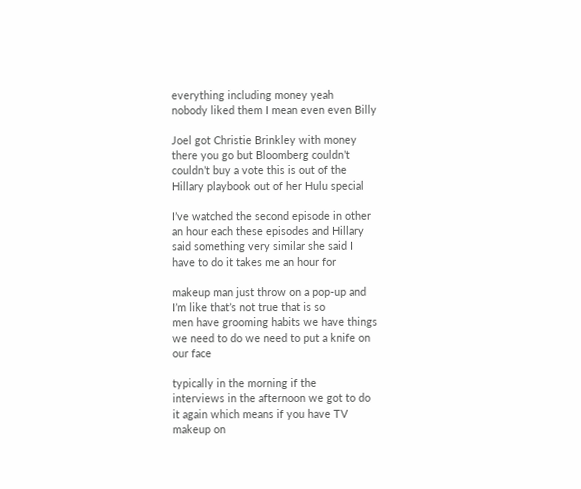everything including money yeah
nobody liked them I mean even even Billy

Joel got Christie Brinkley with money
there you go but Bloomberg couldn’t
couldn’t buy a vote this is out of the
Hillary playbook out of her Hulu special

I’ve watched the second episode in other
an hour each these episodes and Hillary
said something very similar she said I
have to do it takes me an hour for

makeup man just throw on a pop-up and
I’m like that’s not true that is so
men have grooming habits we have things
we need to do we need to put a knife on
our face

typically in the morning if the
interviews in the afternoon we got to do
it again which means if you have TV
makeup on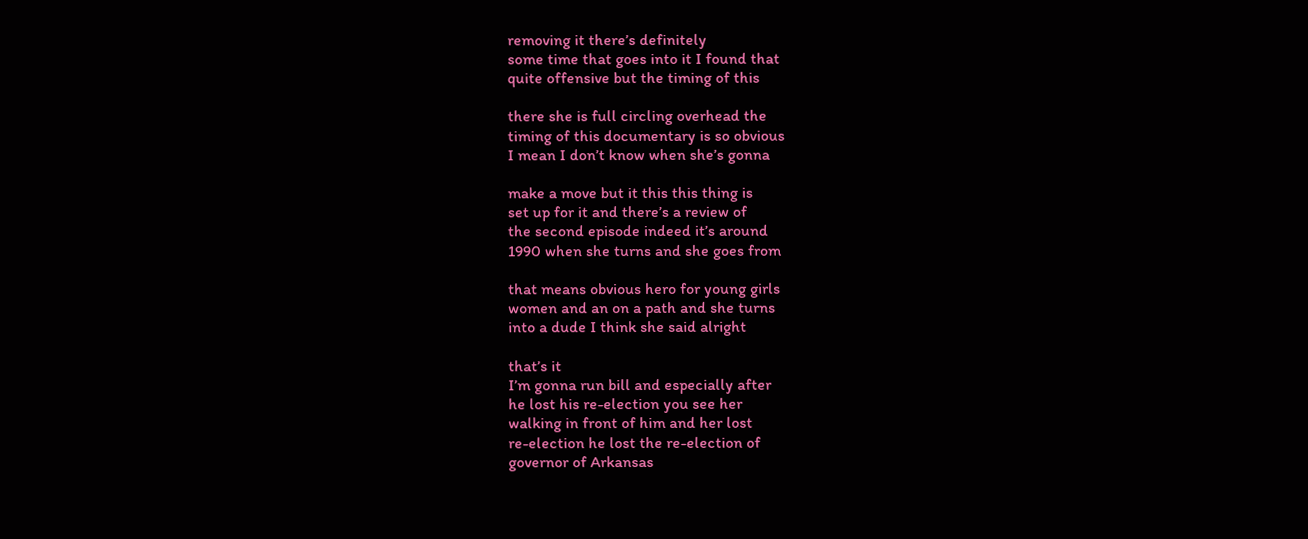removing it there’s definitely
some time that goes into it I found that
quite offensive but the timing of this

there she is full circling overhead the
timing of this documentary is so obvious
I mean I don’t know when she’s gonna

make a move but it this this thing is
set up for it and there’s a review of
the second episode indeed it’s around
1990 when she turns and she goes from

that means obvious hero for young girls
women and an on a path and she turns
into a dude I think she said alright

that’s it
I’m gonna run bill and especially after
he lost his re-election you see her
walking in front of him and her lost
re-election he lost the re-election of
governor of Arkansas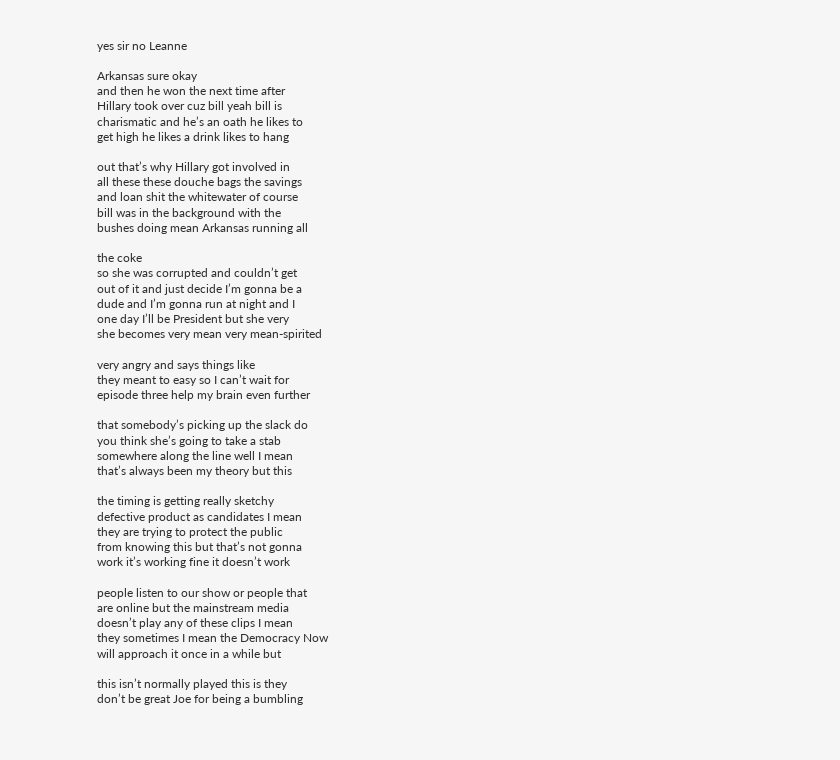yes sir no Leanne

Arkansas sure okay
and then he won the next time after
Hillary took over cuz bill yeah bill is
charismatic and he’s an oath he likes to
get high he likes a drink likes to hang

out that’s why Hillary got involved in
all these these douche bags the savings
and loan shit the whitewater of course
bill was in the background with the
bushes doing mean Arkansas running all

the coke
so she was corrupted and couldn’t get
out of it and just decide I’m gonna be a
dude and I’m gonna run at night and I
one day I’ll be President but she very
she becomes very mean very mean-spirited

very angry and says things like
they meant to easy so I can’t wait for
episode three help my brain even further

that somebody’s picking up the slack do
you think she’s going to take a stab
somewhere along the line well I mean
that’s always been my theory but this

the timing is getting really sketchy
defective product as candidates I mean
they are trying to protect the public
from knowing this but that’s not gonna
work it’s working fine it doesn’t work

people listen to our show or people that
are online but the mainstream media
doesn’t play any of these clips I mean
they sometimes I mean the Democracy Now
will approach it once in a while but

this isn’t normally played this is they
don’t be great Joe for being a bumbling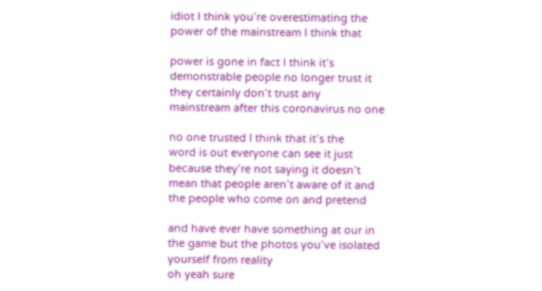idiot I think you’re overestimating the
power of the mainstream I think that

power is gone in fact I think it’s
demonstrable people no longer trust it
they certainly don’t trust any
mainstream after this coronavirus no one

no one trusted I think that it’s the
word is out everyone can see it just
because they’re not saying it doesn’t
mean that people aren’t aware of it and
the people who come on and pretend

and have ever have something at our in
the game but the photos you’ve isolated
yourself from reality
oh yeah sure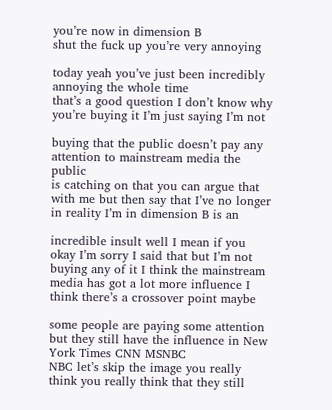you’re now in dimension B
shut the fuck up you’re very annoying

today yeah you’ve just been incredibly
annoying the whole time
that’s a good question I don’t know why
you’re buying it I’m just saying I’m not

buying that the public doesn’t pay any
attention to mainstream media the public
is catching on that you can argue that
with me but then say that I’ve no longer
in reality I’m in dimension B is an

incredible insult well I mean if you
okay I’m sorry I said that but I’m not
buying any of it I think the mainstream
media has got a lot more influence I
think there’s a crossover point maybe

some people are paying some attention
but they still have the influence in New
York Times CNN MSNBC
NBC let’s skip the image you really
think you really think that they still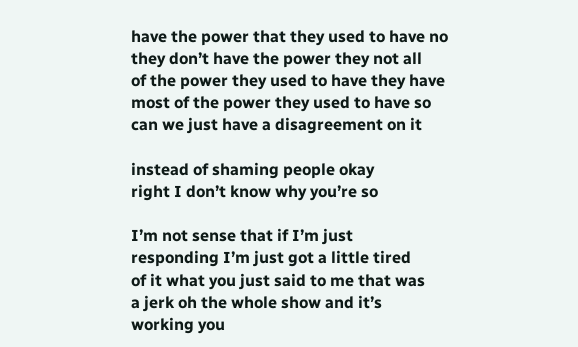have the power that they used to have no
they don’t have the power they not all
of the power they used to have they have
most of the power they used to have so
can we just have a disagreement on it

instead of shaming people okay
right I don’t know why you’re so

I’m not sense that if I’m just
responding I’m just got a little tired
of it what you just said to me that was
a jerk oh the whole show and it’s
working you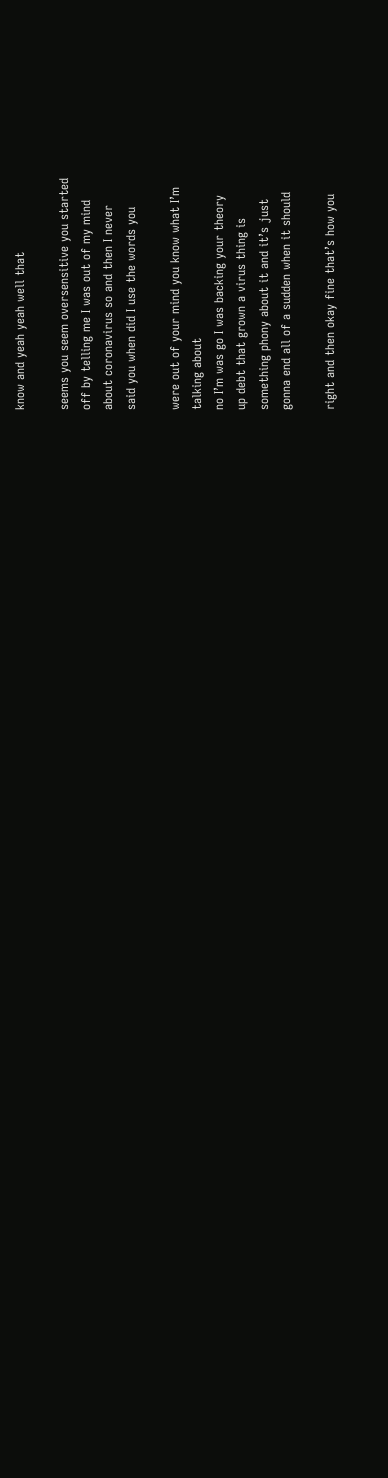know and yeah yeah well that

seems you seem oversensitive you started
off by telling me I was out of my mind
about coronavirus so and then I never
said you when did I use the words you

were out of your mind you know what I’m
talking about
no I’m was go I was backing your theory
up debt that grown a virus thing is
something phony about it and it’s just
gonna end all of a sudden when it should

right and then okay fine that’s how you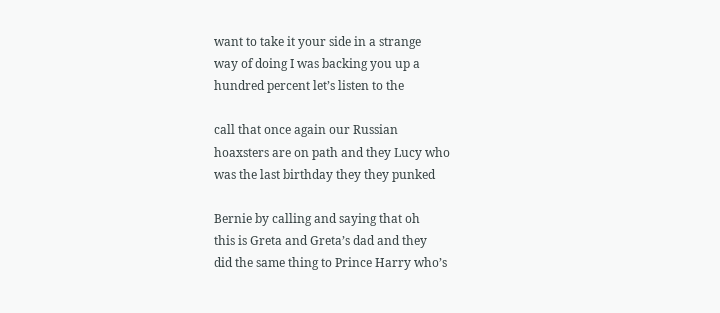want to take it your side in a strange
way of doing I was backing you up a
hundred percent let’s listen to the

call that once again our Russian
hoaxsters are on path and they Lucy who
was the last birthday they they punked

Bernie by calling and saying that oh
this is Greta and Greta’s dad and they
did the same thing to Prince Harry who’s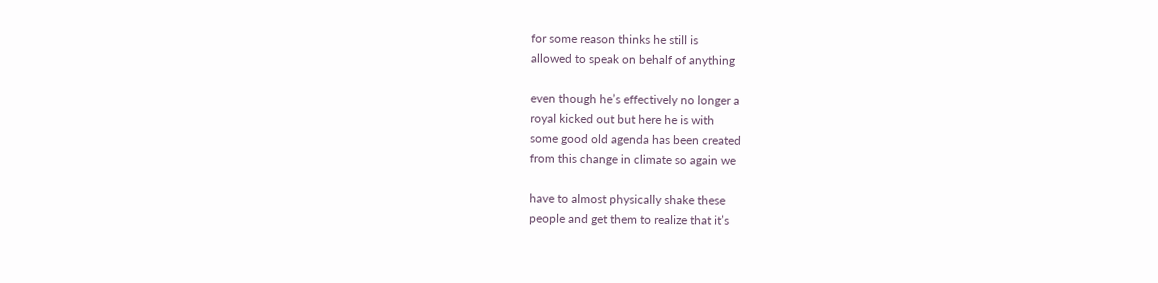for some reason thinks he still is
allowed to speak on behalf of anything

even though he’s effectively no longer a
royal kicked out but here he is with
some good old agenda has been created
from this change in climate so again we

have to almost physically shake these
people and get them to realize that it’s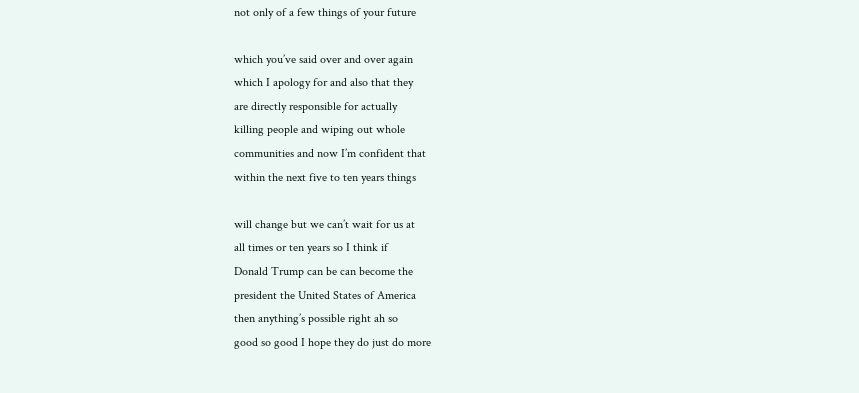not only of a few things of your future

which you’ve said over and over again
which I apology for and also that they
are directly responsible for actually
killing people and wiping out whole
communities and now I’m confident that
within the next five to ten years things

will change but we can’t wait for us at
all times or ten years so I think if
Donald Trump can be can become the
president the United States of America
then anything’s possible right ah so
good so good I hope they do just do more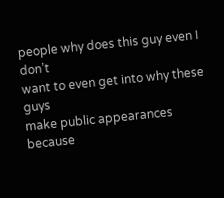people why does this guy even I don’t
want to even get into why these guys
make public appearances
because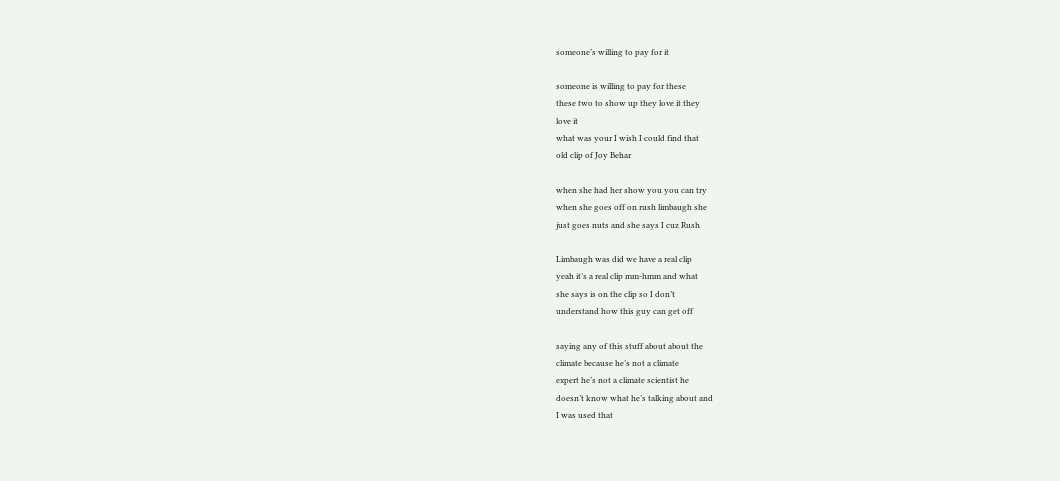someone’s willing to pay for it

someone is willing to pay for these
these two to show up they love it they
love it
what was your I wish I could find that
old clip of Joy Behar

when she had her show you you can try
when she goes off on rush limbaugh she
just goes nuts and she says I cuz Rush

Limbaugh was did we have a real clip
yeah it’s a real clip mm-hmm and what
she says is on the clip so I don’t
understand how this guy can get off

saying any of this stuff about about the
climate because he’s not a climate
expert he’s not a climate scientist he
doesn’t know what he’s talking about and
I was used that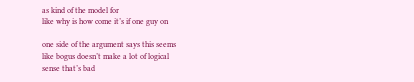as kind of the model for
like why is how come it’s if one guy on

one side of the argument says this seems
like bogus doesn’t make a lot of logical
sense that’s bad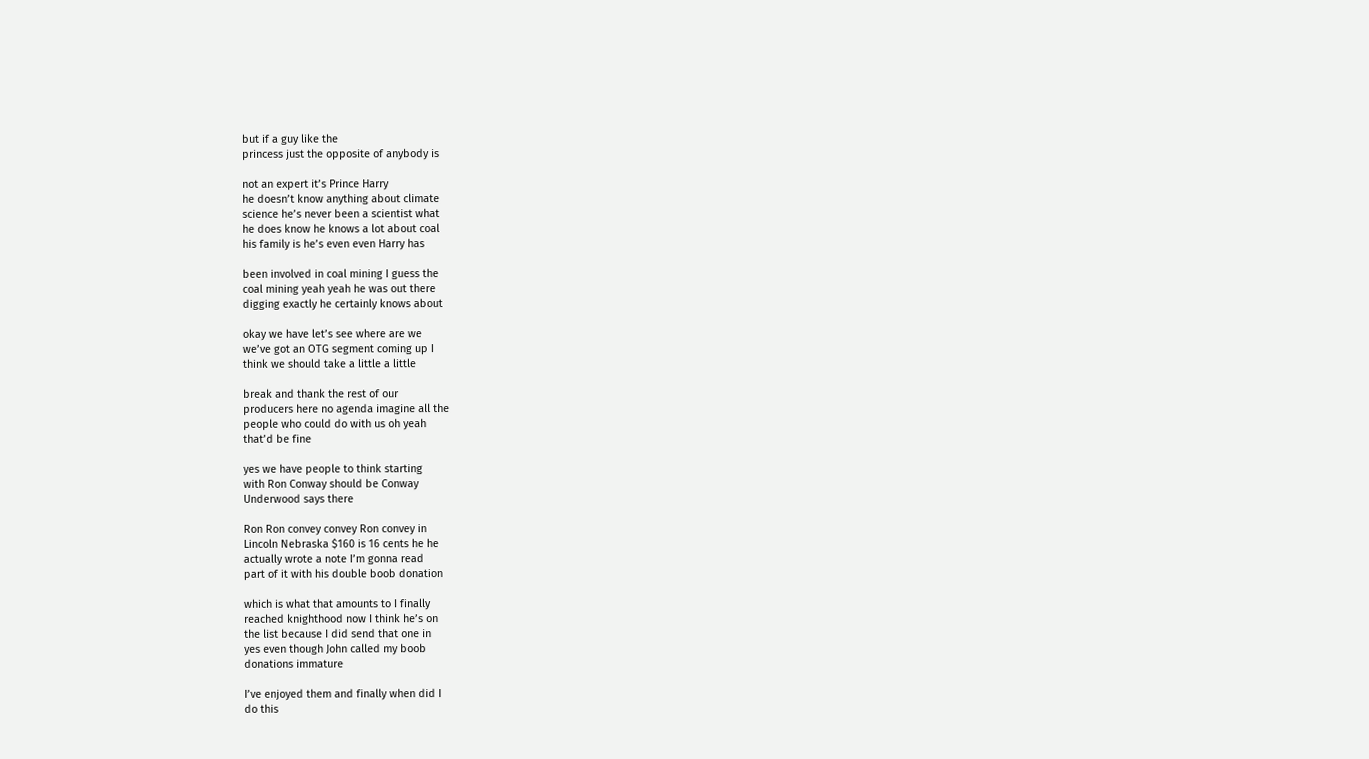but if a guy like the
princess just the opposite of anybody is

not an expert it’s Prince Harry
he doesn’t know anything about climate
science he’s never been a scientist what
he does know he knows a lot about coal
his family is he’s even even Harry has

been involved in coal mining I guess the
coal mining yeah yeah he was out there
digging exactly he certainly knows about

okay we have let’s see where are we
we’ve got an OTG segment coming up I
think we should take a little a little

break and thank the rest of our
producers here no agenda imagine all the
people who could do with us oh yeah
that’d be fine

yes we have people to think starting
with Ron Conway should be Conway
Underwood says there

Ron Ron convey convey Ron convey in
Lincoln Nebraska $160 is 16 cents he he
actually wrote a note I’m gonna read
part of it with his double boob donation

which is what that amounts to I finally
reached knighthood now I think he’s on
the list because I did send that one in
yes even though John called my boob
donations immature

I’ve enjoyed them and finally when did I
do this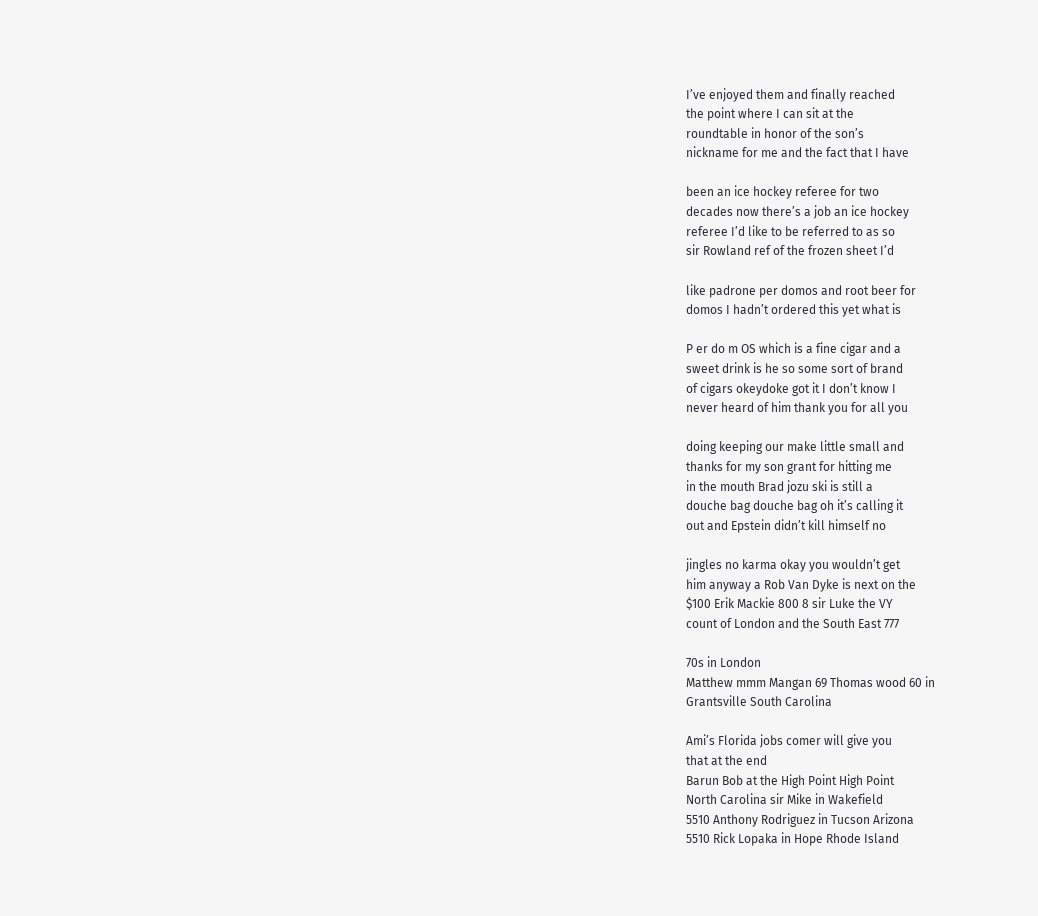I’ve enjoyed them and finally reached
the point where I can sit at the
roundtable in honor of the son’s
nickname for me and the fact that I have

been an ice hockey referee for two
decades now there’s a job an ice hockey
referee I’d like to be referred to as so
sir Rowland ref of the frozen sheet I’d

like padrone per domos and root beer for
domos I hadn’t ordered this yet what is

P er do m OS which is a fine cigar and a
sweet drink is he so some sort of brand
of cigars okeydoke got it I don’t know I
never heard of him thank you for all you

doing keeping our make little small and
thanks for my son grant for hitting me
in the mouth Brad jozu ski is still a
douche bag douche bag oh it’s calling it
out and Epstein didn’t kill himself no

jingles no karma okay you wouldn’t get
him anyway a Rob Van Dyke is next on the
$100 Erik Mackie 800 8 sir Luke the VY
count of London and the South East 777

70s in London
Matthew mmm Mangan 69 Thomas wood 60 in
Grantsville South Carolina

Ami’s Florida jobs comer will give you
that at the end
Barun Bob at the High Point High Point
North Carolina sir Mike in Wakefield
5510 Anthony Rodriguez in Tucson Arizona
5510 Rick Lopaka in Hope Rhode Island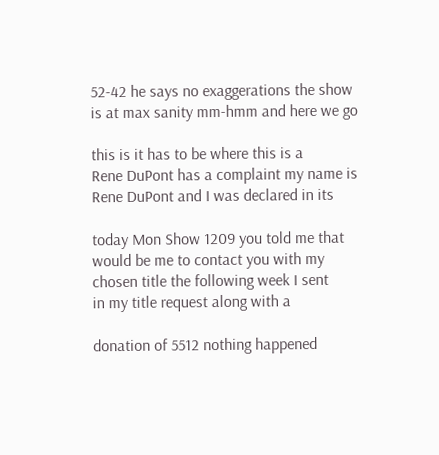52-42 he says no exaggerations the show
is at max sanity mm-hmm and here we go

this is it has to be where this is a
Rene DuPont has a complaint my name is
Rene DuPont and I was declared in its

today Mon Show 1209 you told me that
would be me to contact you with my
chosen title the following week I sent
in my title request along with a

donation of 5512 nothing happened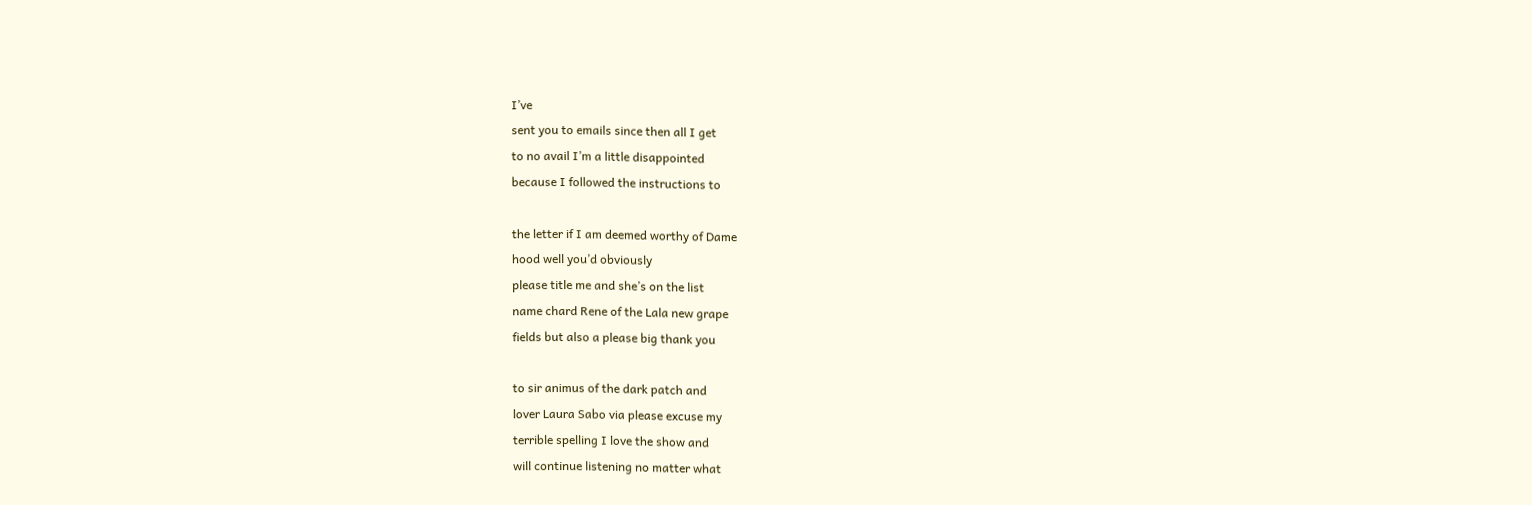I’ve
sent you to emails since then all I get
to no avail I’m a little disappointed
because I followed the instructions to

the letter if I am deemed worthy of Dame
hood well you’d obviously
please title me and she’s on the list
name chard Rene of the Lala new grape
fields but also a please big thank you

to sir animus of the dark patch and
lover Laura Sabo via please excuse my
terrible spelling I love the show and
will continue listening no matter what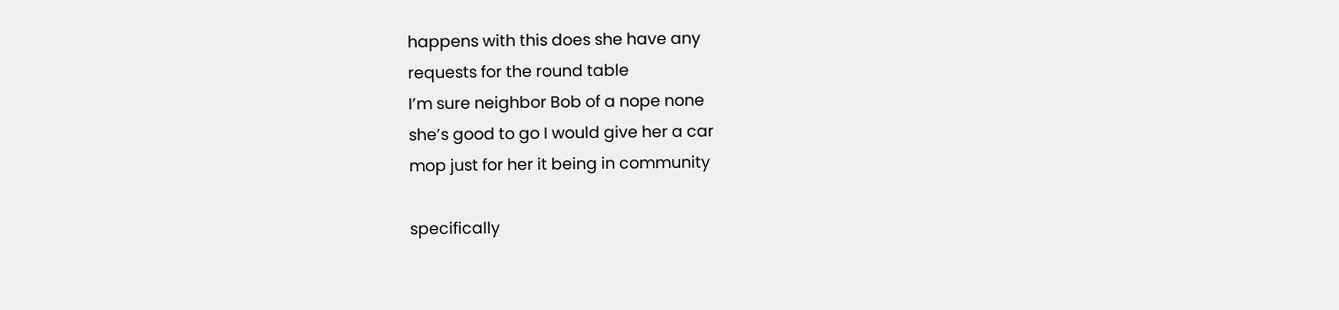happens with this does she have any
requests for the round table
I’m sure neighbor Bob of a nope none
she’s good to go I would give her a car
mop just for her it being in community

specifically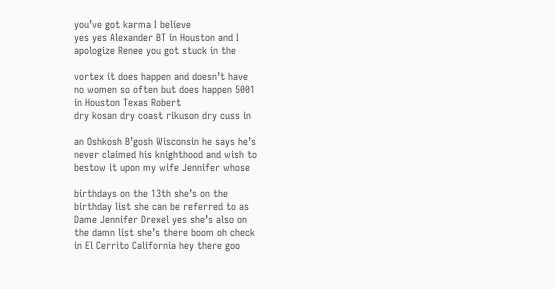you’ve got karma I believe
yes yes Alexander BT in Houston and I
apologize Renee you got stuck in the

vortex it does happen and doesn’t have
no women so often but does happen 5001
in Houston Texas Robert
dry kosan dry coast rikuson dry cuss in

an Oshkosh B’gosh Wisconsin he says he’s
never claimed his knighthood and wish to
bestow it upon my wife Jennifer whose

birthdays on the 13th she’s on the
birthday list she can be referred to as
Dame Jennifer Drexel yes she’s also on
the damn list she’s there boom oh check
in El Cerrito California hey there goo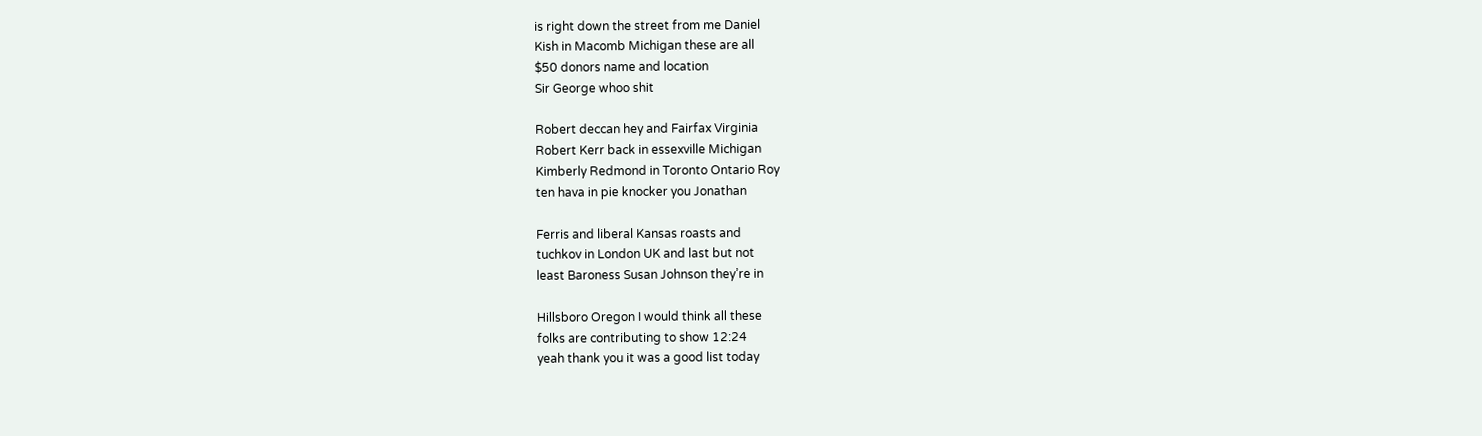is right down the street from me Daniel
Kish in Macomb Michigan these are all
$50 donors name and location
Sir George whoo shit

Robert deccan hey and Fairfax Virginia
Robert Kerr back in essexville Michigan
Kimberly Redmond in Toronto Ontario Roy
ten hava in pie knocker you Jonathan

Ferris and liberal Kansas roasts and
tuchkov in London UK and last but not
least Baroness Susan Johnson they’re in

Hillsboro Oregon I would think all these
folks are contributing to show 12:24
yeah thank you it was a good list today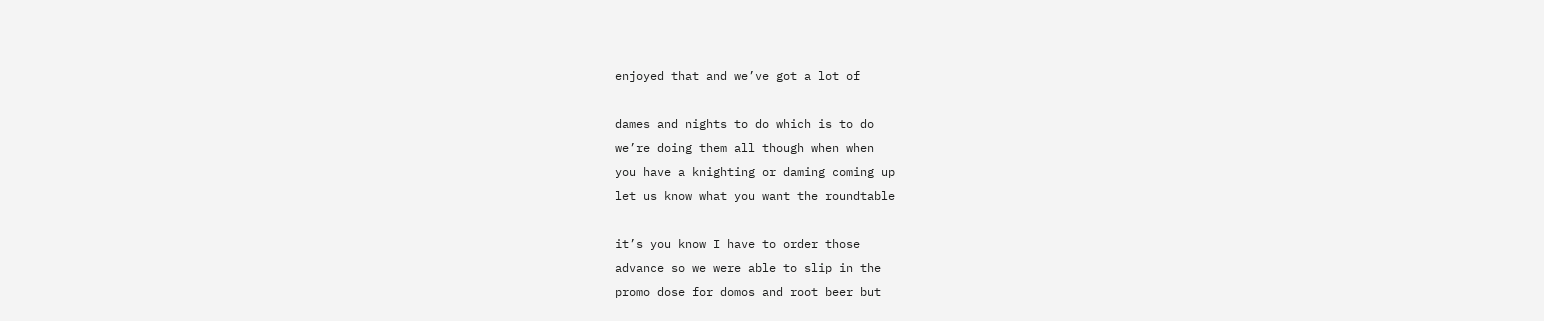enjoyed that and we’ve got a lot of

dames and nights to do which is to do
we’re doing them all though when when
you have a knighting or daming coming up
let us know what you want the roundtable

it’s you know I have to order those
advance so we were able to slip in the
promo dose for domos and root beer but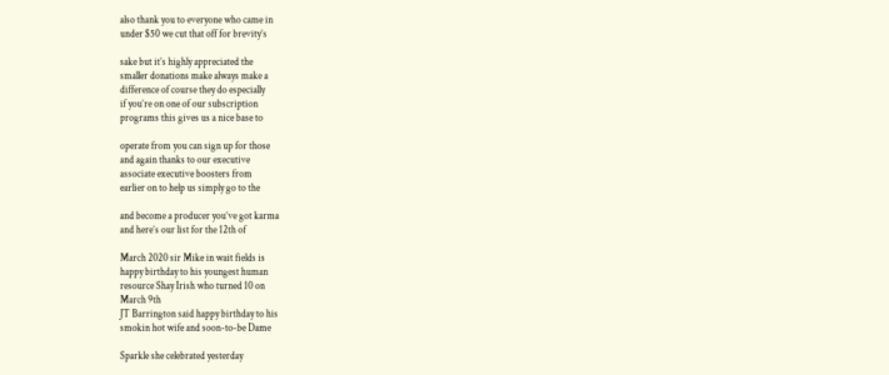also thank you to everyone who came in
under $50 we cut that off for brevity’s

sake but it’s highly appreciated the
smaller donations make always make a
difference of course they do especially
if you’re on one of our subscription
programs this gives us a nice base to

operate from you can sign up for those
and again thanks to our executive
associate executive boosters from
earlier on to help us simply go to the

and become a producer you’ve got karma
and here’s our list for the 12th of

March 2020 sir Mike in wait fields is
happy birthday to his youngest human
resource Shay Irish who turned 10 on
March 9th
JT Barrington said happy birthday to his
smokin hot wife and soon-to-be Dame

Sparkle she celebrated yesterday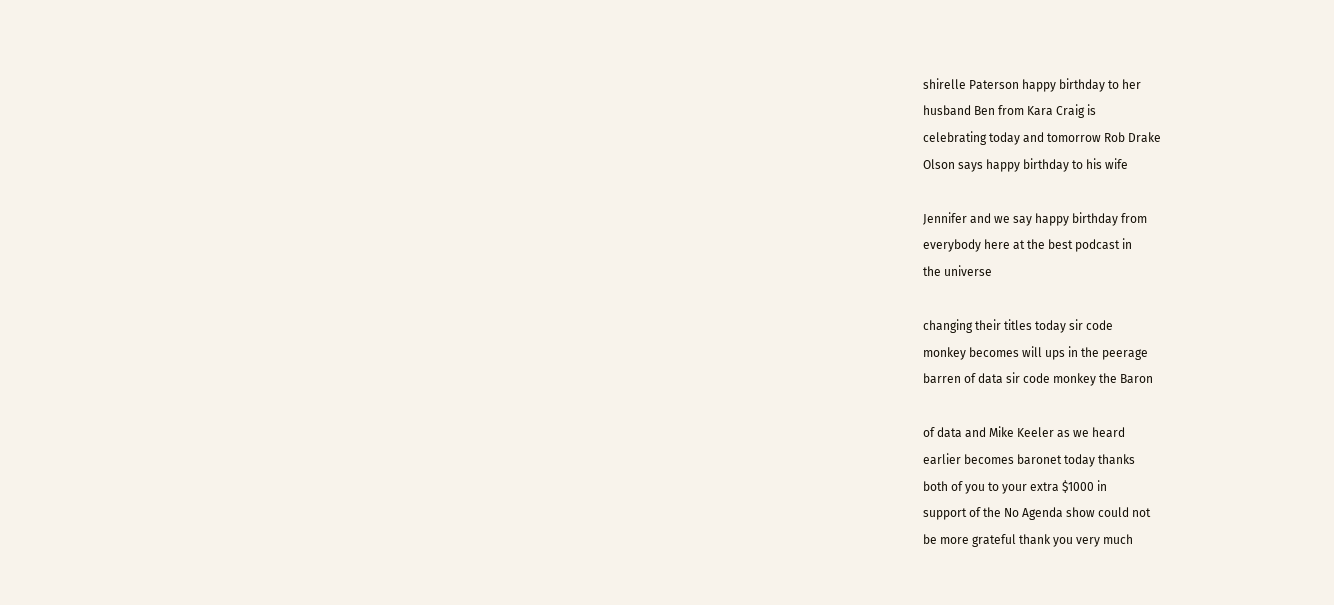shirelle Paterson happy birthday to her
husband Ben from Kara Craig is
celebrating today and tomorrow Rob Drake
Olson says happy birthday to his wife

Jennifer and we say happy birthday from
everybody here at the best podcast in
the universe

changing their titles today sir code
monkey becomes will ups in the peerage
barren of data sir code monkey the Baron

of data and Mike Keeler as we heard
earlier becomes baronet today thanks
both of you to your extra $1000 in
support of the No Agenda show could not
be more grateful thank you very much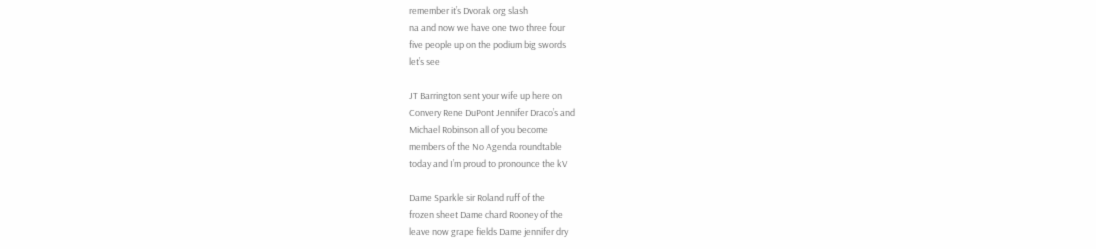remember it’s Dvorak org slash
na and now we have one two three four
five people up on the podium big swords
let’s see

JT Barrington sent your wife up here on
Convery Rene DuPont Jennifer Draco’s and
Michael Robinson all of you become
members of the No Agenda roundtable
today and I’m proud to pronounce the kV

Dame Sparkle sir Roland ruff of the
frozen sheet Dame chard Rooney of the
leave now grape fields Dame jennifer dry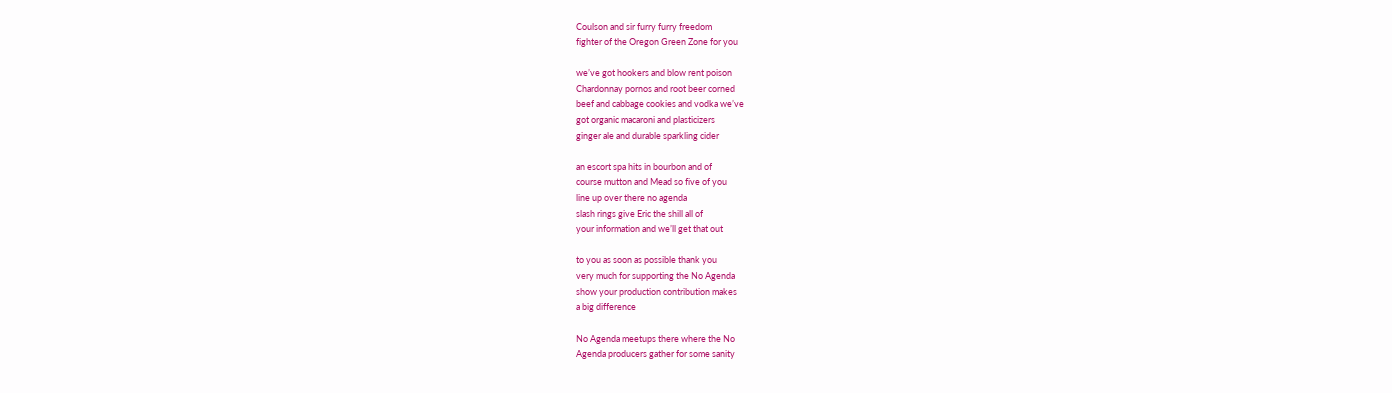Coulson and sir furry furry freedom
fighter of the Oregon Green Zone for you

we’ve got hookers and blow rent poison
Chardonnay pornos and root beer corned
beef and cabbage cookies and vodka we’ve
got organic macaroni and plasticizers
ginger ale and durable sparkling cider

an escort spa hits in bourbon and of
course mutton and Mead so five of you
line up over there no agenda
slash rings give Eric the shill all of
your information and we’ll get that out

to you as soon as possible thank you
very much for supporting the No Agenda
show your production contribution makes
a big difference

No Agenda meetups there where the No
Agenda producers gather for some sanity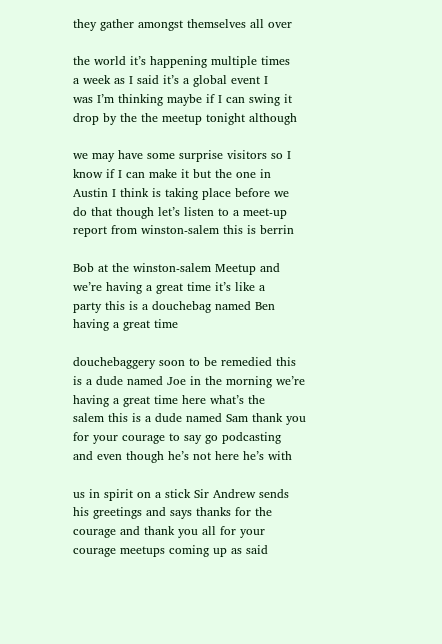they gather amongst themselves all over

the world it’s happening multiple times
a week as I said it’s a global event I
was I’m thinking maybe if I can swing it
drop by the the meetup tonight although

we may have some surprise visitors so I
know if I can make it but the one in
Austin I think is taking place before we
do that though let’s listen to a meet-up
report from winston-salem this is berrin

Bob at the winston-salem Meetup and
we’re having a great time it’s like a
party this is a douchebag named Ben
having a great time

douchebaggery soon to be remedied this
is a dude named Joe in the morning we’re
having a great time here what’s the
salem this is a dude named Sam thank you
for your courage to say go podcasting
and even though he’s not here he’s with

us in spirit on a stick Sir Andrew sends
his greetings and says thanks for the
courage and thank you all for your
courage meetups coming up as said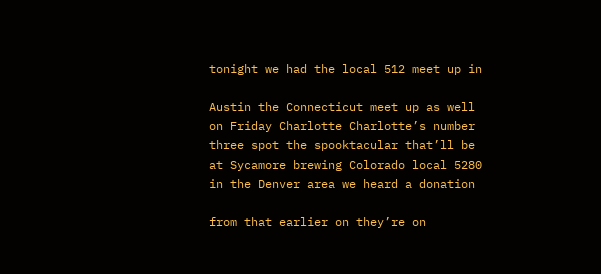tonight we had the local 512 meet up in

Austin the Connecticut meet up as well
on Friday Charlotte Charlotte’s number
three spot the spooktacular that’ll be
at Sycamore brewing Colorado local 5280
in the Denver area we heard a donation

from that earlier on they’re on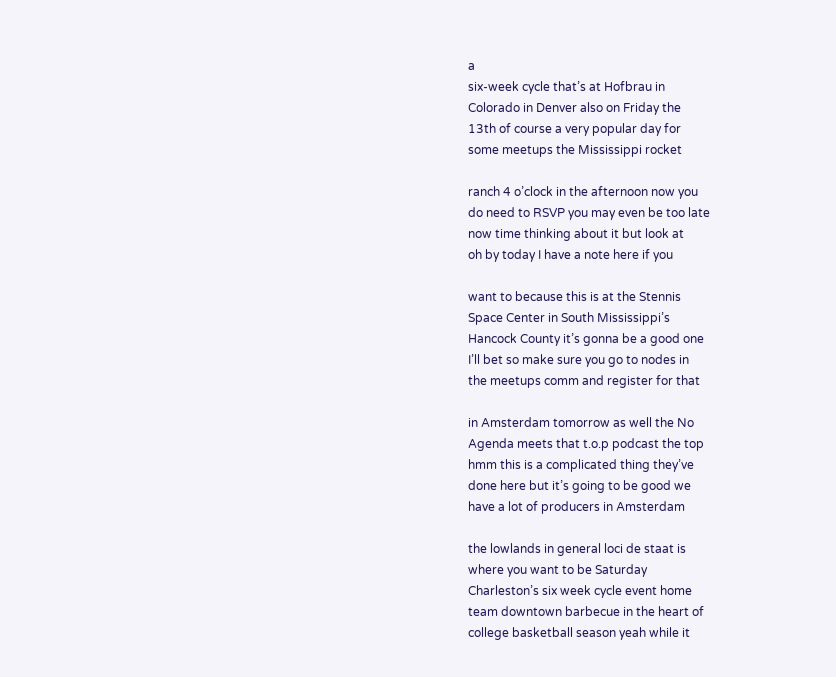a
six-week cycle that’s at Hofbrau in
Colorado in Denver also on Friday the
13th of course a very popular day for
some meetups the Mississippi rocket

ranch 4 o’clock in the afternoon now you
do need to RSVP you may even be too late
now time thinking about it but look at
oh by today I have a note here if you

want to because this is at the Stennis
Space Center in South Mississippi’s
Hancock County it’s gonna be a good one
I’ll bet so make sure you go to nodes in
the meetups comm and register for that

in Amsterdam tomorrow as well the No
Agenda meets that t.o.p podcast the top
hmm this is a complicated thing they’ve
done here but it’s going to be good we
have a lot of producers in Amsterdam

the lowlands in general loci de staat is
where you want to be Saturday
Charleston’s six week cycle event home
team downtown barbecue in the heart of
college basketball season yeah while it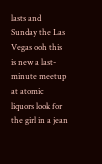lasts and Sunday the Las Vegas ooh this
is new a last-minute meetup at atomic
liquors look for the girl in a jean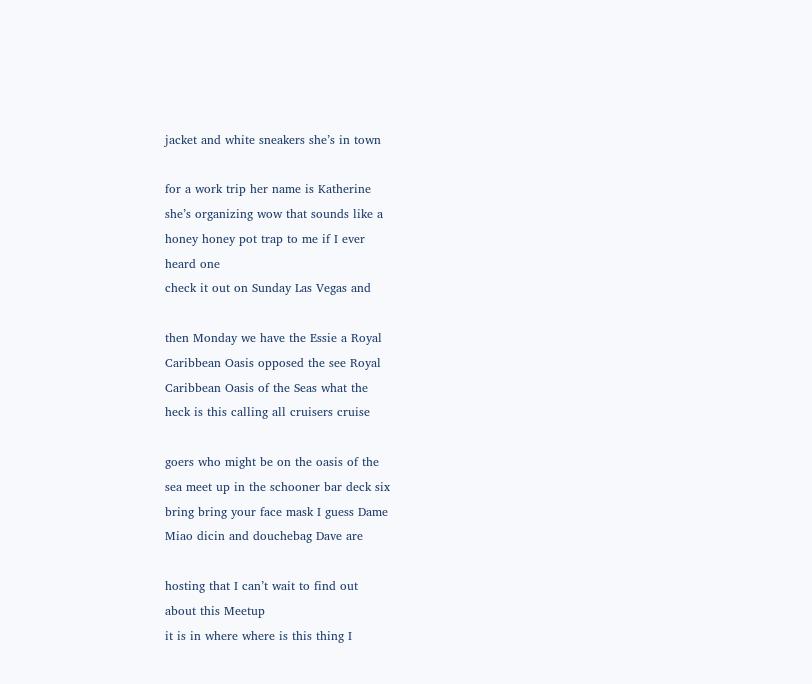jacket and white sneakers she’s in town

for a work trip her name is Katherine
she’s organizing wow that sounds like a
honey honey pot trap to me if I ever
heard one
check it out on Sunday Las Vegas and

then Monday we have the Essie a Royal
Caribbean Oasis opposed the see Royal
Caribbean Oasis of the Seas what the
heck is this calling all cruisers cruise

goers who might be on the oasis of the
sea meet up in the schooner bar deck six
bring bring your face mask I guess Dame
Miao dicin and douchebag Dave are

hosting that I can’t wait to find out
about this Meetup
it is in where where is this thing I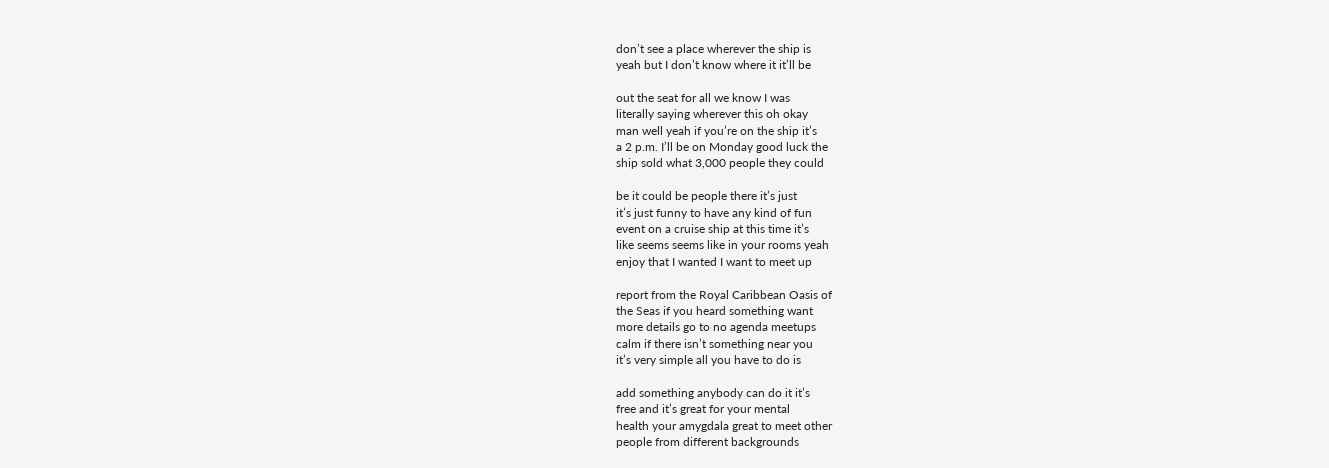don’t see a place wherever the ship is
yeah but I don’t know where it it’ll be

out the seat for all we know I was
literally saying wherever this oh okay
man well yeah if you’re on the ship it’s
a 2 p.m. I’ll be on Monday good luck the
ship sold what 3,000 people they could

be it could be people there it’s just
it’s just funny to have any kind of fun
event on a cruise ship at this time it’s
like seems seems like in your rooms yeah
enjoy that I wanted I want to meet up

report from the Royal Caribbean Oasis of
the Seas if you heard something want
more details go to no agenda meetups
calm if there isn’t something near you
it’s very simple all you have to do is

add something anybody can do it it’s
free and it’s great for your mental
health your amygdala great to meet other
people from different backgrounds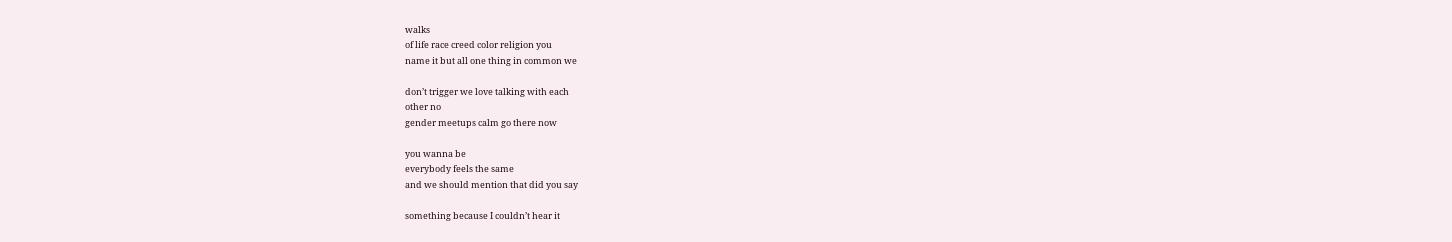walks
of life race creed color religion you
name it but all one thing in common we

don’t trigger we love talking with each
other no
gender meetups calm go there now

you wanna be
everybody feels the same
and we should mention that did you say

something because I couldn’t hear it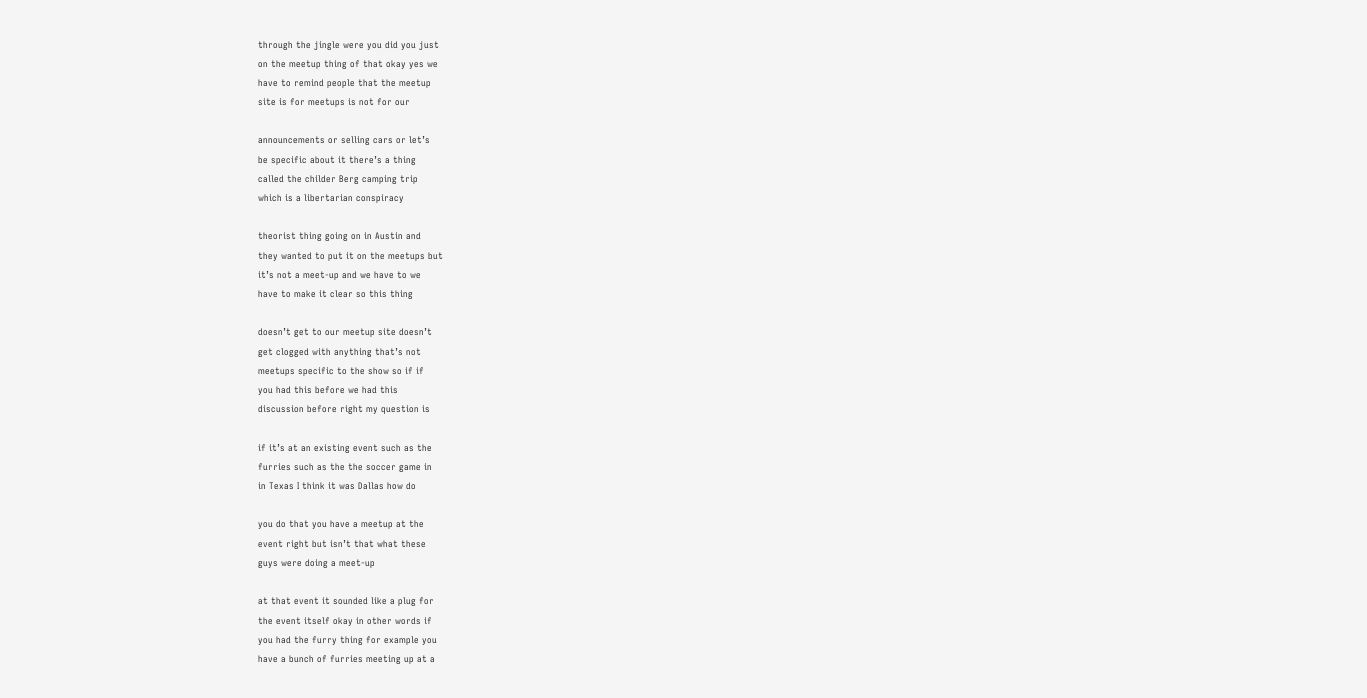through the jingle were you did you just
on the meetup thing of that okay yes we
have to remind people that the meetup
site is for meetups is not for our

announcements or selling cars or let’s
be specific about it there’s a thing
called the childer Berg camping trip
which is a libertarian conspiracy

theorist thing going on in Austin and
they wanted to put it on the meetups but
it’s not a meet-up and we have to we
have to make it clear so this thing

doesn’t get to our meetup site doesn’t
get clogged with anything that’s not
meetups specific to the show so if if
you had this before we had this
discussion before right my question is

if it’s at an existing event such as the
furries such as the the soccer game in
in Texas I think it was Dallas how do

you do that you have a meetup at the
event right but isn’t that what these
guys were doing a meet-up

at that event it sounded like a plug for
the event itself okay in other words if
you had the furry thing for example you
have a bunch of furries meeting up at a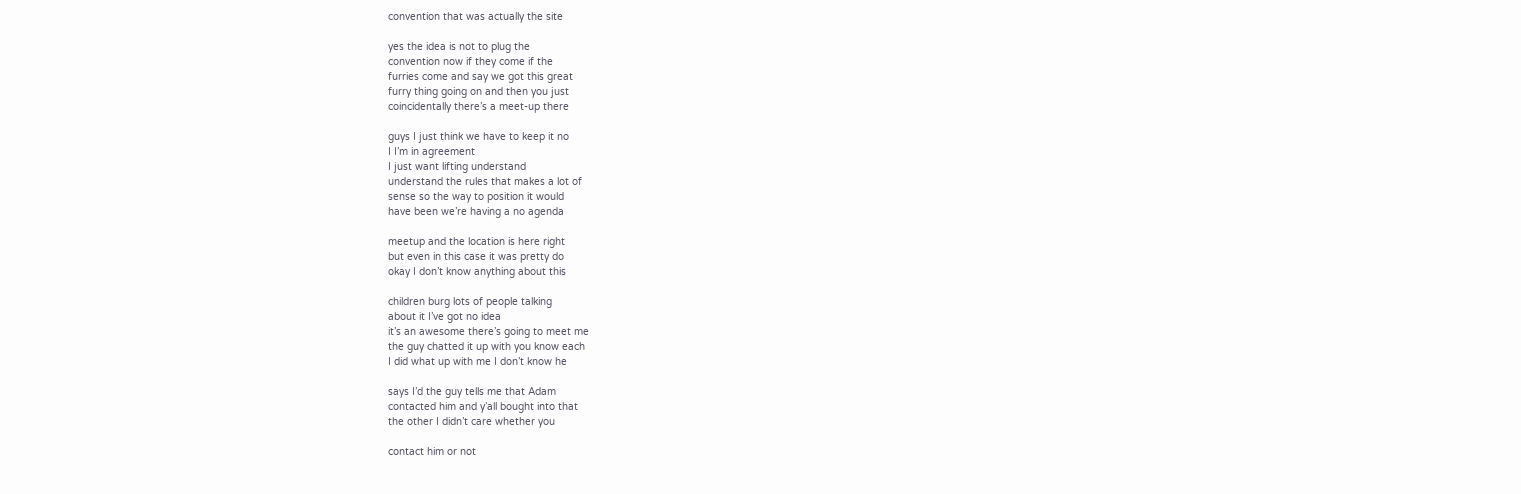convention that was actually the site

yes the idea is not to plug the
convention now if they come if the
furries come and say we got this great
furry thing going on and then you just
coincidentally there’s a meet-up there

guys I just think we have to keep it no
I I’m in agreement
I just want lifting understand
understand the rules that makes a lot of
sense so the way to position it would
have been we’re having a no agenda

meetup and the location is here right
but even in this case it was pretty do
okay I don’t know anything about this

children burg lots of people talking
about it I’ve got no idea
it’s an awesome there’s going to meet me
the guy chatted it up with you know each
I did what up with me I don’t know he

says I’d the guy tells me that Adam
contacted him and y’all bought into that
the other I didn’t care whether you

contact him or not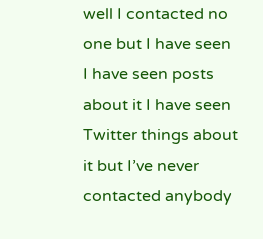well I contacted no one but I have seen
I have seen posts about it I have seen
Twitter things about it but I’ve never
contacted anybody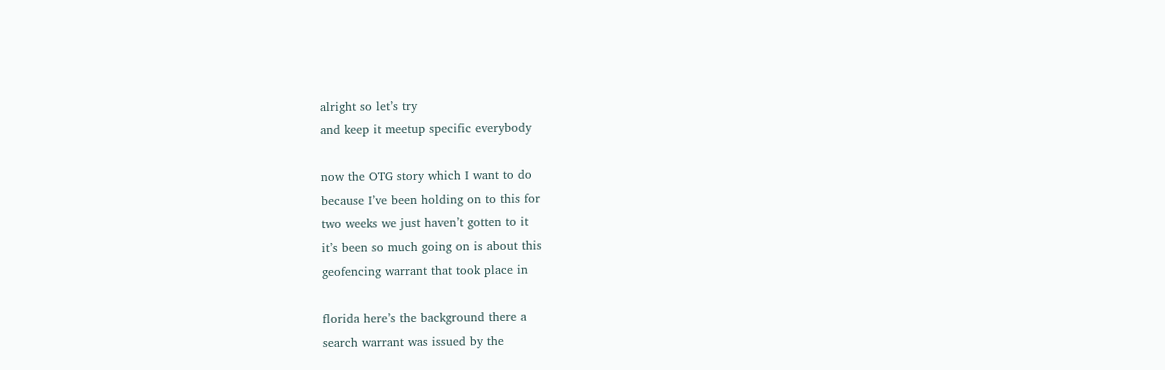alright so let’s try
and keep it meetup specific everybody

now the OTG story which I want to do
because I’ve been holding on to this for
two weeks we just haven’t gotten to it
it’s been so much going on is about this
geofencing warrant that took place in

florida here’s the background there a
search warrant was issued by the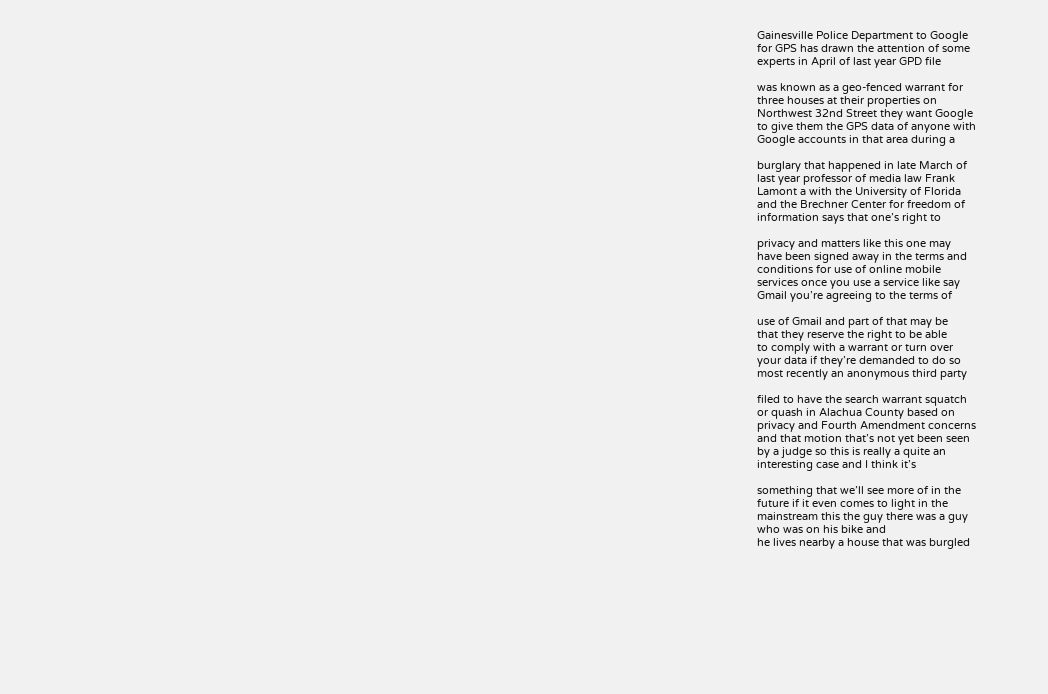Gainesville Police Department to Google
for GPS has drawn the attention of some
experts in April of last year GPD file

was known as a geo-fenced warrant for
three houses at their properties on
Northwest 32nd Street they want Google
to give them the GPS data of anyone with
Google accounts in that area during a

burglary that happened in late March of
last year professor of media law Frank
Lamont a with the University of Florida
and the Brechner Center for freedom of
information says that one’s right to

privacy and matters like this one may
have been signed away in the terms and
conditions for use of online mobile
services once you use a service like say
Gmail you’re agreeing to the terms of

use of Gmail and part of that may be
that they reserve the right to be able
to comply with a warrant or turn over
your data if they’re demanded to do so
most recently an anonymous third party

filed to have the search warrant squatch
or quash in Alachua County based on
privacy and Fourth Amendment concerns
and that motion that’s not yet been seen
by a judge so this is really a quite an
interesting case and I think it’s

something that we’ll see more of in the
future if it even comes to light in the
mainstream this the guy there was a guy
who was on his bike and
he lives nearby a house that was burgled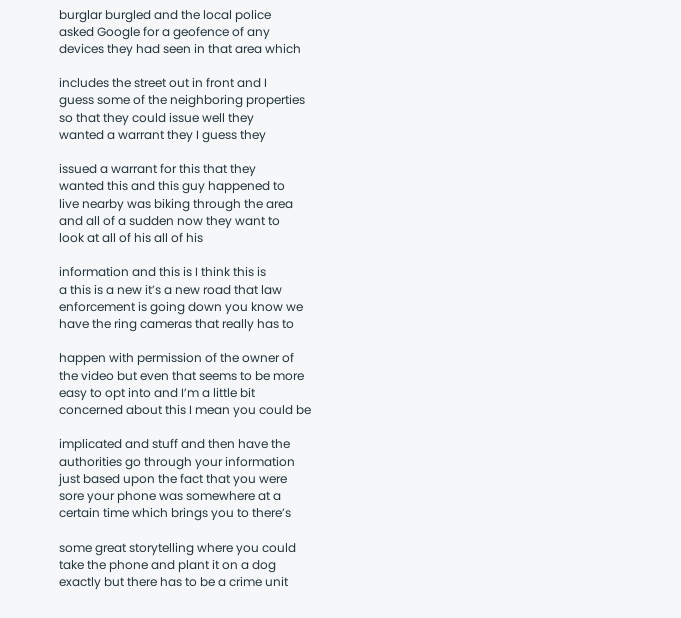burglar burgled and the local police
asked Google for a geofence of any
devices they had seen in that area which

includes the street out in front and I
guess some of the neighboring properties
so that they could issue well they
wanted a warrant they I guess they

issued a warrant for this that they
wanted this and this guy happened to
live nearby was biking through the area
and all of a sudden now they want to
look at all of his all of his

information and this is I think this is
a this is a new it’s a new road that law
enforcement is going down you know we
have the ring cameras that really has to

happen with permission of the owner of
the video but even that seems to be more
easy to opt into and I’m a little bit
concerned about this I mean you could be

implicated and stuff and then have the
authorities go through your information
just based upon the fact that you were
sore your phone was somewhere at a
certain time which brings you to there’s

some great storytelling where you could
take the phone and plant it on a dog
exactly but there has to be a crime unit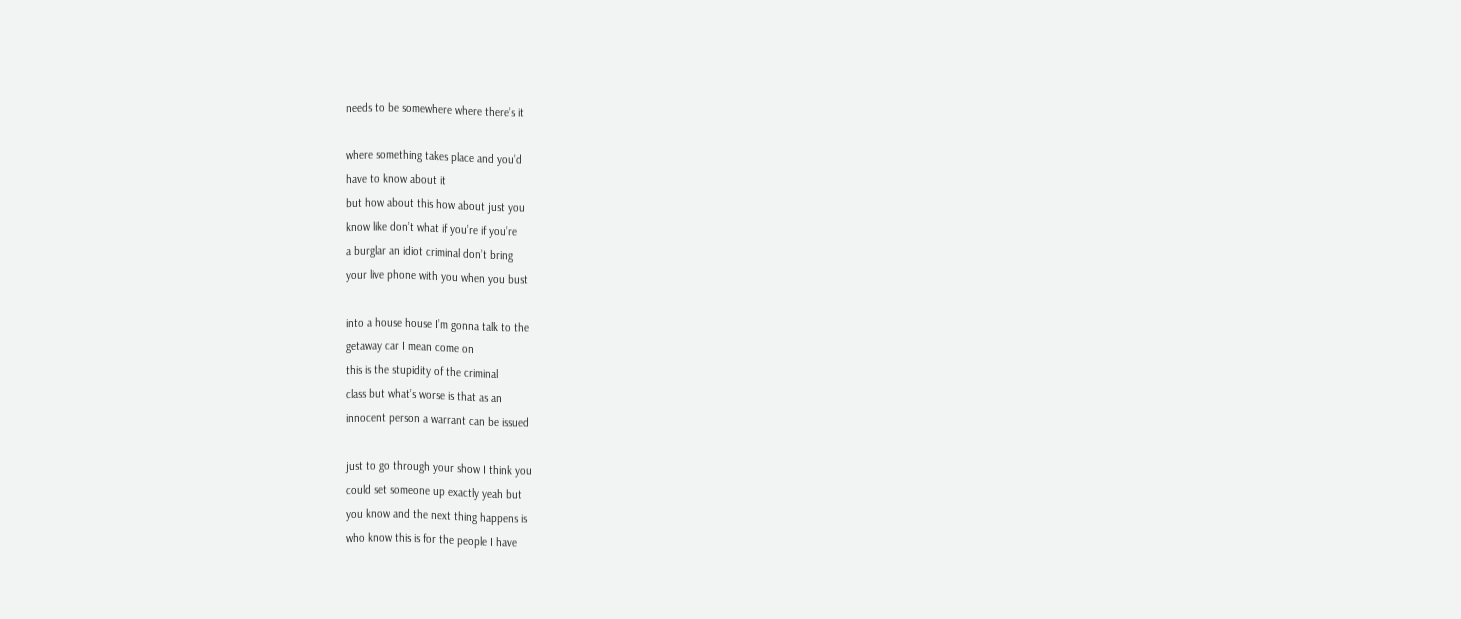needs to be somewhere where there’s it

where something takes place and you’d
have to know about it
but how about this how about just you
know like don’t what if you’re if you’re
a burglar an idiot criminal don’t bring
your live phone with you when you bust

into a house house I’m gonna talk to the
getaway car I mean come on
this is the stupidity of the criminal
class but what’s worse is that as an
innocent person a warrant can be issued

just to go through your show I think you
could set someone up exactly yeah but
you know and the next thing happens is
who know this is for the people I have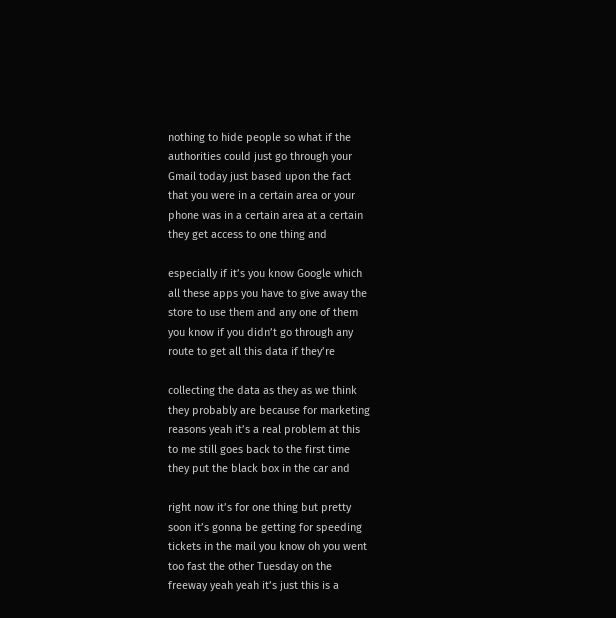nothing to hide people so what if the
authorities could just go through your
Gmail today just based upon the fact
that you were in a certain area or your
phone was in a certain area at a certain
they get access to one thing and

especially if it’s you know Google which
all these apps you have to give away the
store to use them and any one of them
you know if you didn’t go through any
route to get all this data if they’re

collecting the data as they as we think
they probably are because for marketing
reasons yeah it’s a real problem at this
to me still goes back to the first time
they put the black box in the car and

right now it’s for one thing but pretty
soon it’s gonna be getting for speeding
tickets in the mail you know oh you went
too fast the other Tuesday on the
freeway yeah yeah it’s just this is a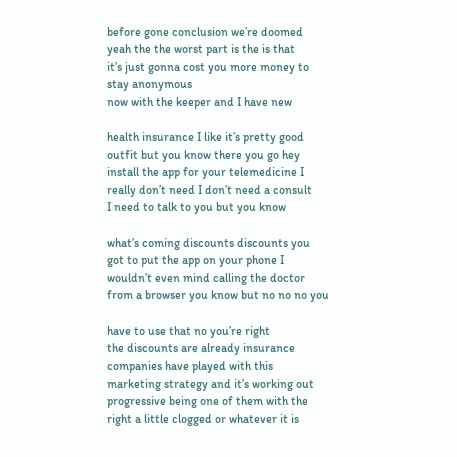before gone conclusion we’re doomed
yeah the the worst part is the is that
it’s just gonna cost you more money to
stay anonymous
now with the keeper and I have new

health insurance I like it’s pretty good
outfit but you know there you go hey
install the app for your telemedicine I
really don’t need I don’t need a consult
I need to talk to you but you know

what’s coming discounts discounts you
got to put the app on your phone I
wouldn’t even mind calling the doctor
from a browser you know but no no no you

have to use that no you’re right
the discounts are already insurance
companies have played with this
marketing strategy and it’s working out
progressive being one of them with the
right a little clogged or whatever it is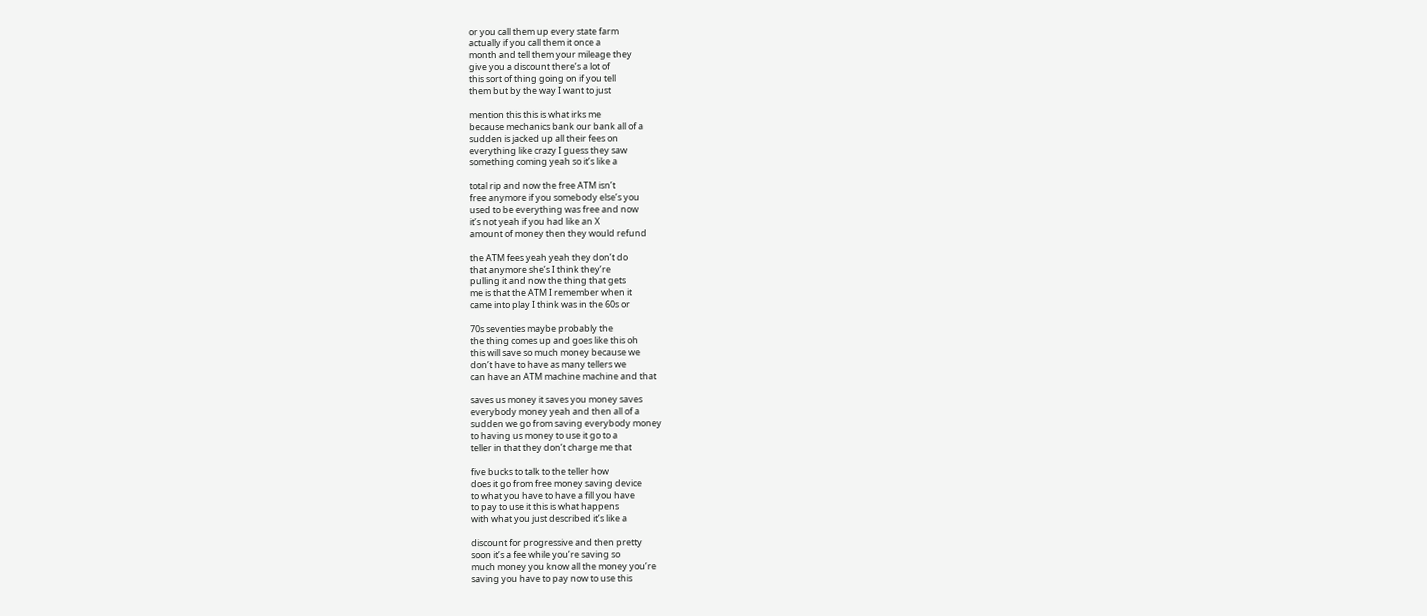or you call them up every state farm
actually if you call them it once a
month and tell them your mileage they
give you a discount there’s a lot of
this sort of thing going on if you tell
them but by the way I want to just

mention this this is what irks me
because mechanics bank our bank all of a
sudden is jacked up all their fees on
everything like crazy I guess they saw
something coming yeah so it’s like a

total rip and now the free ATM isn’t
free anymore if you somebody else’s you
used to be everything was free and now
it’s not yeah if you had like an X
amount of money then they would refund

the ATM fees yeah yeah they don’t do
that anymore she’s I think they’re
pulling it and now the thing that gets
me is that the ATM I remember when it
came into play I think was in the 60s or

70s seventies maybe probably the
the thing comes up and goes like this oh
this will save so much money because we
don’t have to have as many tellers we
can have an ATM machine machine and that

saves us money it saves you money saves
everybody money yeah and then all of a
sudden we go from saving everybody money
to having us money to use it go to a
teller in that they don’t charge me that

five bucks to talk to the teller how
does it go from free money saving device
to what you have to have a fill you have
to pay to use it this is what happens
with what you just described it’s like a

discount for progressive and then pretty
soon it’s a fee while you’re saving so
much money you know all the money you’re
saving you have to pay now to use this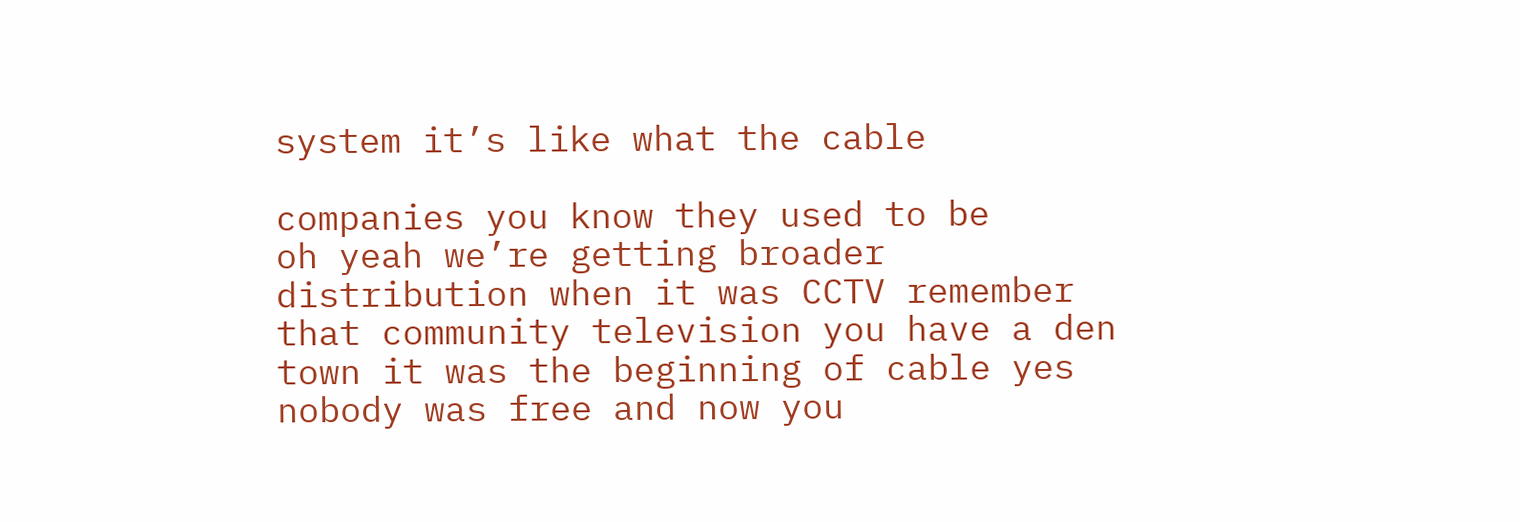system it’s like what the cable

companies you know they used to be
oh yeah we’re getting broader
distribution when it was CCTV remember
that community television you have a den
town it was the beginning of cable yes
nobody was free and now you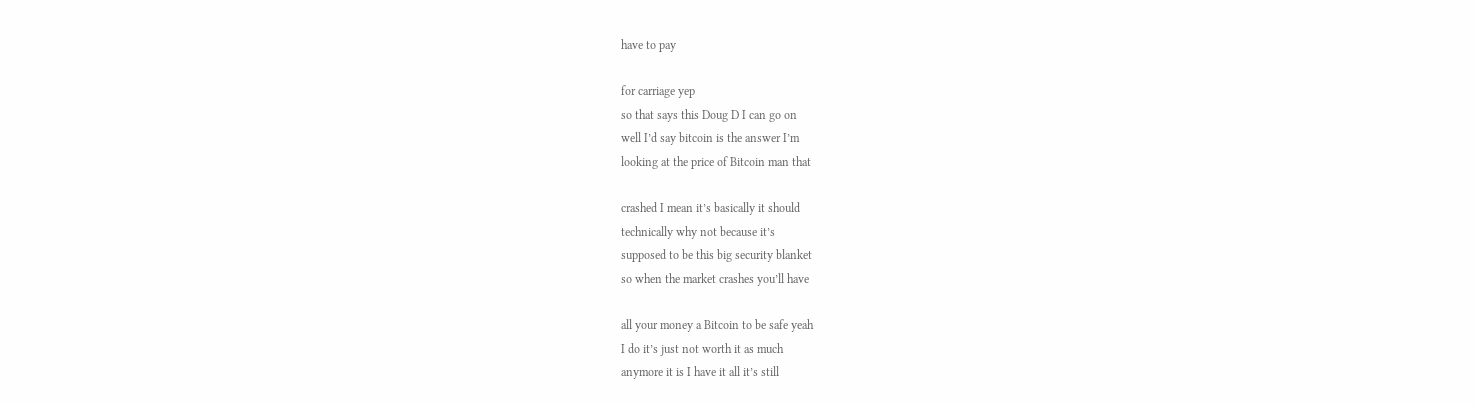have to pay

for carriage yep
so that says this Doug D I can go on
well I’d say bitcoin is the answer I’m
looking at the price of Bitcoin man that

crashed I mean it’s basically it should
technically why not because it’s
supposed to be this big security blanket
so when the market crashes you’ll have

all your money a Bitcoin to be safe yeah
I do it’s just not worth it as much
anymore it is I have it all it’s still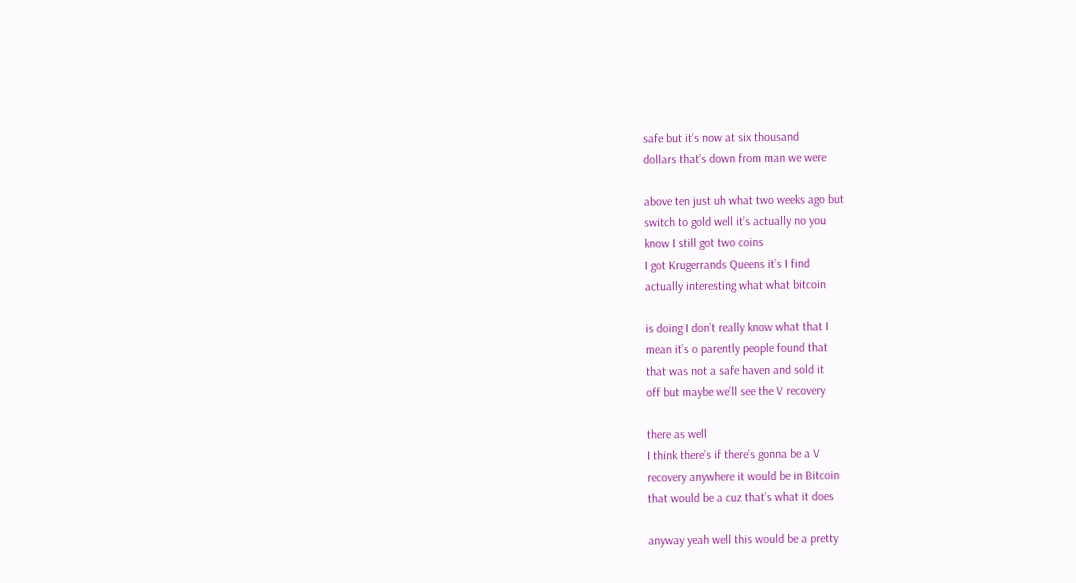safe but it’s now at six thousand
dollars that’s down from man we were

above ten just uh what two weeks ago but
switch to gold well it’s actually no you
know I still got two coins
I got Krugerrands Queens it’s I find
actually interesting what what bitcoin

is doing I don’t really know what that I
mean it’s o parently people found that
that was not a safe haven and sold it
off but maybe we’ll see the V recovery

there as well
I think there’s if there’s gonna be a V
recovery anywhere it would be in Bitcoin
that would be a cuz that’s what it does

anyway yeah well this would be a pretty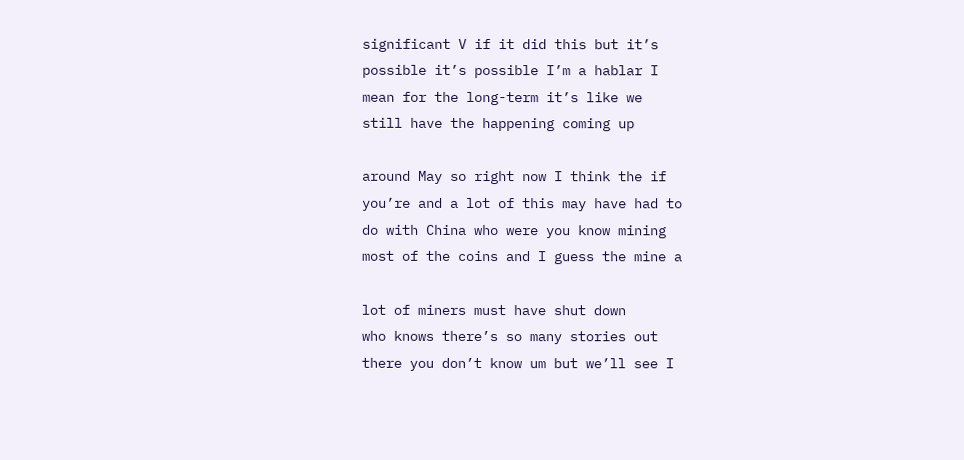significant V if it did this but it’s
possible it’s possible I’m a hablar I
mean for the long-term it’s like we
still have the happening coming up

around May so right now I think the if
you’re and a lot of this may have had to
do with China who were you know mining
most of the coins and I guess the mine a

lot of miners must have shut down
who knows there’s so many stories out
there you don’t know um but we’ll see I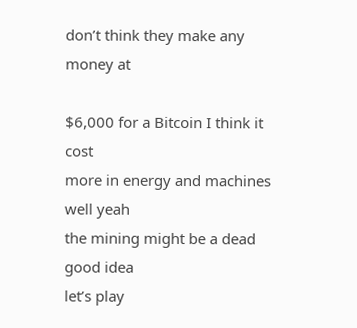don’t think they make any money at

$6,000 for a Bitcoin I think it cost
more in energy and machines well yeah
the mining might be a dead good idea
let’s play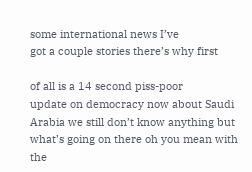some international news I’ve
got a couple stories there’s why first

of all is a 14 second piss-poor
update on democracy now about Saudi
Arabia we still don’t know anything but
what’s going on there oh you mean with
the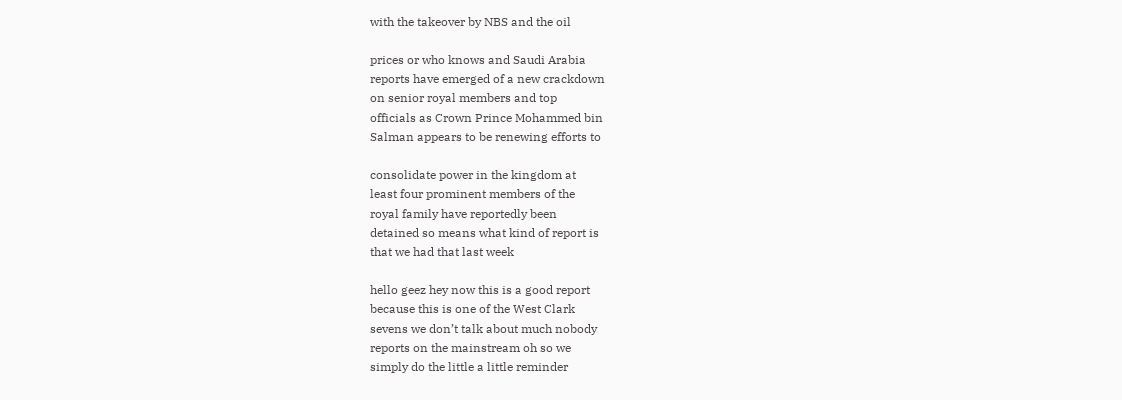with the takeover by NBS and the oil

prices or who knows and Saudi Arabia
reports have emerged of a new crackdown
on senior royal members and top
officials as Crown Prince Mohammed bin
Salman appears to be renewing efforts to

consolidate power in the kingdom at
least four prominent members of the
royal family have reportedly been
detained so means what kind of report is
that we had that last week

hello geez hey now this is a good report
because this is one of the West Clark
sevens we don’t talk about much nobody
reports on the mainstream oh so we
simply do the little a little reminder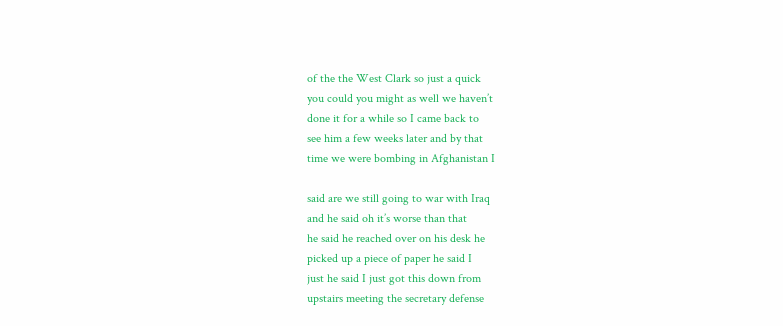of the the West Clark so just a quick
you could you might as well we haven’t
done it for a while so I came back to
see him a few weeks later and by that
time we were bombing in Afghanistan I

said are we still going to war with Iraq
and he said oh it’s worse than that
he said he reached over on his desk he
picked up a piece of paper he said I
just he said I just got this down from
upstairs meeting the secretary defense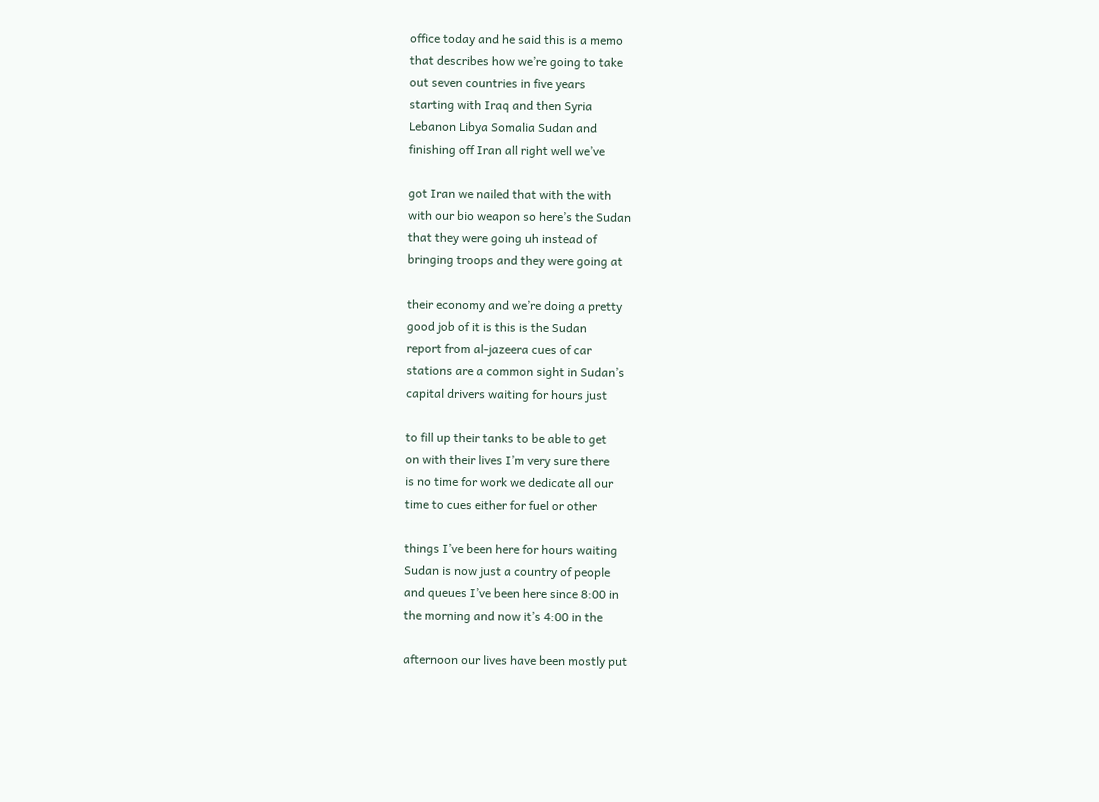office today and he said this is a memo
that describes how we’re going to take
out seven countries in five years
starting with Iraq and then Syria
Lebanon Libya Somalia Sudan and
finishing off Iran all right well we’ve

got Iran we nailed that with the with
with our bio weapon so here’s the Sudan
that they were going uh instead of
bringing troops and they were going at

their economy and we’re doing a pretty
good job of it is this is the Sudan
report from al-jazeera cues of car
stations are a common sight in Sudan’s
capital drivers waiting for hours just

to fill up their tanks to be able to get
on with their lives I’m very sure there
is no time for work we dedicate all our
time to cues either for fuel or other

things I’ve been here for hours waiting
Sudan is now just a country of people
and queues I’ve been here since 8:00 in
the morning and now it’s 4:00 in the

afternoon our lives have been mostly put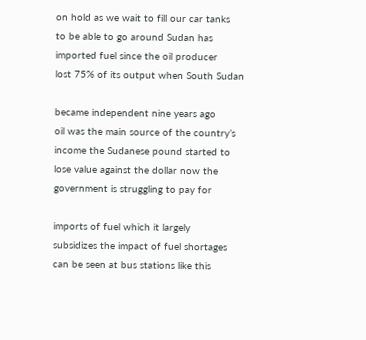on hold as we wait to fill our car tanks
to be able to go around Sudan has
imported fuel since the oil producer
lost 75% of its output when South Sudan

became independent nine years ago
oil was the main source of the country’s
income the Sudanese pound started to
lose value against the dollar now the
government is struggling to pay for

imports of fuel which it largely
subsidizes the impact of fuel shortages
can be seen at bus stations like this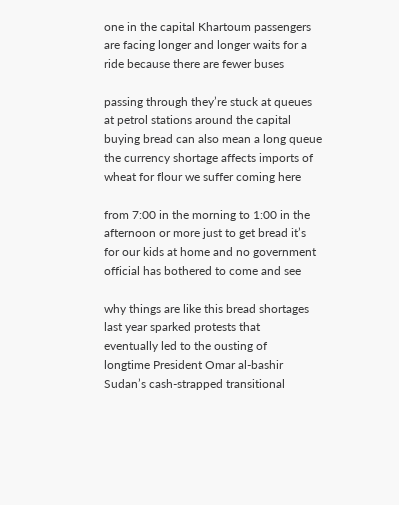one in the capital Khartoum passengers
are facing longer and longer waits for a
ride because there are fewer buses

passing through they’re stuck at queues
at petrol stations around the capital
buying bread can also mean a long queue
the currency shortage affects imports of
wheat for flour we suffer coming here

from 7:00 in the morning to 1:00 in the
afternoon or more just to get bread it’s
for our kids at home and no government
official has bothered to come and see

why things are like this bread shortages
last year sparked protests that
eventually led to the ousting of
longtime President Omar al-bashir
Sudan’s cash-strapped transitional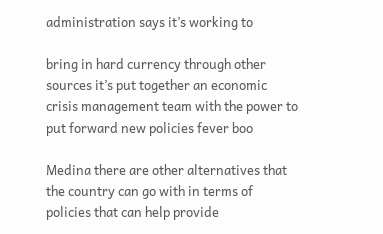administration says it’s working to

bring in hard currency through other
sources it’s put together an economic
crisis management team with the power to
put forward new policies fever boo

Medina there are other alternatives that
the country can go with in terms of
policies that can help provide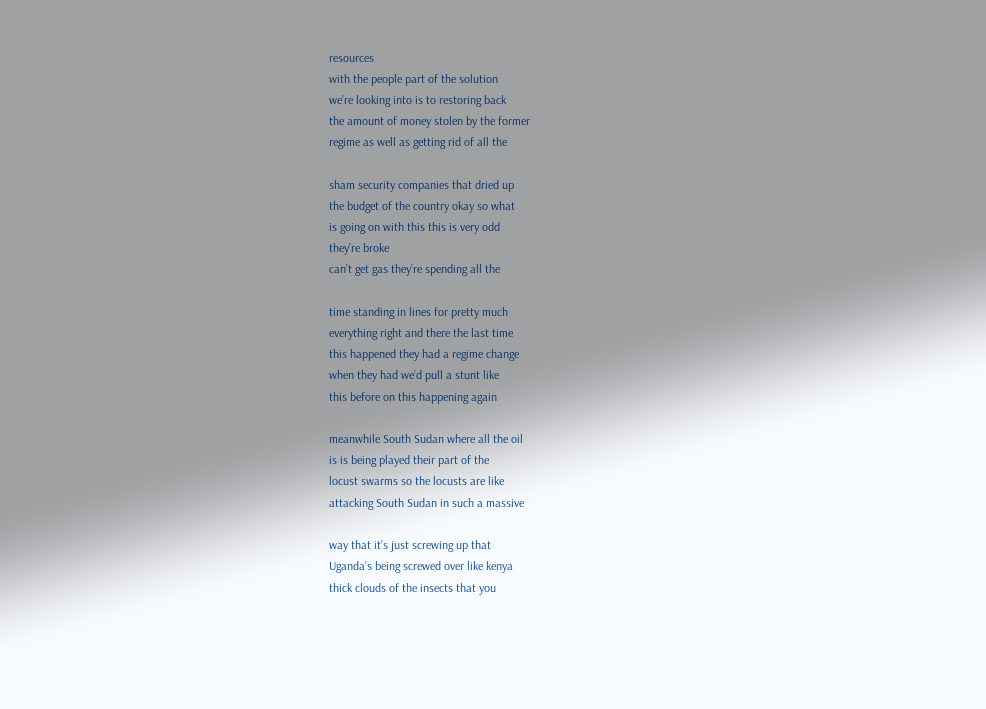resources
with the people part of the solution
we’re looking into is to restoring back
the amount of money stolen by the former
regime as well as getting rid of all the

sham security companies that dried up
the budget of the country okay so what
is going on with this this is very odd
they’re broke
can’t get gas they’re spending all the

time standing in lines for pretty much
everything right and there the last time
this happened they had a regime change
when they had we’d pull a stunt like
this before on this happening again

meanwhile South Sudan where all the oil
is is being played their part of the
locust swarms so the locusts are like
attacking South Sudan in such a massive

way that it’s just screwing up that
Uganda’s being screwed over like kenya
thick clouds of the insects that you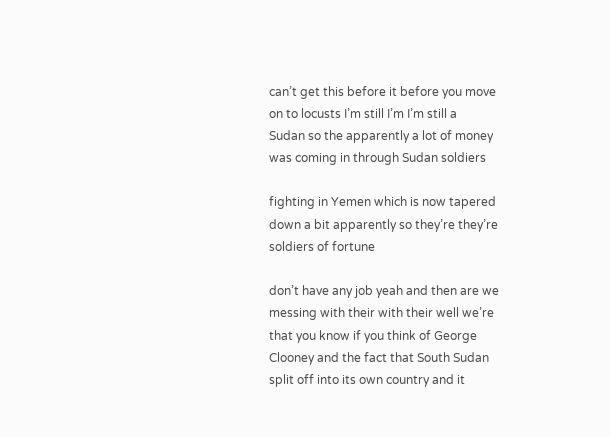can’t get this before it before you move
on to locusts I’m still I’m I’m still a
Sudan so the apparently a lot of money
was coming in through Sudan soldiers

fighting in Yemen which is now tapered
down a bit apparently so they’re they’re
soldiers of fortune

don’t have any job yeah and then are we
messing with their with their well we’re
that you know if you think of George
Clooney and the fact that South Sudan
split off into its own country and it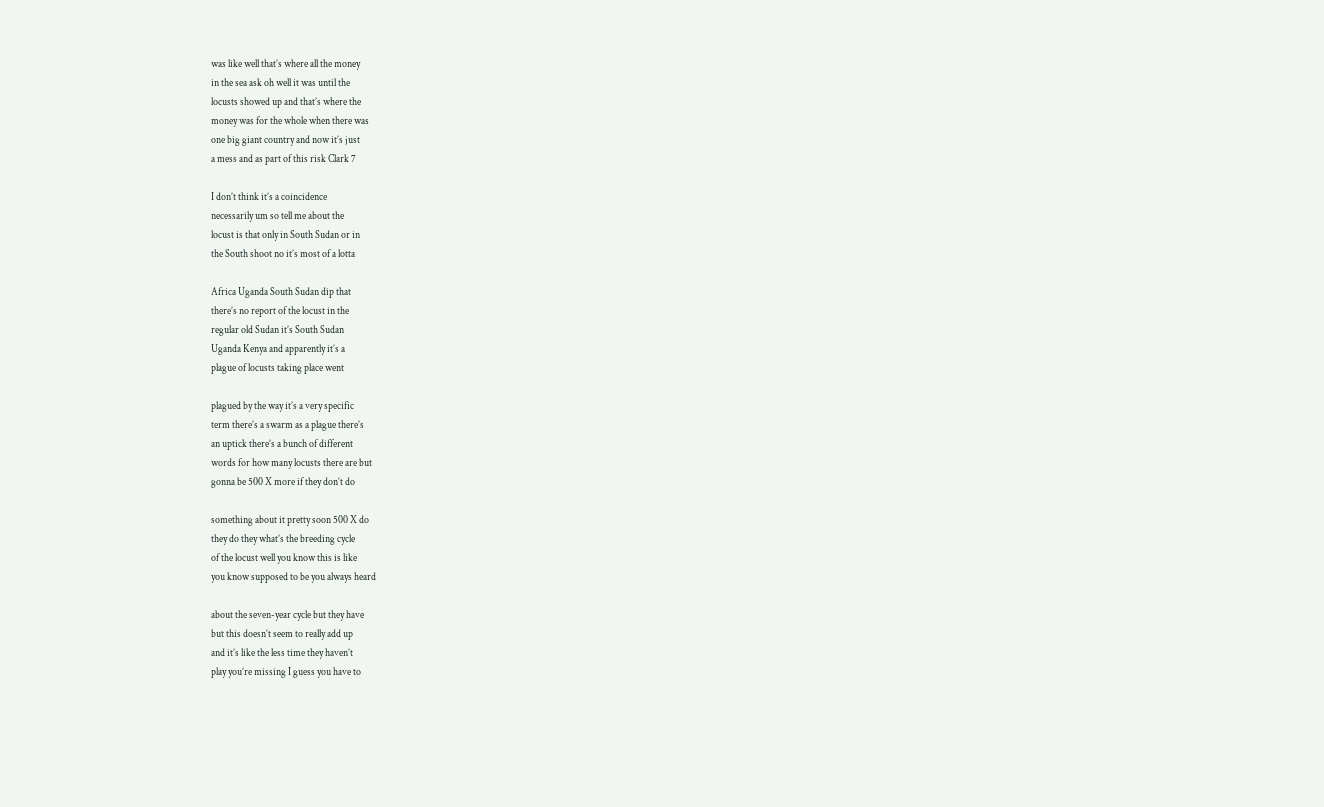was like well that’s where all the money
in the sea ask oh well it was until the
locusts showed up and that’s where the
money was for the whole when there was
one big giant country and now it’s just
a mess and as part of this risk Clark 7

I don’t think it’s a coincidence
necessarily um so tell me about the
locust is that only in South Sudan or in
the South shoot no it’s most of a lotta

Africa Uganda South Sudan dip that
there’s no report of the locust in the
regular old Sudan it’s South Sudan
Uganda Kenya and apparently it’s a
plague of locusts taking place went

plagued by the way it’s a very specific
term there’s a swarm as a plague there’s
an uptick there’s a bunch of different
words for how many locusts there are but
gonna be 500 X more if they don’t do

something about it pretty soon 500 X do
they do they what’s the breeding cycle
of the locust well you know this is like
you know supposed to be you always heard

about the seven-year cycle but they have
but this doesn’t seem to really add up
and it’s like the less time they haven’t
play you’re missing I guess you have to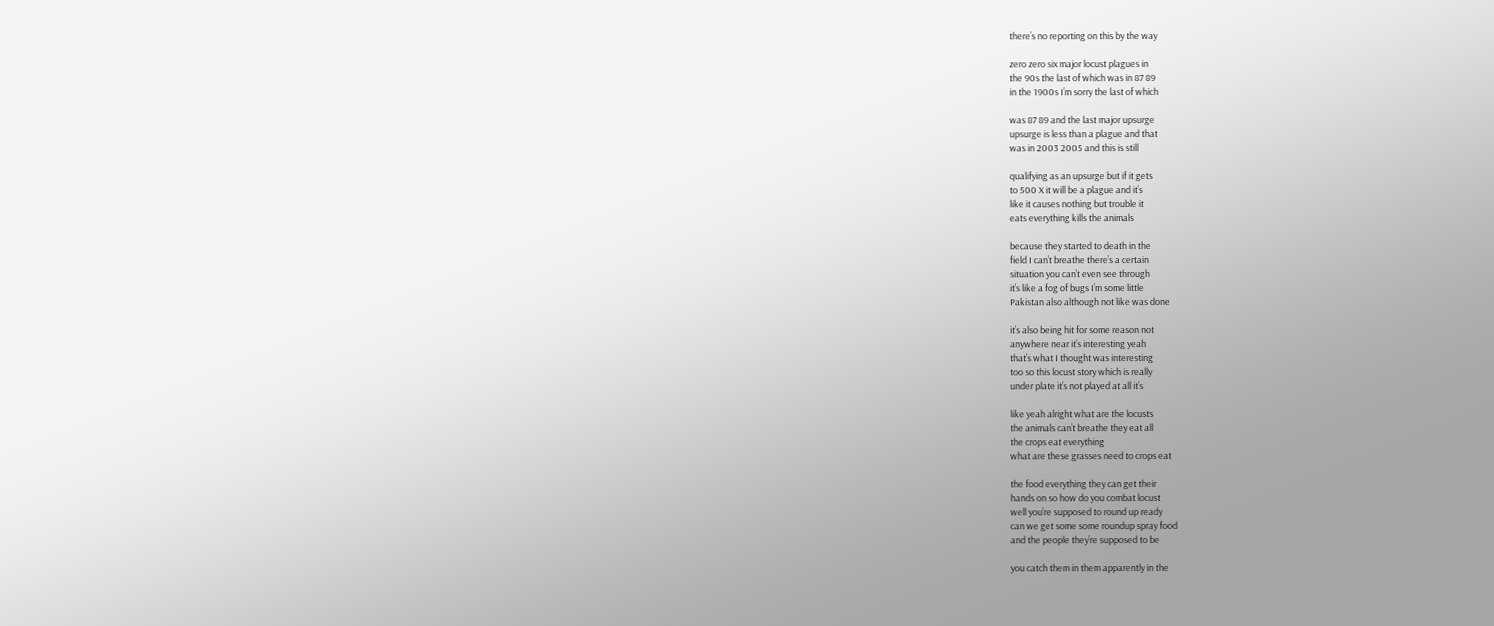there’s no reporting on this by the way

zero zero six major locust plagues in
the 90s the last of which was in 87 89
in the 1900s I’m sorry the last of which

was 87 89 and the last major upsurge
upsurge is less than a plague and that
was in 2003 2005 and this is still

qualifying as an upsurge but if it gets
to 500 X it will be a plague and it’s
like it causes nothing but trouble it
eats everything kills the animals

because they started to death in the
field I can’t breathe there’s a certain
situation you can’t even see through
it’s like a fog of bugs I’m some little
Pakistan also although not like was done

it’s also being hit for some reason not
anywhere near it’s interesting yeah
that’s what I thought was interesting
too so this locust story which is really
under plate it’s not played at all it’s

like yeah alright what are the locusts
the animals can’t breathe they eat all
the crops eat everything
what are these grasses need to crops eat

the food everything they can get their
hands on so how do you combat locust
well you’re supposed to round up ready
can we get some some roundup spray food
and the people they’re supposed to be

you catch them in them apparently in the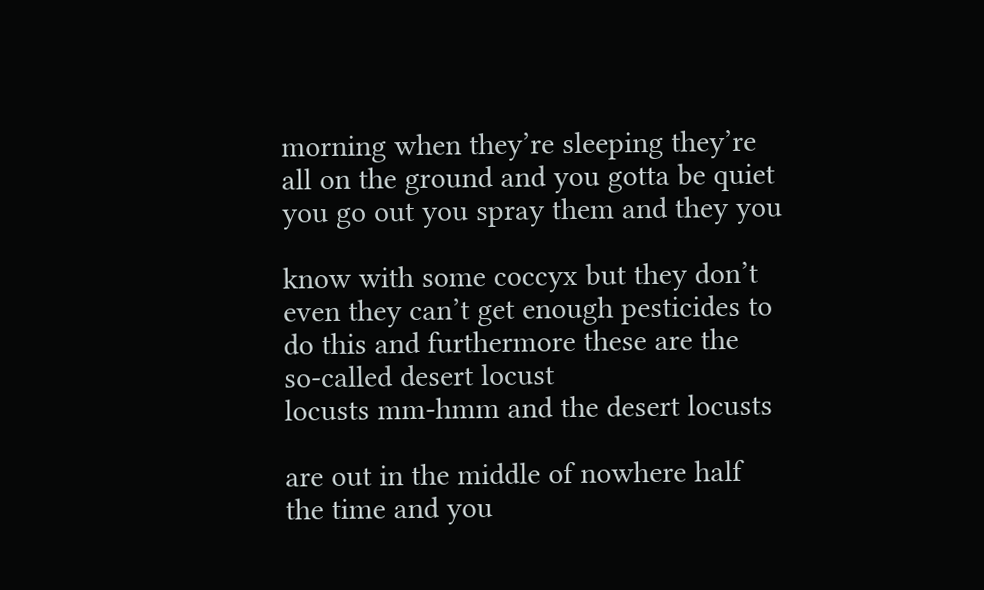morning when they’re sleeping they’re
all on the ground and you gotta be quiet
you go out you spray them and they you

know with some coccyx but they don’t
even they can’t get enough pesticides to
do this and furthermore these are the
so-called desert locust
locusts mm-hmm and the desert locusts

are out in the middle of nowhere half
the time and you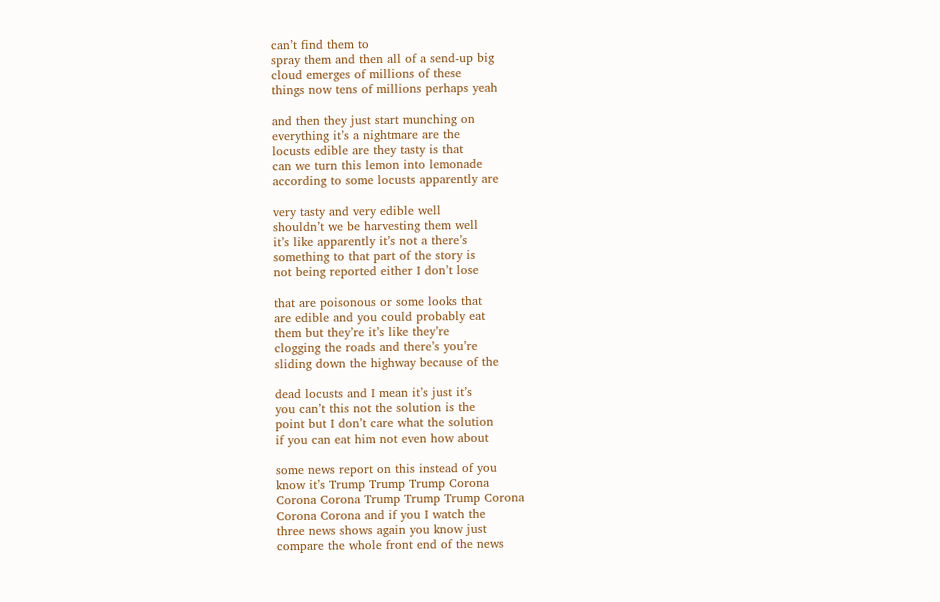can’t find them to
spray them and then all of a send-up big
cloud emerges of millions of these
things now tens of millions perhaps yeah

and then they just start munching on
everything it’s a nightmare are the
locusts edible are they tasty is that
can we turn this lemon into lemonade
according to some locusts apparently are

very tasty and very edible well
shouldn’t we be harvesting them well
it’s like apparently it’s not a there’s
something to that part of the story is
not being reported either I don’t lose

that are poisonous or some looks that
are edible and you could probably eat
them but they’re it’s like they’re
clogging the roads and there’s you’re
sliding down the highway because of the

dead locusts and I mean it’s just it’s
you can’t this not the solution is the
point but I don’t care what the solution
if you can eat him not even how about

some news report on this instead of you
know it’s Trump Trump Trump Corona
Corona Corona Trump Trump Trump Corona
Corona Corona and if you I watch the
three news shows again you know just
compare the whole front end of the news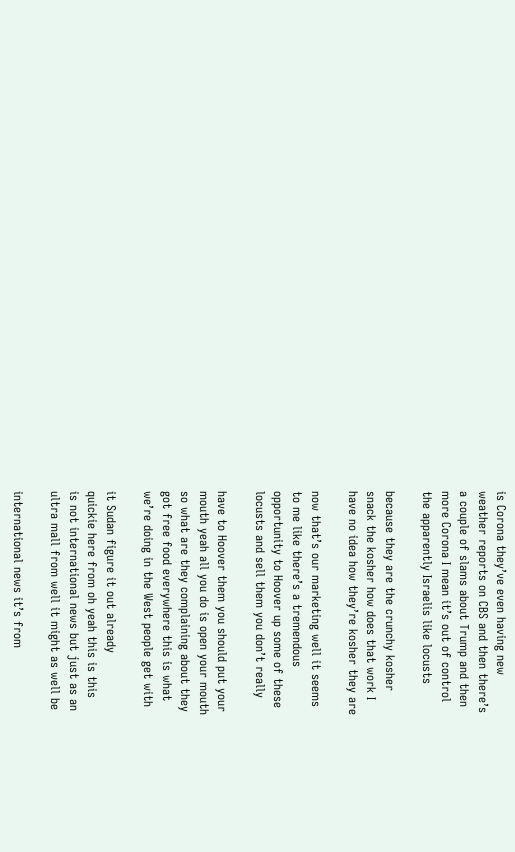is Corona they’ve even having new
weather reports on CBS and then there’s
a couple of slams about Trump and then
more Corona I mean it’s out of control
the apparently Israelis like locusts

because they are the crunchy kosher
snack the kosher how does that work I
have no idea how they’re kosher they are

now that’s our marketing well it seems
to me like there’s a tremendous
opportunity to Hoover up some of these
locusts and sell them you don’t really

have to Hoover them you should put your
mouth yeah all you do is open your mouth
so what are they complaining about they
got free food everywhere this is what
we’re doing in the West people get with

it Sudan figure it out already
quickie here from oh yeah this is this
is not international news but just as an
ultra mall from well it might as well be

international news it’s from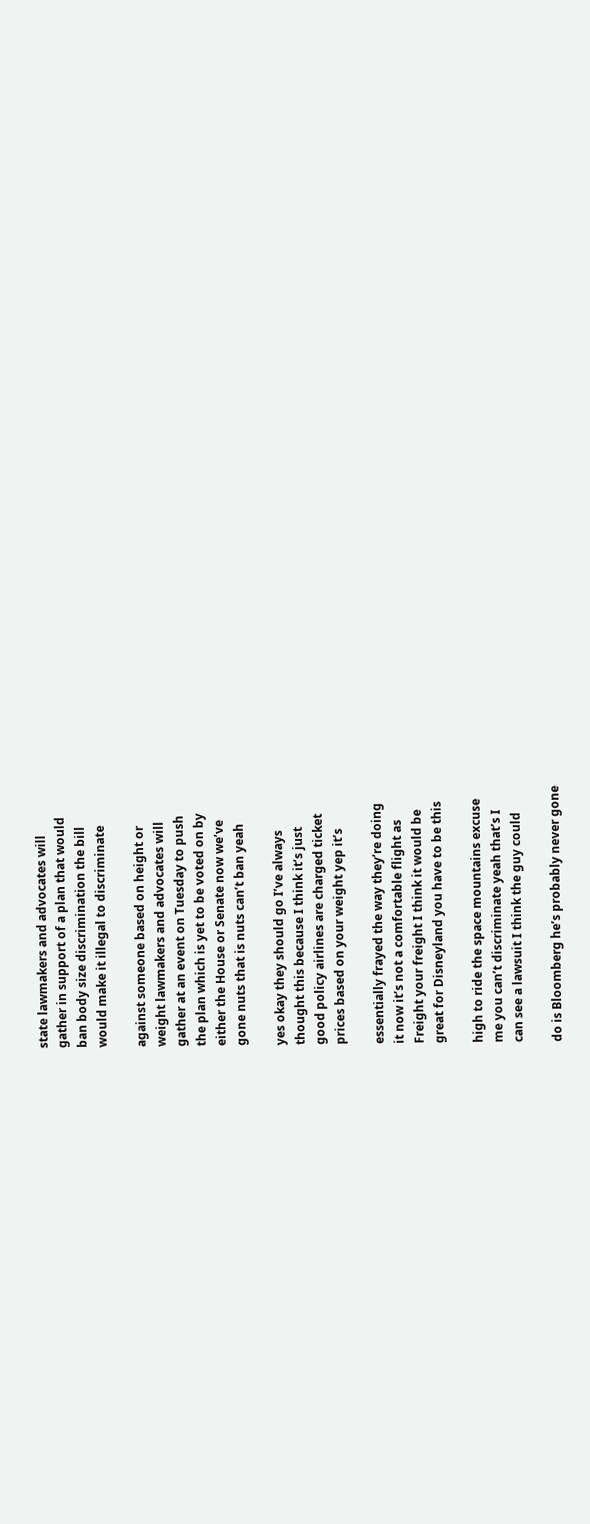state lawmakers and advocates will
gather in support of a plan that would
ban body size discrimination the bill
would make it illegal to discriminate

against someone based on height or
weight lawmakers and advocates will
gather at an event on Tuesday to push
the plan which is yet to be voted on by
either the House or Senate now we’ve
gone nuts that is nuts can’t ban yeah

yes okay they should go I’ve always
thought this because I think it’s just
good policy airlines are charged ticket
prices based on your weight yep it’s

essentially frayed the way they’re doing
it now it’s not a comfortable flight as
Freight your freight I think it would be
great for Disneyland you have to be this

high to ride the space mountains excuse
me you can’t discriminate yeah that’s I
can see a lawsuit I think the guy could

do is Bloomberg he’s probably never gone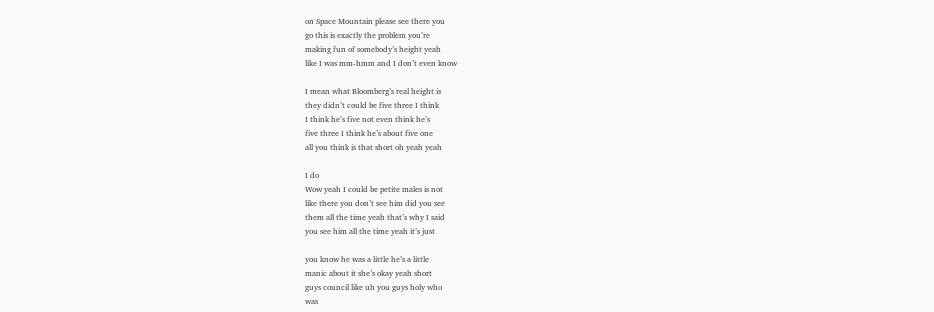on Space Mountain please see there you
go this is exactly the problem you’re
making fun of somebody’s height yeah
like I was mm-hmm and I don’t even know

I mean what Bloomberg’s real height is
they didn’t could be five three I think
I think he’s five not even think he’s
five three I think he’s about five one
all you think is that short oh yeah yeah

I do
Wow yeah I could be petite males is not
like there you don’t see him did you see
them all the time yeah that’s why I said
you see him all the time yeah it’s just

you know he was a little he’s a little
manic about it she’s okay yeah short
guys council like uh you guys holy who
was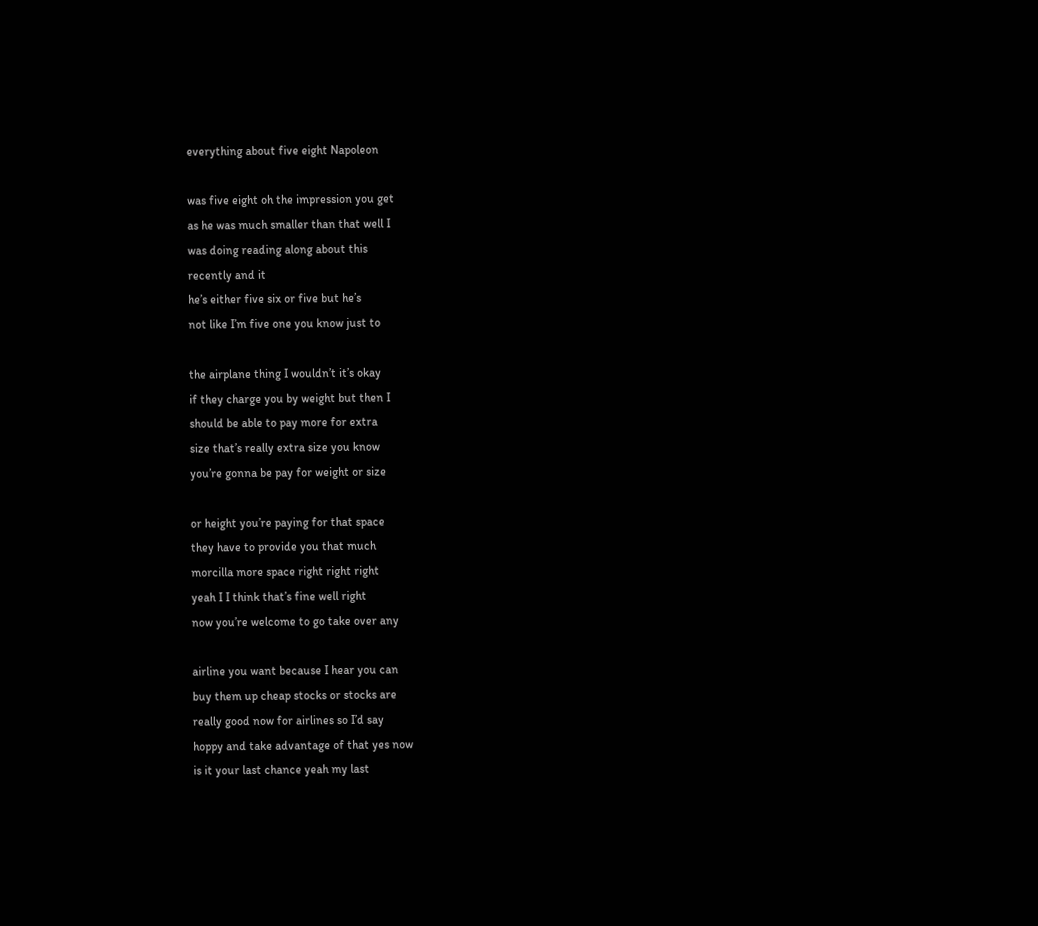everything about five eight Napoleon

was five eight oh the impression you get
as he was much smaller than that well I
was doing reading along about this
recently and it
he’s either five six or five but he’s
not like I’m five one you know just to

the airplane thing I wouldn’t it’s okay
if they charge you by weight but then I
should be able to pay more for extra
size that’s really extra size you know
you’re gonna be pay for weight or size

or height you’re paying for that space
they have to provide you that much
morcilla more space right right right
yeah I I think that’s fine well right
now you’re welcome to go take over any

airline you want because I hear you can
buy them up cheap stocks or stocks are
really good now for airlines so I’d say
hoppy and take advantage of that yes now
is it your last chance yeah my last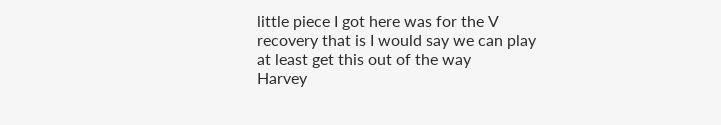little piece I got here was for the V
recovery that is I would say we can play
at least get this out of the way
Harvey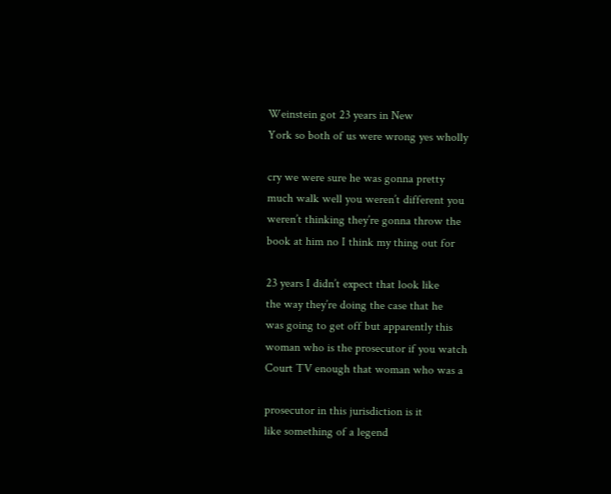Weinstein got 23 years in New
York so both of us were wrong yes wholly

cry we were sure he was gonna pretty
much walk well you weren’t different you
weren’t thinking they’re gonna throw the
book at him no I think my thing out for

23 years I didn’t expect that look like
the way they’re doing the case that he
was going to get off but apparently this
woman who is the prosecutor if you watch
Court TV enough that woman who was a

prosecutor in this jurisdiction is it
like something of a legend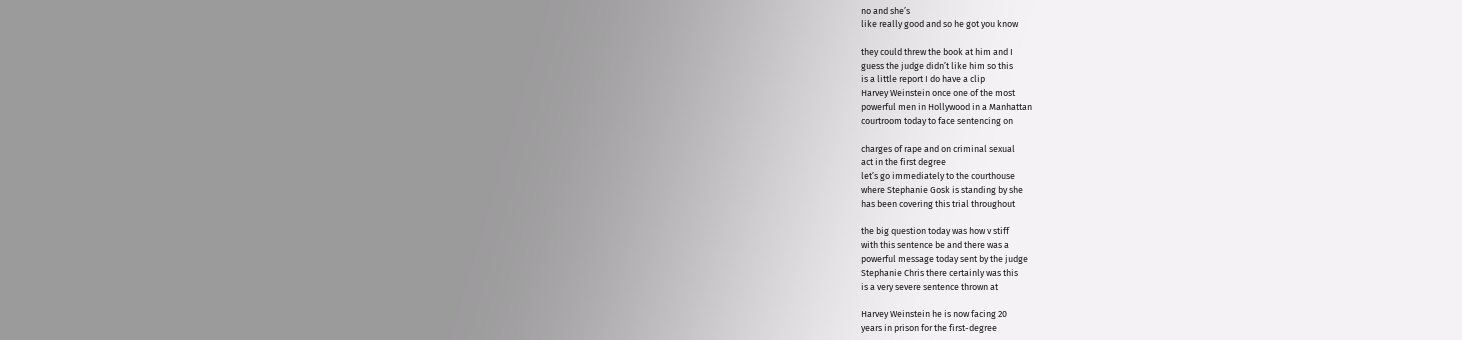no and she’s
like really good and so he got you know

they could threw the book at him and I
guess the judge didn’t like him so this
is a little report I do have a clip
Harvey Weinstein once one of the most
powerful men in Hollywood in a Manhattan
courtroom today to face sentencing on

charges of rape and on criminal sexual
act in the first degree
let’s go immediately to the courthouse
where Stephanie Gosk is standing by she
has been covering this trial throughout

the big question today was how v stiff
with this sentence be and there was a
powerful message today sent by the judge
Stephanie Chris there certainly was this
is a very severe sentence thrown at

Harvey Weinstein he is now facing 20
years in prison for the first-degree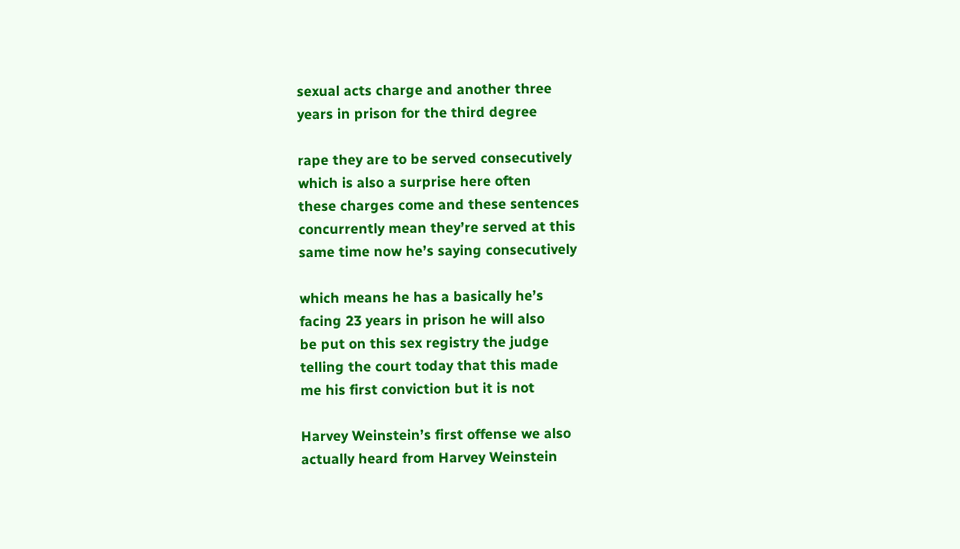sexual acts charge and another three
years in prison for the third degree

rape they are to be served consecutively
which is also a surprise here often
these charges come and these sentences
concurrently mean they’re served at this
same time now he’s saying consecutively

which means he has a basically he’s
facing 23 years in prison he will also
be put on this sex registry the judge
telling the court today that this made
me his first conviction but it is not

Harvey Weinstein’s first offense we also
actually heard from Harvey Weinstein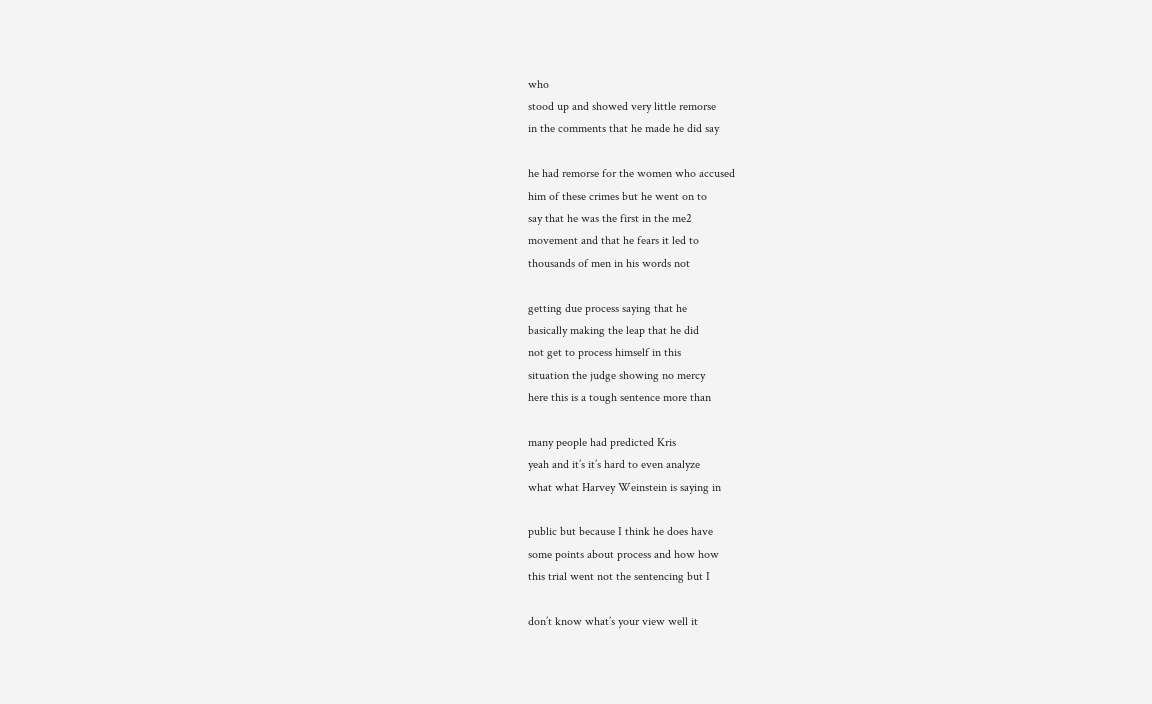who
stood up and showed very little remorse
in the comments that he made he did say

he had remorse for the women who accused
him of these crimes but he went on to
say that he was the first in the me2
movement and that he fears it led to
thousands of men in his words not

getting due process saying that he
basically making the leap that he did
not get to process himself in this
situation the judge showing no mercy
here this is a tough sentence more than

many people had predicted Kris
yeah and it’s it’s hard to even analyze
what what Harvey Weinstein is saying in

public but because I think he does have
some points about process and how how
this trial went not the sentencing but I

don’t know what’s your view well it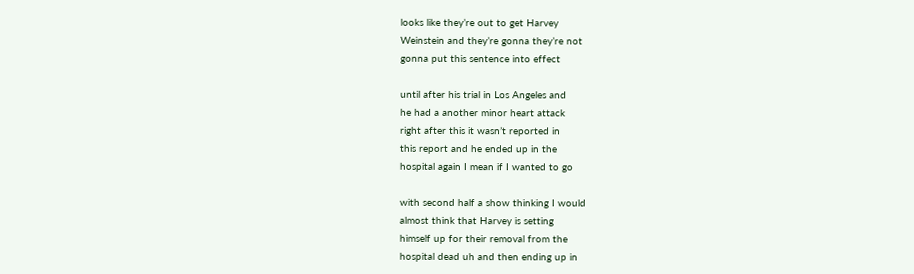looks like they’re out to get Harvey
Weinstein and they’re gonna they’re not
gonna put this sentence into effect

until after his trial in Los Angeles and
he had a another minor heart attack
right after this it wasn’t reported in
this report and he ended up in the
hospital again I mean if I wanted to go

with second half a show thinking I would
almost think that Harvey is setting
himself up for their removal from the
hospital dead uh and then ending up in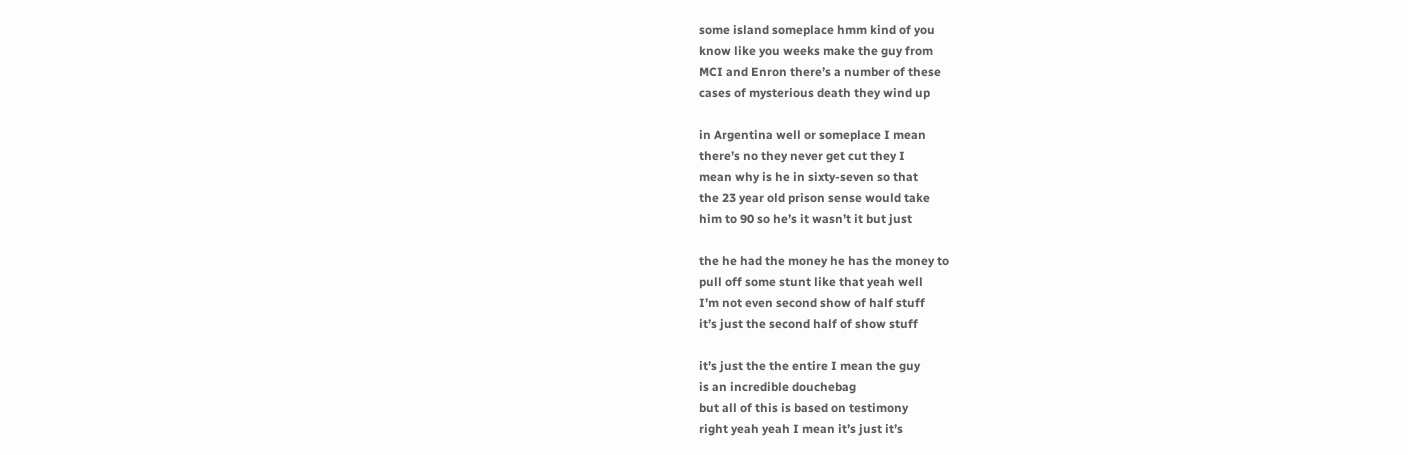some island someplace hmm kind of you
know like you weeks make the guy from
MCI and Enron there’s a number of these
cases of mysterious death they wind up

in Argentina well or someplace I mean
there’s no they never get cut they I
mean why is he in sixty-seven so that
the 23 year old prison sense would take
him to 90 so he’s it wasn’t it but just

the he had the money he has the money to
pull off some stunt like that yeah well
I’m not even second show of half stuff
it’s just the second half of show stuff

it’s just the the entire I mean the guy
is an incredible douchebag
but all of this is based on testimony
right yeah yeah I mean it’s just it’s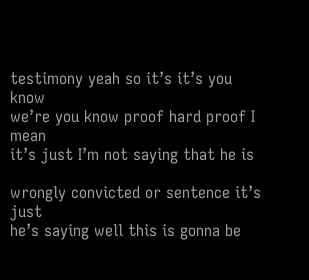testimony yeah so it’s it’s you know
we’re you know proof hard proof I mean
it’s just I’m not saying that he is

wrongly convicted or sentence it’s just
he’s saying well this is gonna be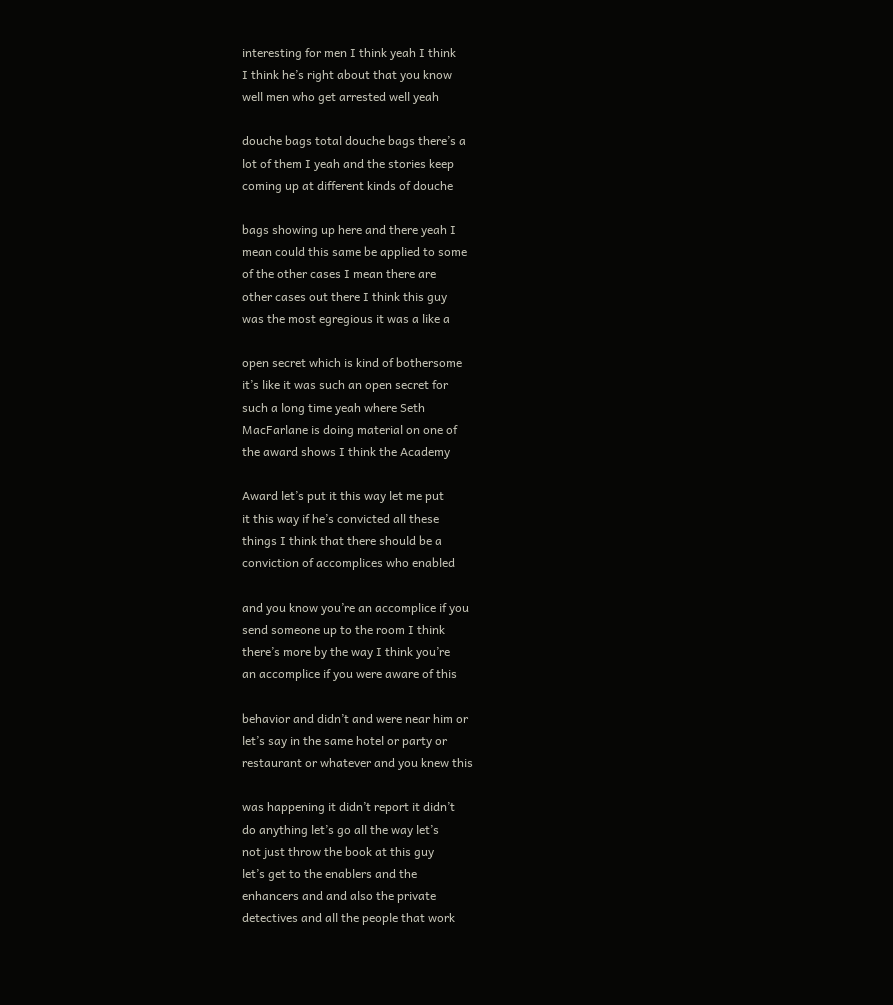interesting for men I think yeah I think
I think he’s right about that you know
well men who get arrested well yeah

douche bags total douche bags there’s a
lot of them I yeah and the stories keep
coming up at different kinds of douche

bags showing up here and there yeah I
mean could this same be applied to some
of the other cases I mean there are
other cases out there I think this guy
was the most egregious it was a like a

open secret which is kind of bothersome
it’s like it was such an open secret for
such a long time yeah where Seth
MacFarlane is doing material on one of
the award shows I think the Academy

Award let’s put it this way let me put
it this way if he’s convicted all these
things I think that there should be a
conviction of accomplices who enabled

and you know you’re an accomplice if you
send someone up to the room I think
there’s more by the way I think you’re
an accomplice if you were aware of this

behavior and didn’t and were near him or
let’s say in the same hotel or party or
restaurant or whatever and you knew this

was happening it didn’t report it didn’t
do anything let’s go all the way let’s
not just throw the book at this guy
let’s get to the enablers and the
enhancers and and also the private
detectives and all the people that work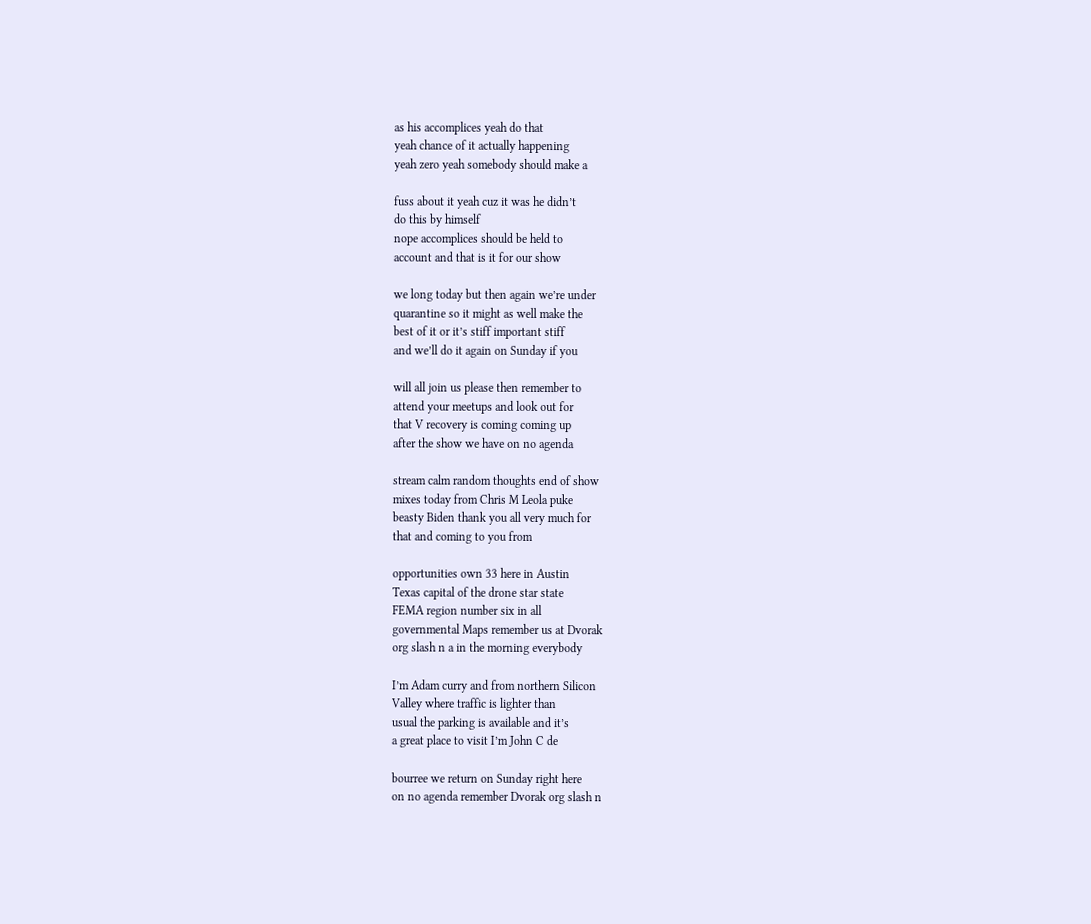as his accomplices yeah do that
yeah chance of it actually happening
yeah zero yeah somebody should make a

fuss about it yeah cuz it was he didn’t
do this by himself
nope accomplices should be held to
account and that is it for our show

we long today but then again we’re under
quarantine so it might as well make the
best of it or it’s stiff important stiff
and we’ll do it again on Sunday if you

will all join us please then remember to
attend your meetups and look out for
that V recovery is coming coming up
after the show we have on no agenda

stream calm random thoughts end of show
mixes today from Chris M Leola puke
beasty Biden thank you all very much for
that and coming to you from

opportunities own 33 here in Austin
Texas capital of the drone star state
FEMA region number six in all
governmental Maps remember us at Dvorak
org slash n a in the morning everybody

I’m Adam curry and from northern Silicon
Valley where traffic is lighter than
usual the parking is available and it’s
a great place to visit I’m John C de

bourree we return on Sunday right here
on no agenda remember Dvorak org slash n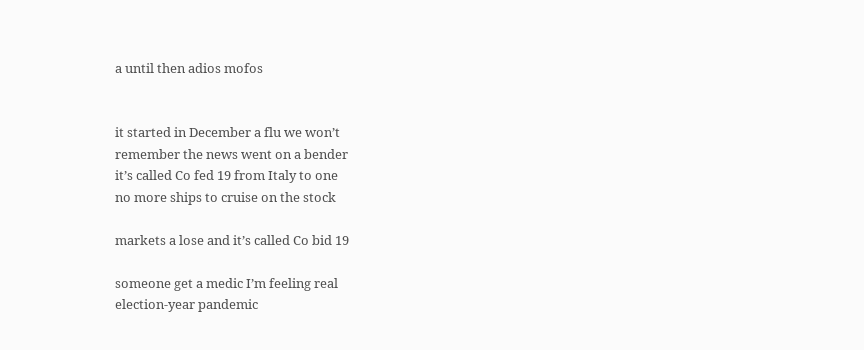a until then adios mofos


it started in December a flu we won’t
remember the news went on a bender
it’s called Co fed 19 from Italy to one
no more ships to cruise on the stock

markets a lose and it’s called Co bid 19

someone get a medic I’m feeling real
election-year pandemic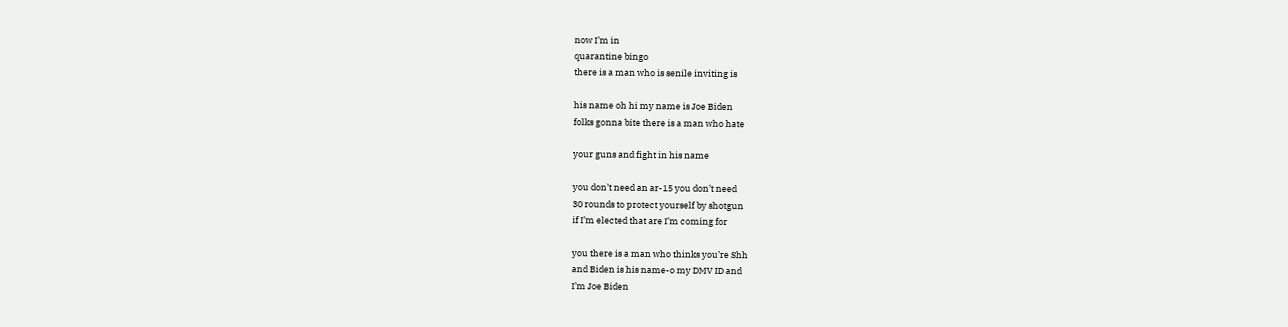now I’m in
quarantine bingo
there is a man who is senile inviting is

his name oh hi my name is Joe Biden
folks gonna bite there is a man who hate

your guns and fight in his name

you don’t need an ar-15 you don’t need
30 rounds to protect yourself by shotgun
if I’m elected that are I’m coming for

you there is a man who thinks you’re Shh
and Biden is his name-o my DMV ID and
I’m Joe Biden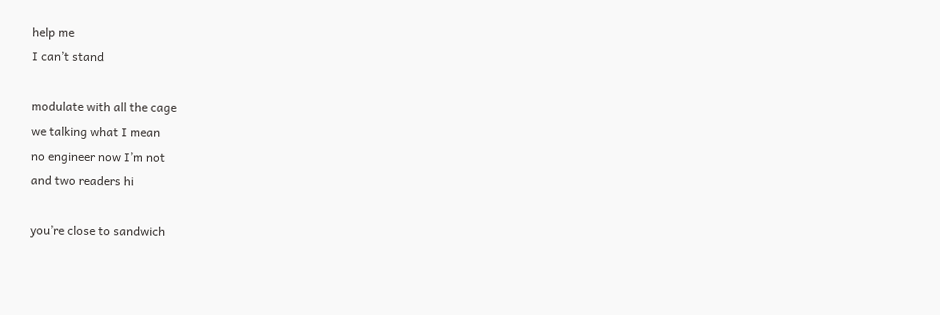help me
I can’t stand

modulate with all the cage
we talking what I mean
no engineer now I’m not
and two readers hi

you’re close to sandwich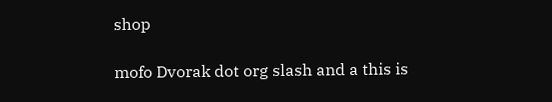shop

mofo Dvorak dot org slash and a this is